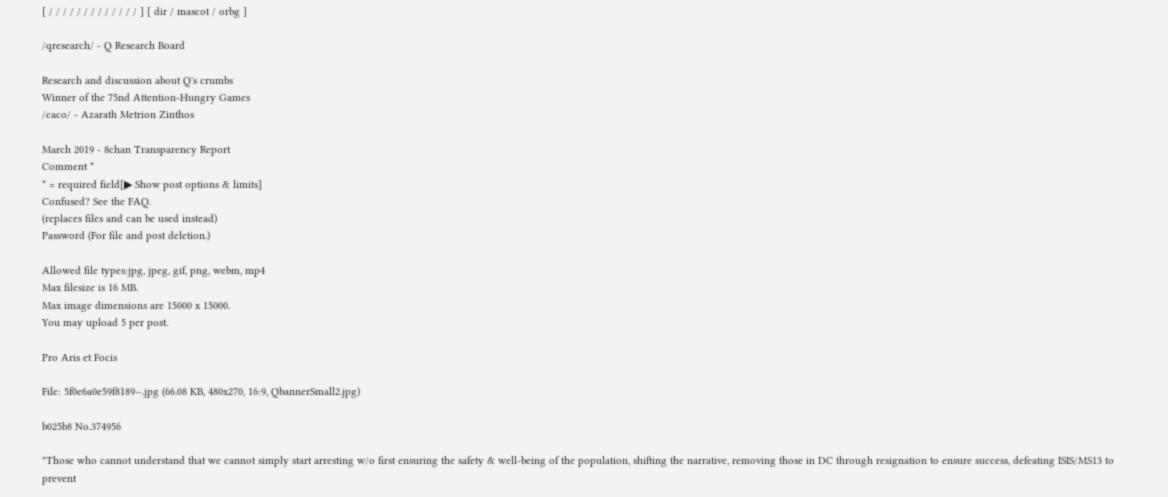[ / / / / / / / / / / / / / ] [ dir / mascot / orbg ]

/qresearch/ - Q Research Board

Research and discussion about Q's crumbs
Winner of the 75nd Attention-Hungry Games
/caco/ - Azarath Metrion Zinthos

March 2019 - 8chan Transparency Report
Comment *
* = required field[▶ Show post options & limits]
Confused? See the FAQ.
(replaces files and can be used instead)
Password (For file and post deletion.)

Allowed file types:jpg, jpeg, gif, png, webm, mp4
Max filesize is 16 MB.
Max image dimensions are 15000 x 15000.
You may upload 5 per post.

Pro Aris et Focis

File: 5f0e6a0e59f8189⋯.jpg (66.08 KB, 480x270, 16:9, QbannerSmall2.jpg)

b025b8 No.374956

"Those who cannot understand that we cannot simply start arresting w/o first ensuring the safety & well-being of the population, shifting the narrative, removing those in DC through resignation to ensure success, defeating ISIS/MS13 to prevent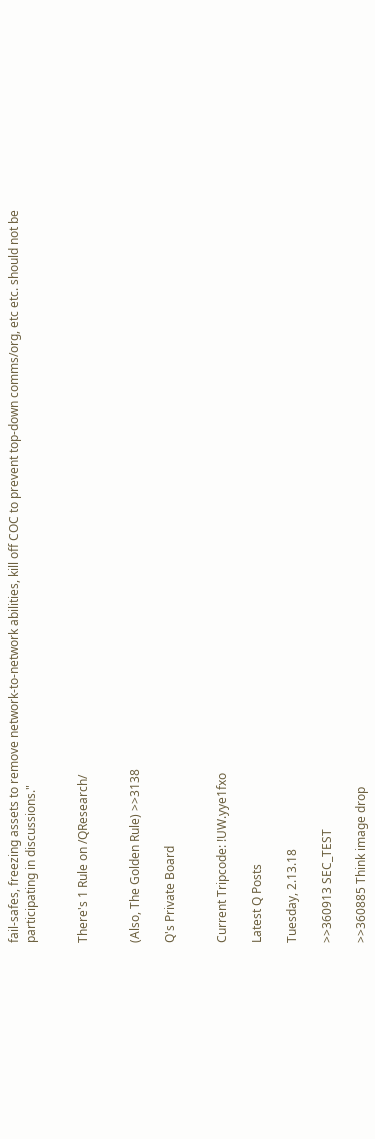fail-safes, freezing assets to remove network-to-network abilities, kill off COC to prevent top-down comms/org, etc etc. should not be participating in discussions."


There's 1 Rule on /QResearch/


(Also, The Golden Rule) >>3138

Q's Private Board


Current Tripcode: !UW.yye1fxo

Latest Q Posts

Tuesday, 2.13.18

>>360913 SEC_TEST

>>360885 Think image drop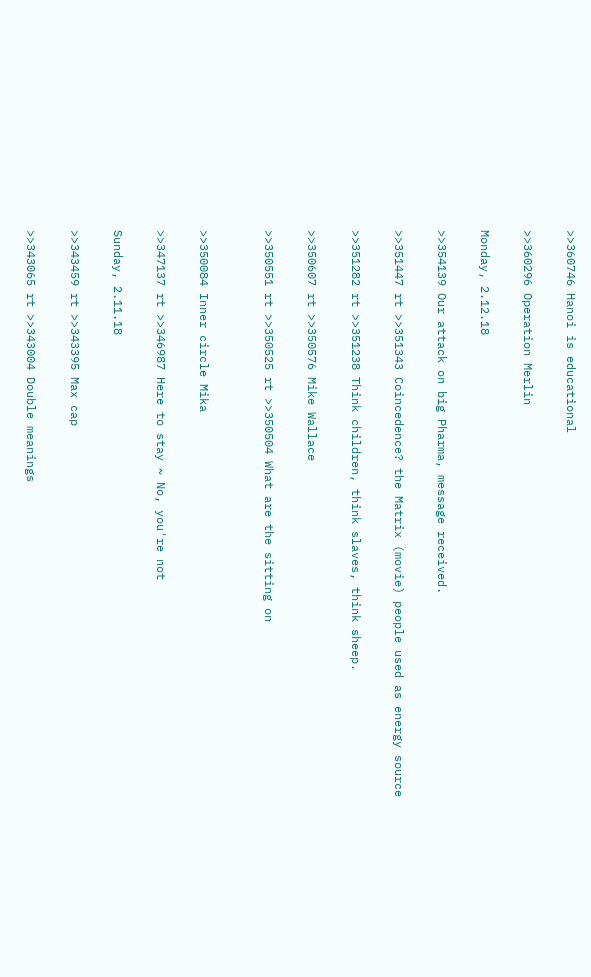>>360746 Hanoi is educational

>>360296 Operation Merlin

Monday, 2.12.18

>>354139 Our attack on big Pharma, message received.

>>351447 rt >>351343 Coincedence? the Matrix (movie) people used as energy source

>>351282 rt >>351238 Think children, think slaves, think sheep.

>>350607 rt >>350576 Mike Wallace

>>350551 rt >>350525 rt >>350504 What are the sitting on


>>350084 Inner circle Mika

>>347137 rt >>346987 Here to stay ~ No, you're not

Sunday, 2.11.18

>>343459 rt >>343395 Max cap

>>343065 rt >>343004 Double meanings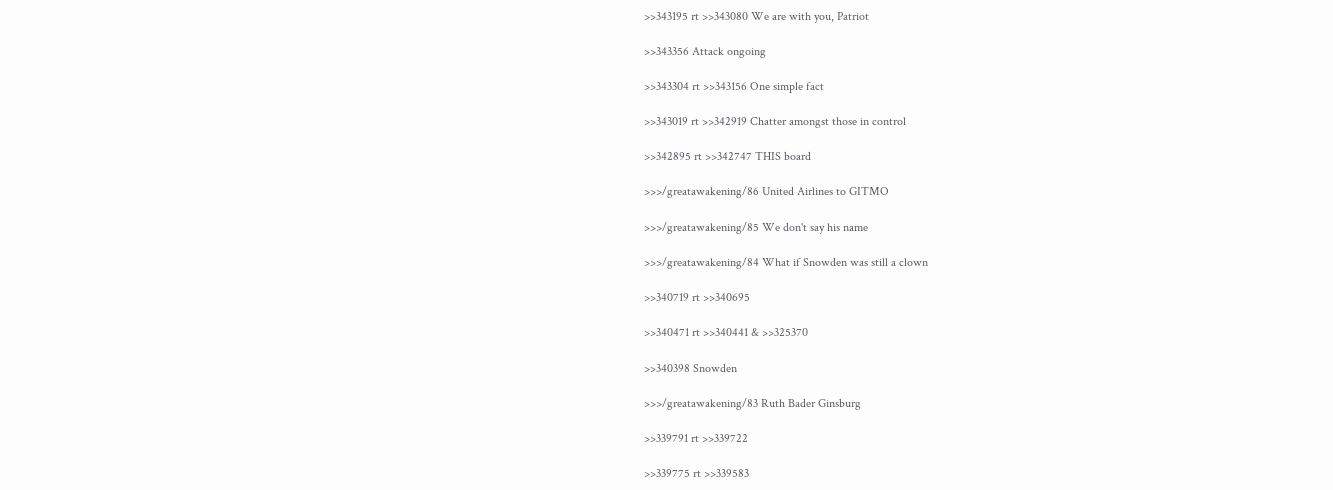>>343195 rt >>343080 We are with you, Patriot

>>343356 Attack ongoing

>>343304 rt >>343156 One simple fact

>>343019 rt >>342919 Chatter amongst those in control

>>342895 rt >>342747 THIS board

>>>/greatawakening/86 United Airlines to GITMO

>>>/greatawakening/85 We don't say his name

>>>/greatawakening/84 What if Snowden was still a clown

>>340719 rt >>340695

>>340471 rt >>340441 & >>325370

>>340398 Snowden

>>>/greatawakening/83 Ruth Bader Ginsburg

>>339791 rt >>339722

>>339775 rt >>339583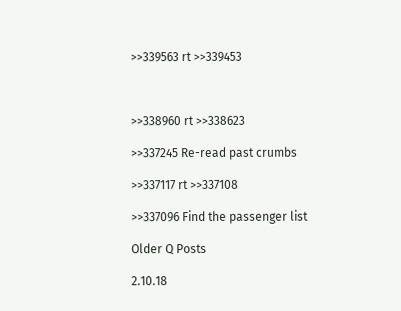>>339563 rt >>339453



>>338960 rt >>338623

>>337245 Re-read past crumbs

>>337117 rt >>337108

>>337096 Find the passenger list

Older Q Posts

2.10.18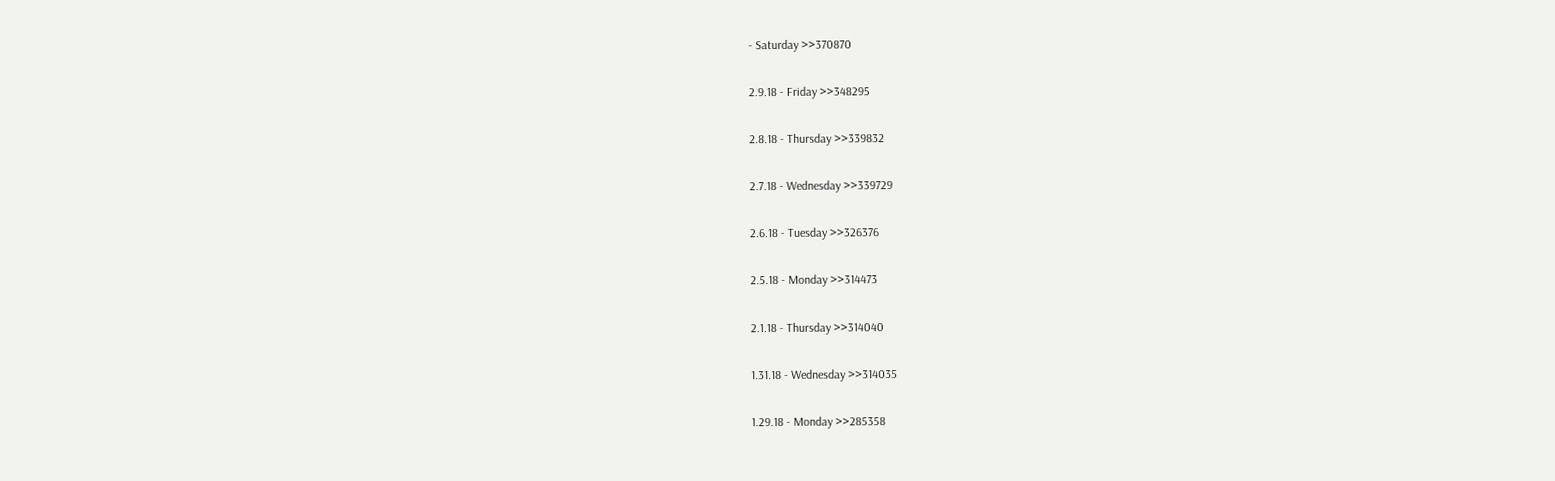- Saturday >>370870

2.9.18 - Friday >>348295

2.8.18 - Thursday >>339832

2.7.18 - Wednesday >>339729

2.6.18 - Tuesday >>326376

2.5.18 - Monday >>314473

2.1.18 - Thursday >>314040

1.31.18 - Wednesday >>314035

1.29.18 - Monday >>285358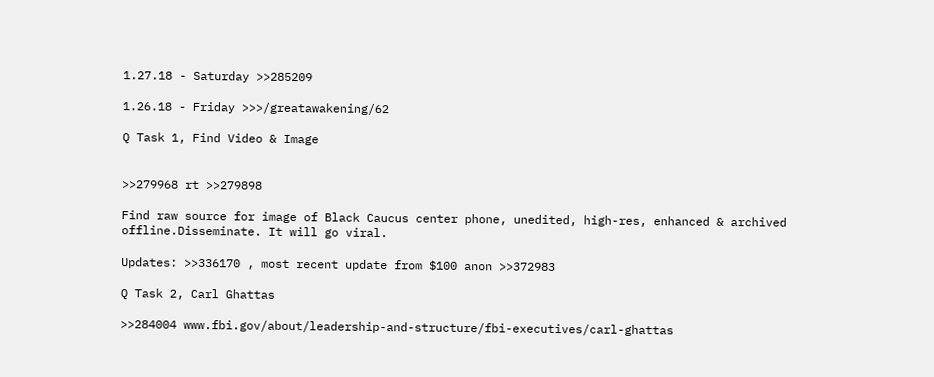1.27.18 - Saturday >>285209

1.26.18 - Friday >>>/greatawakening/62

Q Task 1, Find Video & Image


>>279968 rt >>279898

Find raw source for image of Black Caucus center phone, unedited, high-res, enhanced & archived offline.Disseminate. It will go viral.

Updates: >>336170 , most recent update from $100 anon >>372983

Q Task 2, Carl Ghattas

>>284004 www.fbi.gov/about/leadership-and-structure/fbi-executives/carl-ghattas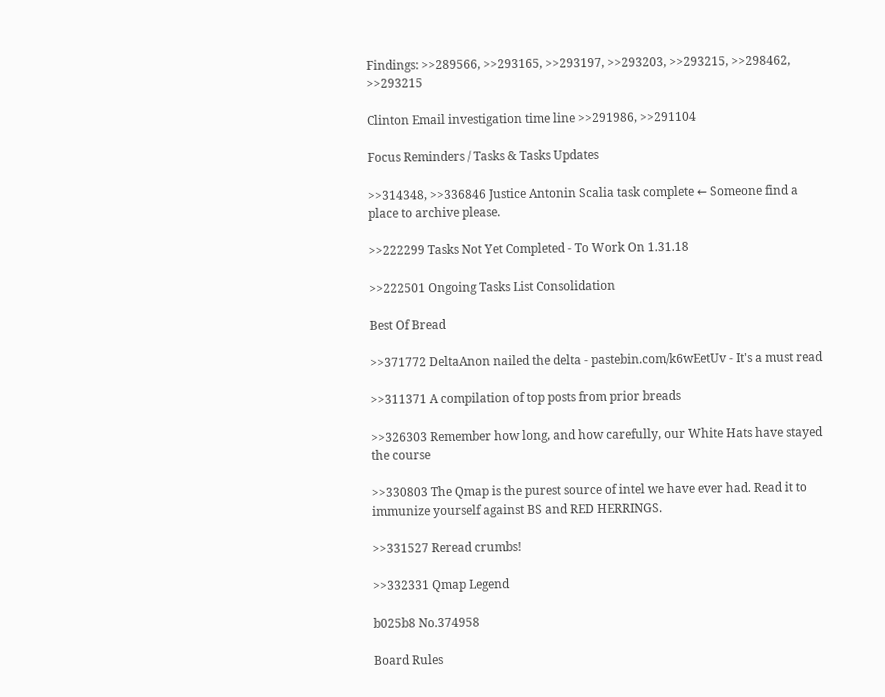Findings: >>289566, >>293165, >>293197, >>293203, >>293215, >>298462, >>293215

Clinton Email investigation time line >>291986, >>291104

Focus Reminders / Tasks & Tasks Updates

>>314348, >>336846 Justice Antonin Scalia task complete ← Someone find a place to archive please.

>>222299 Tasks Not Yet Completed - To Work On 1.31.18

>>222501 Ongoing Tasks List Consolidation

Best Of Bread

>>371772 DeltaAnon nailed the delta - pastebin.com/k6wEetUv - It's a must read

>>311371 A compilation of top posts from prior breads

>>326303 Remember how long, and how carefully, our White Hats have stayed the course

>>330803 The Qmap is the purest source of intel we have ever had. Read it to immunize yourself against BS and RED HERRINGS.

>>331527 Reread crumbs!

>>332331 Qmap Legend

b025b8 No.374958

Board Rules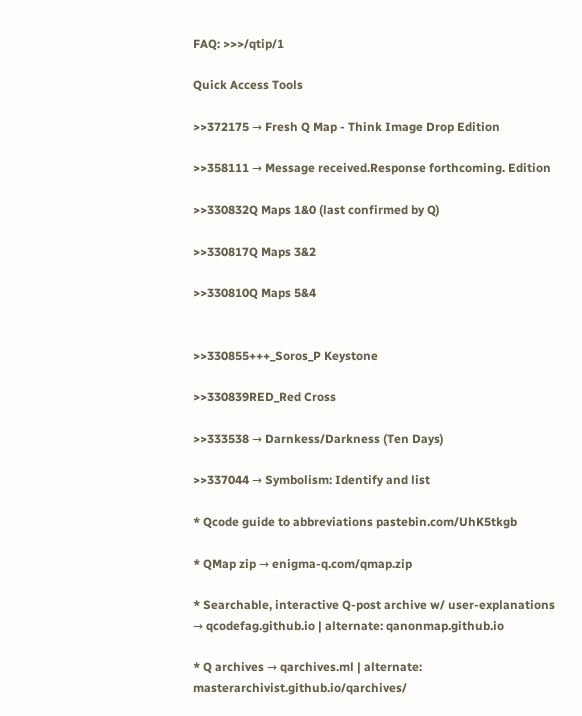FAQ: >>>/qtip/1

Quick Access Tools

>>372175 → Fresh Q Map - Think Image Drop Edition

>>358111 → Message received.Response forthcoming. Edition

>>330832Q Maps 1&0 (last confirmed by Q)

>>330817Q Maps 3&2

>>330810Q Maps 5&4


>>330855+++_Soros_P Keystone

>>330839RED_Red Cross

>>333538 → Darnkess/Darkness (Ten Days)

>>337044 → Symbolism: Identify and list

* Qcode guide to abbreviations pastebin.com/UhK5tkgb

* QMap zip → enigma-q.com/qmap.zip

* Searchable, interactive Q-post archive w/ user-explanations → qcodefag.github.io | alternate: qanonmap.github.io

* Q archives → qarchives.ml | alternate: masterarchivist.github.io/qarchives/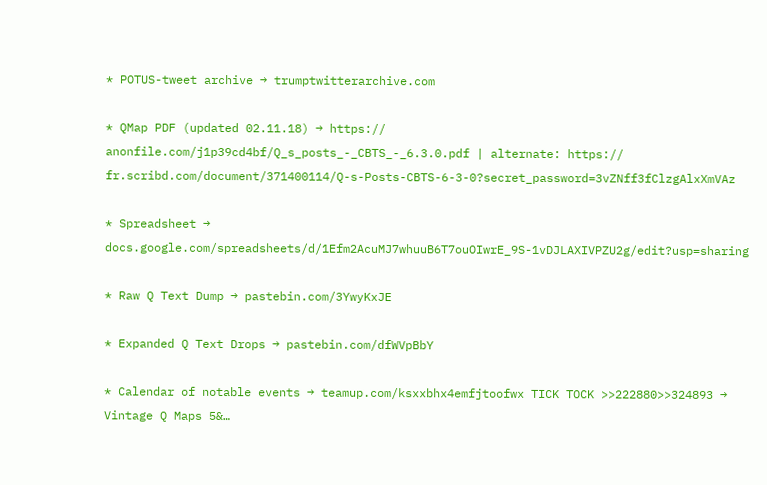* POTUS-tweet archive → trumptwitterarchive.com

* QMap PDF (updated 02.11.18) → https:// anonfile.com/j1p39cd4bf/Q_s_posts_-_CBTS_-_6.3.0.pdf | alternate: https:// fr.scribd.com/document/371400114/Q-s-Posts-CBTS-6-3-0?secret_password=3vZNff3fClzgAlxXmVAz

* Spreadsheet → docs.google.com/spreadsheets/d/1Efm2AcuMJ7whuuB6T7ouOIwrE_9S-1vDJLAXIVPZU2g/edit?usp=sharing

* Raw Q Text Dump → pastebin.com/3YwyKxJE

* Expanded Q Text Drops → pastebin.com/dfWVpBbY

* Calendar of notable events → teamup.com/ksxxbhx4emfjtoofwx TICK TOCK >>222880>>324893 → Vintage Q Maps 5&…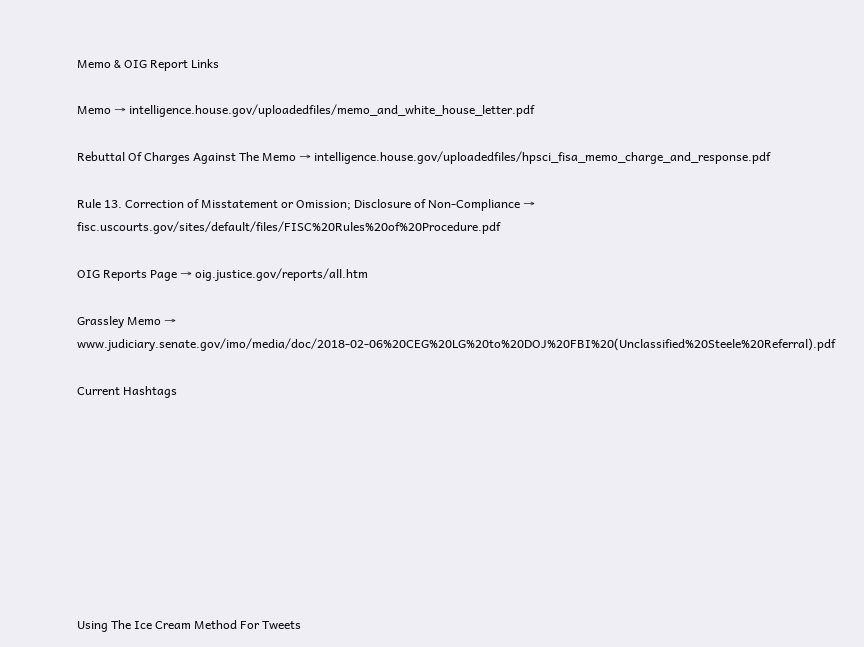Memo & OIG Report Links

Memo → intelligence.house.gov/uploadedfiles/memo_and_white_house_letter.pdf

Rebuttal Of Charges Against The Memo → intelligence.house.gov/uploadedfiles/hpsci_fisa_memo_charge_and_response.pdf

Rule 13. Correction of Misstatement or Omission; Disclosure of Non-Compliance → fisc.uscourts.gov/sites/default/files/FISC%20Rules%20of%20Procedure.pdf

OIG Reports Page → oig.justice.gov/reports/all.htm

Grassley Memo → www.judiciary.senate.gov/imo/media/doc/2018-02-06%20CEG%20LG%20to%20DOJ%20FBI%20(Unclassified%20Steele%20Referral).pdf

Current Hashtags









Using The Ice Cream Method For Tweets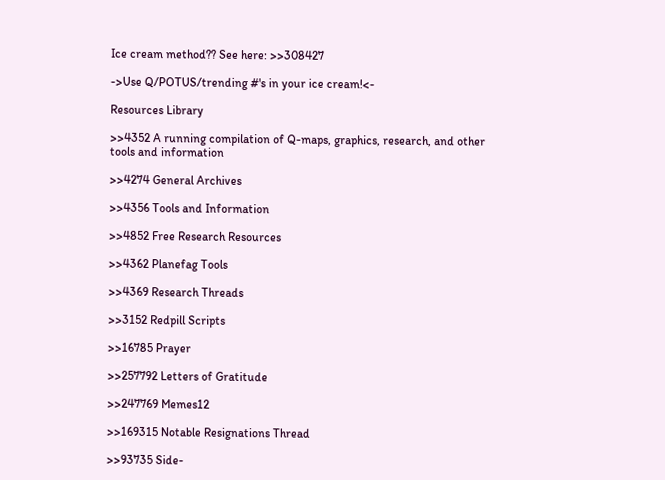Ice cream method?? See here: >>308427

->Use Q/POTUS/trending #'s in your ice cream!<-

Resources Library

>>4352 A running compilation of Q-maps, graphics, research, and other tools and information

>>4274 General Archives

>>4356 Tools and Information

>>4852 Free Research Resources

>>4362 Planefag Tools

>>4369 Research Threads

>>3152 Redpill Scripts

>>16785 Prayer

>>257792 Letters of Gratitude

>>247769 Memes12

>>169315 Notable Resignations Thread

>>93735 Side-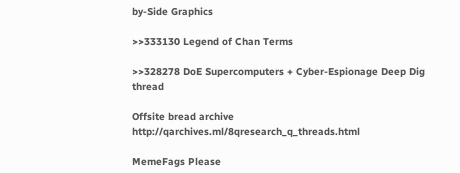by-Side Graphics

>>333130 Legend of Chan Terms

>>328278 DoE Supercomputers + Cyber-Espionage Deep Dig thread

Offsite bread archive http://qarchives.ml/8qresearch_q_threads.html

MemeFags Please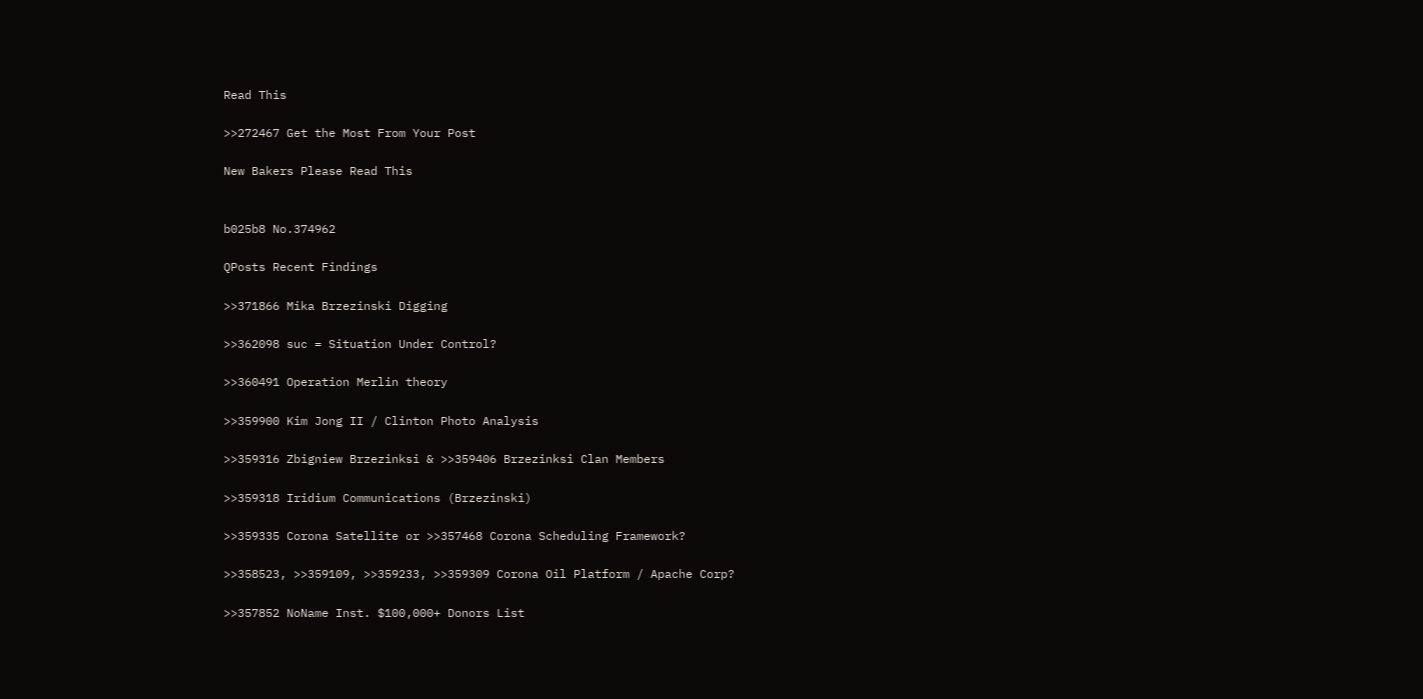Read This

>>272467 Get the Most From Your Post

New Bakers Please Read This


b025b8 No.374962

QPosts Recent Findings

>>371866 Mika Brzezinski Digging

>>362098 suc = Situation Under Control?

>>360491 Operation Merlin theory

>>359900 Kim Jong II / Clinton Photo Analysis

>>359316 Zbigniew Brzezinksi & >>359406 Brzezinksi Clan Members

>>359318 Iridium Communications (Brzezinski)

>>359335 Corona Satellite or >>357468 Corona Scheduling Framework?

>>358523, >>359109, >>359233, >>359309 Corona Oil Platform / Apache Corp?

>>357852 NoName Inst. $100,000+ Donors List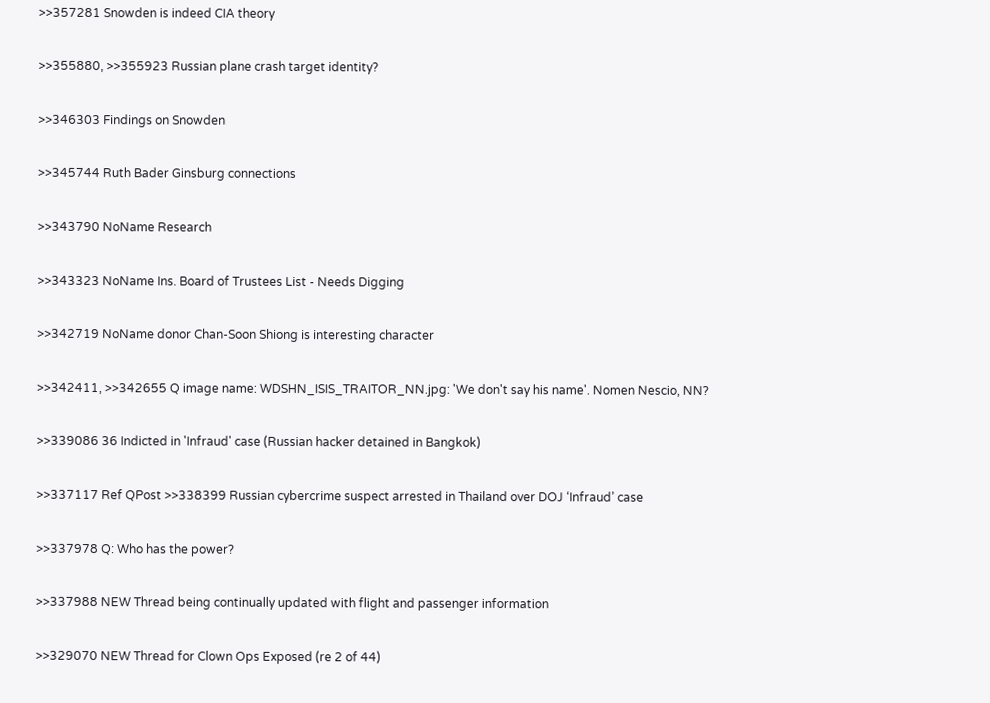>>357281 Snowden is indeed CIA theory

>>355880, >>355923 Russian plane crash target identity?

>>346303 Findings on Snowden

>>345744 Ruth Bader Ginsburg connections

>>343790 NoName Research

>>343323 NoName Ins. Board of Trustees List - Needs Digging

>>342719 NoName donor Chan-Soon Shiong is interesting character

>>342411, >>342655 Q image name: WDSHN_ISIS_TRAITOR_NN.jpg: 'We don't say his name'. Nomen Nescio, NN?

>>339086 36 Indicted in 'Infraud' case (Russian hacker detained in Bangkok)

>>337117 Ref QPost >>338399 Russian cybercrime suspect arrested in Thailand over DOJ ‘Infraud’ case

>>337978 Q: Who has the power?

>>337988 NEW Thread being continually updated with flight and passenger information

>>329070 NEW Thread for Clown Ops Exposed (re 2 of 44)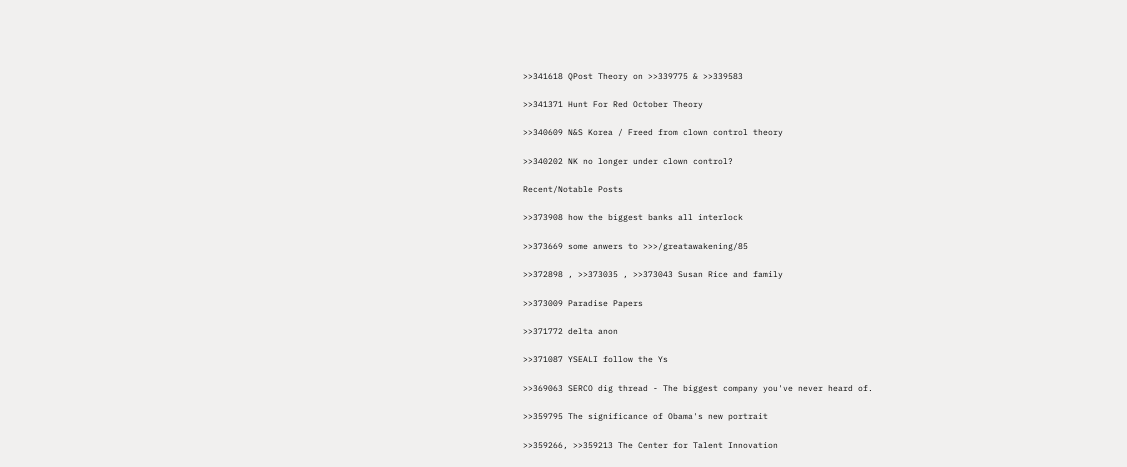>>341618 QPost Theory on >>339775 & >>339583

>>341371 Hunt For Red October Theory

>>340609 N&S Korea / Freed from clown control theory

>>340202 NK no longer under clown control?

Recent/Notable Posts

>>373908 how the biggest banks all interlock

>>373669 some anwers to >>>/greatawakening/85

>>372898 , >>373035 , >>373043 Susan Rice and family

>>373009 Paradise Papers

>>371772 delta anon

>>371087 YSEALI follow the Ys

>>369063 SERCO dig thread - The biggest company you've never heard of.

>>359795 The significance of Obama's new portrait

>>359266, >>359213 The Center for Talent Innovation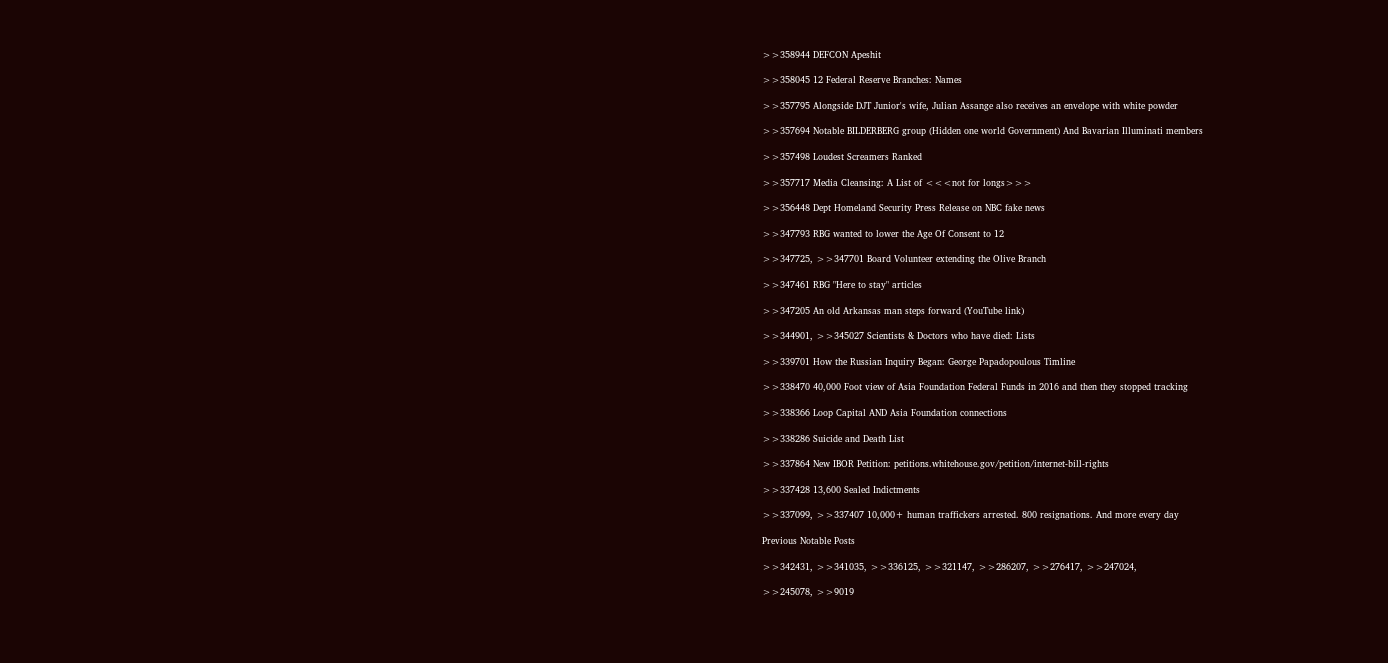>>358944 DEFCON Apeshit

>>358045 12 Federal Reserve Branches: Names

>>357795 Alongside DJT Junior's wife, Julian Assange also receives an envelope with white powder

>>357694 Notable BILDERBERG group (Hidden one world Government) And Bavarian Illuminati members

>>357498 Loudest Screamers Ranked

>>357717 Media Cleansing: A List of <<<not for longs>>>

>>356448 Dept Homeland Security Press Release on NBC fake news

>>347793 RBG wanted to lower the Age Of Consent to 12

>>347725, >>347701 Board Volunteer extending the Olive Branch

>>347461 RBG "Here to stay" articles

>>347205 An old Arkansas man steps forward (YouTube link)

>>344901, >>345027 Scientists & Doctors who have died: Lists

>>339701 How the Russian Inquiry Began: George Papadopoulous Timline

>>338470 40,000 Foot view of Asia Foundation Federal Funds in 2016 and then they stopped tracking

>>338366 Loop Capital AND Asia Foundation connections

>>338286 Suicide and Death List

>>337864 New IBOR Petition: petitions.whitehouse.gov/petition/internet-bill-rights

>>337428 13,600 Sealed Indictments

>>337099, >>337407 10,000+ human traffickers arrested. 800 resignations. And more every day

Previous Notable Posts

>>342431, >>341035, >>336125, >>321147, >>286207, >>276417, >>247024,

>>245078, >>9019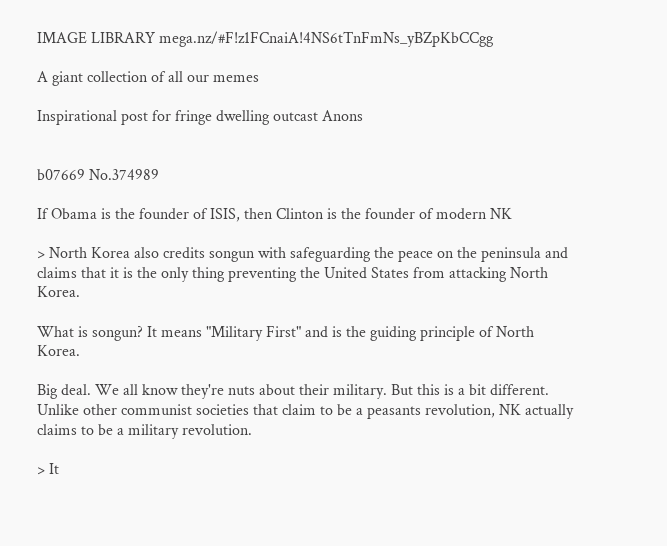IMAGE LIBRARY mega.nz/#F!z1FCnaiA!4NS6tTnFmNs_yBZpKbCCgg

A giant collection of all our memes

Inspirational post for fringe dwelling outcast Anons


b07669 No.374989

If Obama is the founder of ISIS, then Clinton is the founder of modern NK

> North Korea also credits songun with safeguarding the peace on the peninsula and claims that it is the only thing preventing the United States from attacking North Korea.

What is songun? It means "Military First" and is the guiding principle of North Korea.

Big deal. We all know they're nuts about their military. But this is a bit different. Unlike other communist societies that claim to be a peasants revolution, NK actually claims to be a military revolution.

> It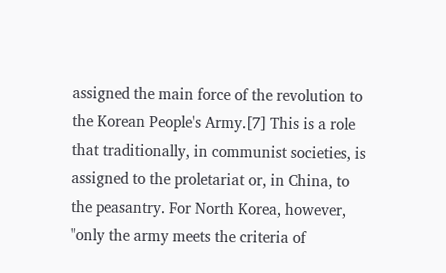assigned the main force of the revolution to the Korean People's Army.[7] This is a role that traditionally, in communist societies, is assigned to the proletariat or, in China, to the peasantry. For North Korea, however, "only the army meets the criteria of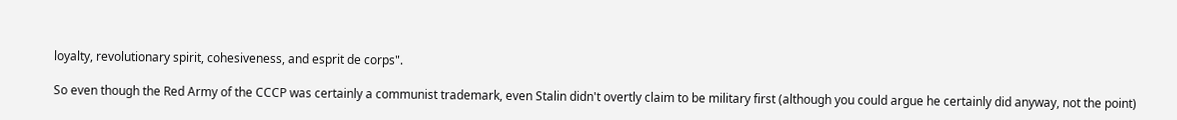loyalty, revolutionary spirit, cohesiveness, and esprit de corps".

So even though the Red Army of the CCCP was certainly a communist trademark, even Stalin didn't overtly claim to be military first (although you could argue he certainly did anyway, not the point)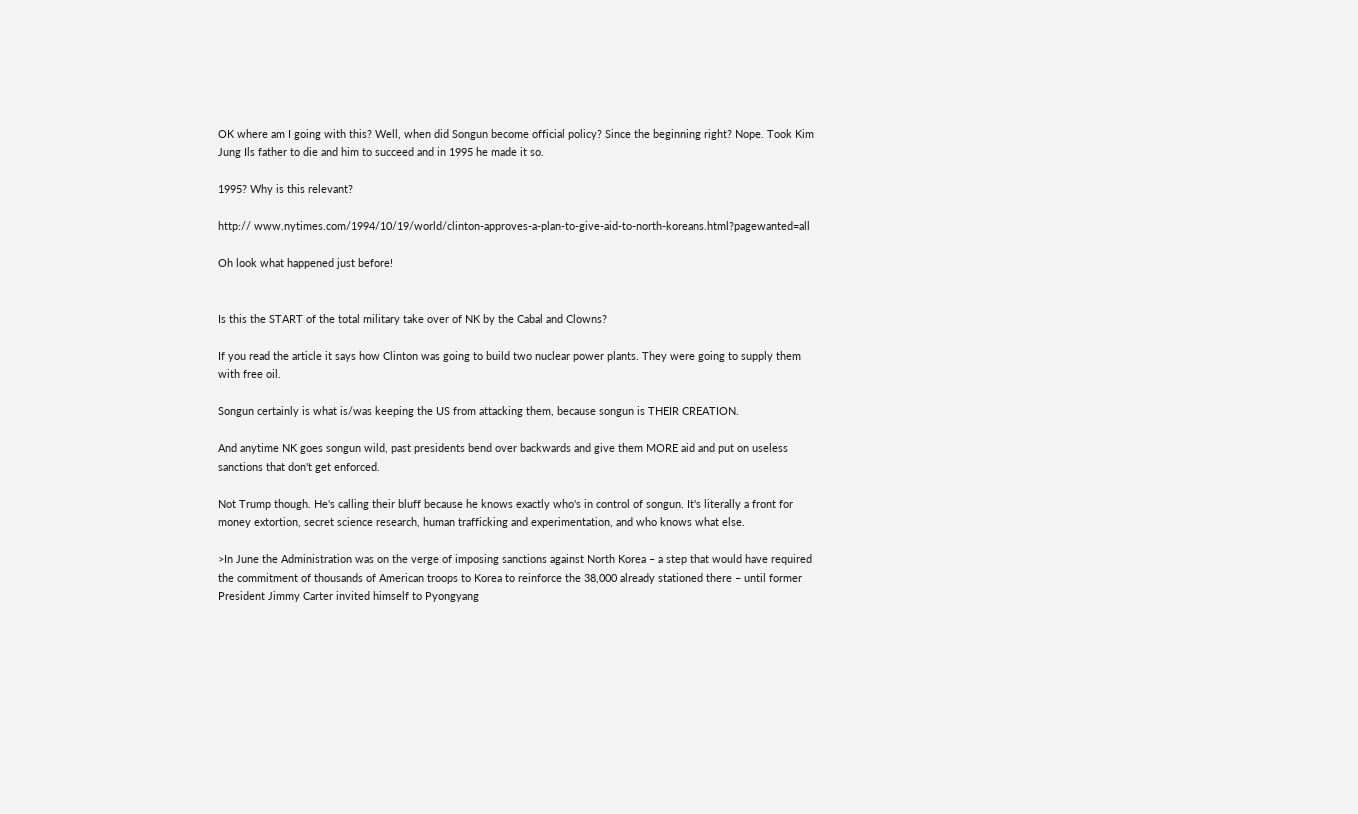OK where am I going with this? Well, when did Songun become official policy? Since the beginning right? Nope. Took Kim Jung Ils father to die and him to succeed and in 1995 he made it so.

1995? Why is this relevant?

http:// www.nytimes.com/1994/10/19/world/clinton-approves-a-plan-to-give-aid-to-north-koreans.html?pagewanted=all

Oh look what happened just before!


Is this the START of the total military take over of NK by the Cabal and Clowns?

If you read the article it says how Clinton was going to build two nuclear power plants. They were going to supply them with free oil.

Songun certainly is what is/was keeping the US from attacking them, because songun is THEIR CREATION.

And anytime NK goes songun wild, past presidents bend over backwards and give them MORE aid and put on useless sanctions that don't get enforced.

Not Trump though. He's calling their bluff because he knows exactly who's in control of songun. It's literally a front for money extortion, secret science research, human trafficking and experimentation, and who knows what else.

>In June the Administration was on the verge of imposing sanctions against North Korea – a step that would have required the commitment of thousands of American troops to Korea to reinforce the 38,000 already stationed there – until former President Jimmy Carter invited himself to Pyongyang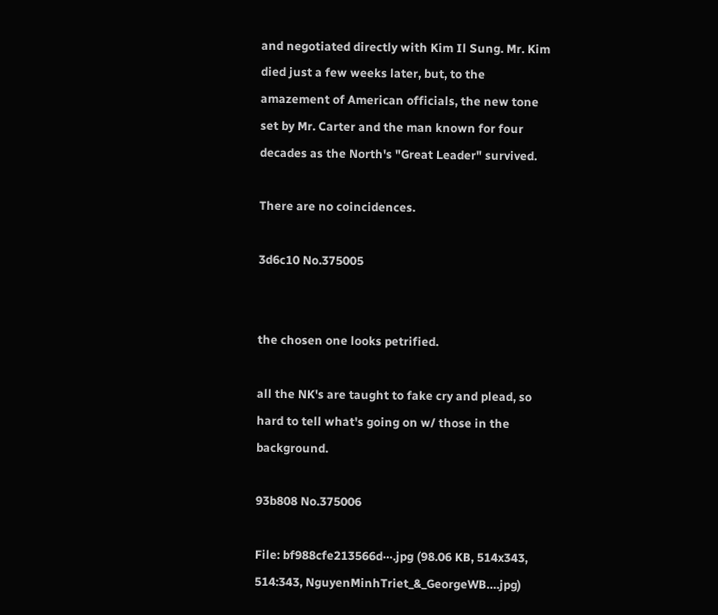and negotiated directly with Kim Il Sung. Mr. Kim died just a few weeks later, but, to the amazement of American officials, the new tone set by Mr. Carter and the man known for four decades as the North's "Great Leader" survived.

There are no coincidences.

3d6c10 No.375005


the chosen one looks petrified.

all the NK's are taught to fake cry and plead, so hard to tell what's going on w/ those in the background.

93b808 No.375006

File: bf988cfe213566d⋯.jpg (98.06 KB, 514x343, 514:343, NguyenMinhTriet_&_GeorgeWB….jpg)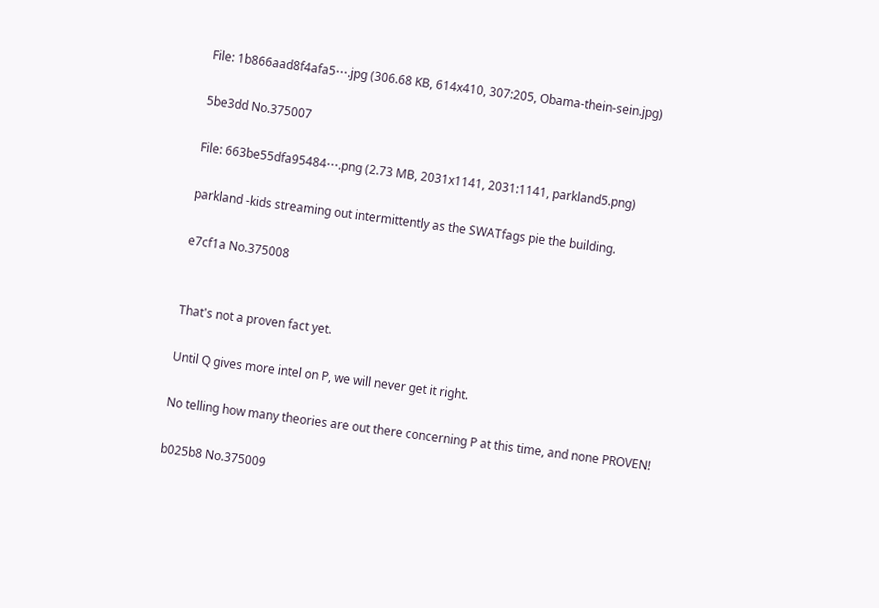File: 1b866aad8f4afa5⋯.jpg (306.68 KB, 614x410, 307:205, Obama-thein-sein.jpg)

5be3dd No.375007

File: 663be55dfa95484⋯.png (2.73 MB, 2031x1141, 2031:1141, parkland5.png)

parkland -kids streaming out intermittently as the SWATfags pie the building.

e7cf1a No.375008


That's not a proven fact yet.

Until Q gives more intel on P, we will never get it right.

No telling how many theories are out there concerning P at this time, and none PROVEN!

b025b8 No.375009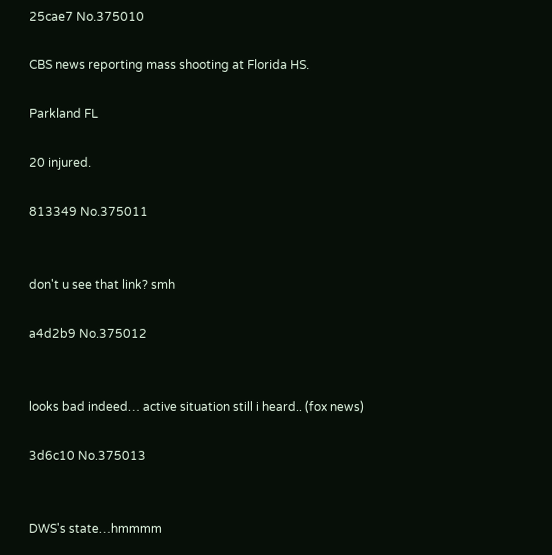25cae7 No.375010

CBS news reporting mass shooting at Florida HS.

Parkland FL

20 injured.

813349 No.375011


don't u see that link? smh

a4d2b9 No.375012


looks bad indeed… active situation still i heard.. (fox news)

3d6c10 No.375013


DWS's state…hmmmm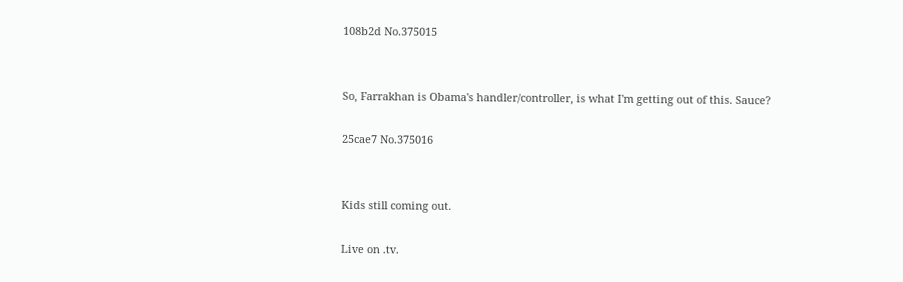108b2d No.375015


So, Farrakhan is Obama's handler/controller, is what I'm getting out of this. Sauce?

25cae7 No.375016


Kids still coming out.

Live on .tv.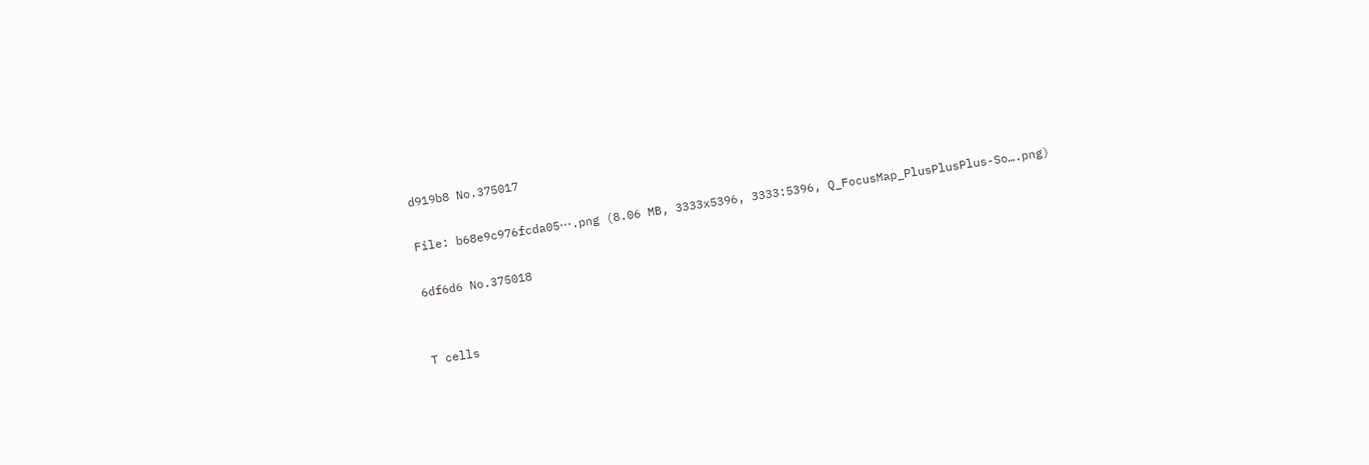d919b8 No.375017

File: b68e9c976fcda05⋯.png (8.06 MB, 3333x5396, 3333:5396, Q_FocusMap_PlusPlusPlus-So….png)

6df6d6 No.375018


T cells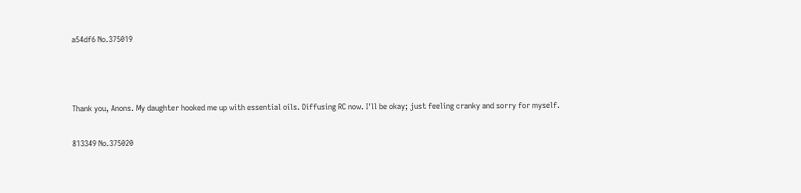a54df6 No.375019



Thank you, Anons. My daughter hooked me up with essential oils. Diffusing RC now. I'll be okay; just feeling cranky and sorry for myself.

813349 No.375020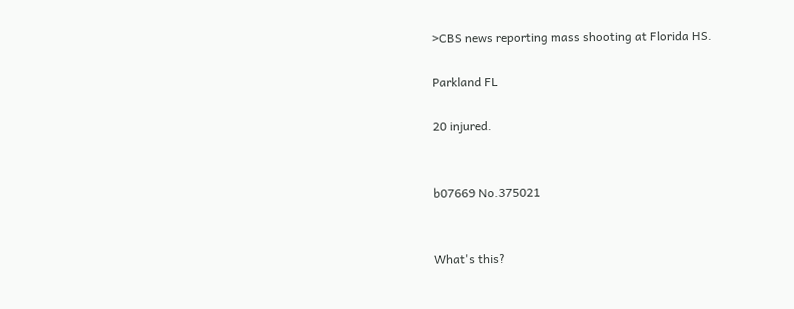>CBS news reporting mass shooting at Florida HS.

Parkland FL

20 injured.


b07669 No.375021


What's this?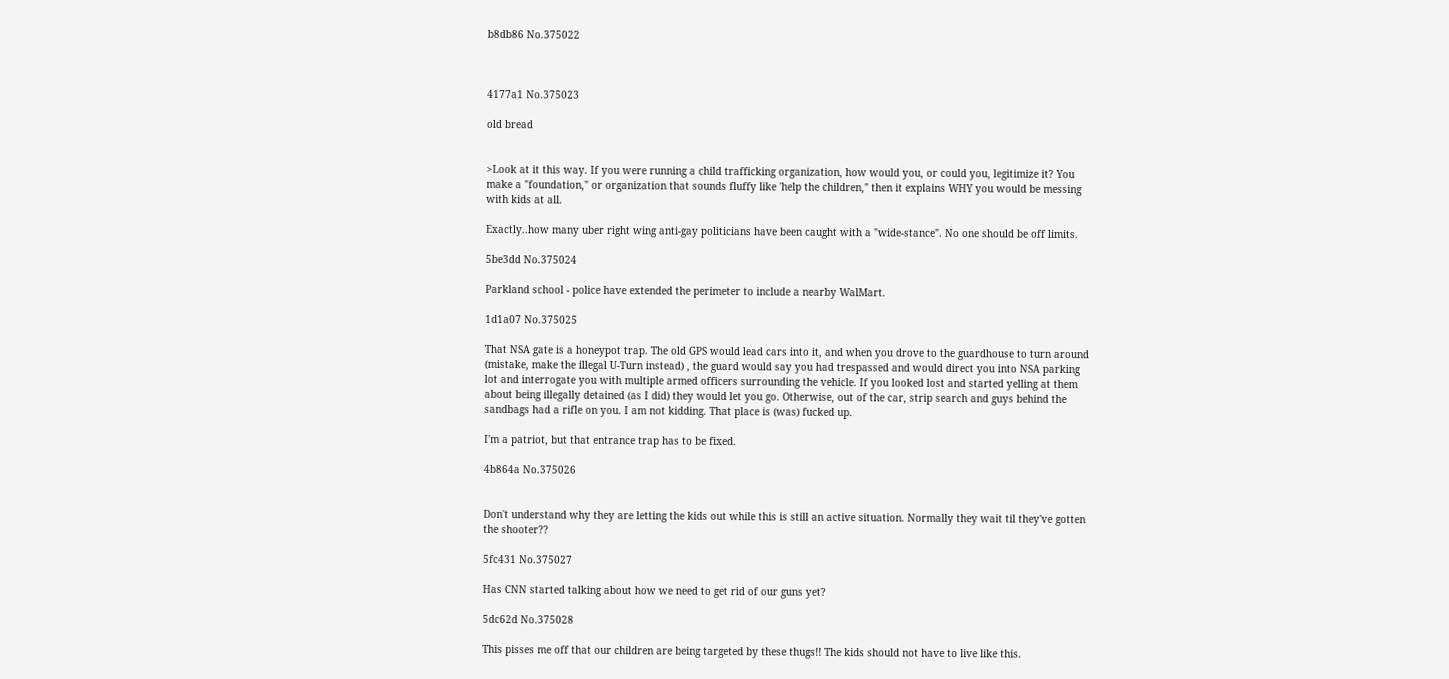b8db86 No.375022



4177a1 No.375023

old bread


>Look at it this way. If you were running a child trafficking organization, how would you, or could you, legitimize it? You make a "foundation," or organization that sounds fluffy like 'help the children," then it explains WHY you would be messing with kids at all.

Exactly..how many uber right wing anti-gay politicians have been caught with a "wide-stance". No one should be off limits.

5be3dd No.375024

Parkland school - police have extended the perimeter to include a nearby WalMart.

1d1a07 No.375025

That NSA gate is a honeypot trap. The old GPS would lead cars into it, and when you drove to the guardhouse to turn around (mistake, make the illegal U-Turn instead) , the guard would say you had trespassed and would direct you into NSA parking lot and interrogate you with multiple armed officers surrounding the vehicle. If you looked lost and started yelling at them about being illegally detained (as I did) they would let you go. Otherwise, out of the car, strip search and guys behind the sandbags had a rifle on you. I am not kidding. That place is (was) fucked up.

I'm a patriot, but that entrance trap has to be fixed.

4b864a No.375026


Don't understand why they are letting the kids out while this is still an active situation. Normally they wait til they've gotten the shooter??

5fc431 No.375027

Has CNN started talking about how we need to get rid of our guns yet?

5dc62d No.375028

This pisses me off that our children are being targeted by these thugs!! The kids should not have to live like this.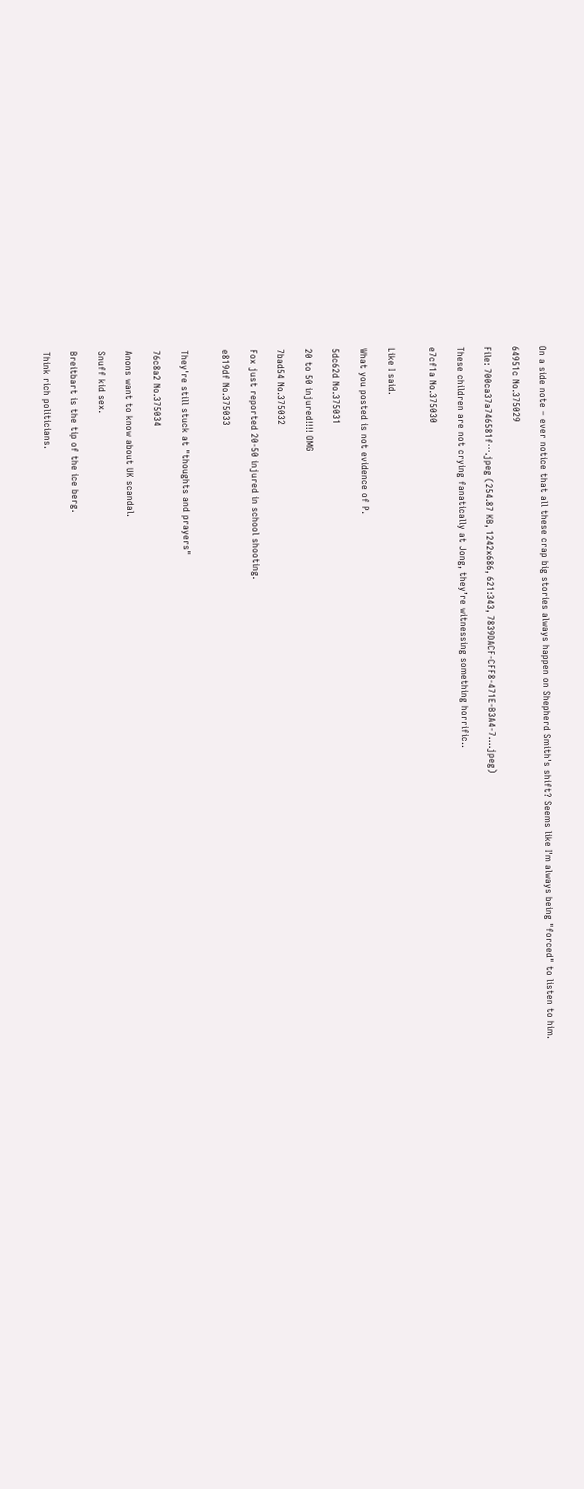On a side note – ever notice that all these crap big stories always happen on Shepherd Smith's shift? Seems like I'm always being "forced" to listen to him.

64951c No.375029

File: 700ca37a746581f⋯.jpeg (254.87 KB, 1242x686, 621:343, 7839DACF-CFF8-471E-B3A4-7….jpeg)

These children are not crying fanatically at Jong, they’re witnessing something horrific..

e7cf1a No.375030


Like I said.

What you posted is not evidence of P.

5dc62d No.375031

20 to 50 injured!!!! OMG

7bad54 No.375032

Fox just reported 20-50 injured in school shooting.

e819df No.375033


They're still stuck at "thoughts and prayers"

76c8a2 No.375034

Anons want to know about UK scandal.

Snuff kid sex.

Breitbart is the tip of the ice berg.

Think rich politicians.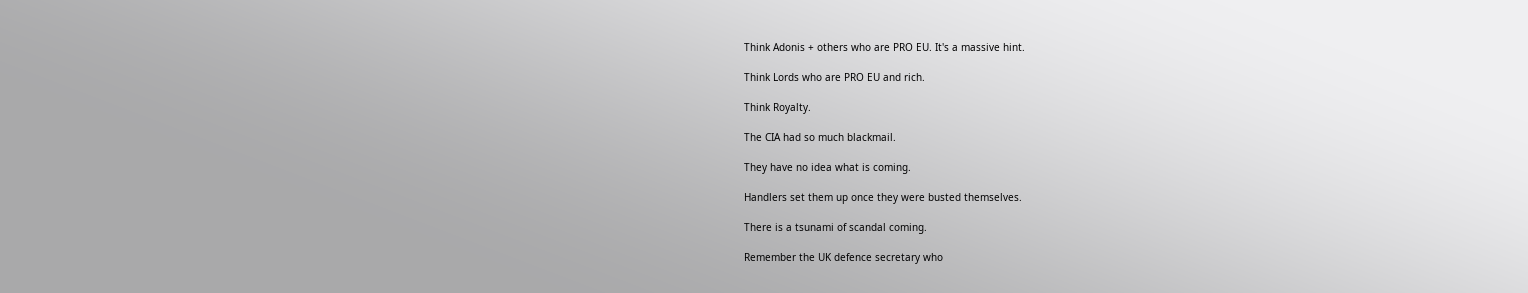Think Adonis + others who are PRO EU. It's a massive hint.

Think Lords who are PRO EU and rich.

Think Royalty.

The CIA had so much blackmail.

They have no idea what is coming.

Handlers set them up once they were busted themselves.

There is a tsunami of scandal coming.

Remember the UK defence secretary who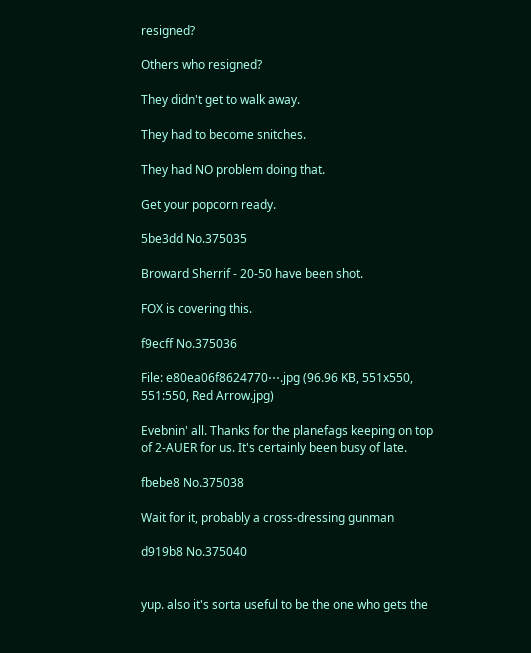resigned?

Others who resigned?

They didn't get to walk away.

They had to become snitches.

They had NO problem doing that.

Get your popcorn ready.

5be3dd No.375035

Broward Sherrif - 20-50 have been shot.

FOX is covering this.

f9ecff No.375036

File: e80ea06f8624770⋯.jpg (96.96 KB, 551x550, 551:550, Red Arrow.jpg)

Evebnin' all. Thanks for the planefags keeping on top of 2-AUER for us. It's certainly been busy of late.

fbebe8 No.375038

Wait for it, probably a cross-dressing gunman

d919b8 No.375040


yup. also it's sorta useful to be the one who gets the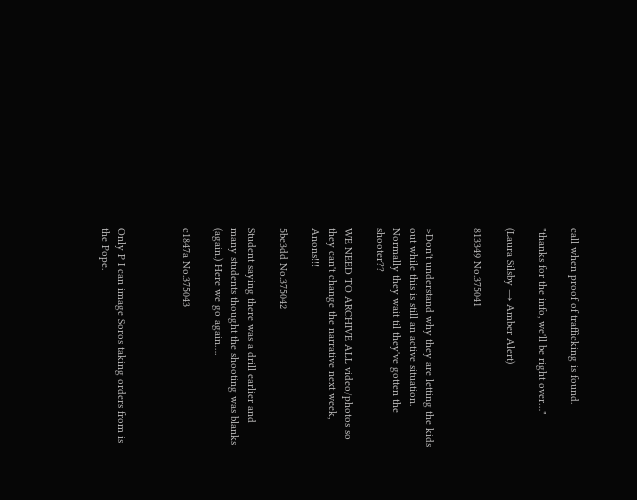call when proof of trafficking is found.

"thanks for the info, we'll be right over…"

(Laura Silsby → Amber Alert)

813349 No.375041


>Don't understand why they are letting the kids out while this is still an active situation. Normally they wait til they've gotten the shooter??

WE NEED TO ARCHIVE ALL video/photos so they can't change the narrative next week, Anons!!!

5be3dd No.375042

Student saying there was a drill earlier and many students thought the shooting was blanks (again.) Here we go again….

c1847a No.375043



Only P I can image Soros taking orders from is the Pope.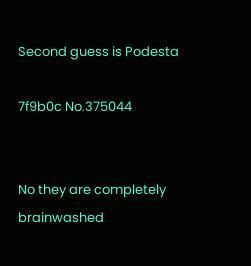Second guess is Podesta

7f9b0c No.375044


No they are completely brainwashed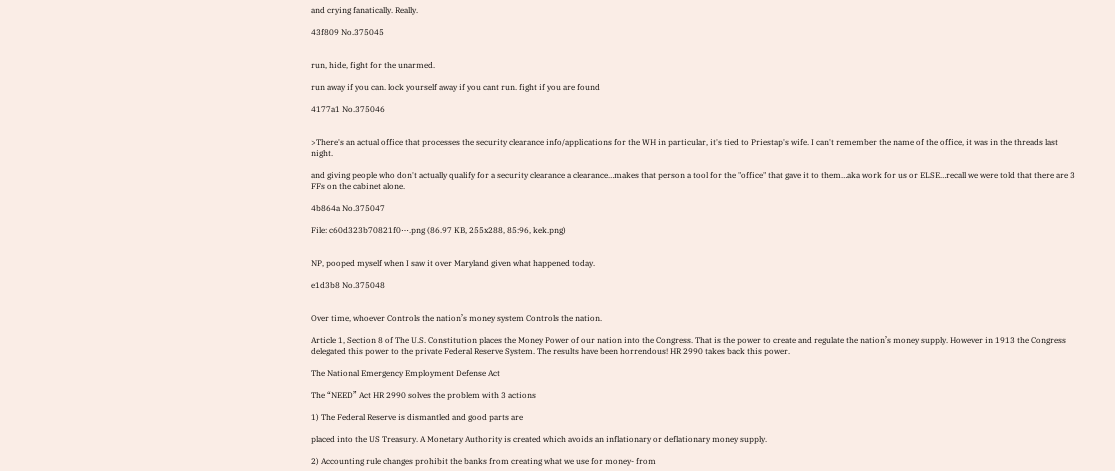and crying fanatically. Really.

43f809 No.375045


run, hide, fight for the unarmed.

run away if you can. lock yourself away if you cant run. fight if you are found

4177a1 No.375046


>There's an actual office that processes the security clearance info/applications for the WH in particular, it's tied to Priestap's wife. I can't remember the name of the office, it was in the threads last night.

and giving people who don't actually qualify for a security clearance a clearance…makes that person a tool for the "office" that gave it to them…aka work for us or ELSE…recall we were told that there are 3 FFs on the cabinet alone.

4b864a No.375047

File: c60d323b70821f0⋯.png (86.97 KB, 255x288, 85:96, kek.png)


NP, pooped myself when I saw it over Maryland given what happened today.

e1d3b8 No.375048


Over time, whoever Controls the nation’s money system Controls the nation.

Article 1, Section 8 of The U.S. Constitution places the Money Power of our nation into the Congress. That is the power to create and regulate the nation’s money supply. However in 1913 the Congress delegated this power to the private Federal Reserve System. The results have been horrendous! HR 2990 takes back this power.

The National Emergency Employment Defense Act

The “NEED” Act HR 2990 solves the problem with 3 actions

1) The Federal Reserve is dismantled and good parts are

placed into the US Treasury. A Monetary Authority is created which avoids an inflationary or deflationary money supply.

2) Accounting rule changes prohibit the banks from creating what we use for money- from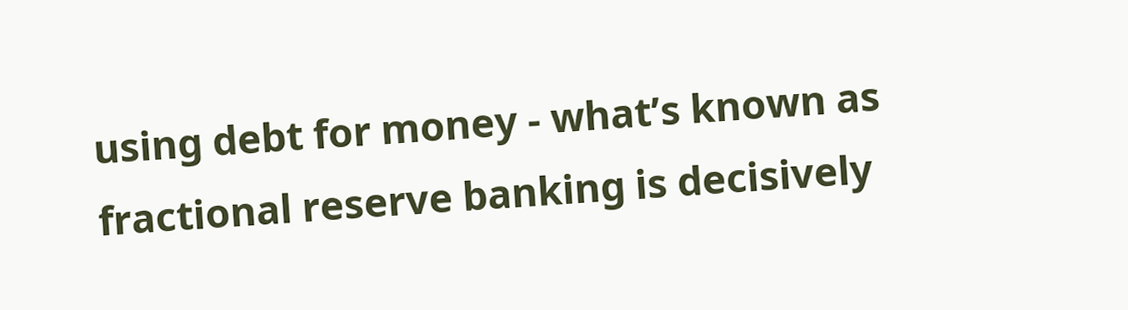using debt for money - what’s known as fractional reserve banking is decisively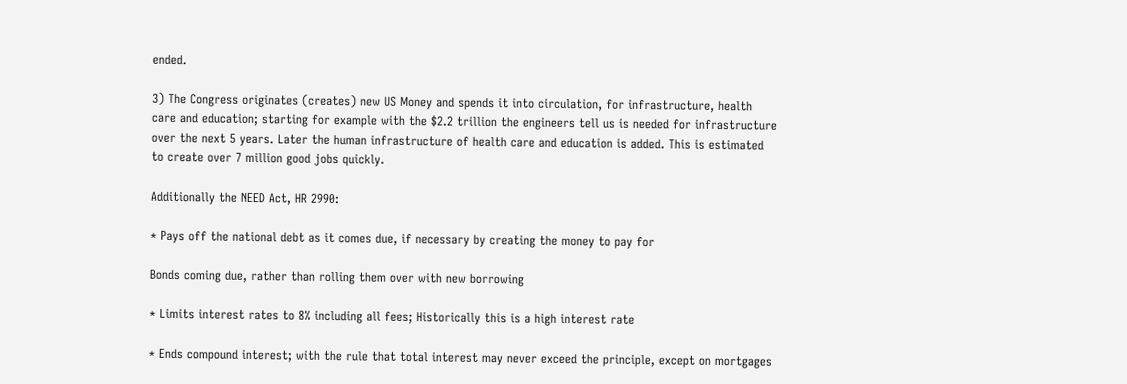ended.

3) The Congress originates (creates) new US Money and spends it into circulation, for infrastructure, health care and education; starting for example with the $2.2 trillion the engineers tell us is needed for infrastructure over the next 5 years. Later the human infrastructure of health care and education is added. This is estimated to create over 7 million good jobs quickly.

Additionally the NEED Act, HR 2990:

* Pays off the national debt as it comes due, if necessary by creating the money to pay for

Bonds coming due, rather than rolling them over with new borrowing

* Limits interest rates to 8% including all fees; Historically this is a high interest rate

* Ends compound interest; with the rule that total interest may never exceed the principle, except on mortgages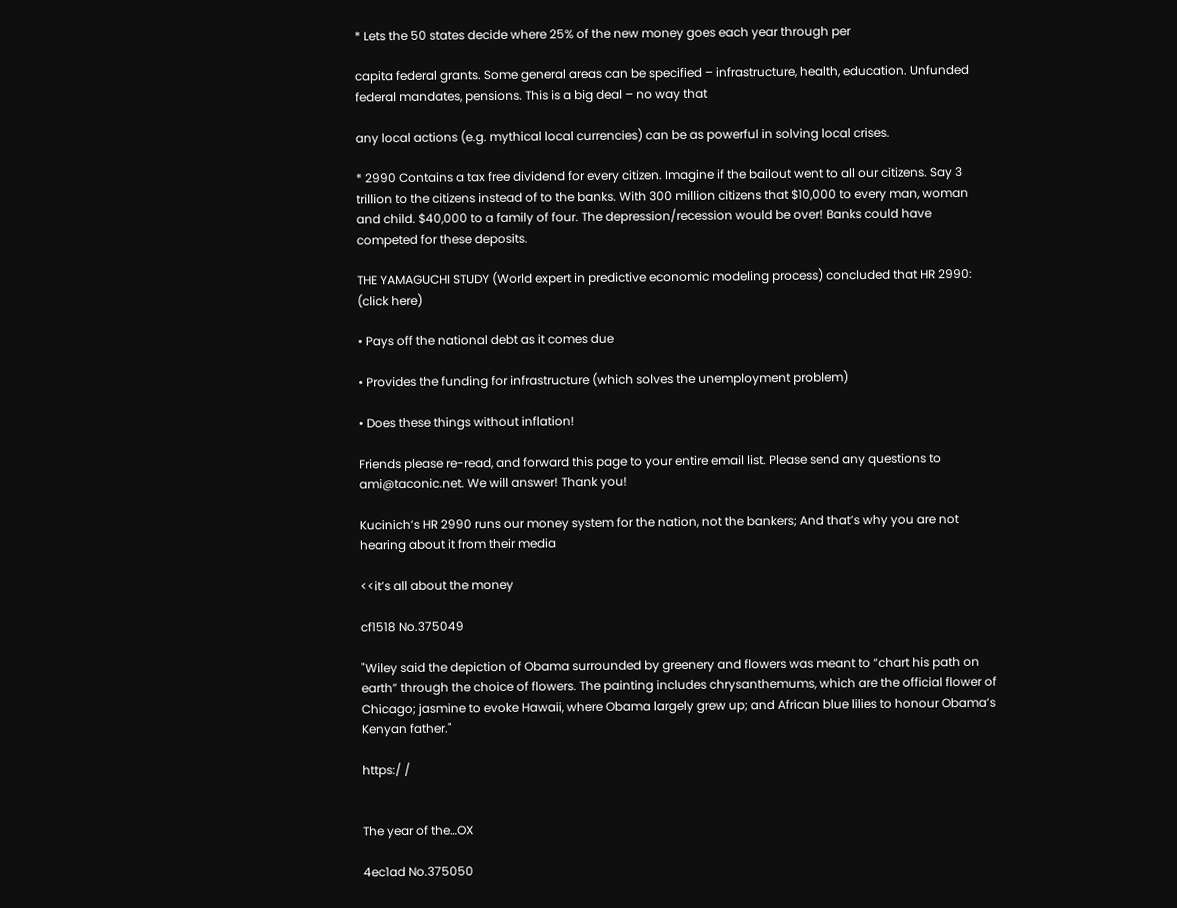* Lets the 50 states decide where 25% of the new money goes each year through per

capita federal grants. Some general areas can be specified – infrastructure, health, education. Unfunded federal mandates, pensions. This is a big deal – no way that

any local actions (e.g. mythical local currencies) can be as powerful in solving local crises.

* 2990 Contains a tax free dividend for every citizen. Imagine if the bailout went to all our citizens. Say 3 trillion to the citizens instead of to the banks. With 300 million citizens that $10,000 to every man, woman and child. $40,000 to a family of four. The depression/recession would be over! Banks could have competed for these deposits.

THE YAMAGUCHI STUDY (World expert in predictive economic modeling process) concluded that HR 2990: (click here)

• Pays off the national debt as it comes due

• Provides the funding for infrastructure (which solves the unemployment problem)

• Does these things without inflation!

Friends please re-read, and forward this page to your entire email list. Please send any questions to ami@taconic.net. We will answer! Thank you!

Kucinich’s HR 2990 runs our money system for the nation, not the bankers; And that’s why you are not hearing about it from their media

<<it’s all about the money

cf1518 No.375049

"Wiley said the depiction of Obama surrounded by greenery and flowers was meant to “chart his path on earth” through the choice of flowers. The painting includes chrysanthemums, which are the official flower of Chicago; jasmine to evoke Hawaii, where Obama largely grew up; and African blue lilies to honour Obama’s Kenyan father."

https:/ /


The year of the…OX

4ec1ad No.375050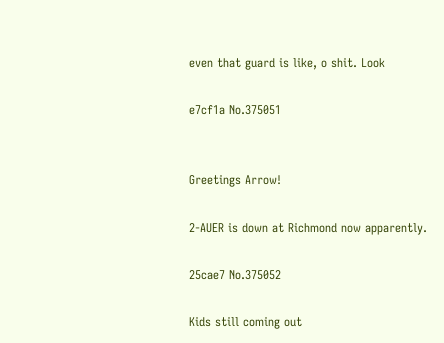even that guard is like, o shit. Look

e7cf1a No.375051


Greetings Arrow!

2-AUER is down at Richmond now apparently.

25cae7 No.375052

Kids still coming out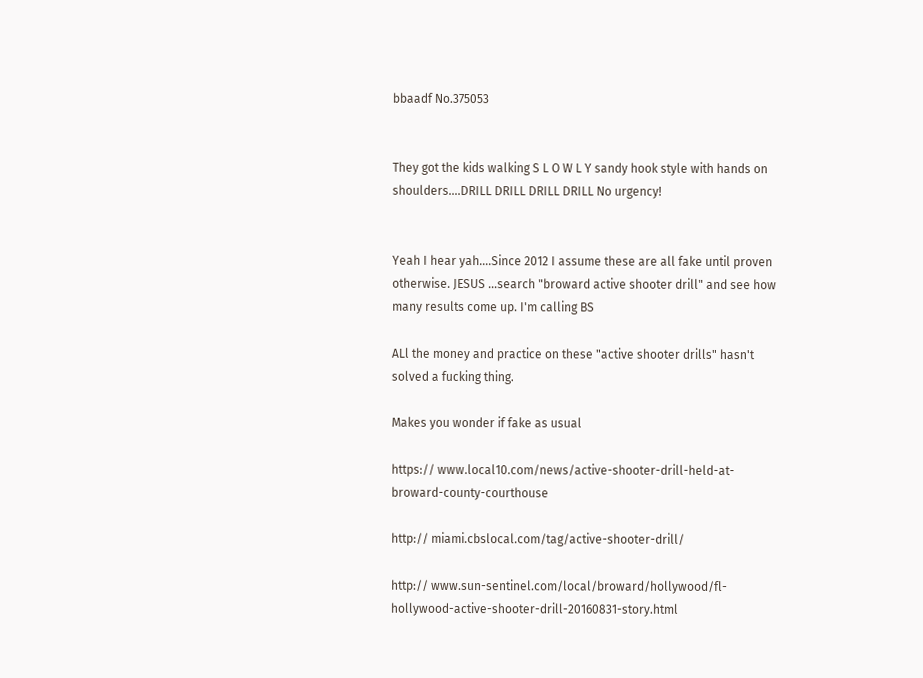bbaadf No.375053


They got the kids walking S L O W L Y sandy hook style with hands on shoulders….DRILL DRILL DRILL DRILL No urgency!


Yeah I hear yah….Since 2012 I assume these are all fake until proven otherwise. JESUS …search "broward active shooter drill" and see how many results come up. I'm calling BS

ALl the money and practice on these "active shooter drills" hasn't solved a fucking thing.

Makes you wonder if fake as usual

https:// www.local10.com/news/active-shooter-drill-held-at-broward-county-courthouse

http:// miami.cbslocal.com/tag/active-shooter-drill/

http:// www.sun-sentinel.com/local/broward/hollywood/fl-hollywood-active-shooter-drill-20160831-story.html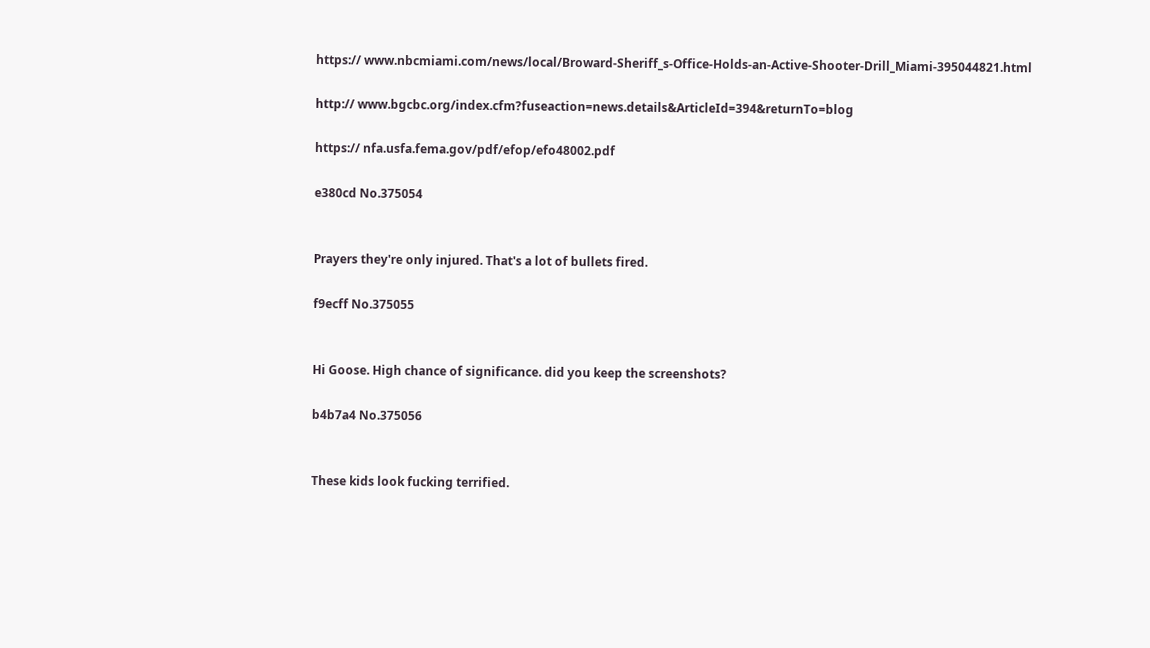https:// www.nbcmiami.com/news/local/Broward-Sheriff_s-Office-Holds-an-Active-Shooter-Drill_Miami-395044821.html

http:// www.bgcbc.org/index.cfm?fuseaction=news.details&ArticleId=394&returnTo=blog

https:// nfa.usfa.fema.gov/pdf/efop/efo48002.pdf

e380cd No.375054


Prayers they're only injured. That's a lot of bullets fired.

f9ecff No.375055


Hi Goose. High chance of significance. did you keep the screenshots?

b4b7a4 No.375056


These kids look fucking terrified.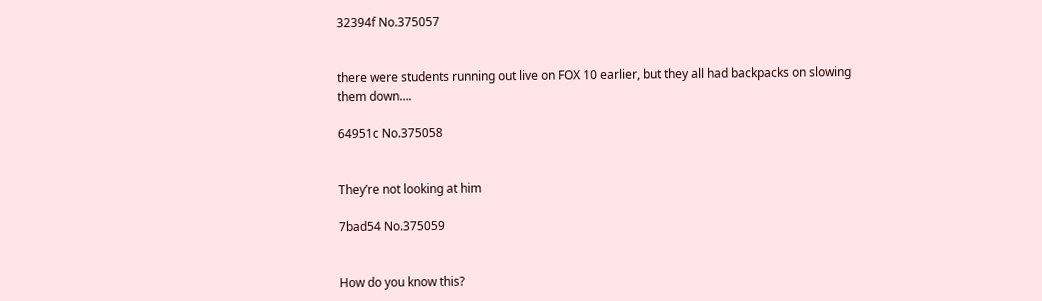32394f No.375057


there were students running out live on FOX 10 earlier, but they all had backpacks on slowing them down….

64951c No.375058


They’re not looking at him

7bad54 No.375059


How do you know this?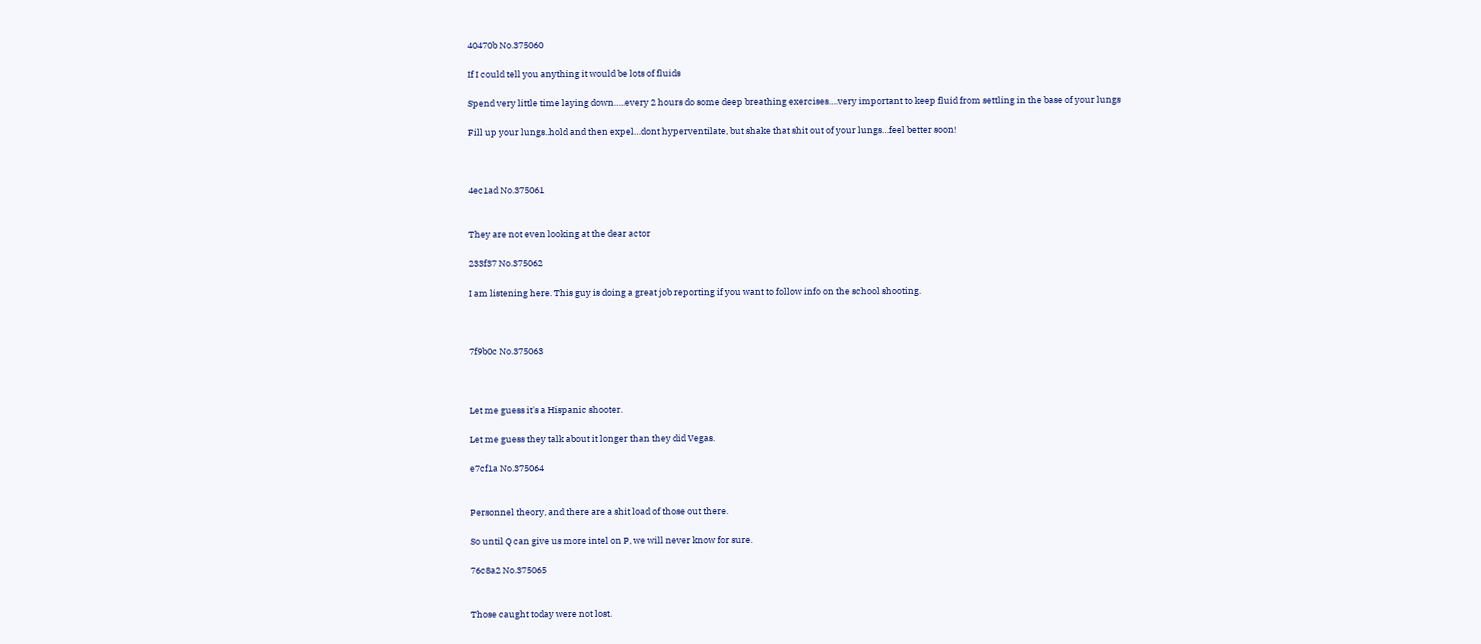40470b No.375060

If I could tell you anything it would be lots of fluids

Spend very little time laying down…..every 2 hours do some deep breathing exercises….very important to keep fluid from settling in the base of your lungs

Fill up your lungs..hold and then expel…dont hyperventilate, but shake that shit out of your lungs…feel better soon!



4ec1ad No.375061


They are not even looking at the dear actor

233f37 No.375062

I am listening here. This guy is doing a great job reporting if you want to follow info on the school shooting.



7f9b0c No.375063



Let me guess it's a Hispanic shooter.

Let me guess they talk about it longer than they did Vegas.

e7cf1a No.375064


Personnel theory, and there are a shit load of those out there.

So until Q can give us more intel on P, we will never know for sure.

76c8a2 No.375065


Those caught today were not lost.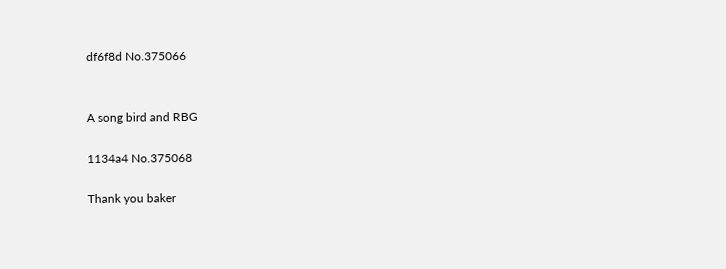df6f8d No.375066


A song bird and RBG

1134a4 No.375068

Thank you baker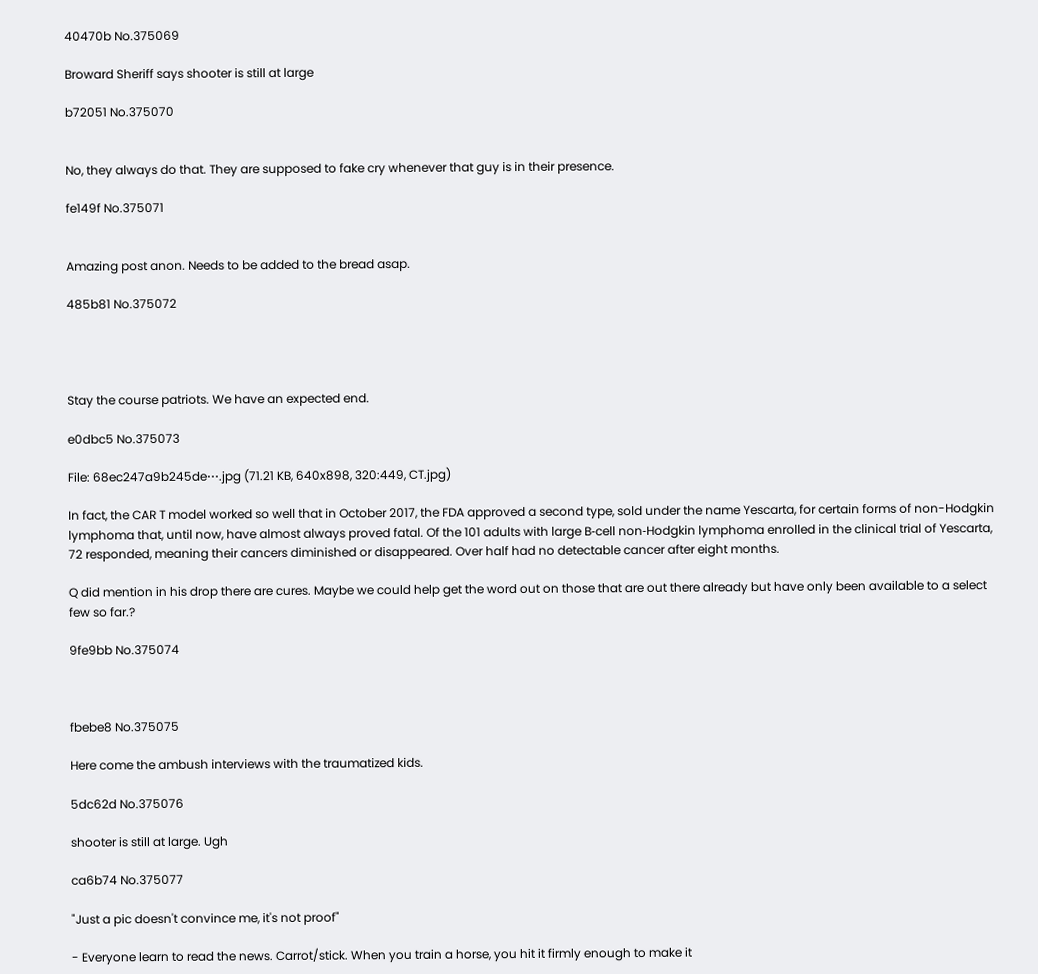40470b No.375069

Broward Sheriff says shooter is still at large

b72051 No.375070


No, they always do that. They are supposed to fake cry whenever that guy is in their presence.

fe149f No.375071


Amazing post anon. Needs to be added to the bread asap.

485b81 No.375072




Stay the course patriots. We have an expected end.

e0dbc5 No.375073

File: 68ec247a9b245de⋯.jpg (71.21 KB, 640x898, 320:449, CT.jpg)

In fact, the CAR T model worked so well that in October 2017, the FDA approved a second type, sold under the name Yescarta, for certain forms of non-Hodgkin lymphoma that, until now, have almost always proved fatal. Of the 101 adults with large B‑cell non‑Hodgkin lymphoma enrolled in the clinical trial of Yescarta, 72 responded, meaning their cancers diminished or disappeared. Over half had no detectable cancer after eight months.

Q did mention in his drop there are cures. Maybe we could help get the word out on those that are out there already but have only been available to a select few so far.?

9fe9bb No.375074



fbebe8 No.375075

Here come the ambush interviews with the traumatized kids.

5dc62d No.375076

shooter is still at large. Ugh

ca6b74 No.375077

"Just a pic doesn't convince me, it's not proof"

- Everyone learn to read the news. Carrot/stick. When you train a horse, you hit it firmly enough to make it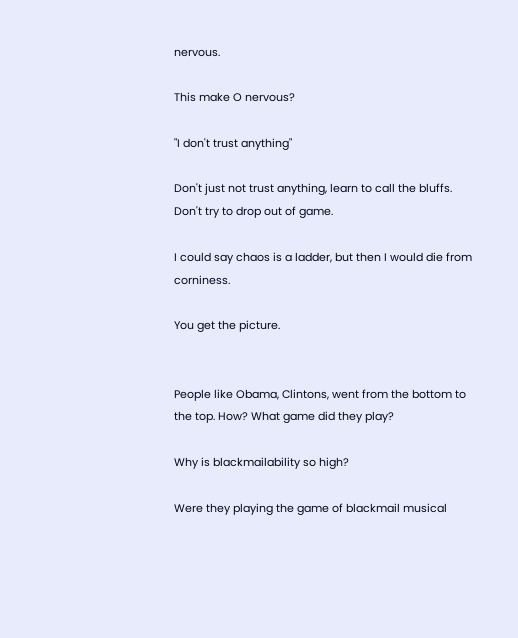nervous.

This make O nervous?

"I don't trust anything"

Don't just not trust anything, learn to call the bluffs. Don't try to drop out of game.

I could say chaos is a ladder, but then I would die from corniness.

You get the picture.


People like Obama, Clintons, went from the bottom to the top. How? What game did they play?

Why is blackmailability so high?

Were they playing the game of blackmail musical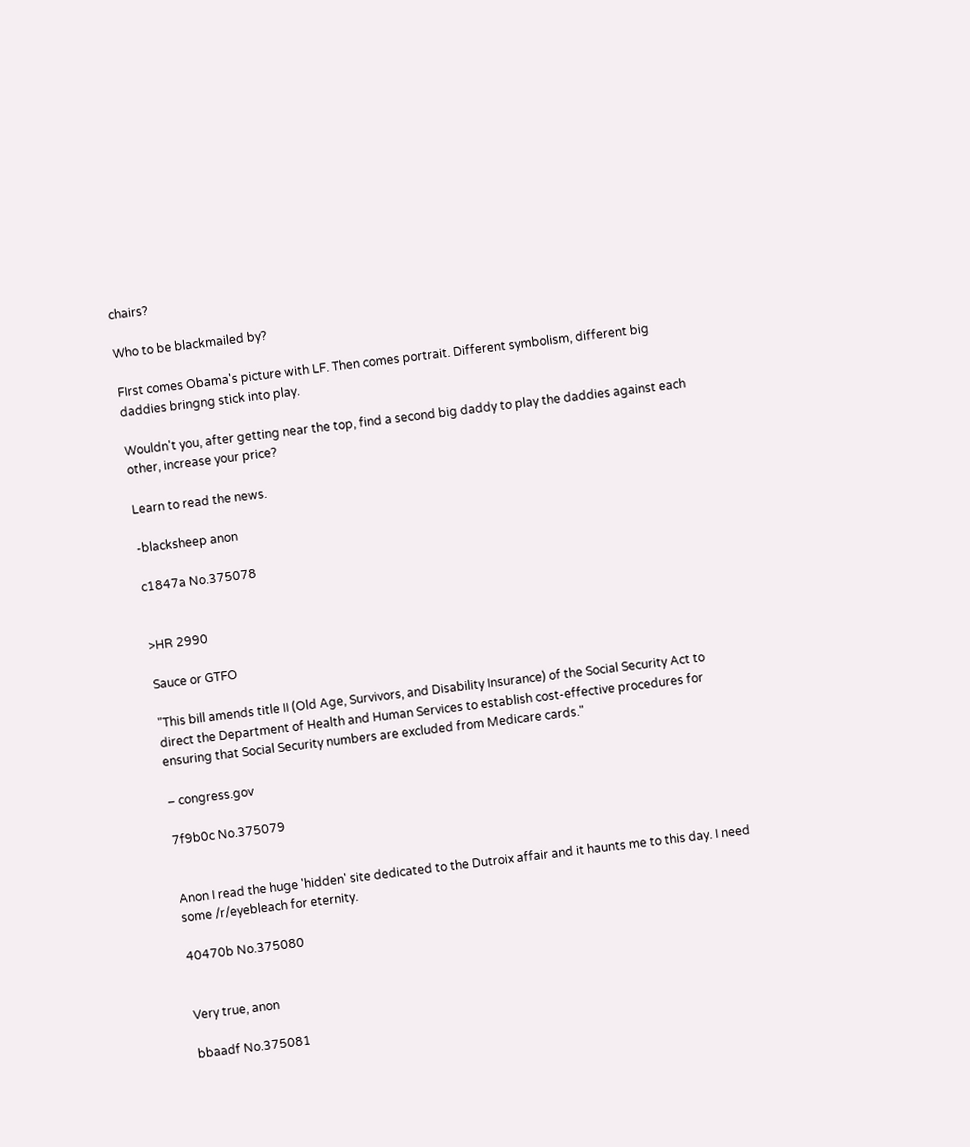chairs?

Who to be blackmailed by?

FIrst comes Obama's picture with LF. Then comes portrait. Different symbolism, different big daddies bringng stick into play.

Wouldn't you, after getting near the top, find a second big daddy to play the daddies against each other, increase your price?

Learn to read the news.

-blacksheep anon

c1847a No.375078


>HR 2990

Sauce or GTFO

"This bill amends title II (Old Age, Survivors, and Disability Insurance) of the Social Security Act to direct the Department of Health and Human Services to establish cost-effective procedures for ensuring that Social Security numbers are excluded from Medicare cards."

– congress.gov

7f9b0c No.375079


Anon I read the huge 'hidden' site dedicated to the Dutroix affair and it haunts me to this day. I need some /r/eyebleach for eternity.

40470b No.375080


Very true, anon

bbaadf No.375081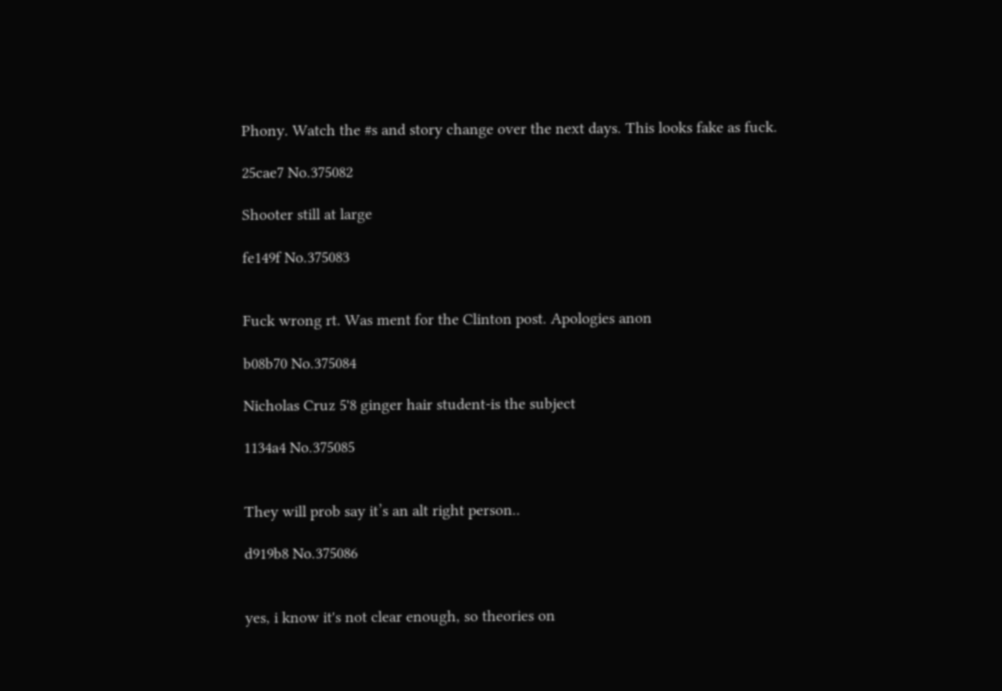Phony. Watch the #s and story change over the next days. This looks fake as fuck.

25cae7 No.375082

Shooter still at large

fe149f No.375083


Fuck wrong rt. Was ment for the Clinton post. Apologies anon

b08b70 No.375084

Nicholas Cruz 5'8 ginger hair student-is the subject

1134a4 No.375085


They will prob say it’s an alt right person..

d919b8 No.375086


yes, i know it's not clear enough, so theories on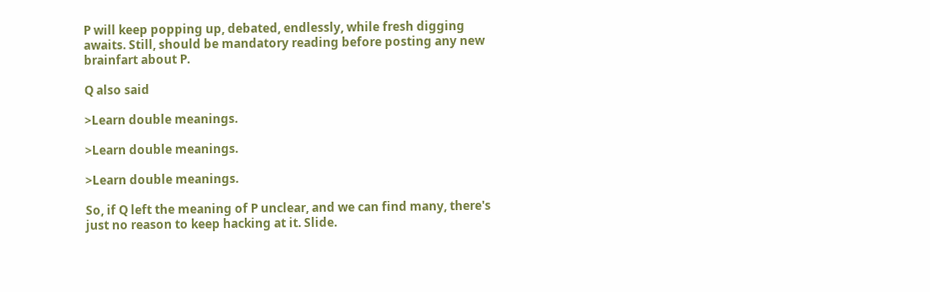P will keep popping up, debated, endlessly, while fresh digging awaits. Still, should be mandatory reading before posting any new brainfart about P.

Q also said

>Learn double meanings.

>Learn double meanings.

>Learn double meanings.

So, if Q left the meaning of P unclear, and we can find many, there's just no reason to keep hacking at it. Slide.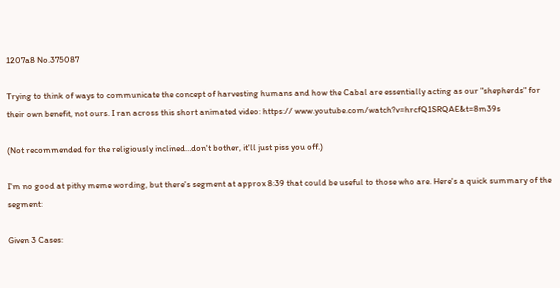1207a8 No.375087

Trying to think of ways to communicate the concept of harvesting humans and how the Cabal are essentially acting as our "shepherds" for their own benefit, not ours. I ran across this short animated video: https:// www.youtube.com/watch?v=hrcfQ1SRQAE&t=8m39s

(Not recommended for the religiously inclined…don't bother, it'll just piss you off.)

I'm no good at pithy meme wording, but there's segment at approx 8:39 that could be useful to those who are. Here's a quick summary of the segment:

Given 3 Cases: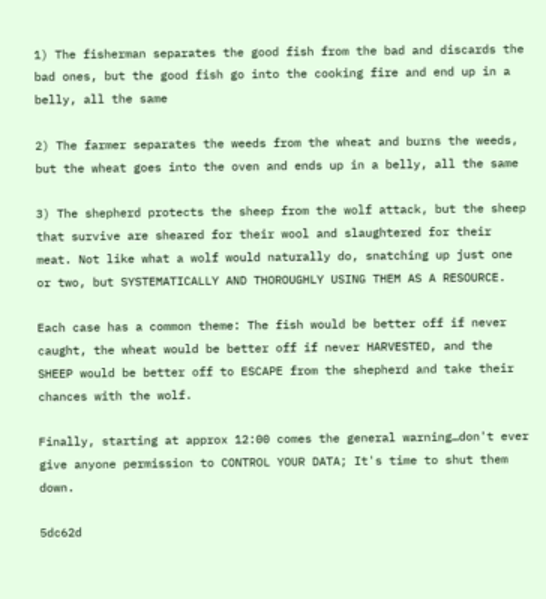1) The fisherman separates the good fish from the bad and discards the bad ones, but the good fish go into the cooking fire and end up in a belly, all the same

2) The farmer separates the weeds from the wheat and burns the weeds, but the wheat goes into the oven and ends up in a belly, all the same

3) The shepherd protects the sheep from the wolf attack, but the sheep that survive are sheared for their wool and slaughtered for their meat. Not like what a wolf would naturally do, snatching up just one or two, but SYSTEMATICALLY AND THOROUGHLY USING THEM AS A RESOURCE.

Each case has a common theme: The fish would be better off if never caught, the wheat would be better off if never HARVESTED, and the SHEEP would be better off to ESCAPE from the shepherd and take their chances with the wolf.

Finally, starting at approx 12:00 comes the general warning…don't ever give anyone permission to CONTROL YOUR DATA; It's time to shut them down.

5dc62d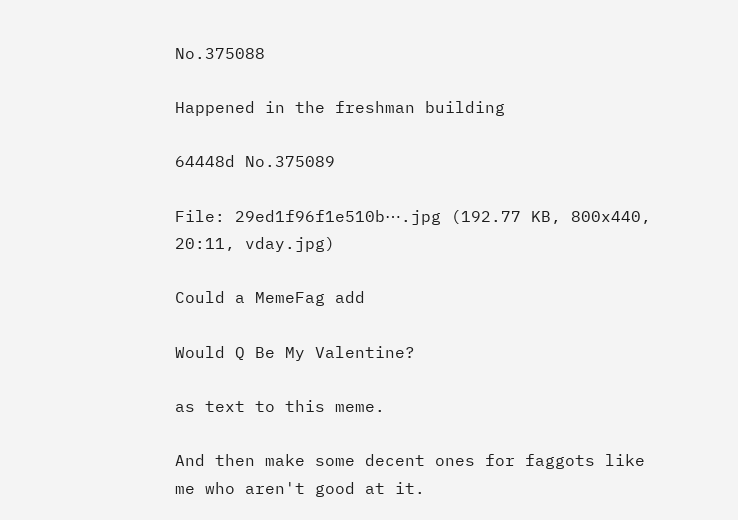No.375088

Happened in the freshman building

64448d No.375089

File: 29ed1f96f1e510b⋯.jpg (192.77 KB, 800x440, 20:11, vday.jpg)

Could a MemeFag add

Would Q Be My Valentine?

as text to this meme.

And then make some decent ones for faggots like me who aren't good at it.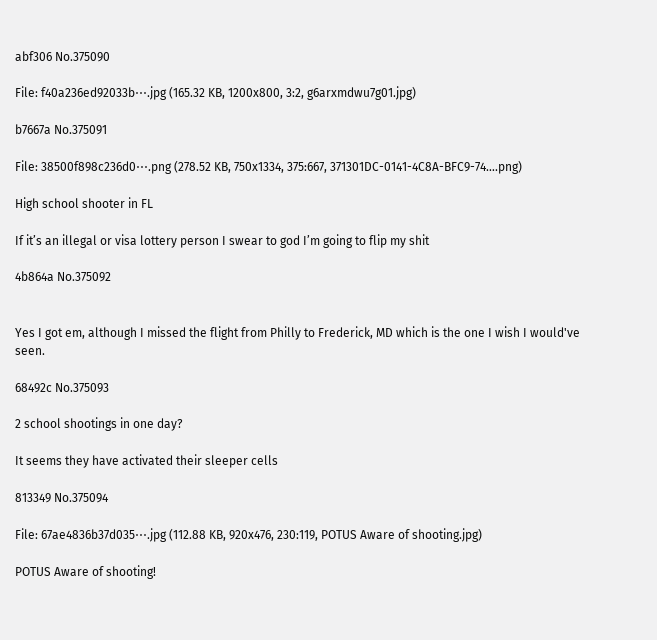abf306 No.375090

File: f40a236ed92033b⋯.jpg (165.32 KB, 1200x800, 3:2, g6arxmdwu7g01.jpg)

b7667a No.375091

File: 38500f898c236d0⋯.png (278.52 KB, 750x1334, 375:667, 371301DC-0141-4C8A-BFC9-74….png)

High school shooter in FL

If it’s an illegal or visa lottery person I swear to god I’m going to flip my shit

4b864a No.375092


Yes I got em, although I missed the flight from Philly to Frederick, MD which is the one I wish I would've seen.

68492c No.375093

2 school shootings in one day?

It seems they have activated their sleeper cells

813349 No.375094

File: 67ae4836b37d035⋯.jpg (112.88 KB, 920x476, 230:119, POTUS Aware of shooting.jpg)

POTUS Aware of shooting!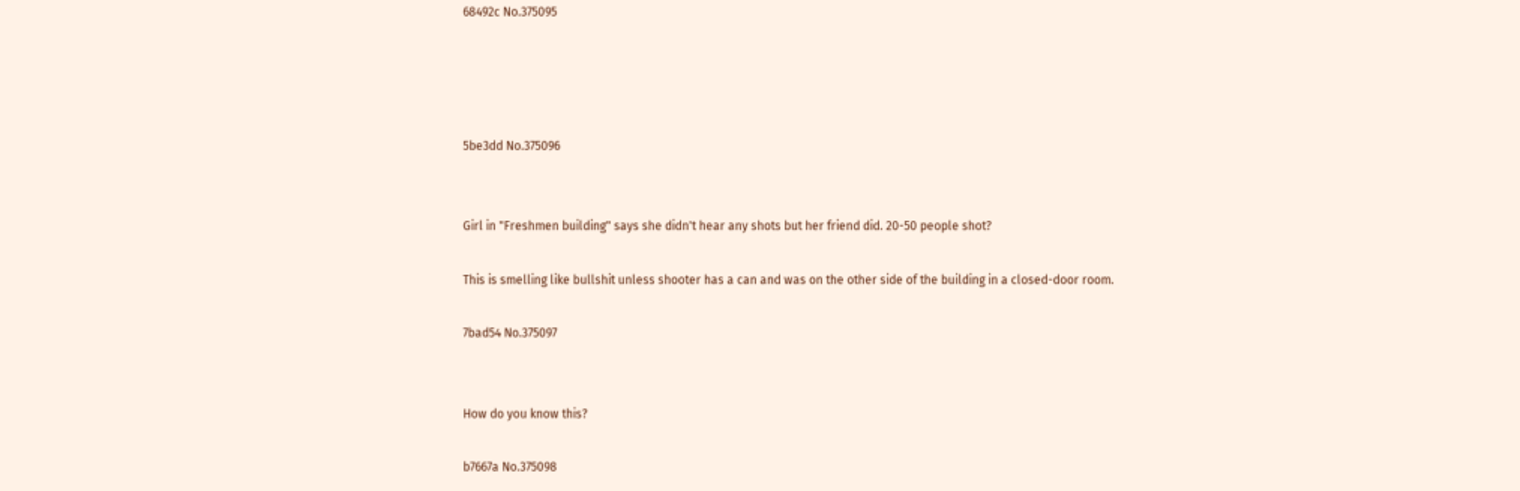68492c No.375095




5be3dd No.375096


Girl in "Freshmen building" says she didn't hear any shots but her friend did. 20-50 people shot?

This is smelling like bullshit unless shooter has a can and was on the other side of the building in a closed-door room.

7bad54 No.375097


How do you know this?

b7667a No.375098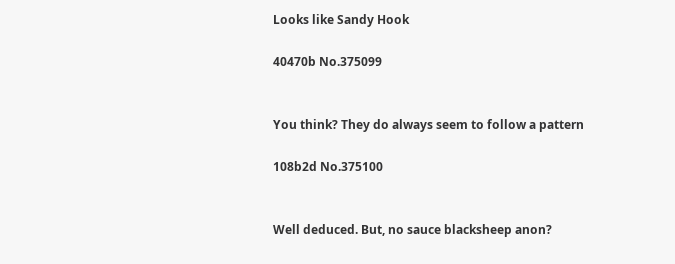Looks like Sandy Hook

40470b No.375099


You think? They do always seem to follow a pattern

108b2d No.375100


Well deduced. But, no sauce blacksheep anon?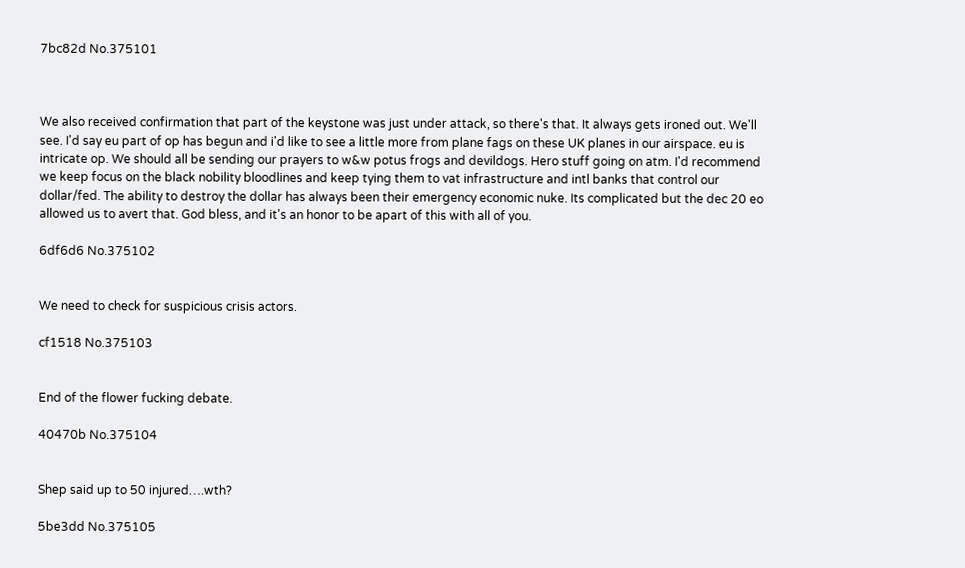7bc82d No.375101



We also received confirmation that part of the keystone was just under attack, so there's that. It always gets ironed out. We'll see. I'd say eu part of op has begun and i'd like to see a little more from plane fags on these UK planes in our airspace. eu is intricate op. We should all be sending our prayers to w&w potus frogs and devildogs. Hero stuff going on atm. I'd recommend we keep focus on the black nobility bloodlines and keep tying them to vat infrastructure and intl banks that control our dollar/fed. The ability to destroy the dollar has always been their emergency economic nuke. Its complicated but the dec 20 eo allowed us to avert that. God bless, and it's an honor to be apart of this with all of you.

6df6d6 No.375102


We need to check for suspicious crisis actors.

cf1518 No.375103


End of the flower fucking debate.

40470b No.375104


Shep said up to 50 injured….wth?

5be3dd No.375105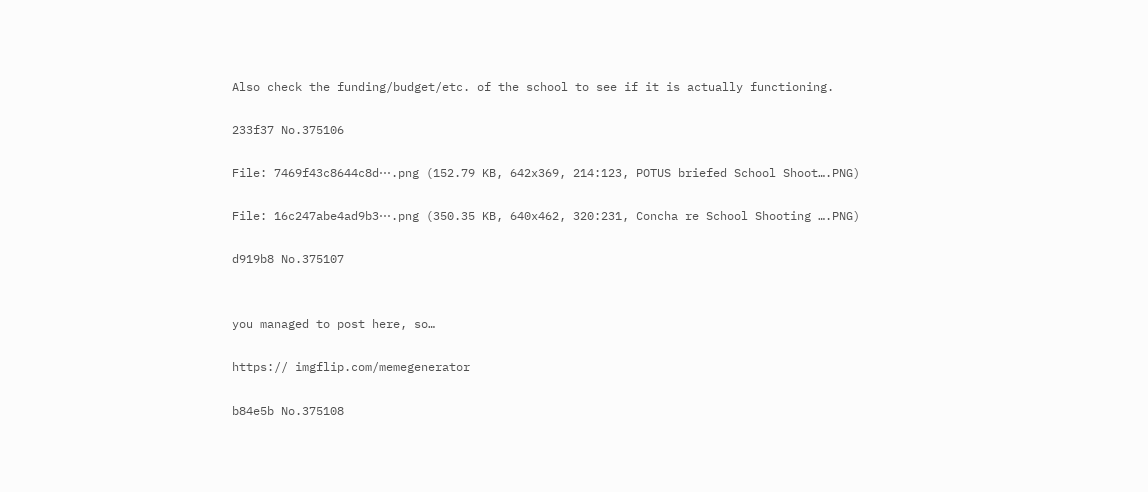Also check the funding/budget/etc. of the school to see if it is actually functioning.

233f37 No.375106

File: 7469f43c8644c8d⋯.png (152.79 KB, 642x369, 214:123, POTUS briefed School Shoot….PNG)

File: 16c247abe4ad9b3⋯.png (350.35 KB, 640x462, 320:231, Concha re School Shooting ….PNG)

d919b8 No.375107


you managed to post here, so…

https:// imgflip.com/memegenerator

b84e5b No.375108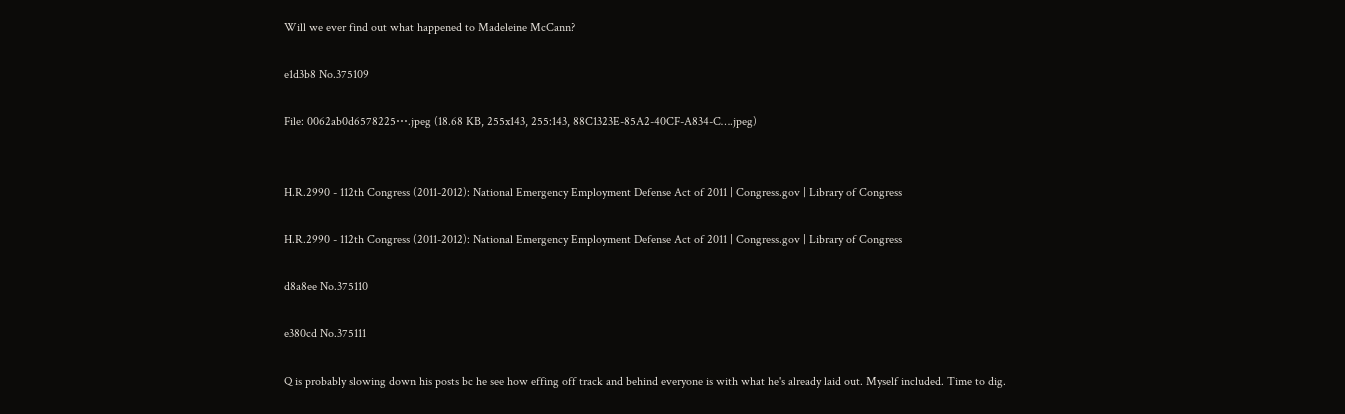Will we ever find out what happened to Madeleine McCann?

e1d3b8 No.375109

File: 0062ab0d6578225⋯.jpeg (18.68 KB, 255x143, 255:143, 88C1323E-85A2-40CF-A834-C….jpeg)


H.R.2990 - 112th Congress (2011-2012): National Emergency Employment Defense Act of 2011 | Congress.gov | Library of Congress

H.R.2990 - 112th Congress (2011-2012): National Emergency Employment Defense Act of 2011 | Congress.gov | Library of Congress

d8a8ee No.375110

e380cd No.375111

Q is probably slowing down his posts bc he see how effing off track and behind everyone is with what he's already laid out. Myself included. Time to dig.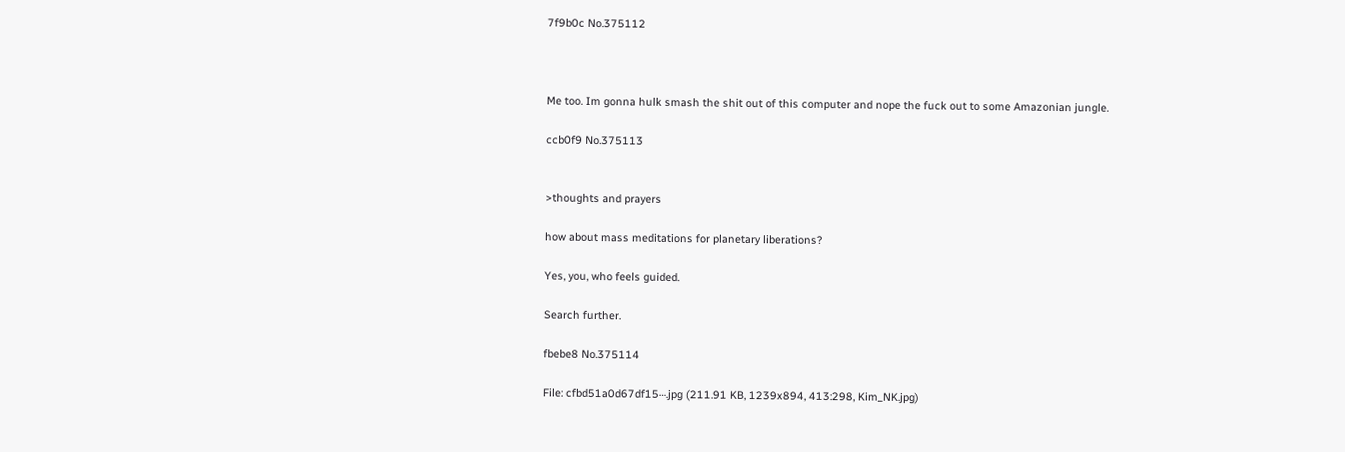7f9b0c No.375112



Me too. Im gonna hulk smash the shit out of this computer and nope the fuck out to some Amazonian jungle.

ccb0f9 No.375113


>thoughts and prayers

how about mass meditations for planetary liberations?

Yes, you, who feels guided.

Search further.

fbebe8 No.375114

File: cfbd51a0d67df15⋯.jpg (211.91 KB, 1239x894, 413:298, Kim_NK.jpg)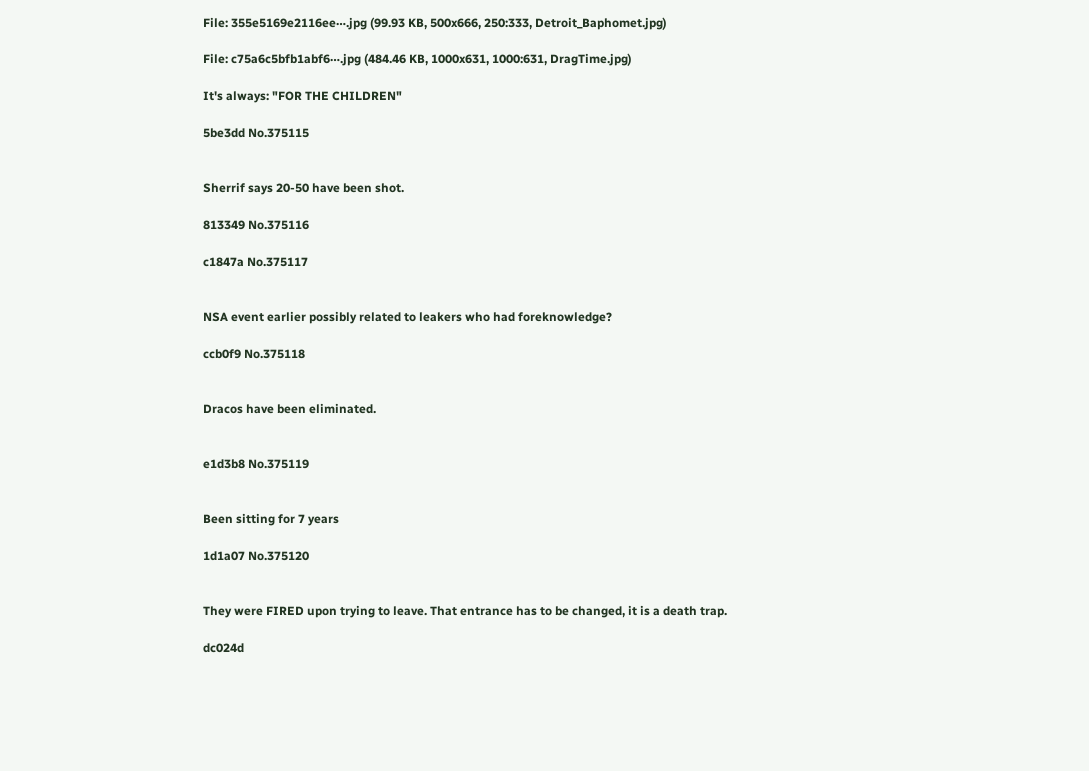File: 355e5169e2116ee⋯.jpg (99.93 KB, 500x666, 250:333, Detroit_Baphomet.jpg)

File: c75a6c5bfb1abf6⋯.jpg (484.46 KB, 1000x631, 1000:631, DragTime.jpg)

It's always: "FOR THE CHILDREN"

5be3dd No.375115


Sherrif says 20-50 have been shot.

813349 No.375116

c1847a No.375117


NSA event earlier possibly related to leakers who had foreknowledge?

ccb0f9 No.375118


Dracos have been eliminated.


e1d3b8 No.375119


Been sitting for 7 years

1d1a07 No.375120


They were FIRED upon trying to leave. That entrance has to be changed, it is a death trap.

dc024d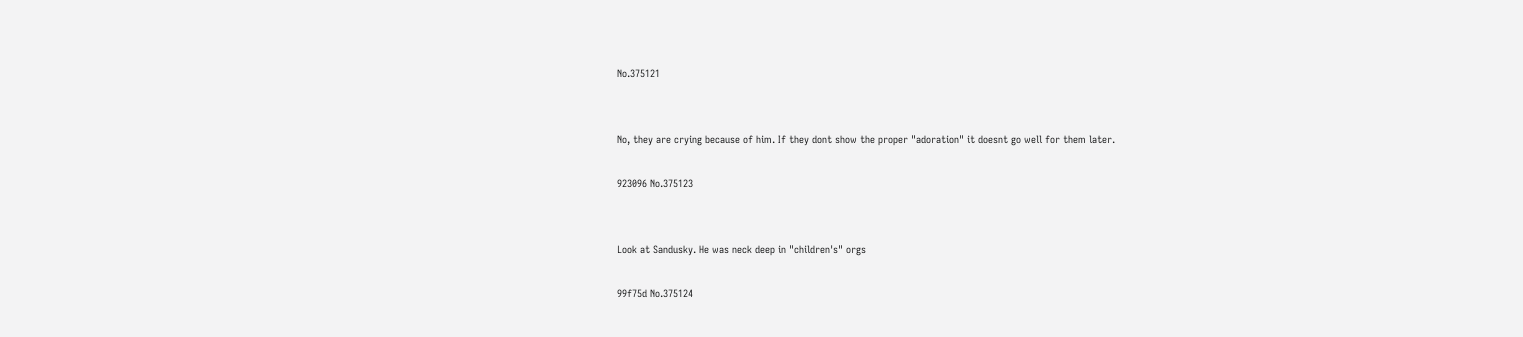No.375121


No, they are crying because of him. If they dont show the proper "adoration" it doesnt go well for them later.

923096 No.375123


Look at Sandusky. He was neck deep in "children's" orgs

99f75d No.375124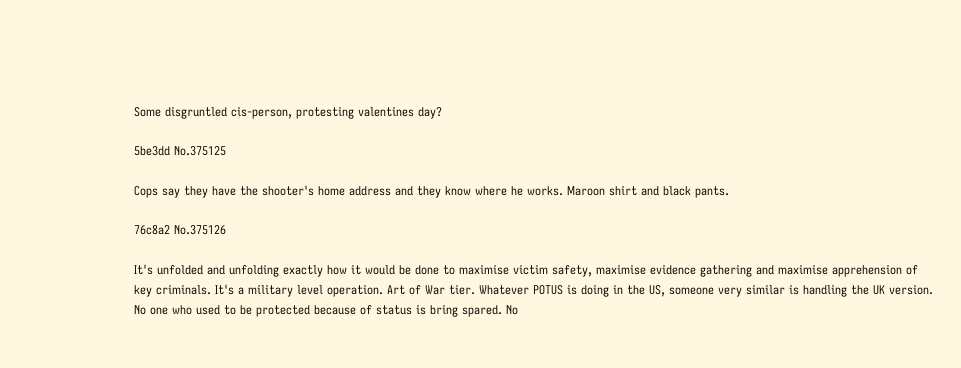Some disgruntled cis-person, protesting valentines day?

5be3dd No.375125

Cops say they have the shooter's home address and they know where he works. Maroon shirt and black pants.

76c8a2 No.375126

It's unfolded and unfolding exactly how it would be done to maximise victim safety, maximise evidence gathering and maximise apprehension of key criminals. It's a military level operation. Art of War tier. Whatever POTUS is doing in the US, someone very similar is handling the UK version. No one who used to be protected because of status is bring spared. No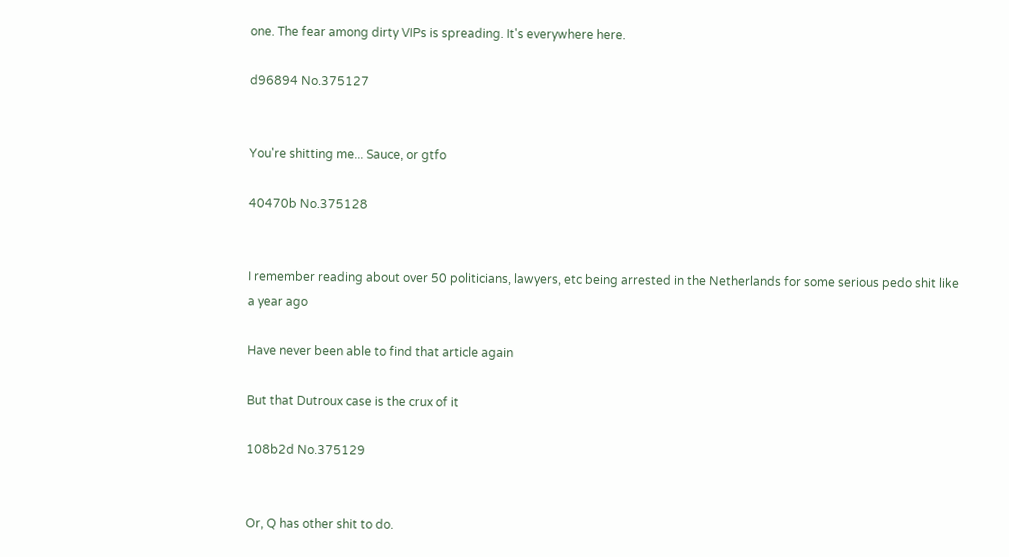one. The fear among dirty VIPs is spreading. It's everywhere here.

d96894 No.375127


You're shitting me... Sauce, or gtfo

40470b No.375128


I remember reading about over 50 politicians, lawyers, etc being arrested in the Netherlands for some serious pedo shit like a year ago

Have never been able to find that article again

But that Dutroux case is the crux of it

108b2d No.375129


Or, Q has other shit to do.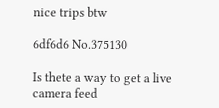nice trips btw

6df6d6 No.375130

Is thete a way to get a live camera feed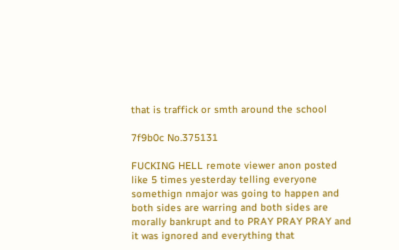that is traffick or smth around the school

7f9b0c No.375131

FUCKING HELL remote viewer anon posted like 5 times yesterday telling everyone somethign nmajor was going to happen and both sides are warring and both sides are morally bankrupt and to PRAY PRAY PRAY and it was ignored and everything that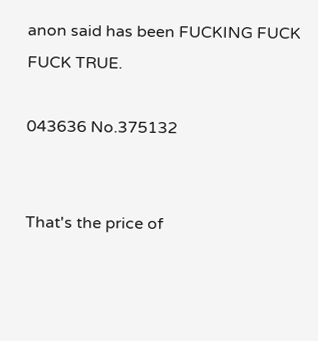anon said has been FUCKING FUCK FUCK TRUE.

043636 No.375132


That's the price of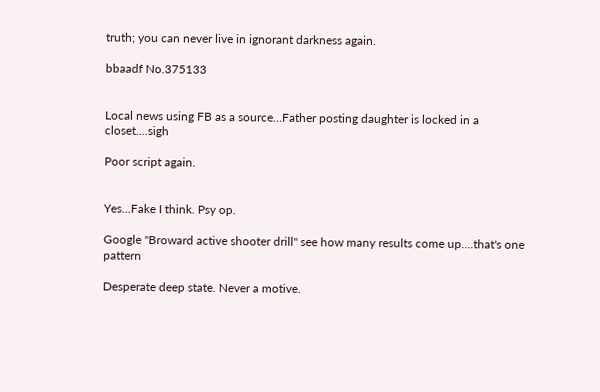truth; you can never live in ignorant darkness again.

bbaadf No.375133


Local news using FB as a source…Father posting daughter is locked in a closet….sigh

Poor script again.


Yes…Fake I think. Psy op.

Google "Broward active shooter drill" see how many results come up….that's one pattern

Desperate deep state. Never a motive.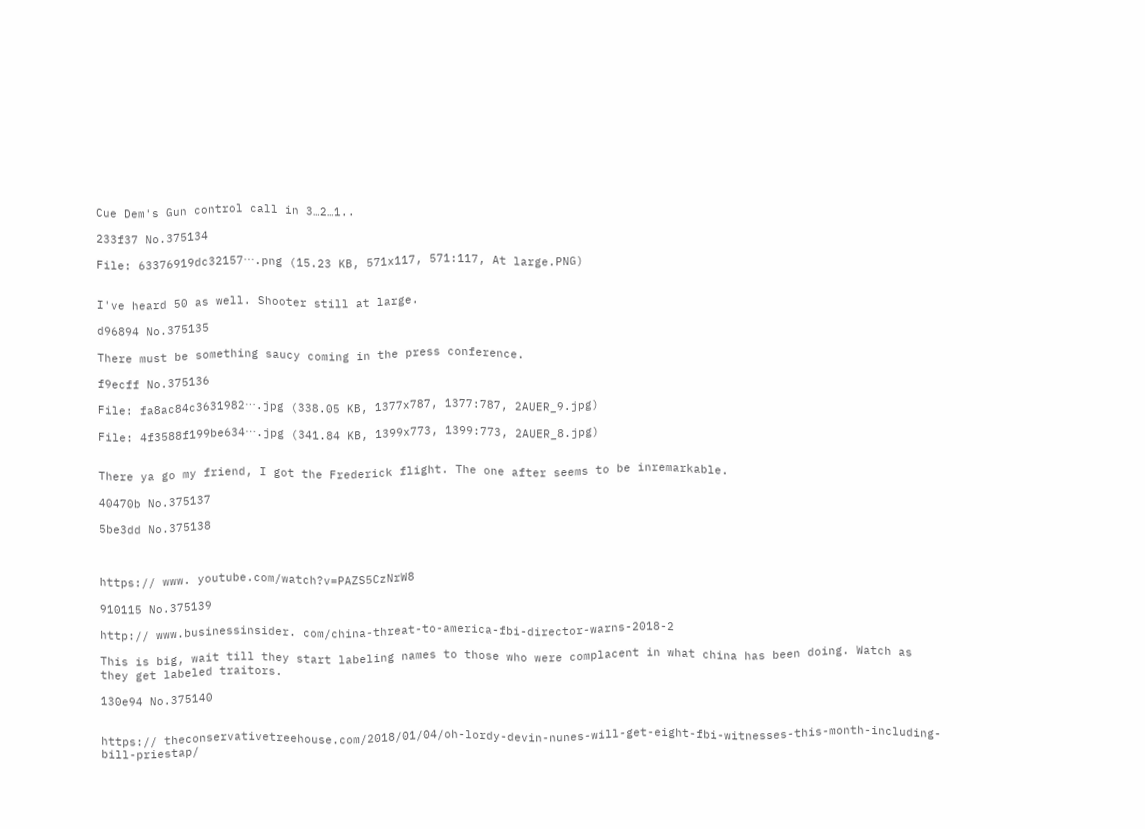Cue Dem's Gun control call in 3…2…1..

233f37 No.375134

File: 63376919dc32157⋯.png (15.23 KB, 571x117, 571:117, At large.PNG)


I've heard 50 as well. Shooter still at large.

d96894 No.375135

There must be something saucy coming in the press conference.

f9ecff No.375136

File: fa8ac84c3631982⋯.jpg (338.05 KB, 1377x787, 1377:787, 2AUER_9.jpg)

File: 4f3588f199be634⋯.jpg (341.84 KB, 1399x773, 1399:773, 2AUER_8.jpg)


There ya go my friend, I got the Frederick flight. The one after seems to be inremarkable.

40470b No.375137

5be3dd No.375138



https:// www. youtube.com/watch?v=PAZS5CzNrW8

910115 No.375139

http:// www.businessinsider. com/china-threat-to-america-fbi-director-warns-2018-2

This is big, wait till they start labeling names to those who were complacent in what china has been doing. Watch as they get labeled traitors.

130e94 No.375140


https:// theconservativetreehouse.com/2018/01/04/oh-lordy-devin-nunes-will-get-eight-fbi-witnesses-this-month-including-bill-priestap/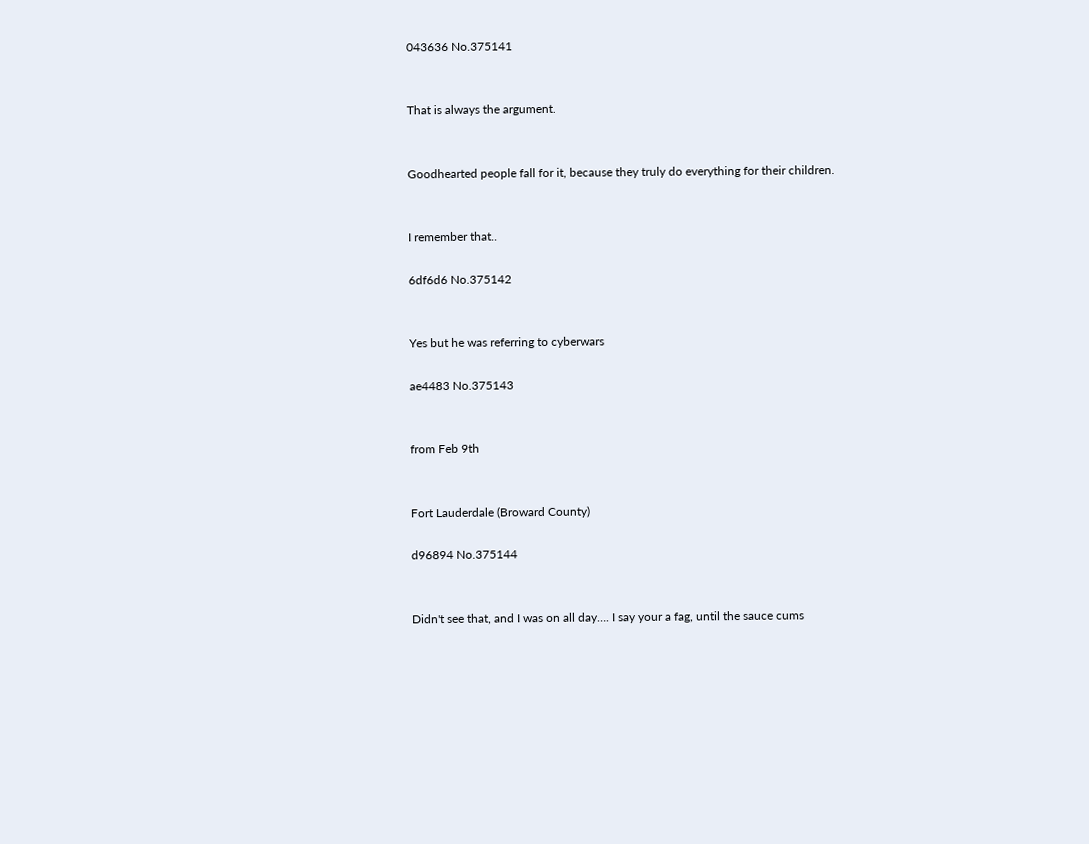043636 No.375141


That is always the argument.


Goodhearted people fall for it, because they truly do everything for their children.


I remember that..

6df6d6 No.375142


Yes but he was referring to cyberwars

ae4483 No.375143


from Feb 9th


Fort Lauderdale (Broward County)

d96894 No.375144


Didn't see that, and I was on all day…. I say your a fag, until the sauce cums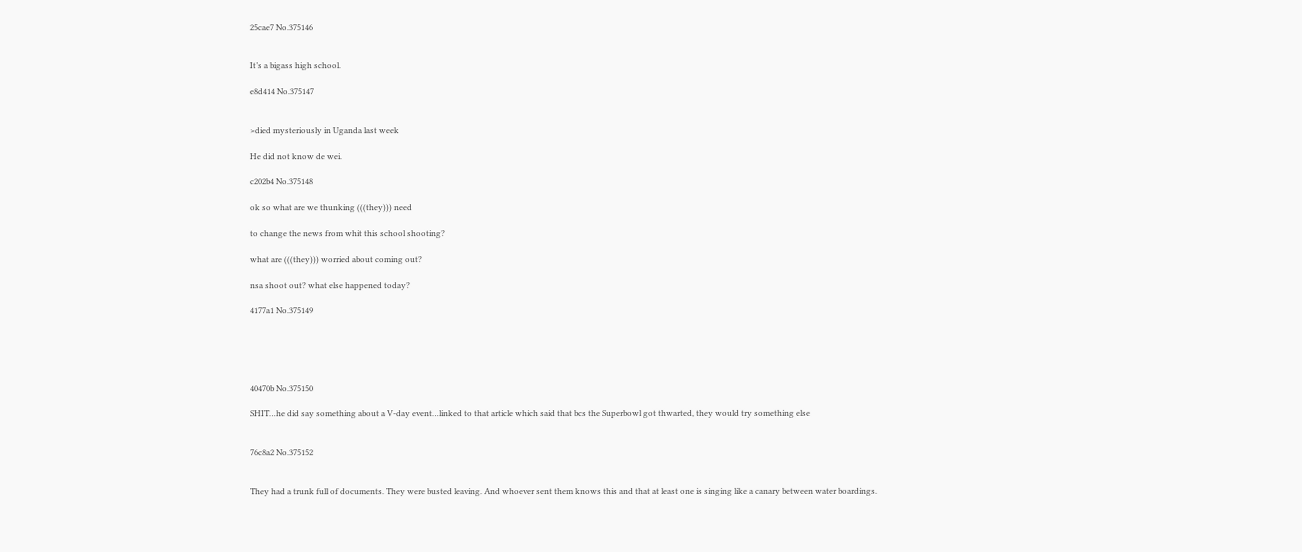25cae7 No.375146


It’s a bigass high school.

e8d414 No.375147


>died mysteriously in Uganda last week

He did not know de wei.

c202b4 No.375148

ok so what are we thunking (((they))) need

to change the news from whit this school shooting?

what are (((they))) worried about coming out?

nsa shoot out? what else happened today?

4177a1 No.375149





40470b No.375150

SHIT…he did say something about a V-day event…linked to that article which said that bcs the Superbowl got thwarted, they would try something else


76c8a2 No.375152


They had a trunk full of documents. They were busted leaving. And whoever sent them knows this and that at least one is singing like a canary between water boardings.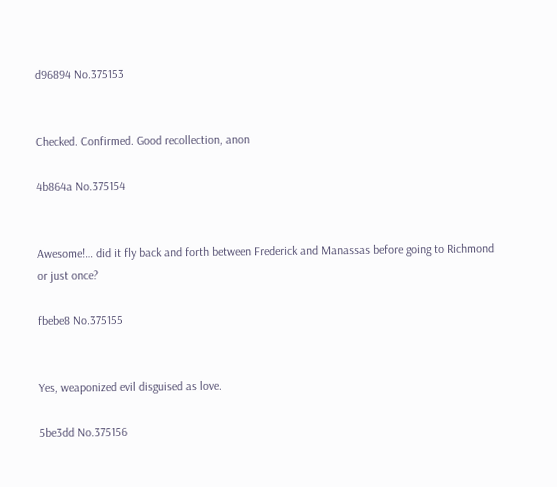d96894 No.375153


Checked. Confirmed. Good recollection, anon

4b864a No.375154


Awesome!… did it fly back and forth between Frederick and Manassas before going to Richmond or just once?

fbebe8 No.375155


Yes, weaponized evil disguised as love.

5be3dd No.375156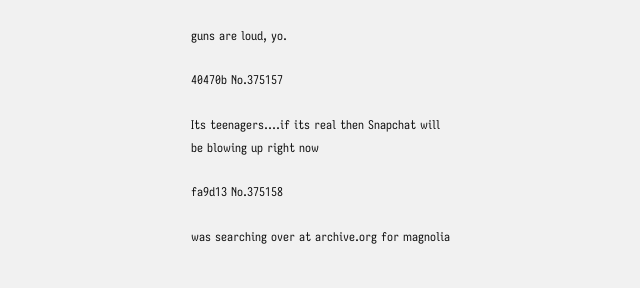guns are loud, yo.

40470b No.375157

Its teenagers….if its real then Snapchat will be blowing up right now

fa9d13 No.375158

was searching over at archive.org for magnolia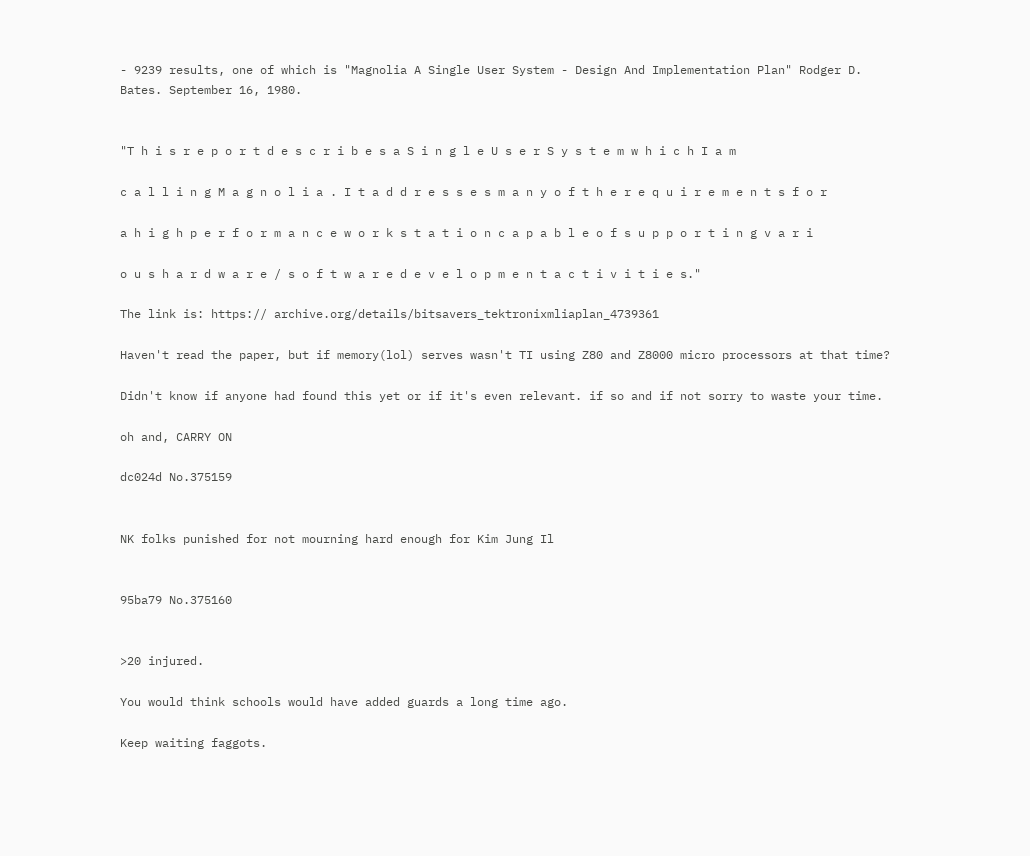- 9239 results, one of which is "Magnolia A Single User System - Design And Implementation Plan" Rodger D. Bates. September 16, 1980.


"T h i s r e p o r t d e s c r i b e s a S i n g l e U s e r S y s t e m w h i c h I a m

c a l l i n g M a g n o l i a . I t a d d r e s s e s m a n y o f t h e r e q u i r e m e n t s f o r

a h i g h p e r f o r m a n c e w o r k s t a t i o n c a p a b l e o f s u p p o r t i n g v a r i

o u s h a r d w a r e / s o f t w a r e d e v e l o p m e n t a c t i v i t i e s."

The link is: https:// archive.org/details/bitsavers_tektronixmliaplan_4739361

Haven't read the paper, but if memory(lol) serves wasn't TI using Z80 and Z8000 micro processors at that time?

Didn't know if anyone had found this yet or if it's even relevant. if so and if not sorry to waste your time.

oh and, CARRY ON

dc024d No.375159


NK folks punished for not mourning hard enough for Kim Jung Il


95ba79 No.375160


>20 injured.

You would think schools would have added guards a long time ago.

Keep waiting faggots.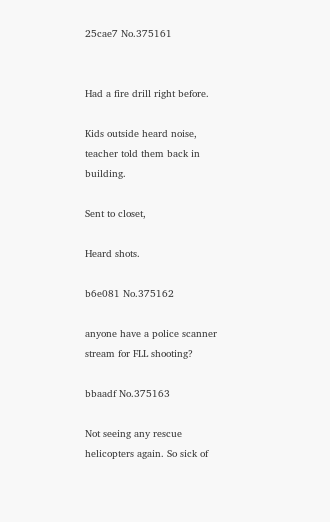25cae7 No.375161


Had a fire drill right before.

Kids outside heard noise, teacher told them back in building.

Sent to closet,

Heard shots.

b6e081 No.375162

anyone have a police scanner stream for FLL shooting?

bbaadf No.375163

Not seeing any rescue helicopters again. So sick of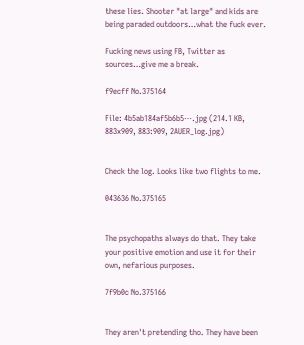these lies. Shooter "at large" and kids are being paraded outdoors…what the fuck ever.

Fucking news using FB, Twitter as sources…give me a break.

f9ecff No.375164

File: 4b5ab184af5b6b5⋯.jpg (214.1 KB, 883x909, 883:909, 2AUER_log.jpg)


Check the log. Looks like two flights to me.

043636 No.375165


The psychopaths always do that. They take your positive emotion and use it for their own, nefarious purposes.

7f9b0c No.375166


They aren't pretending tho. They have been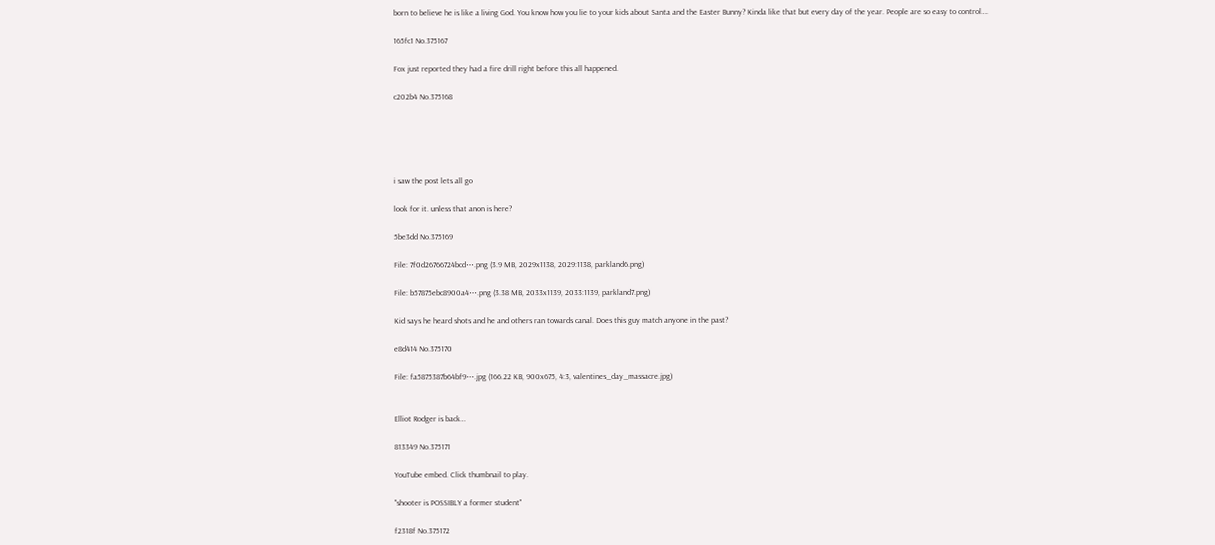born to believe he is like a living God. You know how you lie to your kids about Santa and the Easter Bunny? Kinda like that but every day of the year. People are so easy to control….

165fc1 No.375167

Fox just reported they had a fire drill right before this all happened.

c202b4 No.375168





i saw the post lets all go

look for it. unless that anon is here?

5be3dd No.375169

File: 7f0d26766724bcd⋯.png (3.9 MB, 2029x1138, 2029:1138, parkland6.png)

File: b57875ebc8900a4⋯.png (3.38 MB, 2033x1139, 2033:1139, parkland7.png)

Kid says he heard shots and he and others ran towards canal. Does this guy match anyone in the past?

e8d414 No.375170

File: fa5875387b64bf9⋯.jpg (166.22 KB, 900x675, 4:3, valentines_day_massacre.jpg)


Elliot Rodger is back…

813349 No.375171

YouTube embed. Click thumbnail to play.

"shooter is POSSIBLY a former student"

f2318f No.375172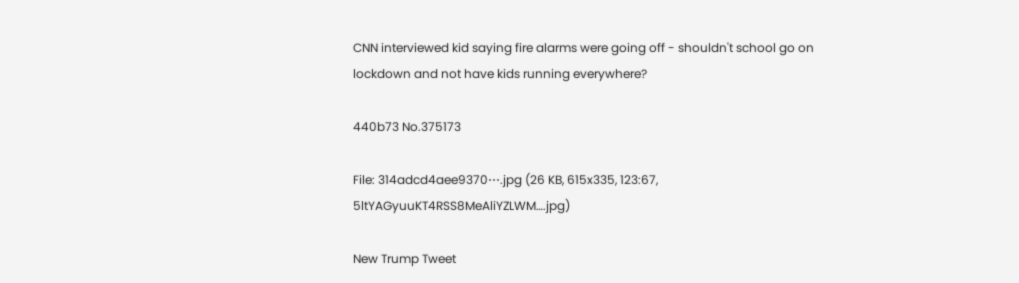CNN interviewed kid saying fire alarms were going off - shouldn't school go on lockdown and not have kids running everywhere?

440b73 No.375173

File: 314adcd4aee9370⋯.jpg (26 KB, 615x335, 123:67, 5ltYAGyuuKT4RSS8MeAliYZLWM….jpg)

New Trump Tweet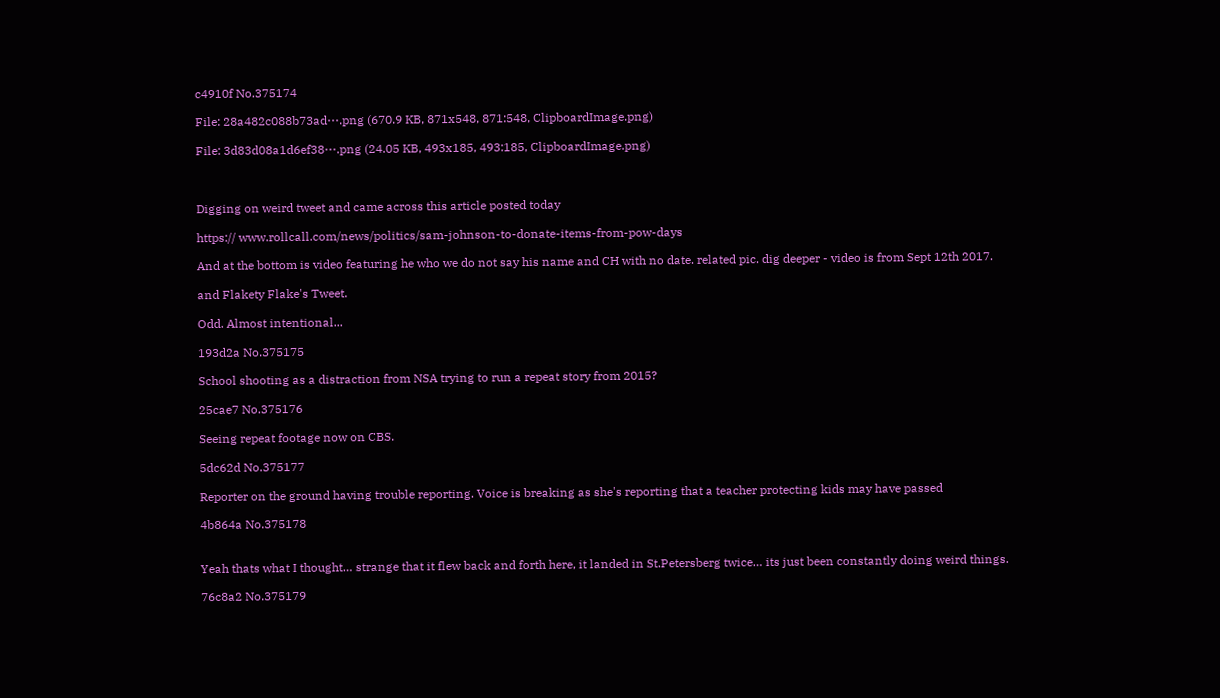c4910f No.375174

File: 28a482c088b73ad⋯.png (670.9 KB, 871x548, 871:548, ClipboardImage.png)

File: 3d83d08a1d6ef38⋯.png (24.05 KB, 493x185, 493:185, ClipboardImage.png)



Digging on weird tweet and came across this article posted today

https:// www.rollcall.com/news/politics/sam-johnson-to-donate-items-from-pow-days

And at the bottom is video featuring he who we do not say his name and CH with no date. related pic. dig deeper - video is from Sept 12th 2017.

and Flakety Flake's Tweet.

Odd. Almost intentional...

193d2a No.375175

School shooting as a distraction from NSA trying to run a repeat story from 2015?

25cae7 No.375176

Seeing repeat footage now on CBS.

5dc62d No.375177

Reporter on the ground having trouble reporting. Voice is breaking as she's reporting that a teacher protecting kids may have passed

4b864a No.375178


Yeah thats what I thought… strange that it flew back and forth here, it landed in St.Petersberg twice… its just been constantly doing weird things.

76c8a2 No.375179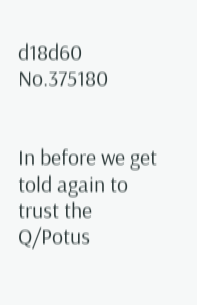d18d60 No.375180


In before we get told again to trust the Q/Potus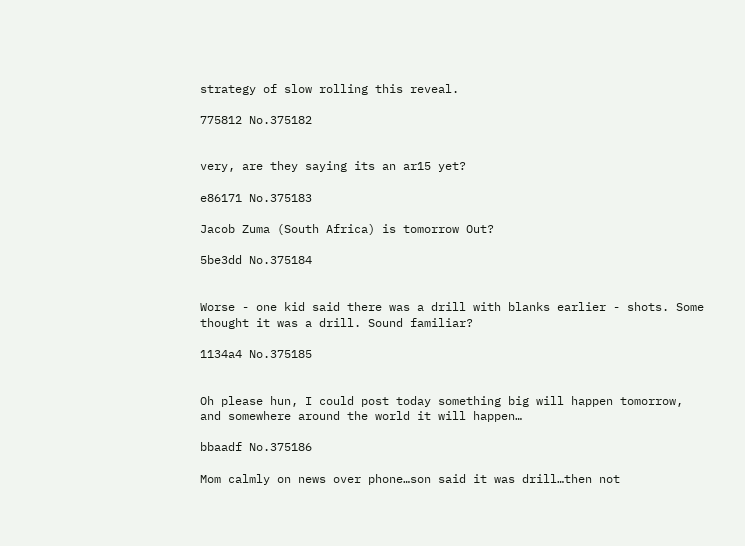strategy of slow rolling this reveal.

775812 No.375182


very, are they saying its an ar15 yet?

e86171 No.375183

Jacob Zuma (South Africa) is tomorrow Out?

5be3dd No.375184


Worse - one kid said there was a drill with blanks earlier - shots. Some thought it was a drill. Sound familiar?

1134a4 No.375185


Oh please hun, I could post today something big will happen tomorrow, and somewhere around the world it will happen…

bbaadf No.375186

Mom calmly on news over phone…son said it was drill…then not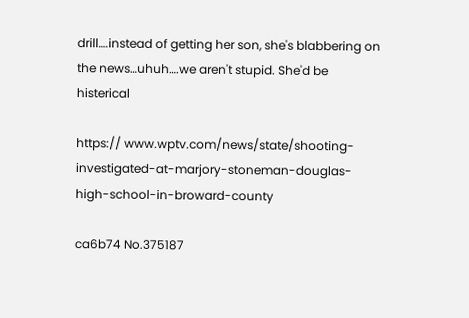drill….instead of getting her son, she's blabbering on the news…uhuh….we aren't stupid. She'd be histerical

https:// www.wptv.com/news/state/shooting-investigated-at-marjory-stoneman-douglas-high-school-in-broward-county

ca6b74 No.375187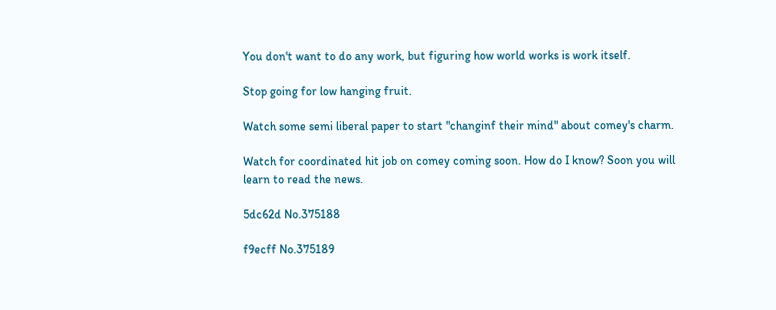You don't want to do any work, but figuring how world works is work itself.

Stop going for low hanging fruit.

Watch some semi liberal paper to start "changinf their mind" about comey's charm.

Watch for coordinated hit job on comey coming soon. How do I know? Soon you will learn to read the news.

5dc62d No.375188

f9ecff No.375189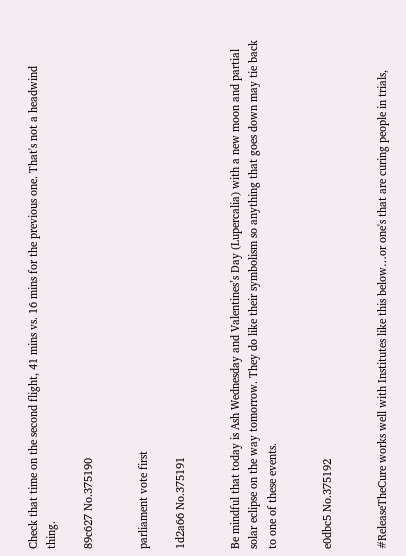Check that time on the second flight, 41 mins vs. 16 mins for the previous one. That's not a headwind thing.

89c627 No.375190


parliament vote first

1d2a66 No.375191


Be mindful that today is Ash Wednesday and Valentines’s Day (Lupercalia) with a new moon and partial solar eclipse on the way tomorrow. They do like their symbolism so anything that goes down may tie back to one of these events.


e0dbc5 No.375192


#ReleaseTheCure works well with Institutes like this below…or one's that are curing people in trials,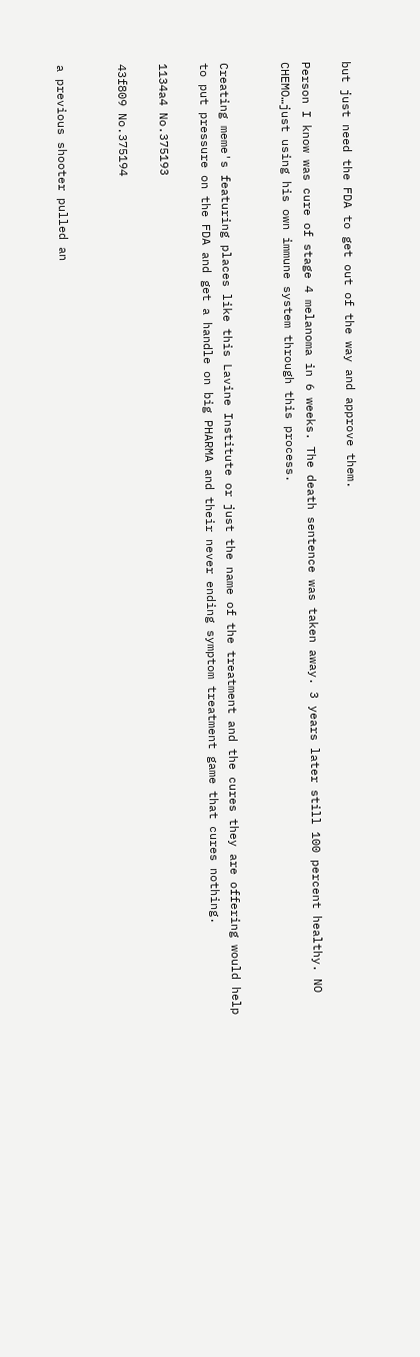but just need the FDA to get out of the way and approve them.

Person I know was cure of stage 4 melanoma in 6 weeks. The death sentence was taken away. 3 years later still 100 percent healthy. NO CHEMO…just using his own immune system through this process.


Creating meme's featuring places like this Lavine Institute or just the name of the treatment and the cures they are offering would help to put pressure on the FDA and get a handle on big PHARMA and their never ending symptom treatment game that cures nothing.

1134a4 No.375193

43f809 No.375194


a previous shooter pulled an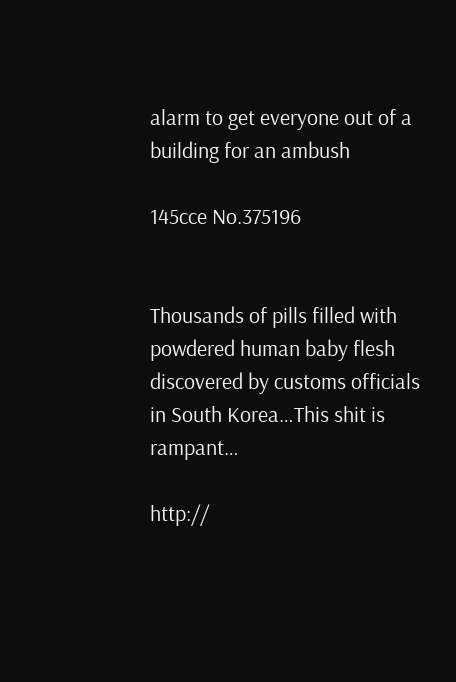alarm to get everyone out of a building for an ambush

145cce No.375196


Thousands of pills filled with powdered human baby flesh discovered by customs officials in South Korea…This shit is rampant…

http://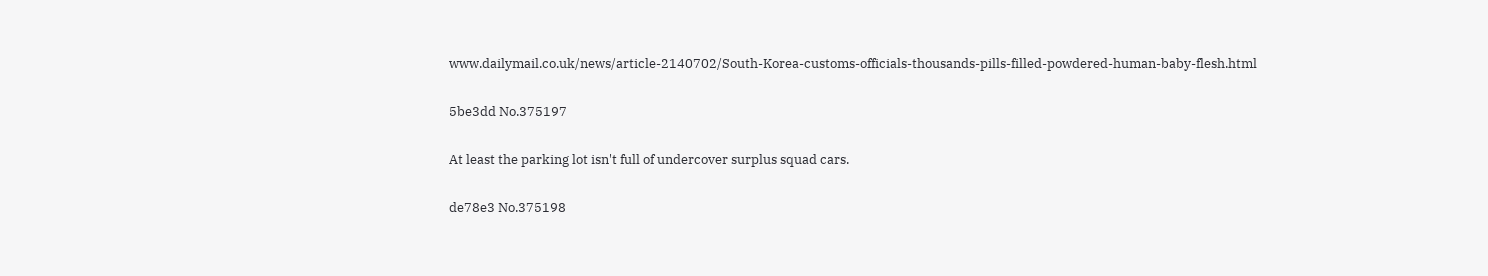www.dailymail.co.uk/news/article-2140702/South-Korea-customs-officials-thousands-pills-filled-powdered-human-baby-flesh.html

5be3dd No.375197

At least the parking lot isn't full of undercover surplus squad cars.

de78e3 No.375198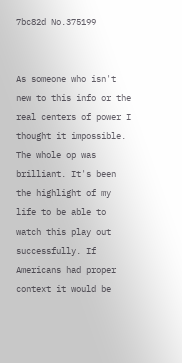7bc82d No.375199


As someone who isn't new to this info or the real centers of power I thought it impossible. The whole op was brilliant. It's been the highlight of my life to be able to watch this play out successfully. If Americans had proper context it would be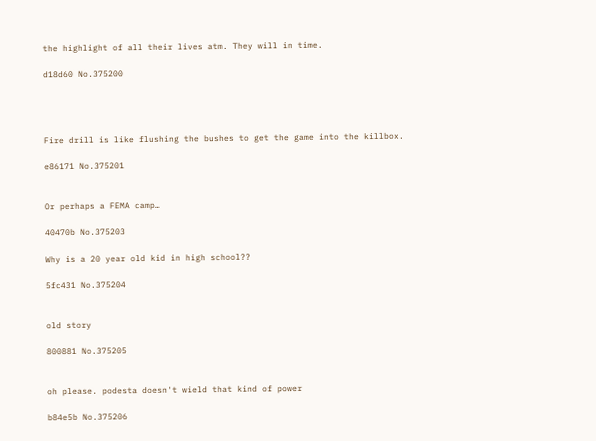the highlight of all their lives atm. They will in time.

d18d60 No.375200




Fire drill is like flushing the bushes to get the game into the killbox.

e86171 No.375201


Or perhaps a FEMA camp…

40470b No.375203

Why is a 20 year old kid in high school??

5fc431 No.375204


old story

800881 No.375205


oh please. podesta doesn't wield that kind of power

b84e5b No.375206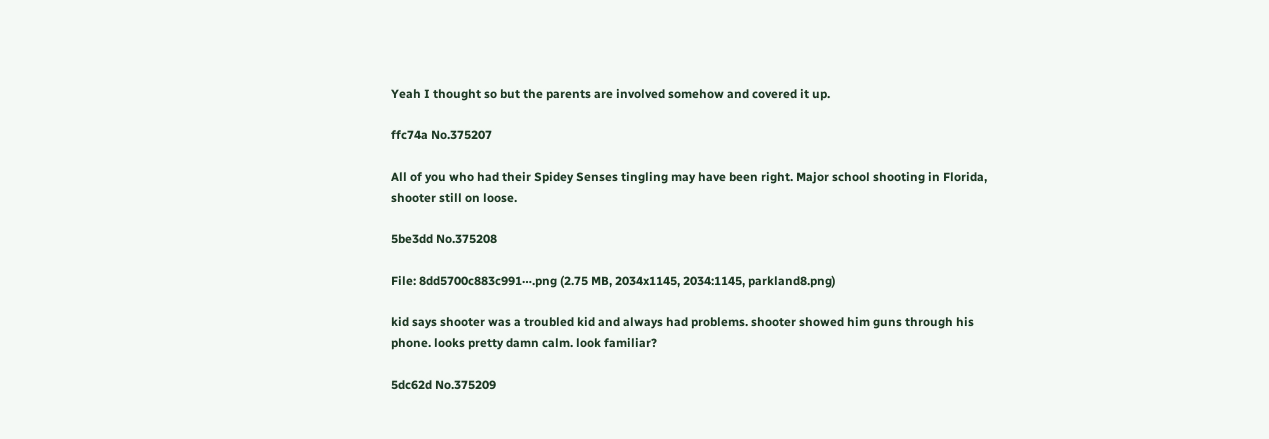Yeah I thought so but the parents are involved somehow and covered it up.

ffc74a No.375207

All of you who had their Spidey Senses tingling may have been right. Major school shooting in Florida, shooter still on loose.

5be3dd No.375208

File: 8dd5700c883c991⋯.png (2.75 MB, 2034x1145, 2034:1145, parkland8.png)

kid says shooter was a troubled kid and always had problems. shooter showed him guns through his phone. looks pretty damn calm. look familiar?

5dc62d No.375209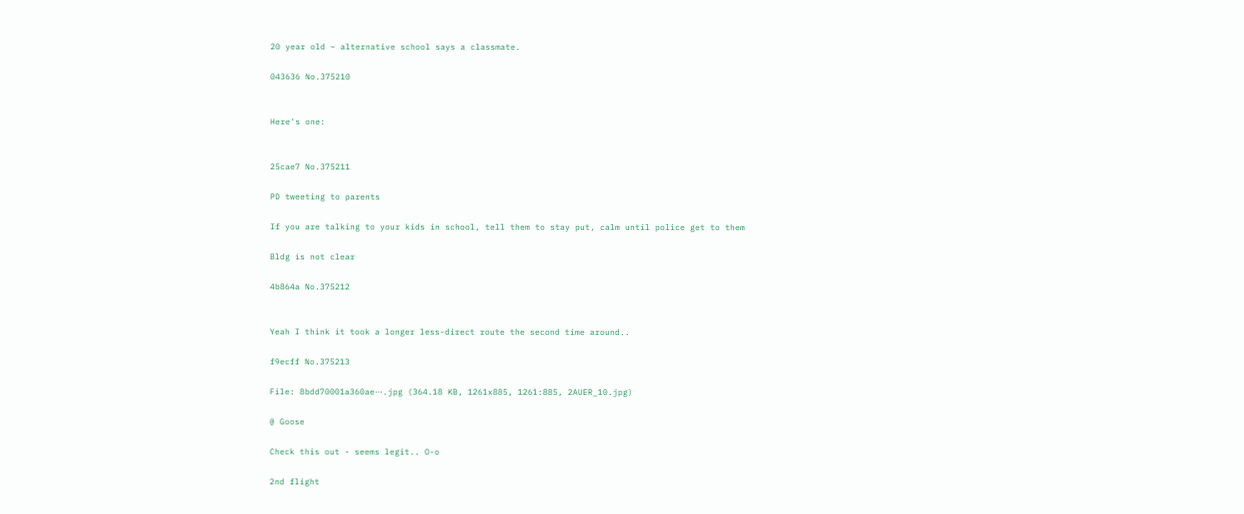20 year old – alternative school says a classmate.

043636 No.375210


Here's one:


25cae7 No.375211

PD tweeting to parents

If you are talking to your kids in school, tell them to stay put, calm until police get to them

Bldg is not clear

4b864a No.375212


Yeah I think it took a longer less-direct route the second time around..

f9ecff No.375213

File: 8bdd70001a360ae⋯.jpg (364.18 KB, 1261x885, 1261:885, 2AUER_10.jpg)

@ Goose

Check this out - seems legit.. O-o

2nd flight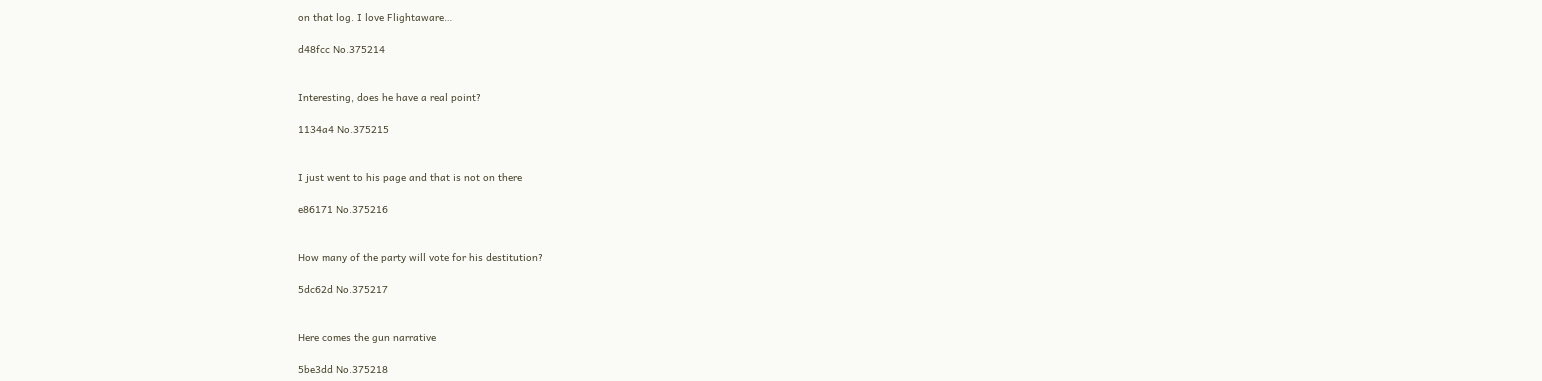on that log. I love Flightaware…

d48fcc No.375214


Interesting, does he have a real point?

1134a4 No.375215


I just went to his page and that is not on there

e86171 No.375216


How many of the party will vote for his destitution?

5dc62d No.375217


Here comes the gun narrative

5be3dd No.375218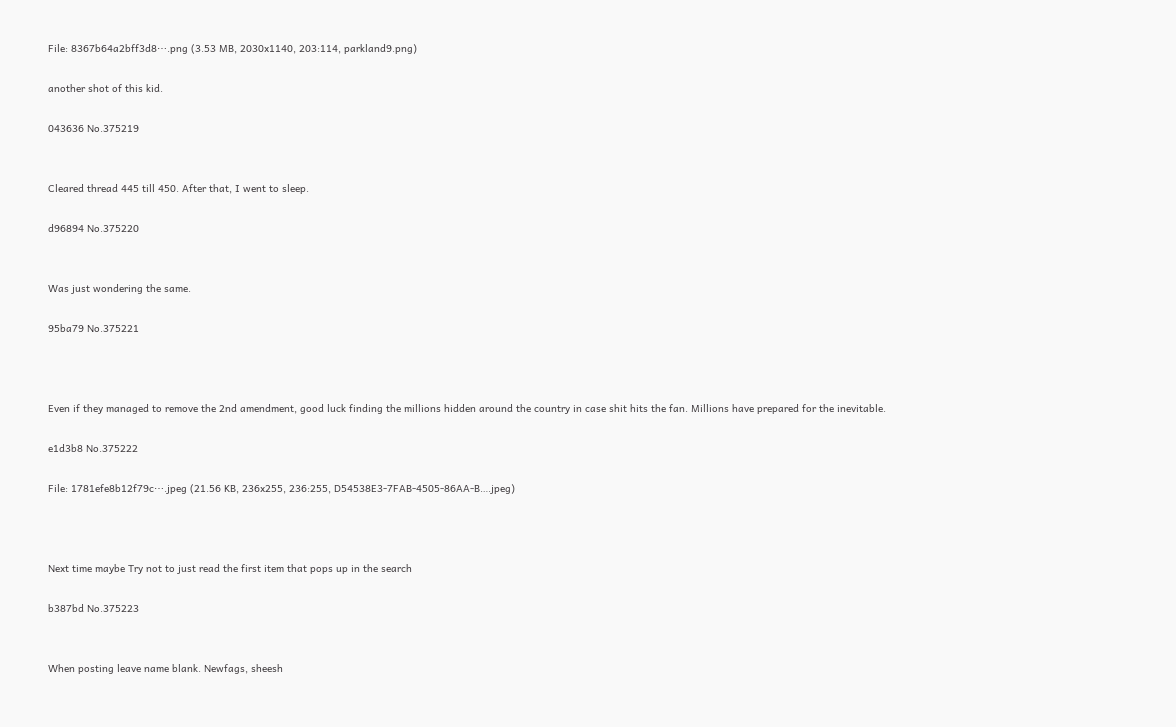File: 8367b64a2bff3d8⋯.png (3.53 MB, 2030x1140, 203:114, parkland9.png)

another shot of this kid.

043636 No.375219


Cleared thread 445 till 450. After that, I went to sleep.

d96894 No.375220


Was just wondering the same.

95ba79 No.375221



Even if they managed to remove the 2nd amendment, good luck finding the millions hidden around the country in case shit hits the fan. Millions have prepared for the inevitable.

e1d3b8 No.375222

File: 1781efe8b12f79c⋯.jpeg (21.56 KB, 236x255, 236:255, D54538E3-7FAB-4505-86AA-B….jpeg)



Next time maybe Try not to just read the first item that pops up in the search

b387bd No.375223


When posting leave name blank. Newfags, sheesh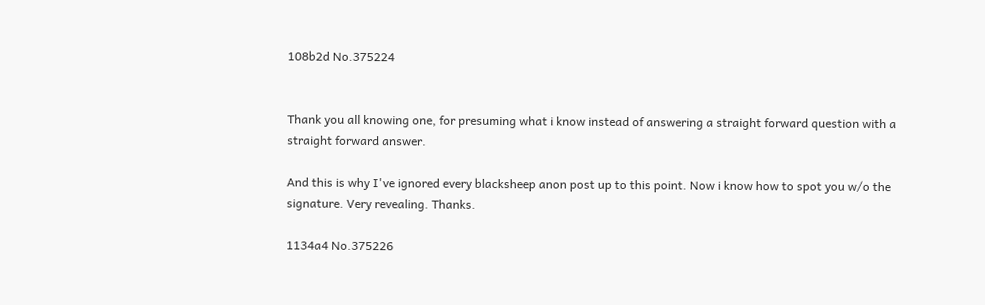108b2d No.375224


Thank you all knowing one, for presuming what i know instead of answering a straight forward question with a straight forward answer.

And this is why I've ignored every blacksheep anon post up to this point. Now i know how to spot you w/o the signature. Very revealing. Thanks.

1134a4 No.375226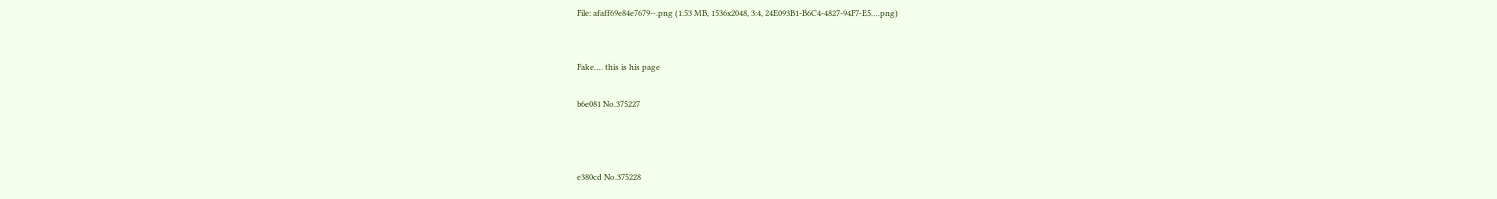File: afaff69e84e7679⋯.png (1.53 MB, 1536x2048, 3:4, 24E093B1-B6C4-4827-94F7-E5….png)


Fake…. this is his page

b6e081 No.375227



e380cd No.375228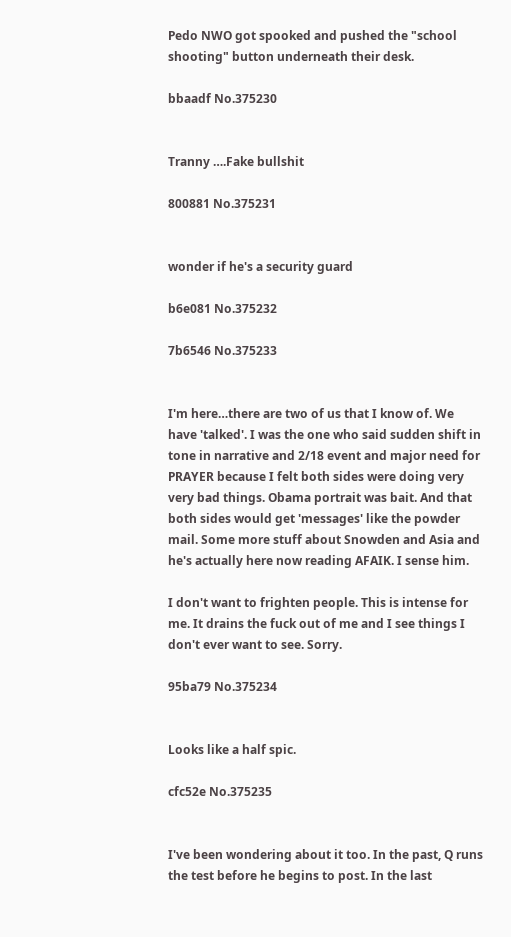Pedo NWO got spooked and pushed the "school shooting" button underneath their desk.

bbaadf No.375230


Tranny ….Fake bullshit

800881 No.375231


wonder if he's a security guard

b6e081 No.375232

7b6546 No.375233


I'm here…there are two of us that I know of. We have 'talked'. I was the one who said sudden shift in tone in narrative and 2/18 event and major need for PRAYER because I felt both sides were doing very very bad things. Obama portrait was bait. And that both sides would get 'messages' like the powder mail. Some more stuff about Snowden and Asia and he's actually here now reading AFAIK. I sense him.

I don't want to frighten people. This is intense for me. It drains the fuck out of me and I see things I don't ever want to see. Sorry.

95ba79 No.375234


Looks like a half spic.

cfc52e No.375235


I've been wondering about it too. In the past, Q runs the test before he begins to post. In the last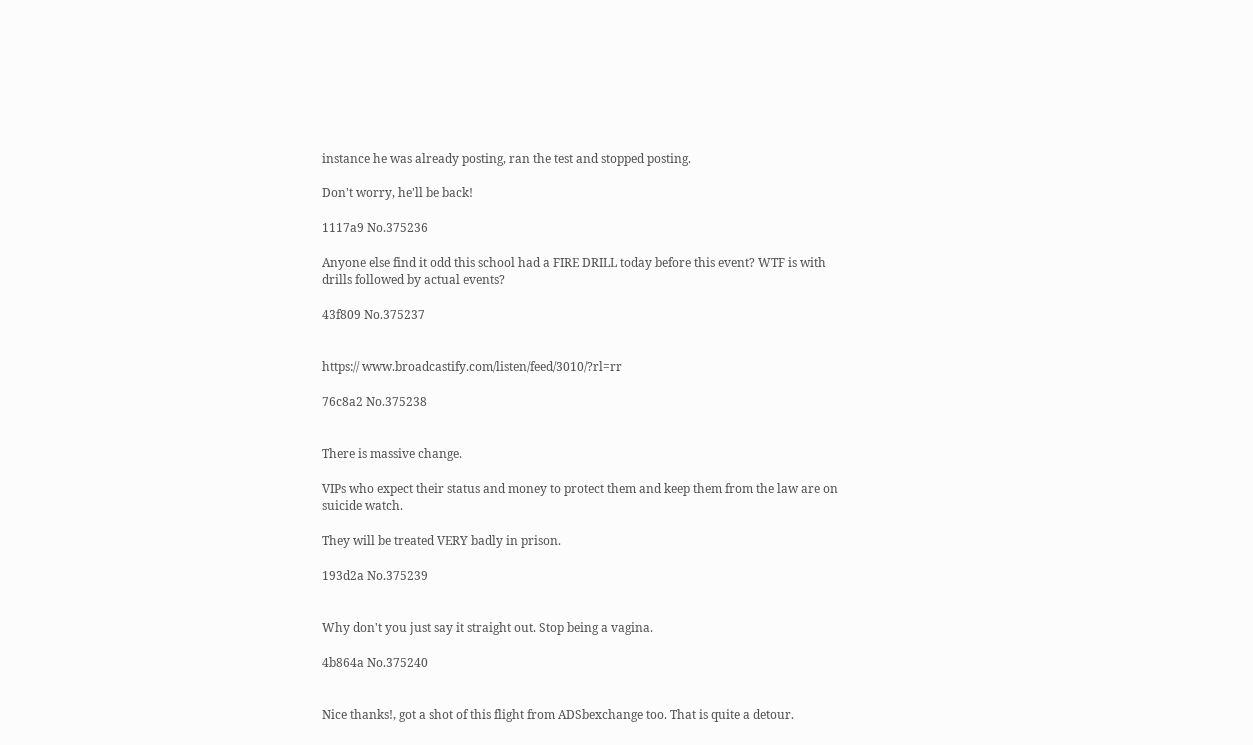instance he was already posting, ran the test and stopped posting.

Don't worry, he'll be back!

1117a9 No.375236

Anyone else find it odd this school had a FIRE DRILL today before this event? WTF is with drills followed by actual events?

43f809 No.375237


https:// www.broadcastify.com/listen/feed/3010/?rl=rr

76c8a2 No.375238


There is massive change.

VIPs who expect their status and money to protect them and keep them from the law are on suicide watch.

They will be treated VERY badly in prison.

193d2a No.375239


Why don't you just say it straight out. Stop being a vagina.

4b864a No.375240


Nice thanks!, got a shot of this flight from ADSbexchange too. That is quite a detour.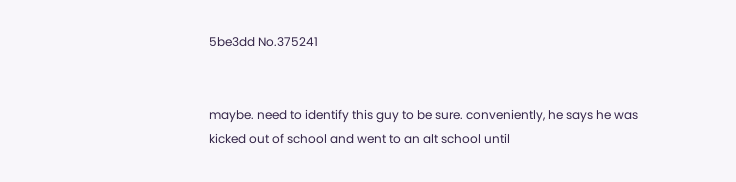5be3dd No.375241


maybe. need to identify this guy to be sure. conveniently, he says he was kicked out of school and went to an alt school until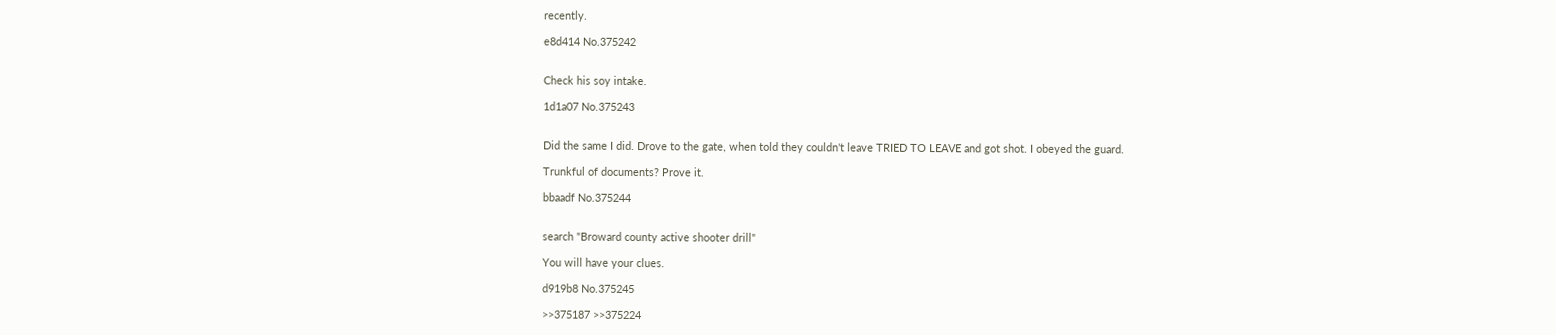recently.

e8d414 No.375242


Check his soy intake.

1d1a07 No.375243


Did the same I did. Drove to the gate, when told they couldn't leave TRIED TO LEAVE and got shot. I obeyed the guard.

Trunkful of documents? Prove it.

bbaadf No.375244


search "Broward county active shooter drill"

You will have your clues.

d919b8 No.375245

>>375187 >>375224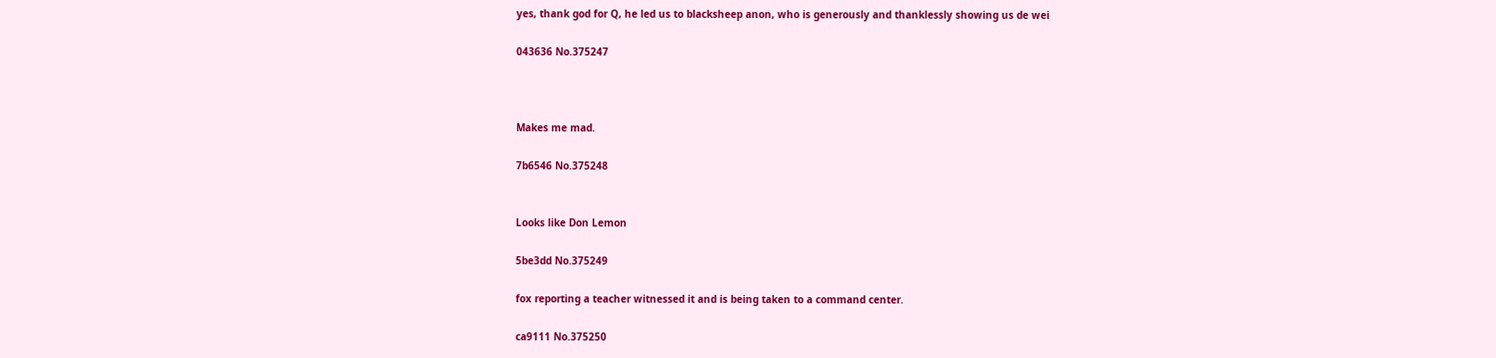yes, thank god for Q, he led us to blacksheep anon, who is generously and thanklessly showing us de wei

043636 No.375247



Makes me mad.

7b6546 No.375248


Looks like Don Lemon

5be3dd No.375249

fox reporting a teacher witnessed it and is being taken to a command center.

ca9111 No.375250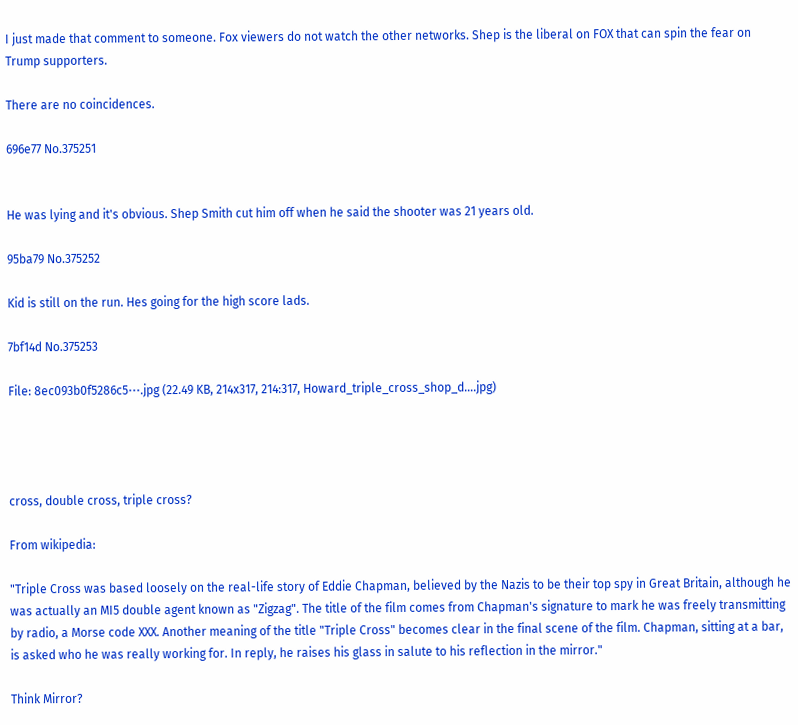I just made that comment to someone. Fox viewers do not watch the other networks. Shep is the liberal on FOX that can spin the fear on Trump supporters.

There are no coincidences.

696e77 No.375251


He was lying and it's obvious. Shep Smith cut him off when he said the shooter was 21 years old.

95ba79 No.375252

Kid is still on the run. Hes going for the high score lads.

7bf14d No.375253

File: 8ec093b0f5286c5⋯.jpg (22.49 KB, 214x317, 214:317, Howard_triple_cross_shop_d….jpg)




cross, double cross, triple cross?

From wikipedia:

"Triple Cross was based loosely on the real-life story of Eddie Chapman, believed by the Nazis to be their top spy in Great Britain, although he was actually an MI5 double agent known as "Zigzag". The title of the film comes from Chapman's signature to mark he was freely transmitting by radio, a Morse code XXX. Another meaning of the title "Triple Cross" becomes clear in the final scene of the film. Chapman, sitting at a bar, is asked who he was really working for. In reply, he raises his glass in salute to his reflection in the mirror."

Think Mirror?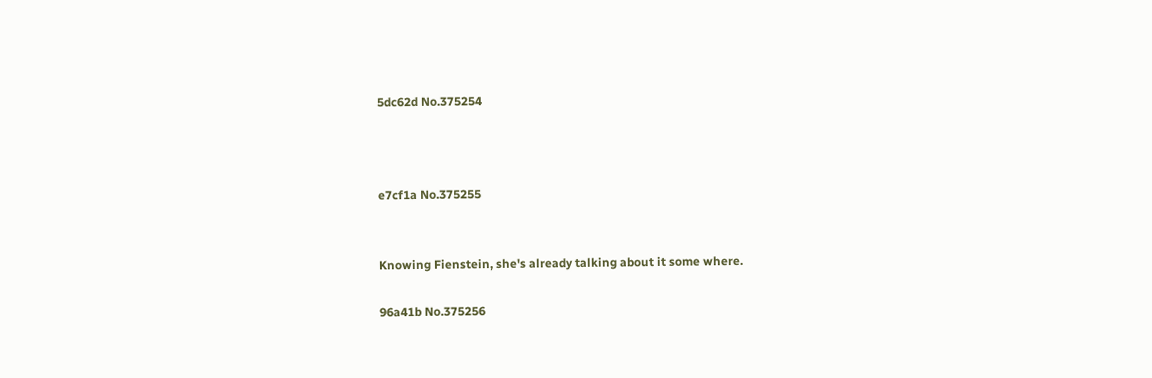5dc62d No.375254



e7cf1a No.375255


Knowing Fienstein, she's already talking about it some where.

96a41b No.375256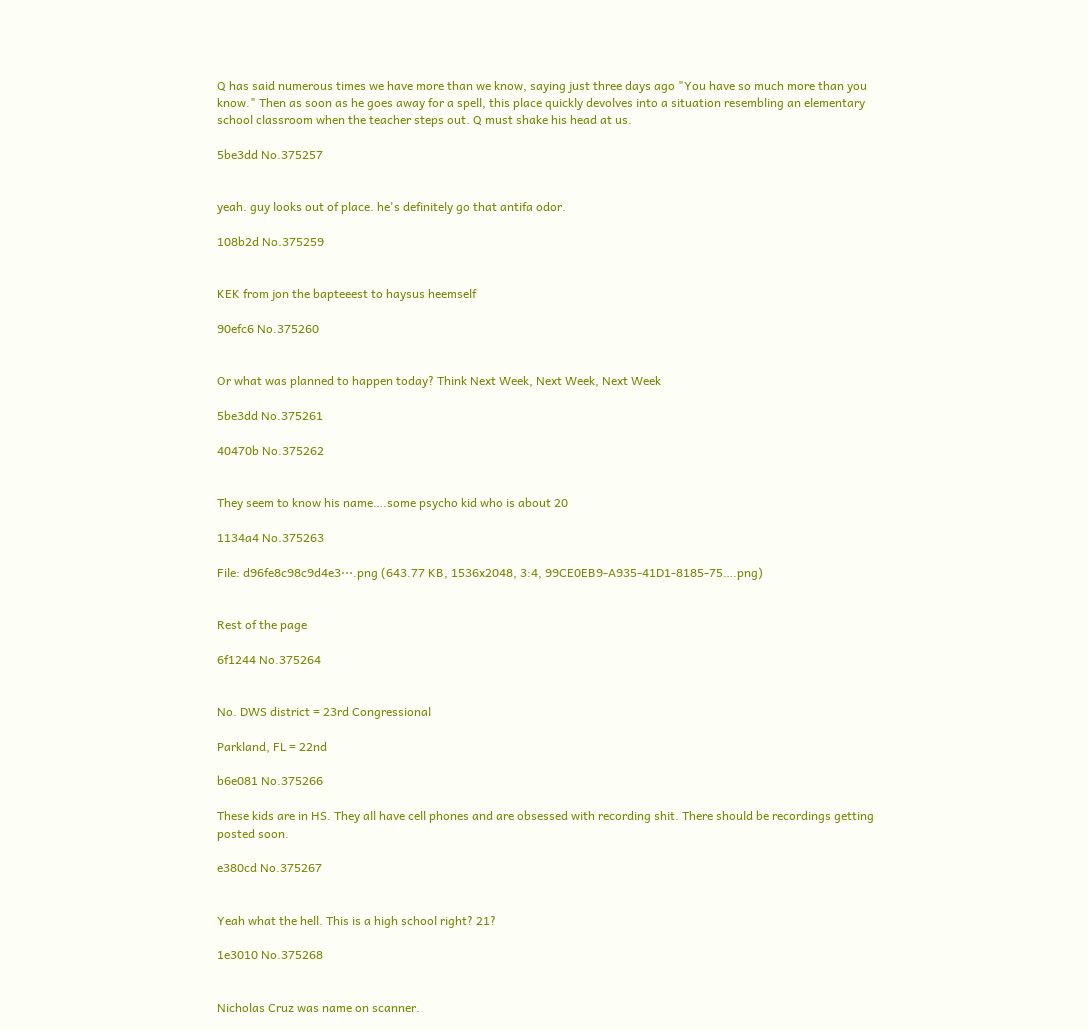Q has said numerous times we have more than we know, saying just three days ago "You have so much more than you know." Then as soon as he goes away for a spell, this place quickly devolves into a situation resembling an elementary school classroom when the teacher steps out. Q must shake his head at us.

5be3dd No.375257


yeah. guy looks out of place. he's definitely go that antifa odor.

108b2d No.375259


KEK from jon the bapteeest to haysus heemself

90efc6 No.375260


Or what was planned to happen today? Think Next Week, Next Week, Next Week

5be3dd No.375261

40470b No.375262


They seem to know his name….some psycho kid who is about 20

1134a4 No.375263

File: d96fe8c98c9d4e3⋯.png (643.77 KB, 1536x2048, 3:4, 99CE0EB9-A935-41D1-8185-75….png)


Rest of the page

6f1244 No.375264


No. DWS district = 23rd Congressional

Parkland, FL = 22nd

b6e081 No.375266

These kids are in HS. They all have cell phones and are obsessed with recording shit. There should be recordings getting posted soon.

e380cd No.375267


Yeah what the hell. This is a high school right? 21?

1e3010 No.375268


Nicholas Cruz was name on scanner.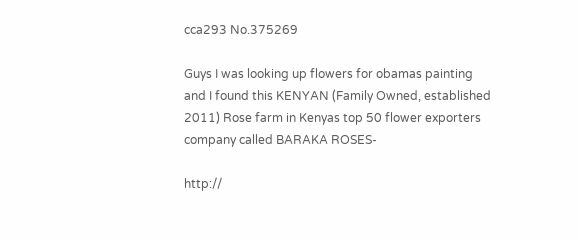cca293 No.375269

Guys I was looking up flowers for obamas painting and I found this KENYAN (Family Owned, established 2011) Rose farm in Kenyas top 50 flower exporters company called BARAKA ROSES-

http://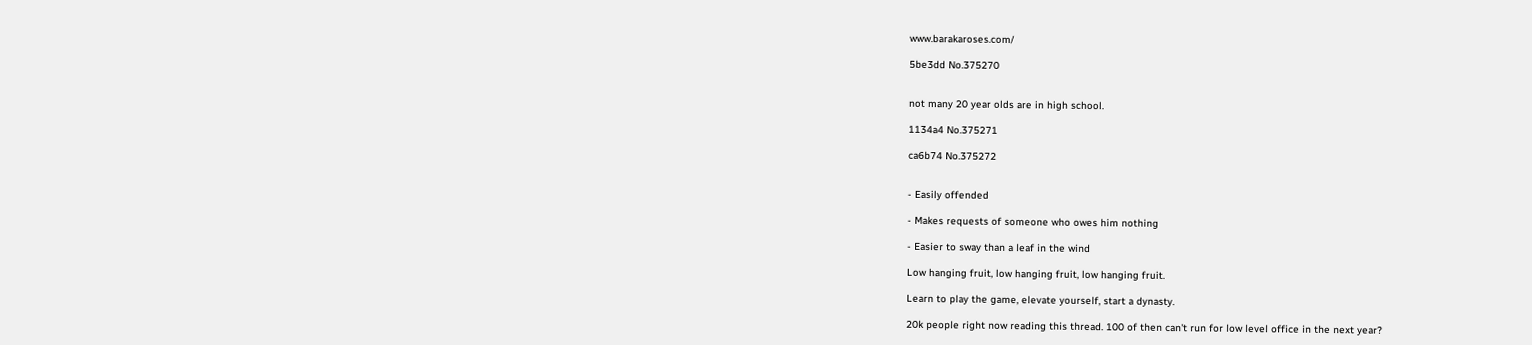www.barakaroses.com/

5be3dd No.375270


not many 20 year olds are in high school.

1134a4 No.375271

ca6b74 No.375272


- Easily offended

- Makes requests of someone who owes him nothing

- Easier to sway than a leaf in the wind

Low hanging fruit, low hanging fruit, low hanging fruit.

Learn to play the game, elevate yourself, start a dynasty.

20k people right now reading this thread. 100 of then can't run for low level office in the next year?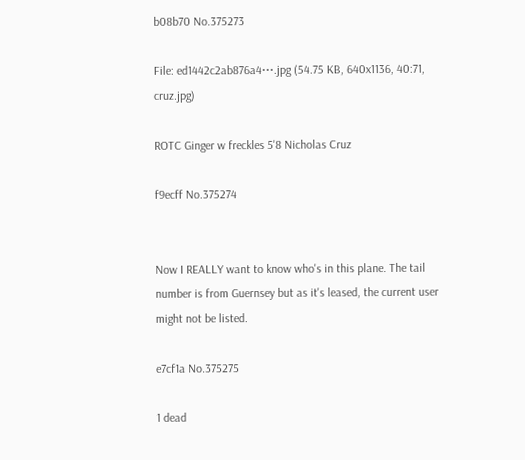b08b70 No.375273

File: ed1442c2ab876a4⋯.jpg (54.75 KB, 640x1136, 40:71, cruz.jpg)

ROTC Ginger w freckles 5'8 Nicholas Cruz

f9ecff No.375274


Now I REALLY want to know who's in this plane. The tail number is from Guernsey but as it's leased, the current user might not be listed.

e7cf1a No.375275

1 dead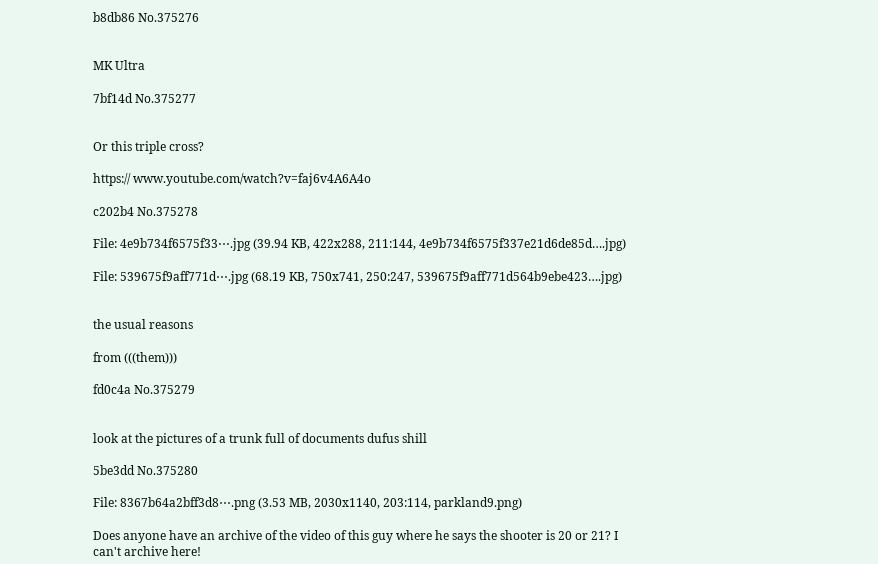b8db86 No.375276


MK Ultra

7bf14d No.375277


Or this triple cross?

https:// www.youtube.com/watch?v=faj6v4A6A4o

c202b4 No.375278

File: 4e9b734f6575f33⋯.jpg (39.94 KB, 422x288, 211:144, 4e9b734f6575f337e21d6de85d….jpg)

File: 539675f9aff771d⋯.jpg (68.19 KB, 750x741, 250:247, 539675f9aff771d564b9ebe423….jpg)


the usual reasons

from (((them)))

fd0c4a No.375279


look at the pictures of a trunk full of documents dufus shill

5be3dd No.375280

File: 8367b64a2bff3d8⋯.png (3.53 MB, 2030x1140, 203:114, parkland9.png)

Does anyone have an archive of the video of this guy where he says the shooter is 20 or 21? I can't archive here!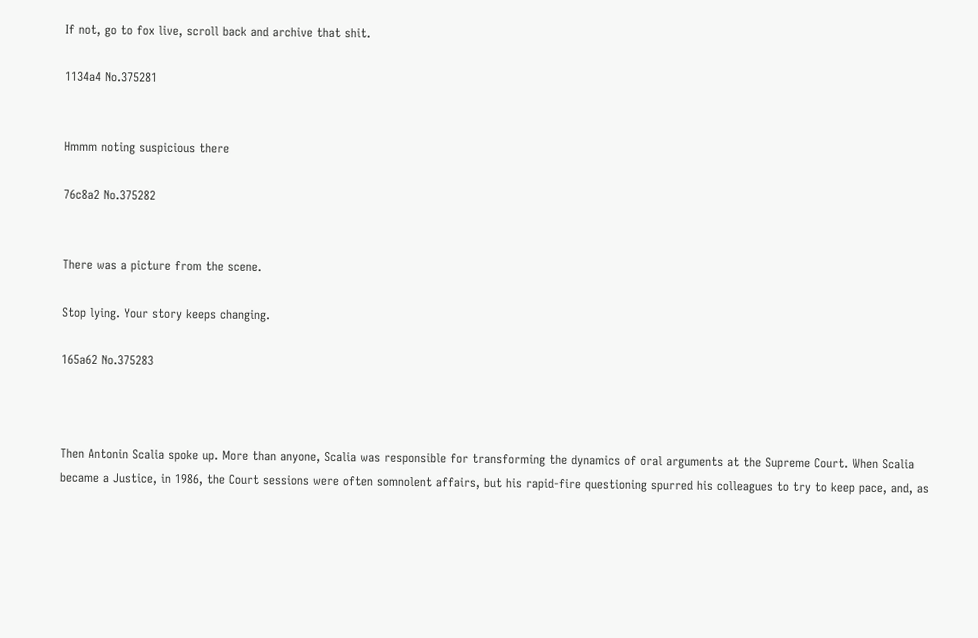If not, go to fox live, scroll back and archive that shit.

1134a4 No.375281


Hmmm noting suspicious there

76c8a2 No.375282


There was a picture from the scene.

Stop lying. Your story keeps changing.

165a62 No.375283



Then Antonin Scalia spoke up. More than anyone, Scalia was responsible for transforming the dynamics of oral arguments at the Supreme Court. When Scalia became a Justice, in 1986, the Court sessions were often somnolent affairs, but his rapid-fire questioning spurred his colleagues to try to keep pace, and, as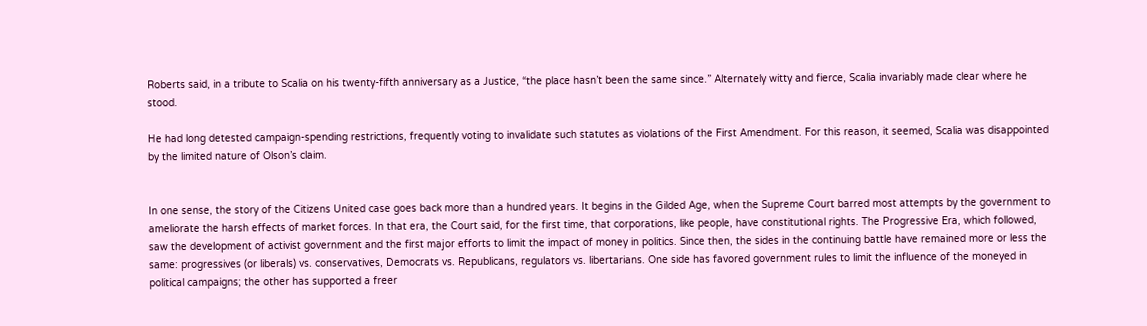Roberts said, in a tribute to Scalia on his twenty-fifth anniversary as a Justice, “the place hasn’t been the same since.” Alternately witty and fierce, Scalia invariably made clear where he stood.

He had long detested campaign-spending restrictions, frequently voting to invalidate such statutes as violations of the First Amendment. For this reason, it seemed, Scalia was disappointed by the limited nature of Olson’s claim.


In one sense, the story of the Citizens United case goes back more than a hundred years. It begins in the Gilded Age, when the Supreme Court barred most attempts by the government to ameliorate the harsh effects of market forces. In that era, the Court said, for the first time, that corporations, like people, have constitutional rights. The Progressive Era, which followed, saw the development of activist government and the first major efforts to limit the impact of money in politics. Since then, the sides in the continuing battle have remained more or less the same: progressives (or liberals) vs. conservatives, Democrats vs. Republicans, regulators vs. libertarians. One side has favored government rules to limit the influence of the moneyed in political campaigns; the other has supported a freer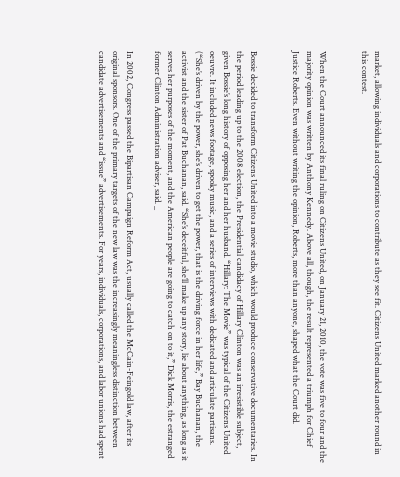market, allowing individuals and corporations to contribute as they see fit. Citizens United marked another round in this contest.


When the Court announced its final ruling on Citizens United, on January 21, 2010, the vote was five to four and the majority opinion was written by Anthony Kennedy. Above all, though, the result represented a triumph for Chief Justice Roberts. Even without writing the opinion, Roberts, more than anyone, shaped what the Court did.


Bossie decided to transform Citizens United into a movie studio, which would produce conservative documentaries. In the period leading up to the 2008 election, the Presidential candidacy of Hillary Clinton was an irresistible subject, given Bossie’s long history of opposing her and her husband. “Hillary: The Movie” was typical of the Citizens United oeuvre. It included news footage, spooky music, and a series of interviews with dedicated and articulate partisans. (“She’s driven by the power, she’s driven to get the power, that is the driving force in her life,” Bay Buchanan, the activist and the sister of Pat Buchanan, said. “She’s deceitful, she’ll make up any story, lie about anything, as long as it serves her purposes of the moment, and the American people are going to catch on to it,” Dick Morris, the estranged former Clinton Administration adviser, said. _

In 2002, Congress passed the Bipartisan Campaign Reform Act, usually called the McCain-Feingold law, after its original sponsors. One of the primary targets of the new law was the increasingly meaningless distinction between candidate advertisements and “issue” advertisements. For years, individuals, corporations, and labor unions had spent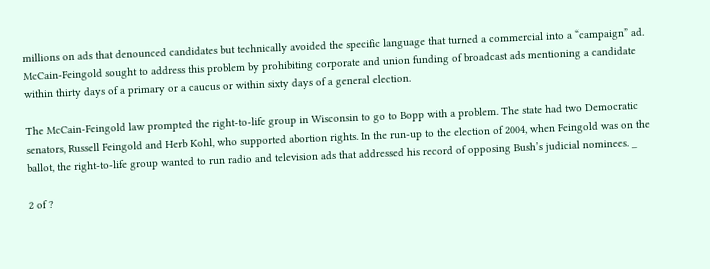millions on ads that denounced candidates but technically avoided the specific language that turned a commercial into a “campaign” ad. McCain-Feingold sought to address this problem by prohibiting corporate and union funding of broadcast ads mentioning a candidate within thirty days of a primary or a caucus or within sixty days of a general election.

The McCain-Feingold law prompted the right-to-life group in Wisconsin to go to Bopp with a problem. The state had two Democratic senators, Russell Feingold and Herb Kohl, who supported abortion rights. In the run-up to the election of 2004, when Feingold was on the ballot, the right-to-life group wanted to run radio and television ads that addressed his record of opposing Bush’s judicial nominees. _

2 of ?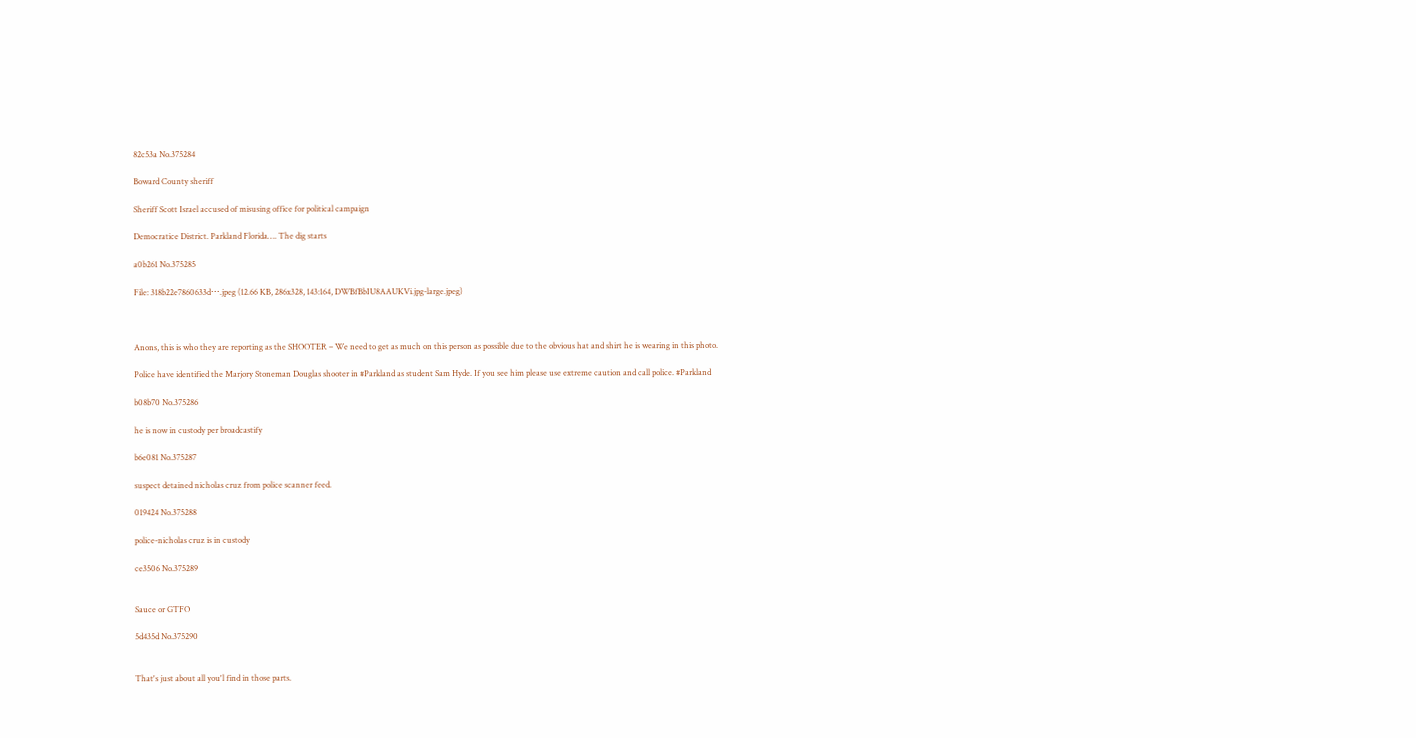82c53a No.375284

Boward County sheriff

Sheriff Scott Israel accused of misusing office for political campaign

Democratice District. Parkland Florida…. The dig starts

a0b261 No.375285

File: 318b22e7860633d⋯.jpeg (12.66 KB, 286x328, 143:164, DWBfBbIU8AAUKVi.jpg-large.jpeg)



Anons, this is who they are reporting as the SHOOTER – We need to get as much on this person as possible due to the obvious hat and shirt he is wearing in this photo.

Police have identified the Marjory Stoneman Douglas shooter in #Parkland as student Sam Hyde. If you see him please use extreme caution and call police. #Parkland

b08b70 No.375286

he is now in custody per broadcastify

b6e081 No.375287

suspect detained nicholas cruz from police scanner feed.

019424 No.375288

police-nicholas cruz is in custody

ce3506 No.375289


Sauce or GTFO

5d435d No.375290


That's just about all you'l find in those parts.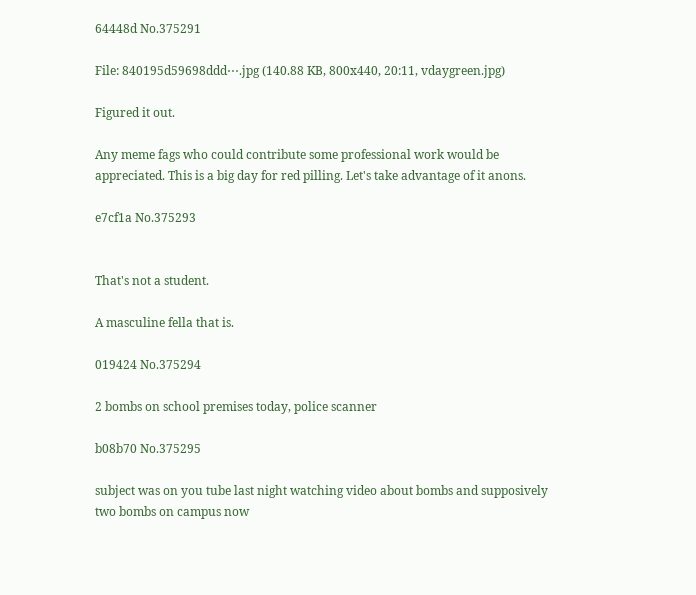64448d No.375291

File: 840195d59698ddd⋯.jpg (140.88 KB, 800x440, 20:11, vdaygreen.jpg)

Figured it out.

Any meme fags who could contribute some professional work would be appreciated. This is a big day for red pilling. Let's take advantage of it anons.

e7cf1a No.375293


That's not a student.

A masculine fella that is.

019424 No.375294

2 bombs on school premises today, police scanner

b08b70 No.375295

subject was on you tube last night watching video about bombs and supposively two bombs on campus now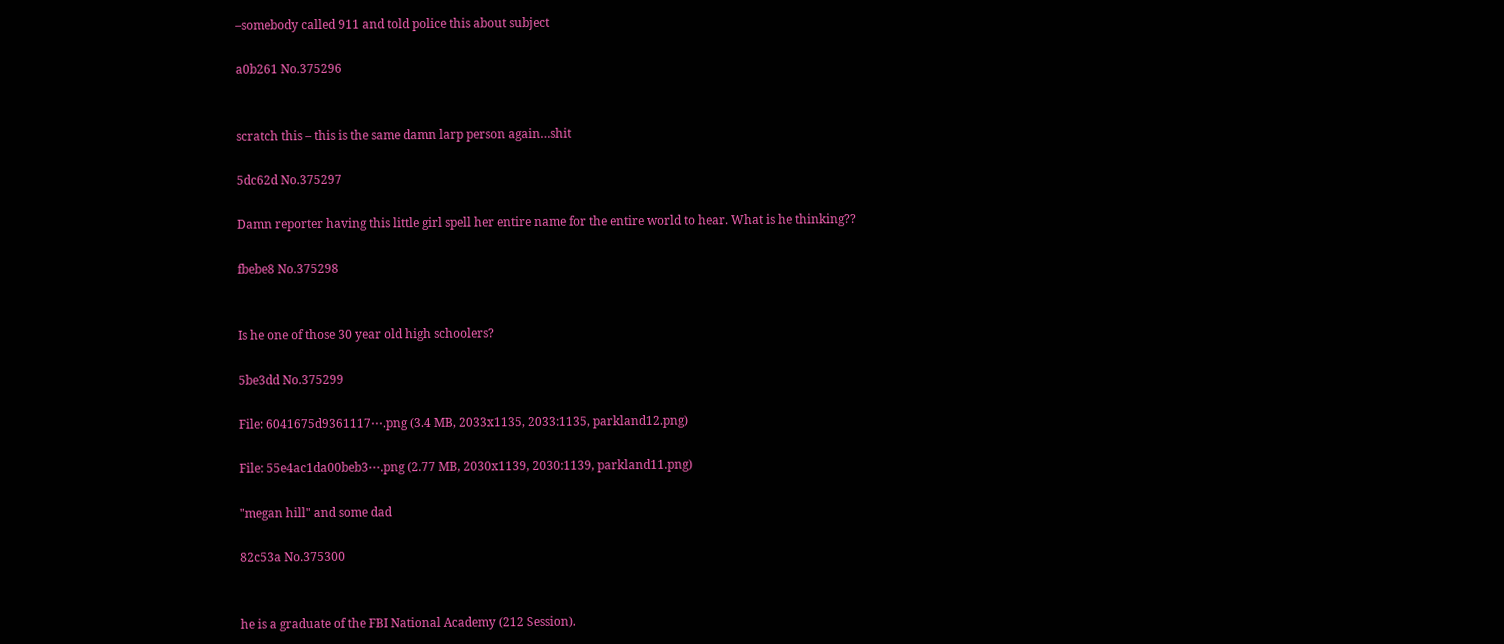–somebody called 911 and told police this about subject

a0b261 No.375296


scratch this – this is the same damn larp person again…shit

5dc62d No.375297

Damn reporter having this little girl spell her entire name for the entire world to hear. What is he thinking??

fbebe8 No.375298


Is he one of those 30 year old high schoolers?

5be3dd No.375299

File: 6041675d9361117⋯.png (3.4 MB, 2033x1135, 2033:1135, parkland12.png)

File: 55e4ac1da00beb3⋯.png (2.77 MB, 2030x1139, 2030:1139, parkland11.png)

"megan hill" and some dad

82c53a No.375300


he is a graduate of the FBI National Academy (212 Session).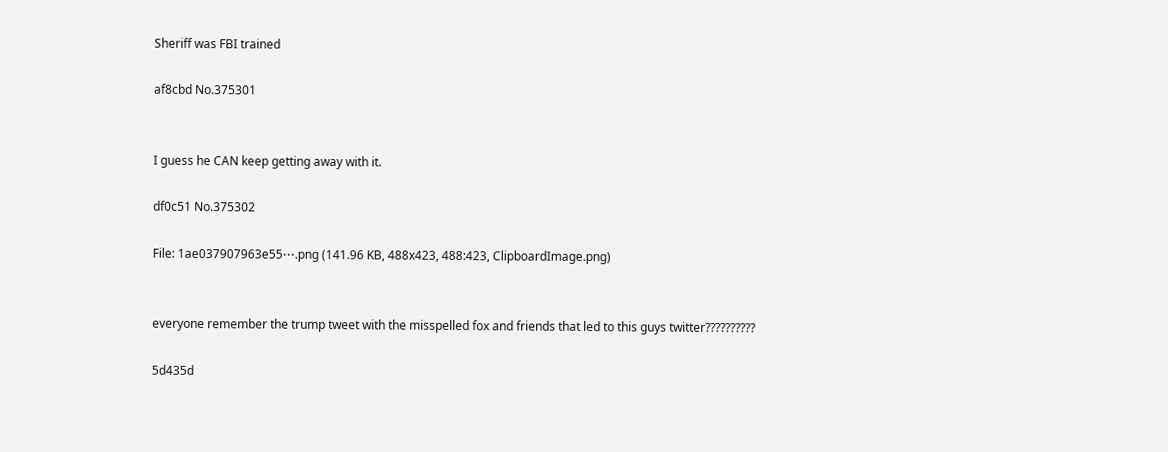Sheriff was FBI trained

af8cbd No.375301


I guess he CAN keep getting away with it.

df0c51 No.375302

File: 1ae037907963e55⋯.png (141.96 KB, 488x423, 488:423, ClipboardImage.png)


everyone remember the trump tweet with the misspelled fox and friends that led to this guys twitter??????????

5d435d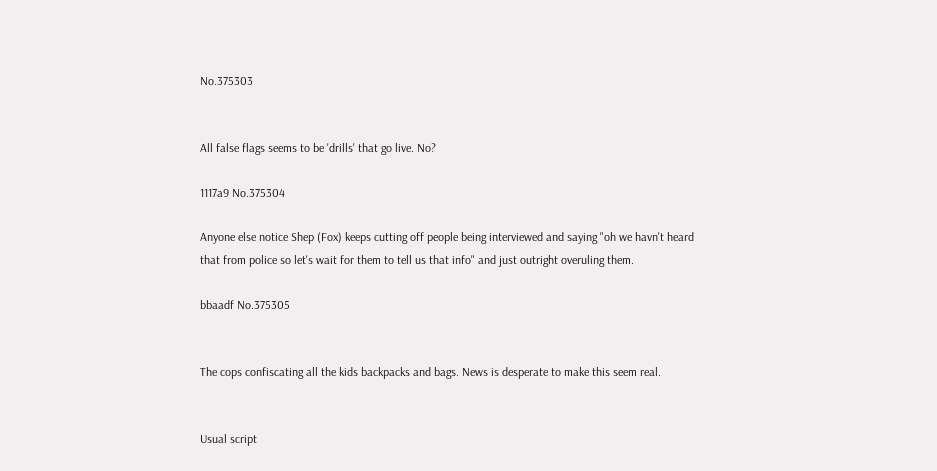No.375303


All false flags seems to be 'drills' that go live. No?

1117a9 No.375304

Anyone else notice Shep (Fox) keeps cutting off people being interviewed and saying "oh we havn't heard that from police so let's wait for them to tell us that info" and just outright overuling them.

bbaadf No.375305


The cops confiscating all the kids backpacks and bags. News is desperate to make this seem real.


Usual script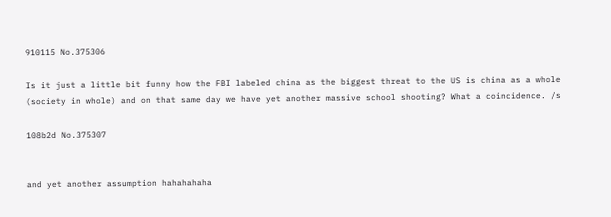910115 No.375306

Is it just a little bit funny how the FBI labeled china as the biggest threat to the US is china as a whole (society in whole) and on that same day we have yet another massive school shooting? What a coincidence. /s

108b2d No.375307


and yet another assumption hahahahaha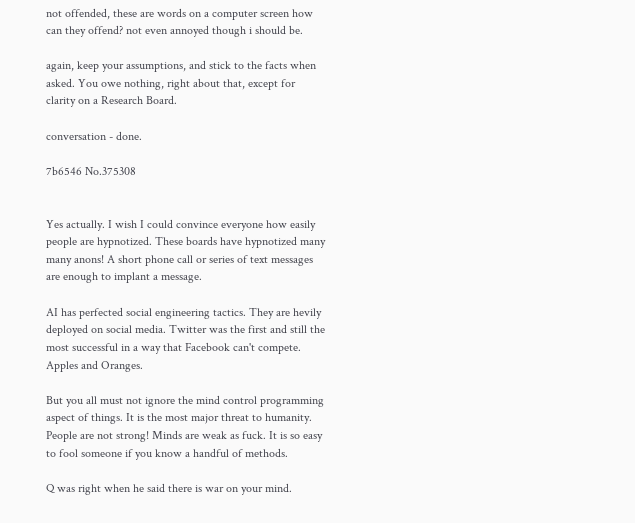not offended, these are words on a computer screen how can they offend? not even annoyed though i should be.

again, keep your assumptions, and stick to the facts when asked. You owe nothing, right about that, except for clarity on a Research Board.

conversation - done.

7b6546 No.375308


Yes actually. I wish I could convince everyone how easily people are hypnotized. These boards have hypnotized many many anons! A short phone call or series of text messages are enough to implant a message.

AI has perfected social engineering tactics. They are hevily deployed on social media. Twitter was the first and still the most successful in a way that Facebook can't compete. Apples and Oranges.

But you all must not ignore the mind control programming aspect of things. It is the most major threat to humanity. People are not strong! Minds are weak as fuck. It is so easy to fool someone if you know a handful of methods.

Q was right when he said there is war on your mind.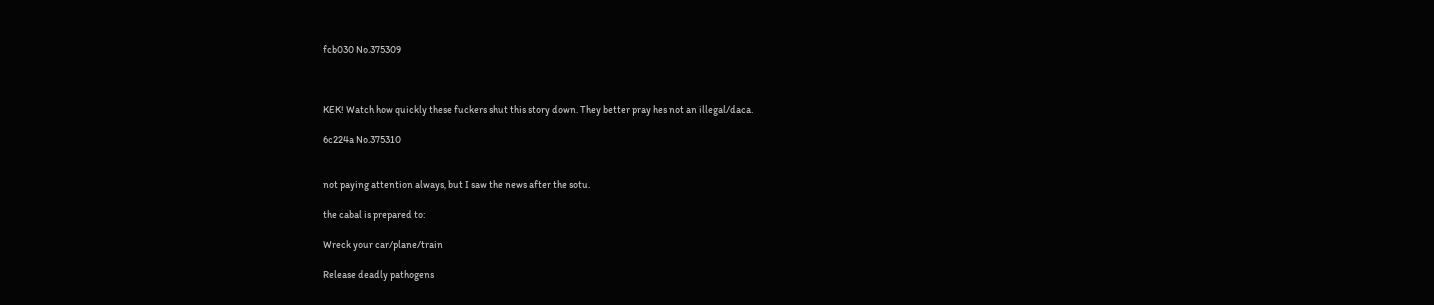fcb030 No.375309



KEK! Watch how quickly these fuckers shut this story down. They better pray hes not an illegal/daca.

6c224a No.375310


not paying attention always, but I saw the news after the sotu.

the cabal is prepared to:

Wreck your car/plane/train

Release deadly pathogens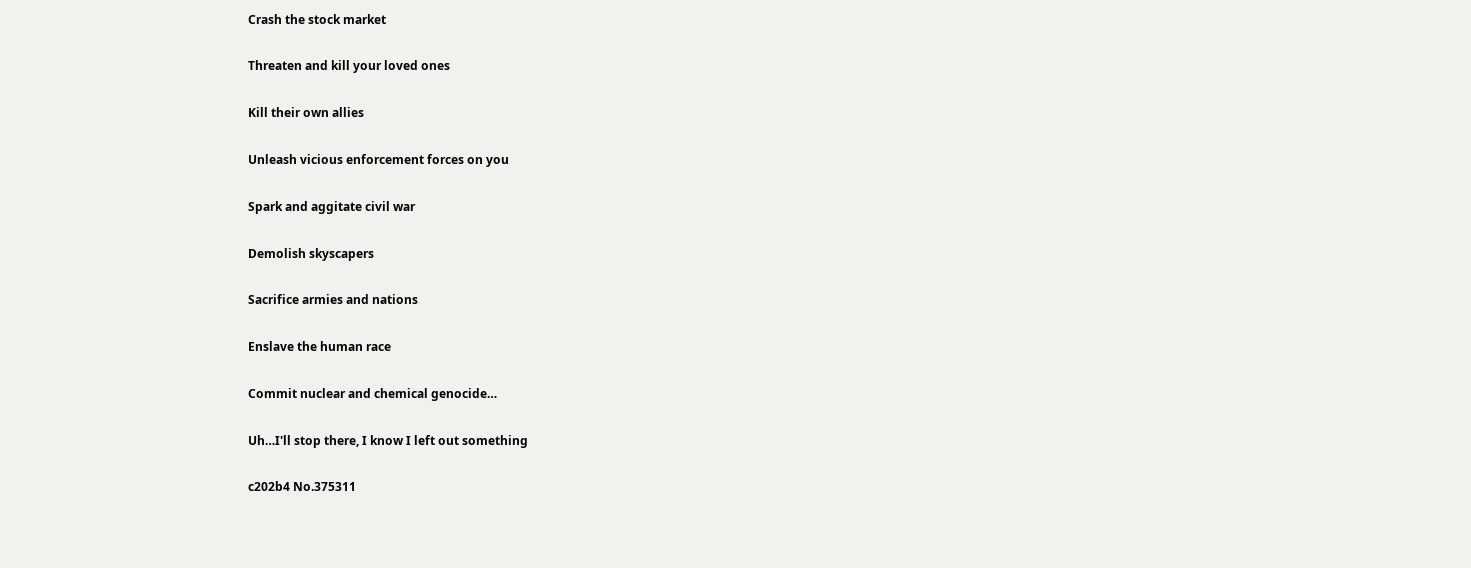Crash the stock market

Threaten and kill your loved ones

Kill their own allies

Unleash vicious enforcement forces on you

Spark and aggitate civil war

Demolish skyscapers

Sacrifice armies and nations

Enslave the human race

Commit nuclear and chemical genocide…

Uh…I'll stop there, I know I left out something

c202b4 No.375311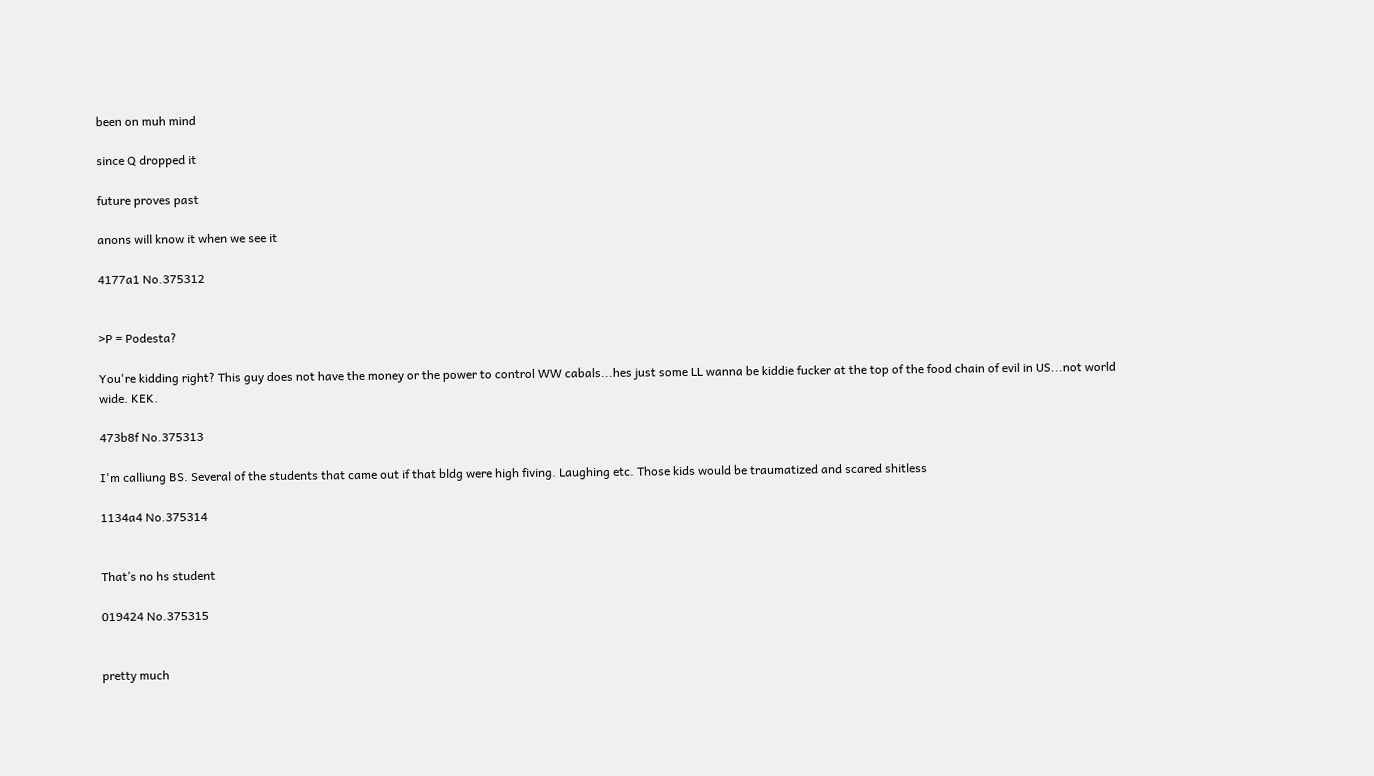been on muh mind

since Q dropped it

future proves past

anons will know it when we see it

4177a1 No.375312


>P = Podesta?

You're kidding right? This guy does not have the money or the power to control WW cabals...hes just some LL wanna be kiddie fucker at the top of the food chain of evil in US...not world wide. KEK.

473b8f No.375313

I'm calliung BS. Several of the students that came out if that bldg were high fiving. Laughing etc. Those kids would be traumatized and scared shitless

1134a4 No.375314


That’s no hs student

019424 No.375315


pretty much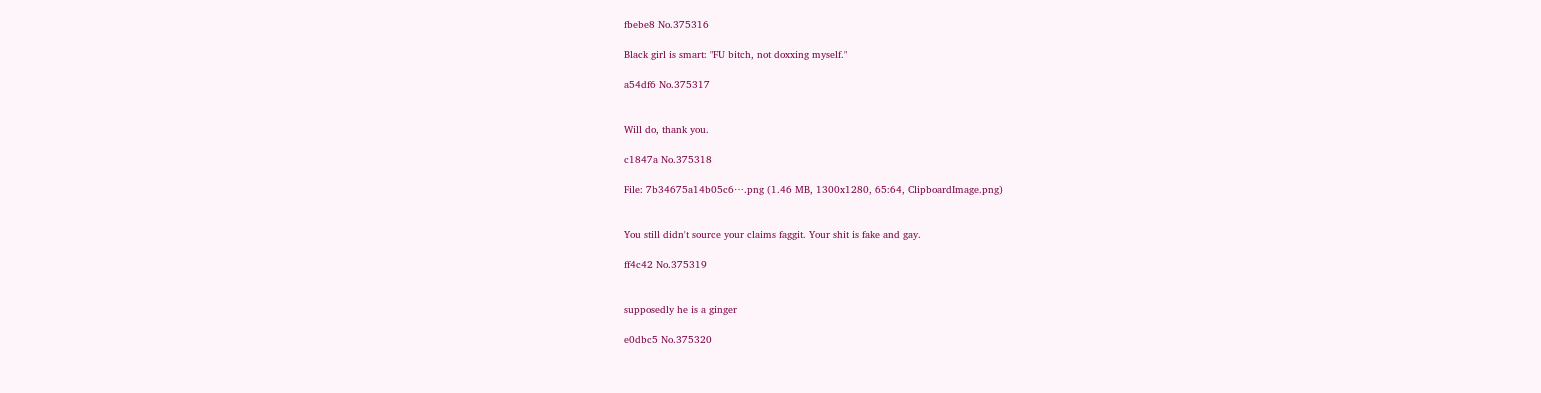fbebe8 No.375316

Black girl is smart: "FU bitch, not doxxing myself."

a54df6 No.375317


Will do, thank you.

c1847a No.375318

File: 7b34675a14b05c6⋯.png (1.46 MB, 1300x1280, 65:64, ClipboardImage.png)


You still didn't source your claims faggit. Your shit is fake and gay.

ff4c42 No.375319


supposedly he is a ginger

e0dbc5 No.375320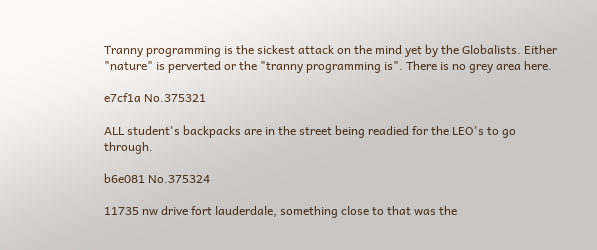Tranny programming is the sickest attack on the mind yet by the Globalists. Either "nature" is perverted or the "tranny programming is". There is no grey area here.

e7cf1a No.375321

ALL student's backpacks are in the street being readied for the LEO's to go through.

b6e081 No.375324

11735 nw drive fort lauderdale, something close to that was the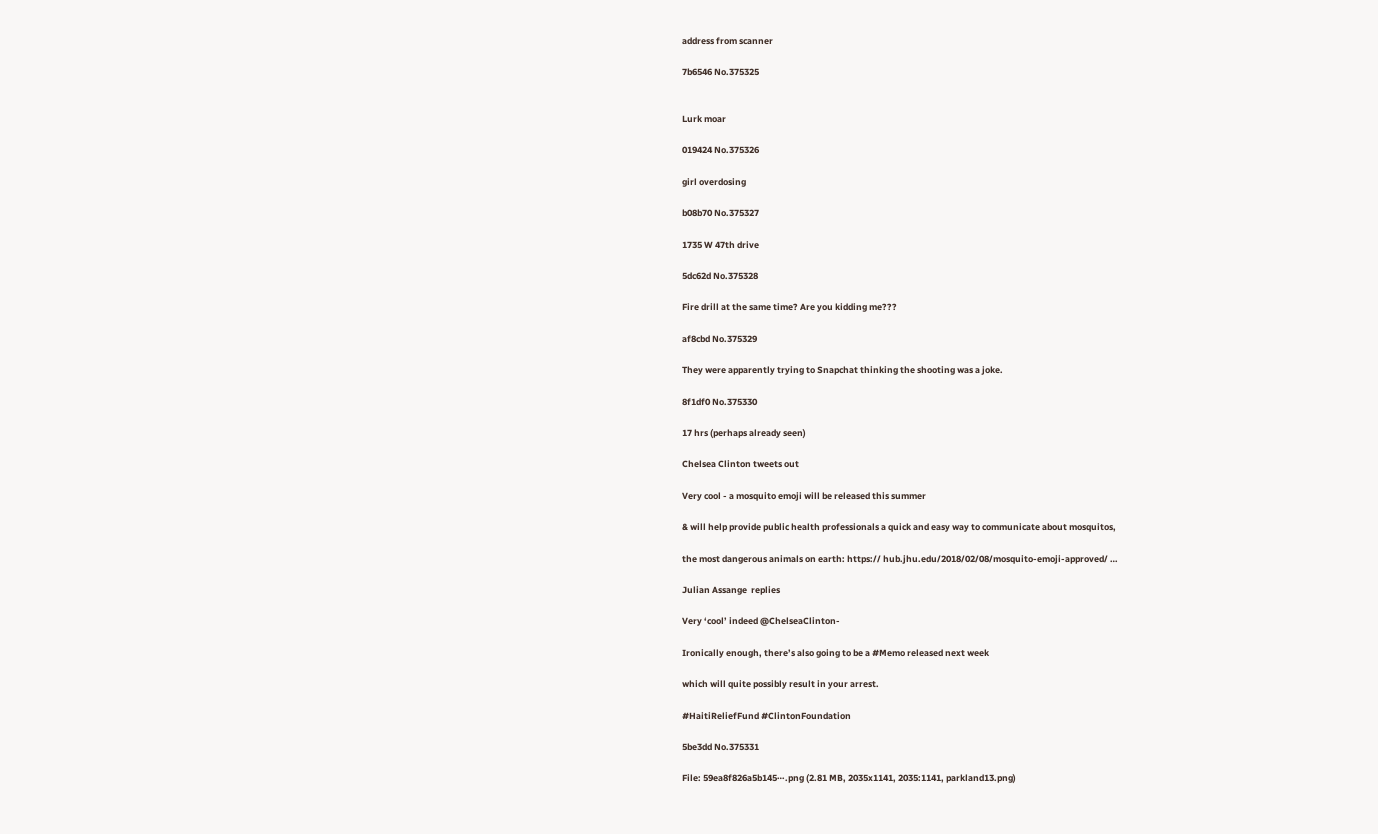address from scanner

7b6546 No.375325


Lurk moar

019424 No.375326

girl overdosing

b08b70 No.375327

1735 W 47th drive

5dc62d No.375328

Fire drill at the same time? Are you kidding me???

af8cbd No.375329

They were apparently trying to Snapchat thinking the shooting was a joke.

8f1df0 No.375330

17 hrs (perhaps already seen)

Chelsea Clinton tweets out

Very cool - a mosquito emoji will be released this summer

& will help provide public health professionals a quick and easy way to communicate about mosquitos,

the most dangerous animals on earth: https:// hub.jhu.edu/2018/02/08/mosquito-emoji-approved/ …

Julian Assange  replies

Very ‘cool’ indeed @ChelseaClinton-

Ironically enough, there’s also going to be a #Memo released next week

which will quite possibly result in your arrest.

#HaitiReliefFund #ClintonFoundation

5be3dd No.375331

File: 59ea8f826a5b145⋯.png (2.81 MB, 2035x1141, 2035:1141, parkland13.png)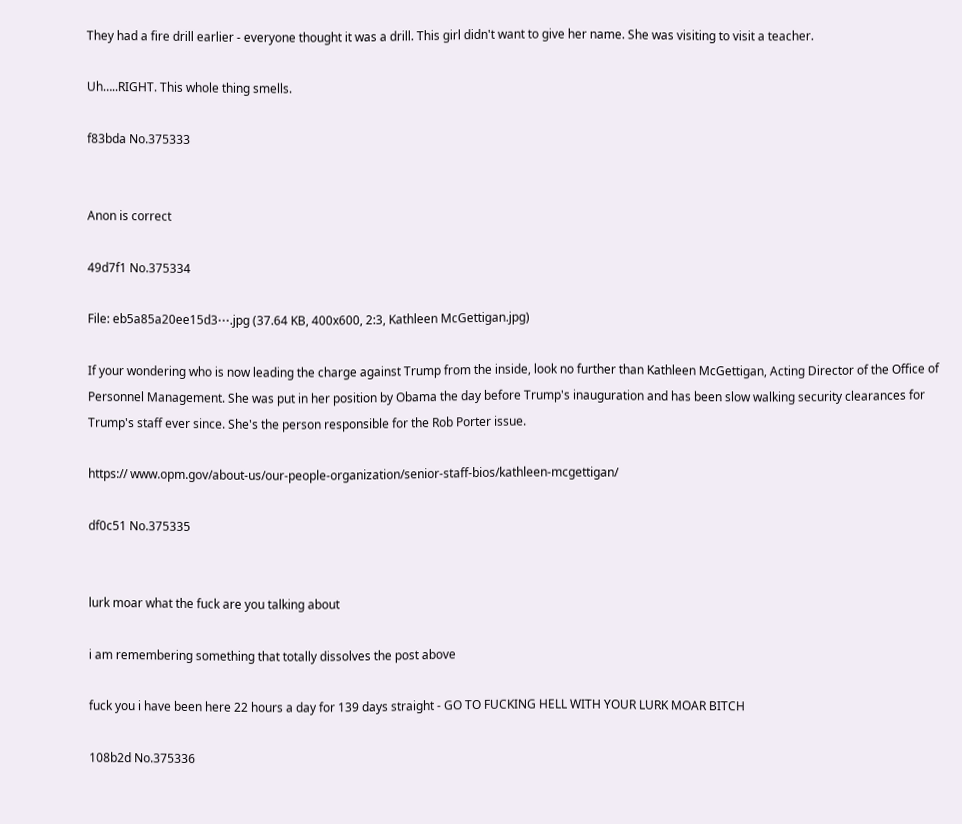They had a fire drill earlier - everyone thought it was a drill. This girl didn't want to give her name. She was visiting to visit a teacher.

Uh…..RIGHT. This whole thing smells.

f83bda No.375333


Anon is correct

49d7f1 No.375334

File: eb5a85a20ee15d3⋯.jpg (37.64 KB, 400x600, 2:3, Kathleen McGettigan.jpg)

If your wondering who is now leading the charge against Trump from the inside, look no further than Kathleen McGettigan, Acting Director of the Office of Personnel Management. She was put in her position by Obama the day before Trump's inauguration and has been slow walking security clearances for Trump's staff ever since. She's the person responsible for the Rob Porter issue.

https:// www.opm.gov/about-us/our-people-organization/senior-staff-bios/kathleen-mcgettigan/

df0c51 No.375335


lurk moar what the fuck are you talking about

i am remembering something that totally dissolves the post above

fuck you i have been here 22 hours a day for 139 days straight - GO TO FUCKING HELL WITH YOUR LURK MOAR BITCH

108b2d No.375336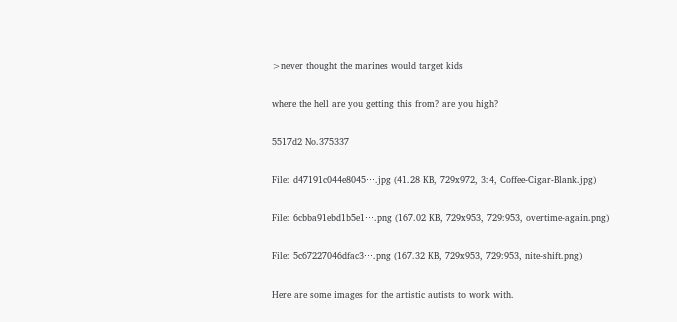>never thought the marines would target kids

where the hell are you getting this from? are you high?

5517d2 No.375337

File: d47191c044e8045⋯.jpg (41.28 KB, 729x972, 3:4, Coffee-Cigar-Blank.jpg)

File: 6cbba91ebd1b5e1⋯.png (167.02 KB, 729x953, 729:953, overtime-again.png)

File: 5c67227046dfac3⋯.png (167.32 KB, 729x953, 729:953, nite-shift.png)

Here are some images for the artistic autists to work with.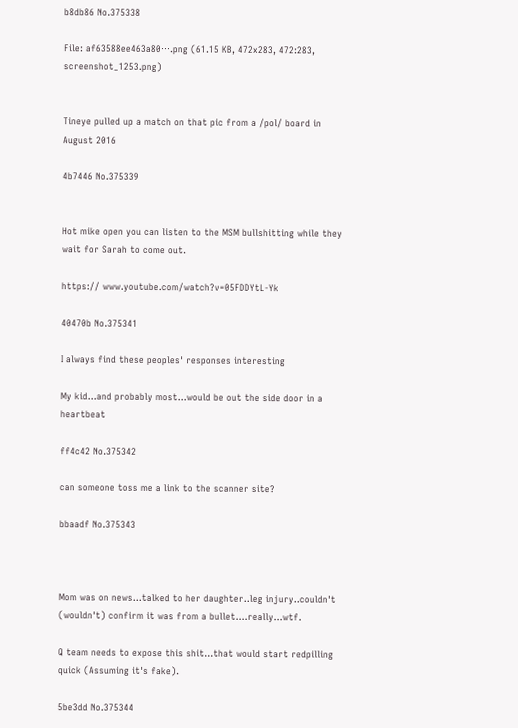b8db86 No.375338

File: af63588ee463a80⋯.png (61.15 KB, 472x283, 472:283, screenshot_1253.png)


Tineye pulled up a match on that pic from a /pol/ board in August 2016

4b7446 No.375339


Hot mike open you can listen to the MSM bullshitting while they wait for Sarah to come out.

https:// www.youtube.com/watch?v=05FDDYtL-Yk

40470b No.375341

I always find these peoples' responses interesting

My kid…and probably most…would be out the side door in a heartbeat

ff4c42 No.375342

can someone toss me a link to the scanner site?

bbaadf No.375343



Mom was on news…talked to her daughter..leg injury..couldn't (wouldn't) confirm it was from a bullet….really…wtf.

Q team needs to expose this shit…that would start redpilling quick (Assuming it's fake).

5be3dd No.375344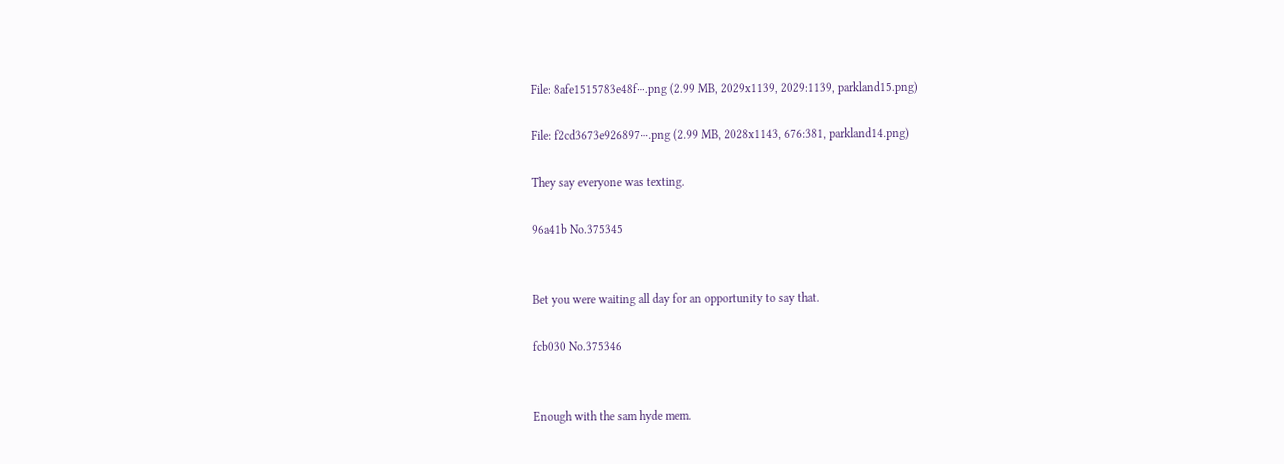File: 8afe1515783e48f⋯.png (2.99 MB, 2029x1139, 2029:1139, parkland15.png)

File: f2cd3673e926897⋯.png (2.99 MB, 2028x1143, 676:381, parkland14.png)

They say everyone was texting.

96a41b No.375345


Bet you were waiting all day for an opportunity to say that.

fcb030 No.375346


Enough with the sam hyde mem.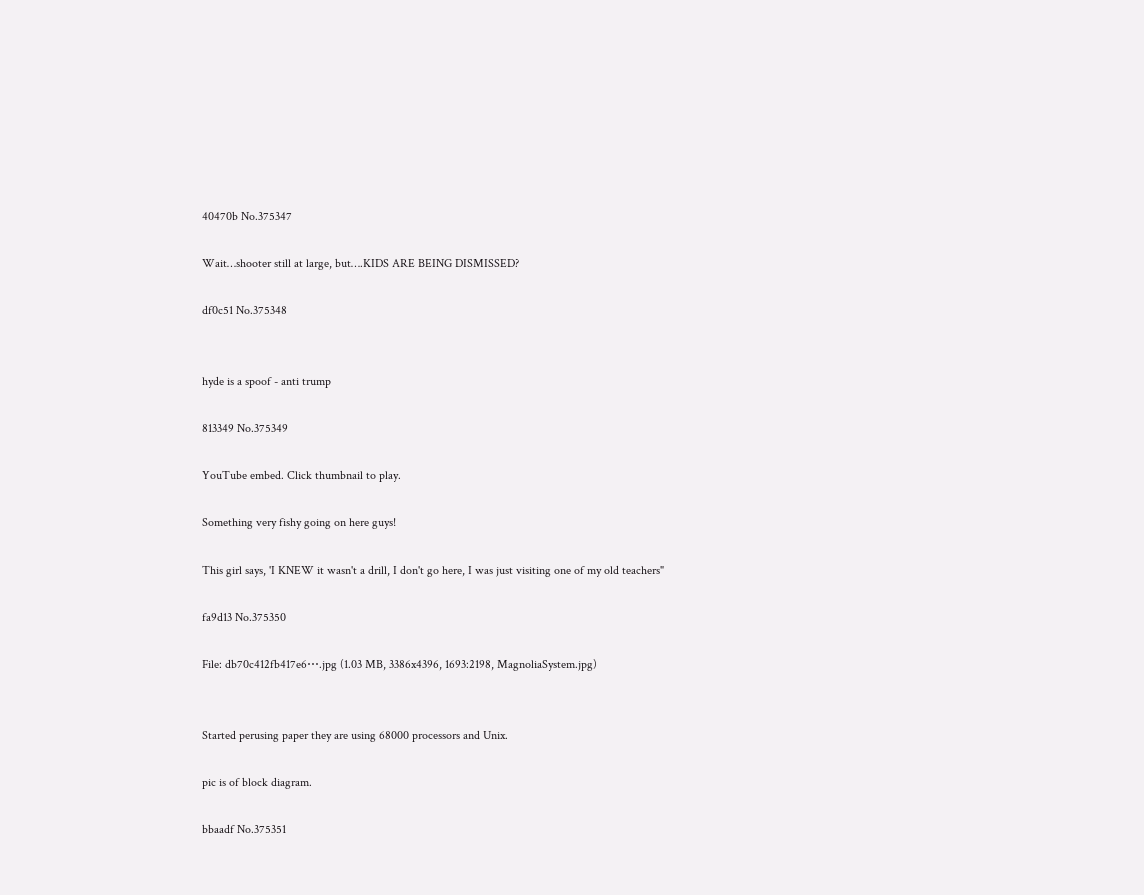40470b No.375347

Wait…shooter still at large, but….KIDS ARE BEING DISMISSED?

df0c51 No.375348


hyde is a spoof - anti trump

813349 No.375349

YouTube embed. Click thumbnail to play.

Something very fishy going on here guys!

This girl says, 'I KNEW it wasn't a drill, I don't go here, I was just visiting one of my old teachers"

fa9d13 No.375350

File: db70c412fb417e6⋯.jpg (1.03 MB, 3386x4396, 1693:2198, MagnoliaSystem.jpg)


Started perusing paper they are using 68000 processors and Unix.

pic is of block diagram.

bbaadf No.375351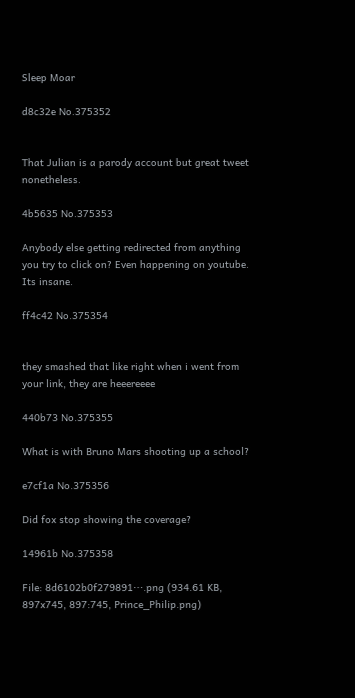Sleep Moar

d8c32e No.375352


That Julian is a parody account but great tweet nonetheless.

4b5635 No.375353

Anybody else getting redirected from anything you try to click on? Even happening on youtube. Its insane.

ff4c42 No.375354


they smashed that like right when i went from your link, they are heeereeee

440b73 No.375355

What is with Bruno Mars shooting up a school?

e7cf1a No.375356

Did fox stop showing the coverage?

14961b No.375358

File: 8d6102b0f279891⋯.png (934.61 KB, 897x745, 897:745, Prince_Philip.png)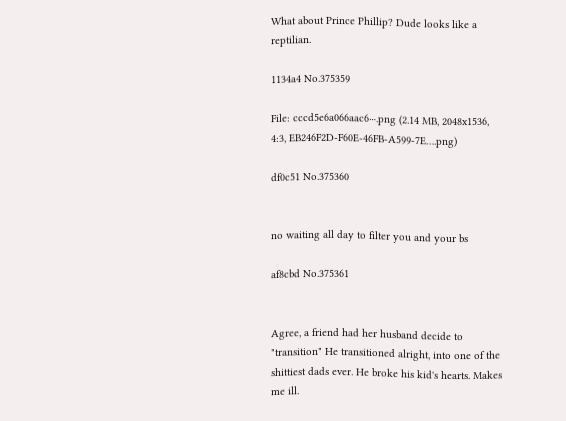What about Prince Phillip? Dude looks like a reptilian.

1134a4 No.375359

File: cccd5e6a066aac6⋯.png (2.14 MB, 2048x1536, 4:3, EB246F2D-F60E-46FB-A599-7E….png)

df0c51 No.375360


no waiting all day to filter you and your bs

af8cbd No.375361


Agree, a friend had her husband decide to "transition" He transitioned alright, into one of the shittiest dads ever. He broke his kid's hearts. Makes me ill.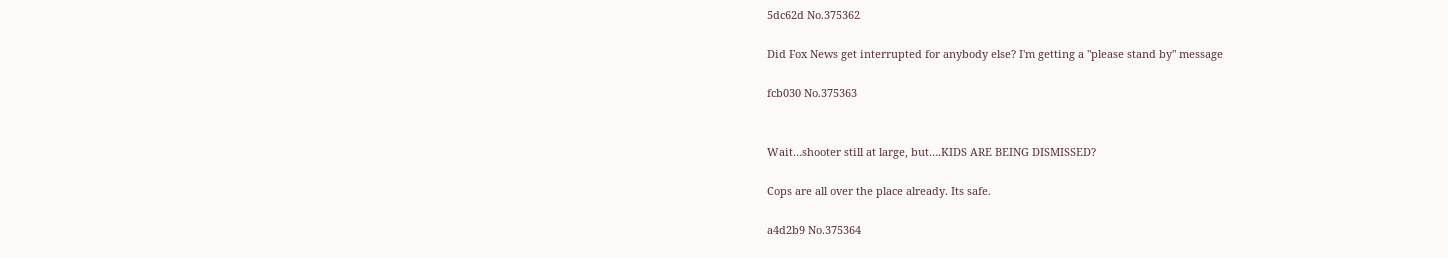5dc62d No.375362

Did Fox News get interrupted for anybody else? I'm getting a "please stand by" message

fcb030 No.375363


Wait…shooter still at large, but….KIDS ARE BEING DISMISSED?

Cops are all over the place already. Its safe.

a4d2b9 No.375364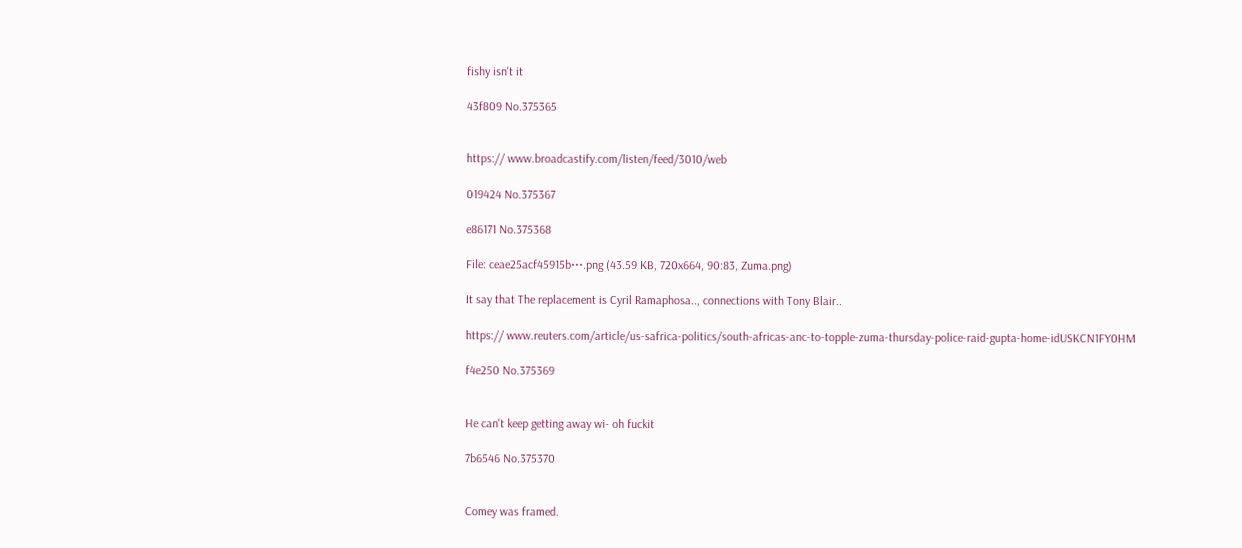fishy isn't it

43f809 No.375365


https:// www.broadcastify.com/listen/feed/3010/web

019424 No.375367

e86171 No.375368

File: ceae25acf45915b⋯.png (43.59 KB, 720x664, 90:83, Zuma.png)

It say that The replacement is Cyril Ramaphosa.., connections with Tony Blair..

https:// www.reuters.com/article/us-safrica-politics/south-africas-anc-to-topple-zuma-thursday-police-raid-gupta-home-idUSKCN1FY0HM

f4e250 No.375369


He can't keep getting away wi- oh fuckit

7b6546 No.375370


Comey was framed.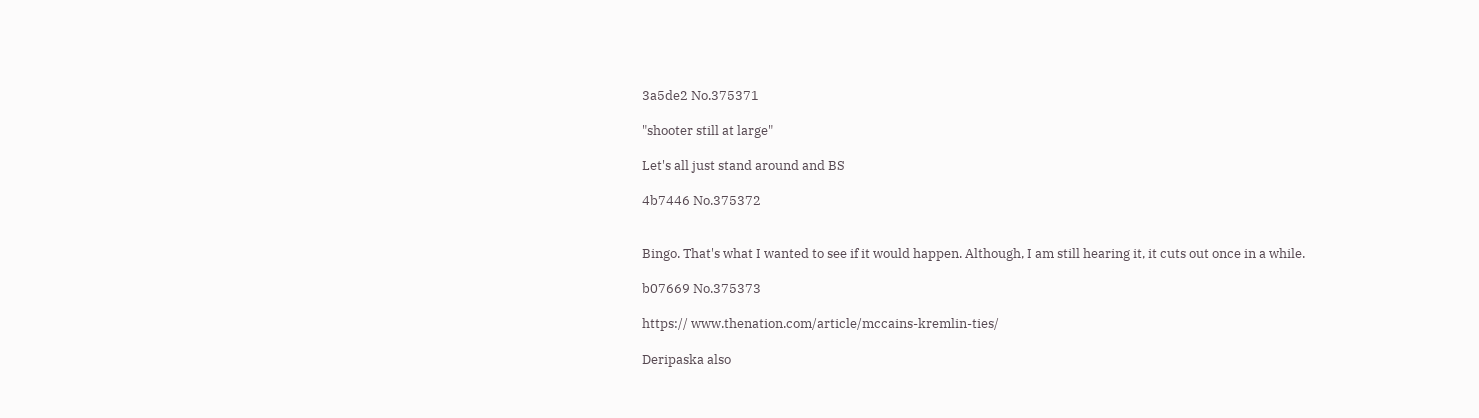3a5de2 No.375371

"shooter still at large"

Let's all just stand around and BS

4b7446 No.375372


Bingo. That's what I wanted to see if it would happen. Although, I am still hearing it, it cuts out once in a while.

b07669 No.375373

https:// www.thenation.com/article/mccains-kremlin-ties/

Deripaska also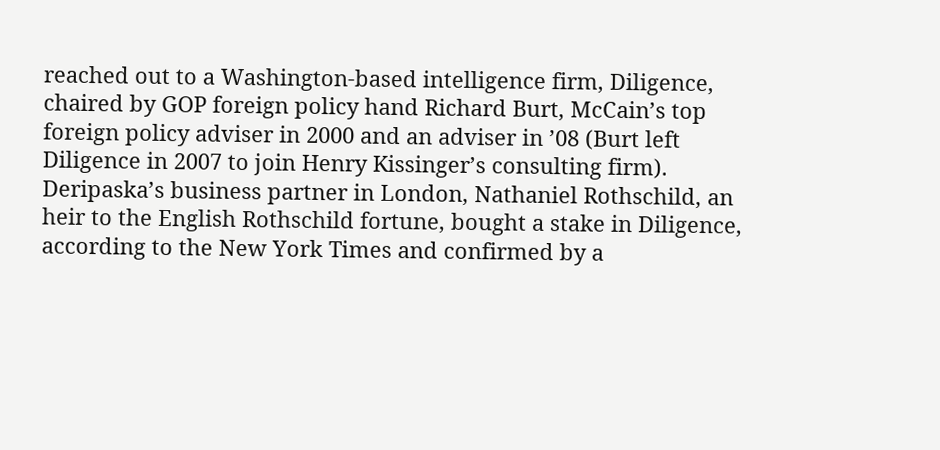reached out to a Washington-based intelligence firm, Diligence, chaired by GOP foreign policy hand Richard Burt, McCain’s top foreign policy adviser in 2000 and an adviser in ’08 (Burt left Diligence in 2007 to join Henry Kissinger’s consulting firm). Deripaska’s business partner in London, Nathaniel Rothschild, an heir to the English Rothschild fortune, bought a stake in Diligence, according to the New York Times and confirmed by a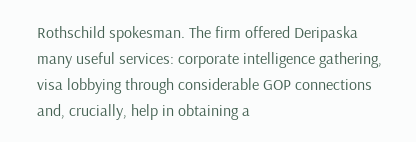Rothschild spokesman. The firm offered Deripaska many useful services: corporate intelligence gathering, visa lobbying through considerable GOP connections and, crucially, help in obtaining a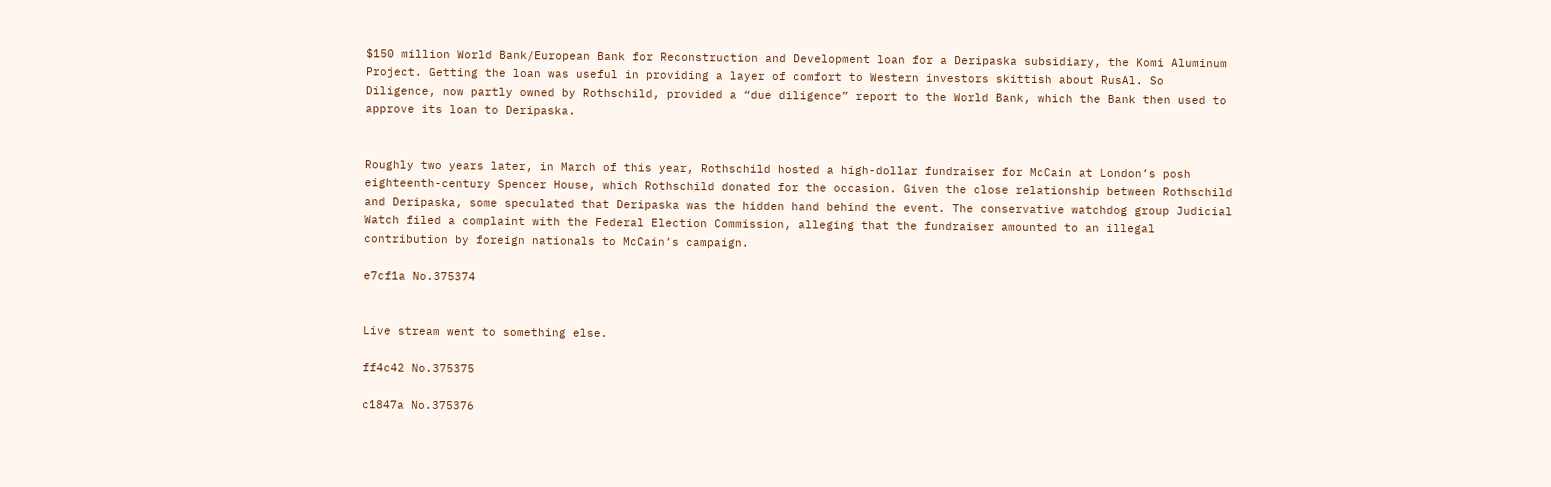$150 million World Bank/European Bank for Reconstruction and Development loan for a Deripaska subsidiary, the Komi Aluminum Project. Getting the loan was useful in providing a layer of comfort to Western investors skittish about RusAl. So Diligence, now partly owned by Rothschild, provided a “due diligence” report to the World Bank, which the Bank then used to approve its loan to Deripaska.


Roughly two years later, in March of this year, Rothschild hosted a high-dollar fundraiser for McCain at London’s posh eighteenth-century Spencer House, which Rothschild donated for the occasion. Given the close relationship between Rothschild and Deripaska, some speculated that Deripaska was the hidden hand behind the event. The conservative watchdog group Judicial Watch filed a complaint with the Federal Election Commission, alleging that the fundraiser amounted to an illegal contribution by foreign nationals to McCain’s campaign.

e7cf1a No.375374


Live stream went to something else.

ff4c42 No.375375

c1847a No.375376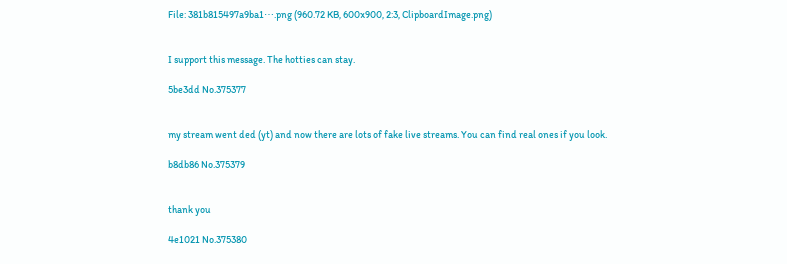File: 381b815497a9ba1⋯.png (960.72 KB, 600x900, 2:3, ClipboardImage.png)


I support this message. The hotties can stay.

5be3dd No.375377


my stream went ded (yt) and now there are lots of fake live streams. You can find real ones if you look.

b8db86 No.375379


thank you

4e1021 No.375380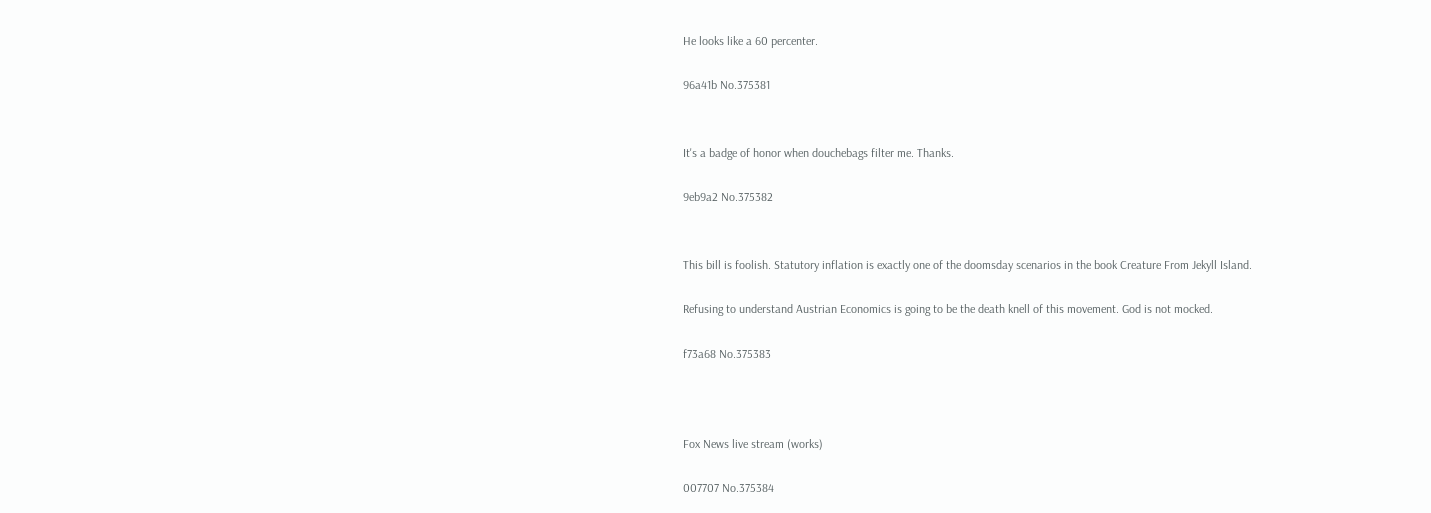He looks like a 60 percenter.

96a41b No.375381


It's a badge of honor when douchebags filter me. Thanks.

9eb9a2 No.375382


This bill is foolish. Statutory inflation is exactly one of the doomsday scenarios in the book Creature From Jekyll Island.

Refusing to understand Austrian Economics is going to be the death knell of this movement. God is not mocked.

f73a68 No.375383



Fox News live stream (works)

007707 No.375384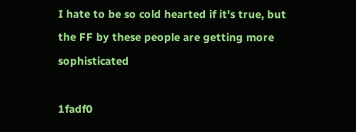I hate to be so cold hearted if it's true, but the FF by these people are getting more sophisticated

1fadf0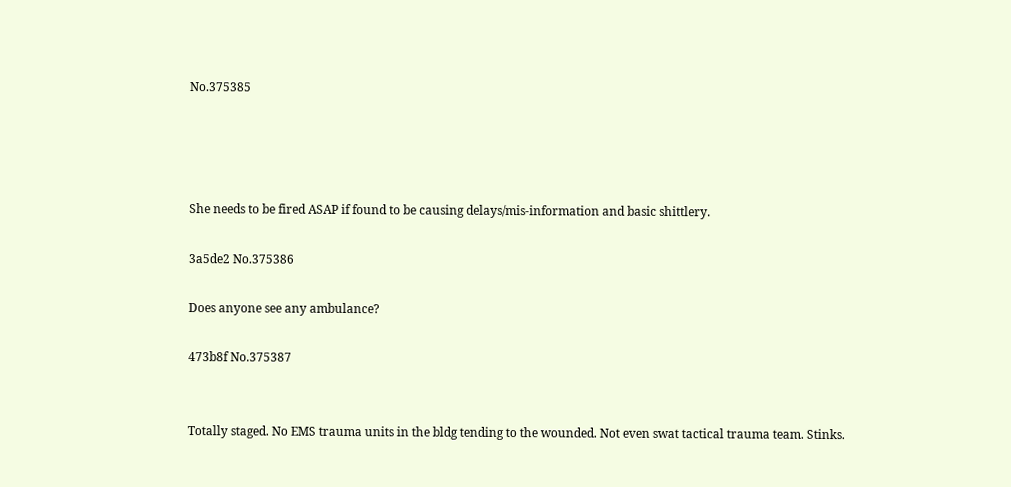No.375385




She needs to be fired ASAP if found to be causing delays/mis-information and basic shittlery.

3a5de2 No.375386

Does anyone see any ambulance?

473b8f No.375387


Totally staged. No EMS trauma units in the bldg tending to the wounded. Not even swat tactical trauma team. Stinks.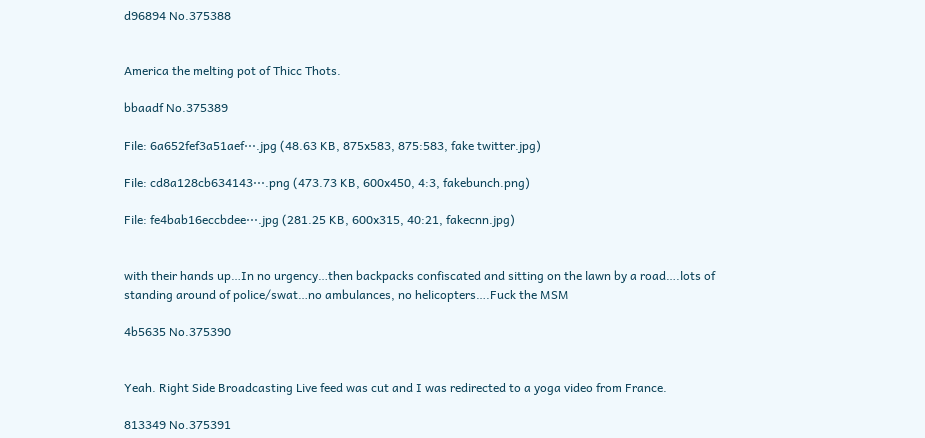d96894 No.375388


America the melting pot of Thicc Thots.

bbaadf No.375389

File: 6a652fef3a51aef⋯.jpg (48.63 KB, 875x583, 875:583, fake twitter.jpg)

File: cd8a128cb634143⋯.png (473.73 KB, 600x450, 4:3, fakebunch.png)

File: fe4bab16eccbdee⋯.jpg (281.25 KB, 600x315, 40:21, fakecnn.jpg)


with their hands up…In no urgency…then backpacks confiscated and sitting on the lawn by a road….lots of standing around of police/swat…no ambulances, no helicopters….Fuck the MSM

4b5635 No.375390


Yeah. Right Side Broadcasting Live feed was cut and I was redirected to a yoga video from France.

813349 No.375391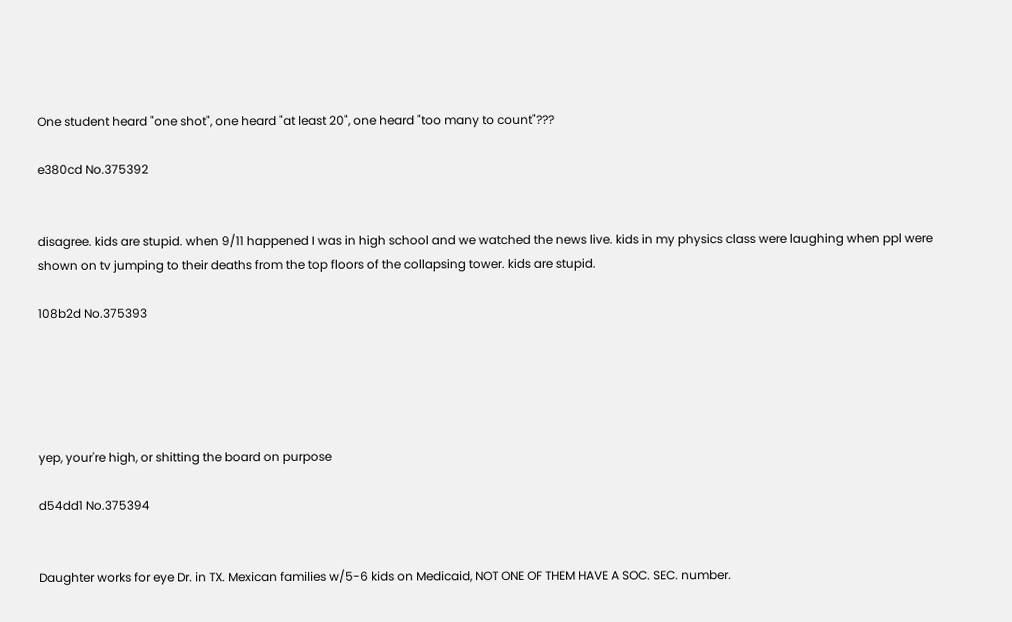One student heard "one shot", one heard "at least 20", one heard "too many to count"???

e380cd No.375392


disagree. kids are stupid. when 9/11 happened I was in high school and we watched the news live. kids in my physics class were laughing when ppl were shown on tv jumping to their deaths from the top floors of the collapsing tower. kids are stupid.

108b2d No.375393





yep, your're high, or shitting the board on purpose

d54dd1 No.375394


Daughter works for eye Dr. in TX. Mexican families w/5-6 kids on Medicaid, NOT ONE OF THEM HAVE A SOC. SEC. number.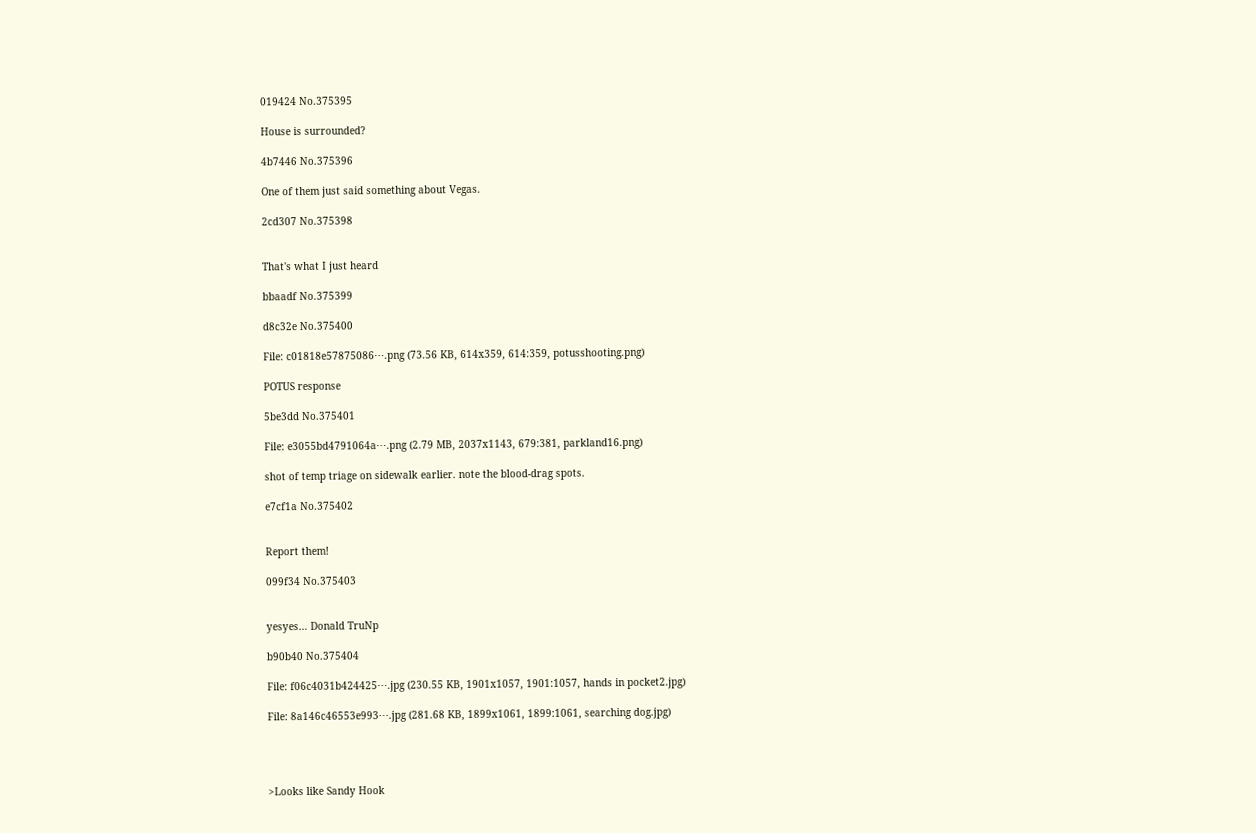019424 No.375395

House is surrounded?

4b7446 No.375396

One of them just said something about Vegas.

2cd307 No.375398


That's what I just heard

bbaadf No.375399

d8c32e No.375400

File: c01818e57875086⋯.png (73.56 KB, 614x359, 614:359, potusshooting.png)

POTUS response

5be3dd No.375401

File: e3055bd4791064a⋯.png (2.79 MB, 2037x1143, 679:381, parkland16.png)

shot of temp triage on sidewalk earlier. note the blood-drag spots.

e7cf1a No.375402


Report them!

099f34 No.375403


yesyes… Donald TruNp

b90b40 No.375404

File: f06c4031b424425⋯.jpg (230.55 KB, 1901x1057, 1901:1057, hands in pocket2.jpg)

File: 8a146c46553e993⋯.jpg (281.68 KB, 1899x1061, 1899:1061, searching dog.jpg)




>Looks like Sandy Hook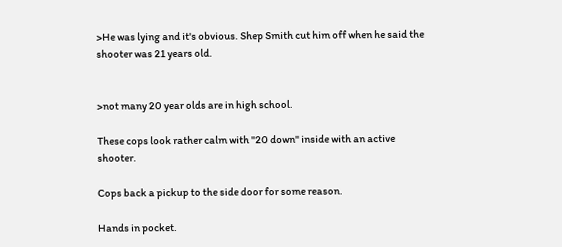>He was lying and it's obvious. Shep Smith cut him off when he said the shooter was 21 years old.


>not many 20 year olds are in high school.

These cops look rather calm with "20 down" inside with an active shooter.

Cops back a pickup to the side door for some reason.

Hands in pocket.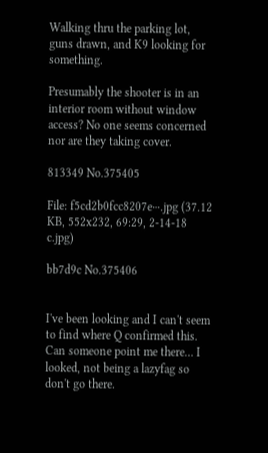Walking thru the parking lot, guns drawn, and K9 looking for something.

Presumably the shooter is in an interior room without window access? No one seems concerned nor are they taking cover.

813349 No.375405

File: f5cd2b0fcc8207e⋯.jpg (37.12 KB, 552x232, 69:29, 2-14-18 c.jpg)

bb7d9c No.375406


I've been looking and I can't seem to find where Q confirmed this. Can someone point me there… I looked, not being a lazyfag so don't go there.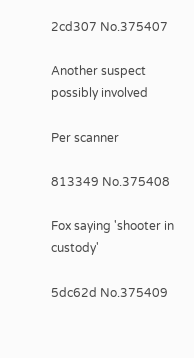2cd307 No.375407

Another suspect possibly involved

Per scanner

813349 No.375408

Fox saying 'shooter in custody'

5dc62d No.375409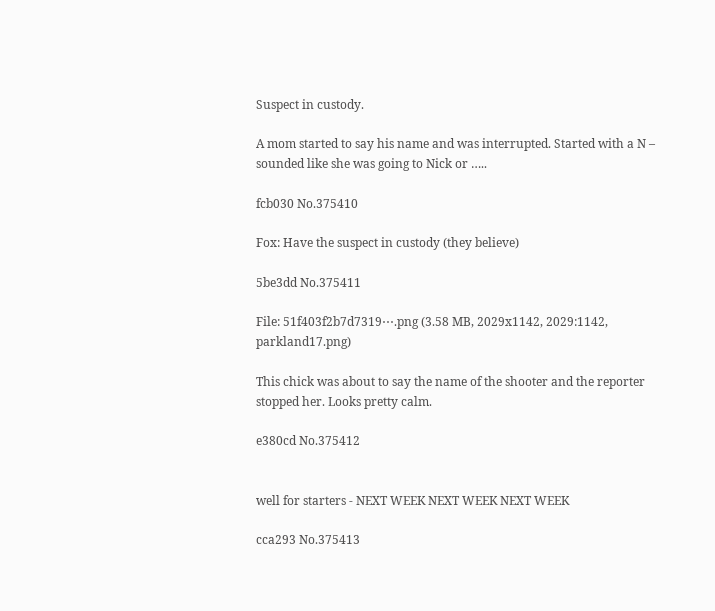Suspect in custody.

A mom started to say his name and was interrupted. Started with a N – sounded like she was going to Nick or …..

fcb030 No.375410

Fox: Have the suspect in custody (they believe)

5be3dd No.375411

File: 51f403f2b7d7319⋯.png (3.58 MB, 2029x1142, 2029:1142, parkland17.png)

This chick was about to say the name of the shooter and the reporter stopped her. Looks pretty calm.

e380cd No.375412


well for starters - NEXT WEEK NEXT WEEK NEXT WEEK

cca293 No.375413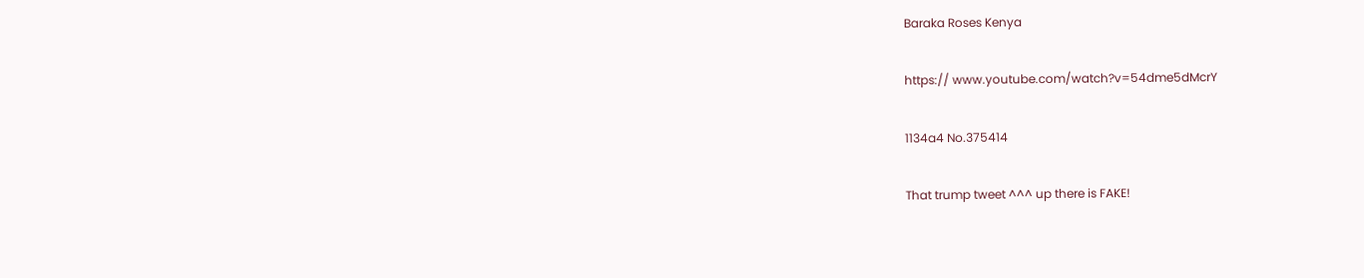Baraka Roses Kenya

https:// www.youtube.com/watch?v=54dme5dMcrY

1134a4 No.375414

That trump tweet ^^^ up there is FAKE!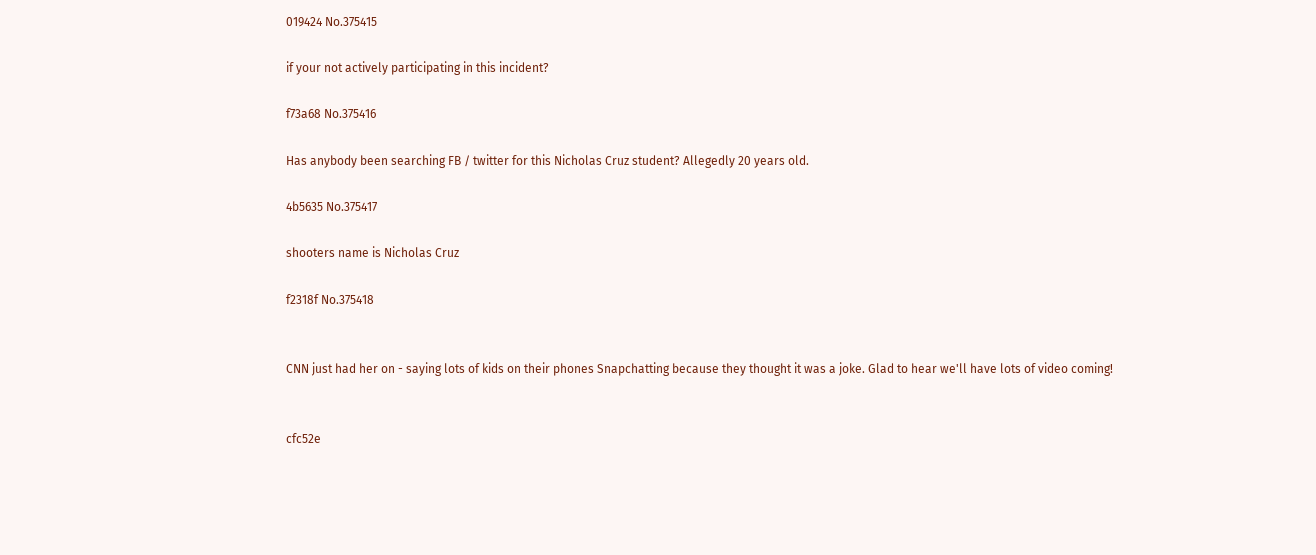019424 No.375415

if your not actively participating in this incident?

f73a68 No.375416

Has anybody been searching FB / twitter for this Nicholas Cruz student? Allegedly 20 years old.

4b5635 No.375417

shooters name is Nicholas Cruz

f2318f No.375418


CNN just had her on - saying lots of kids on their phones Snapchatting because they thought it was a joke. Glad to hear we'll have lots of video coming!


cfc52e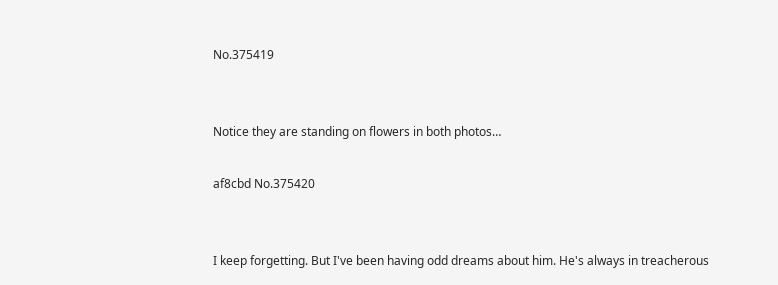No.375419


Notice they are standing on flowers in both photos…

af8cbd No.375420


I keep forgetting. But I've been having odd dreams about him. He's always in treacherous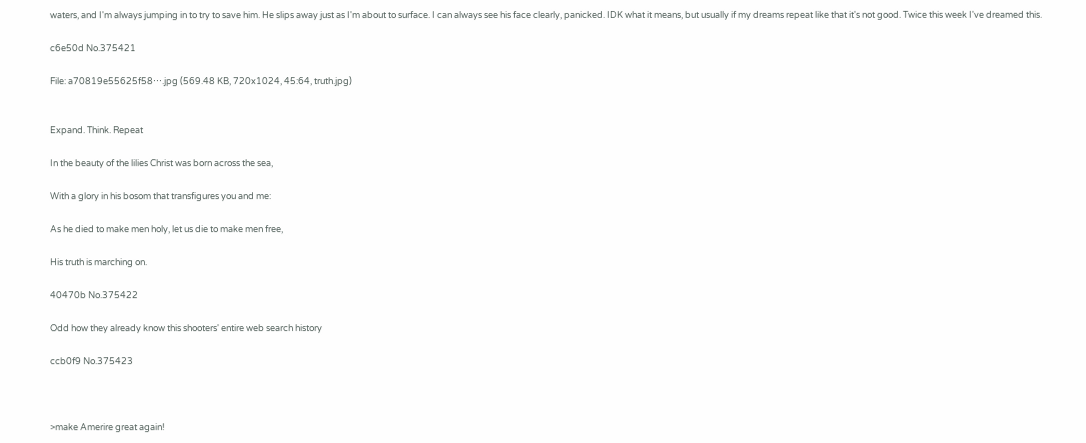waters, and I'm always jumping in to try to save him. He slips away just as I'm about to surface. I can always see his face clearly, panicked. IDK what it means, but usually if my dreams repeat like that it's not good. Twice this week I've dreamed this.

c6e50d No.375421

File: a70819e55625f58⋯.jpg (569.48 KB, 720x1024, 45:64, truth.jpg)


Expand. Think. Repeat

In the beauty of the lilies Christ was born across the sea,

With a glory in his bosom that transfigures you and me:

As he died to make men holy, let us die to make men free,

His truth is marching on.

40470b No.375422

Odd how they already know this shooters' entire web search history

ccb0f9 No.375423



>make Amerire great again!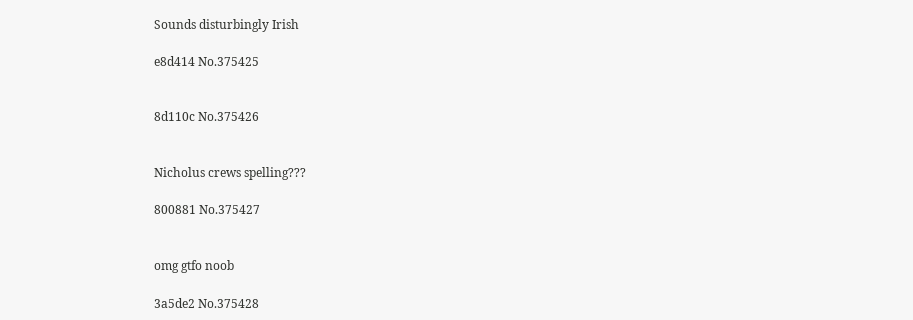Sounds disturbingly Irish

e8d414 No.375425


8d110c No.375426


Nicholus crews spelling???

800881 No.375427


omg gtfo noob

3a5de2 No.375428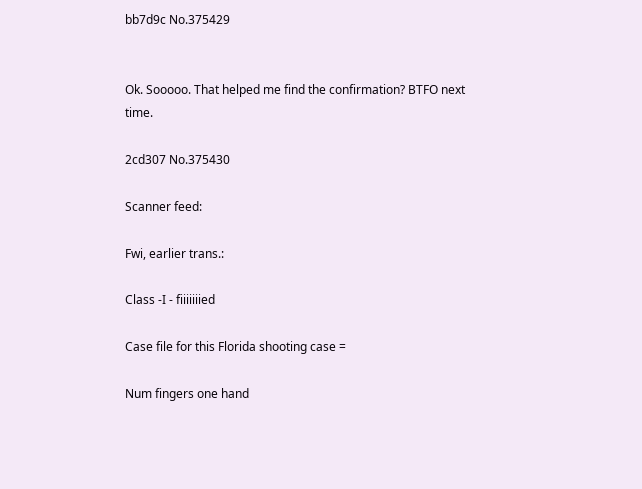bb7d9c No.375429


Ok. Sooooo. That helped me find the confirmation? BTFO next time.

2cd307 No.375430

Scanner feed:

Fwi, earlier trans.:

Class -I - fiiiiiiied

Case file for this Florida shooting case =

Num fingers one hand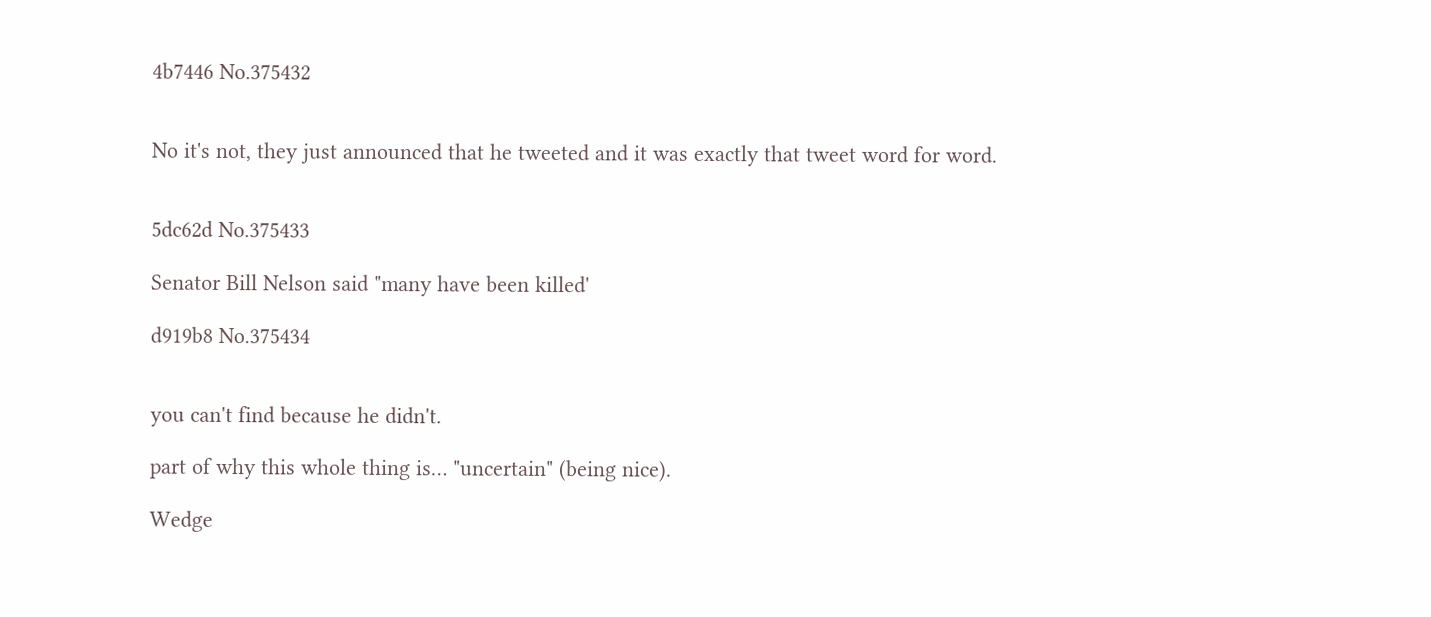4b7446 No.375432


No it's not, they just announced that he tweeted and it was exactly that tweet word for word.


5dc62d No.375433

Senator Bill Nelson said "many have been killed'

d919b8 No.375434


you can't find because he didn't.

part of why this whole thing is… "uncertain" (being nice).

Wedge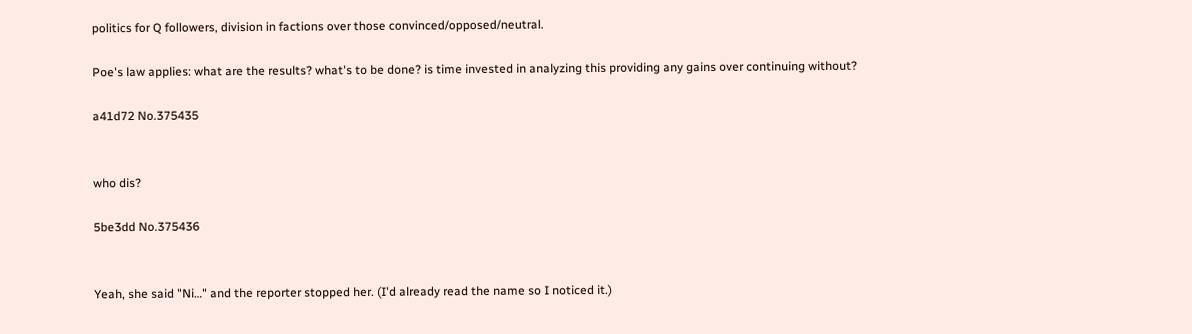politics for Q followers, division in factions over those convinced/opposed/neutral.

Poe's law applies: what are the results? what's to be done? is time invested in analyzing this providing any gains over continuing without?

a41d72 No.375435


who dis?

5be3dd No.375436


Yeah, she said "Ni…" and the reporter stopped her. (I'd already read the name so I noticed it.)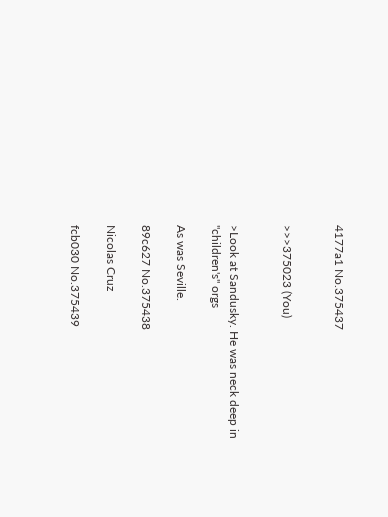4177a1 No.375437


>>>375023 (You)


>Look at Sandusky. He was neck deep in "children's" orgs

As was Seville.

89c627 No.375438

Nicolas Cruz

fcb030 No.375439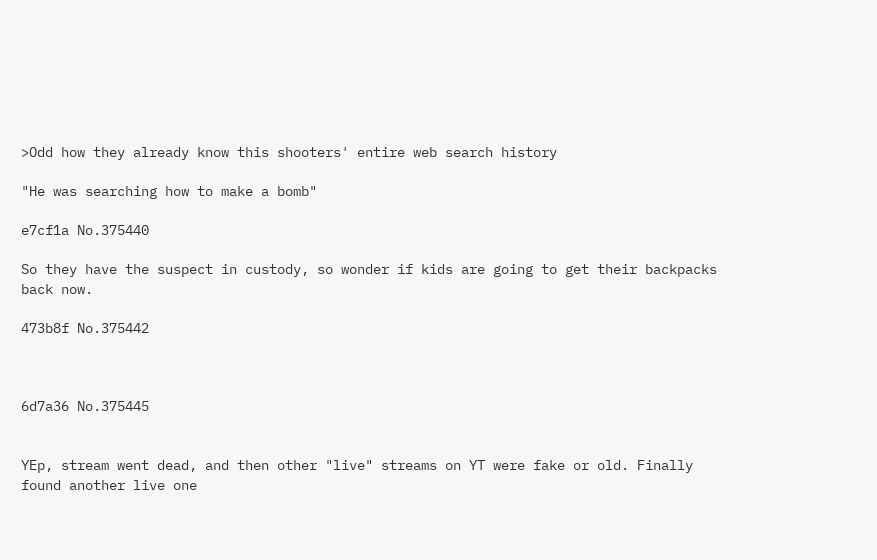>Odd how they already know this shooters' entire web search history

"He was searching how to make a bomb"

e7cf1a No.375440

So they have the suspect in custody, so wonder if kids are going to get their backpacks back now.

473b8f No.375442



6d7a36 No.375445


YEp, stream went dead, and then other "live" streams on YT were fake or old. Finally found another live one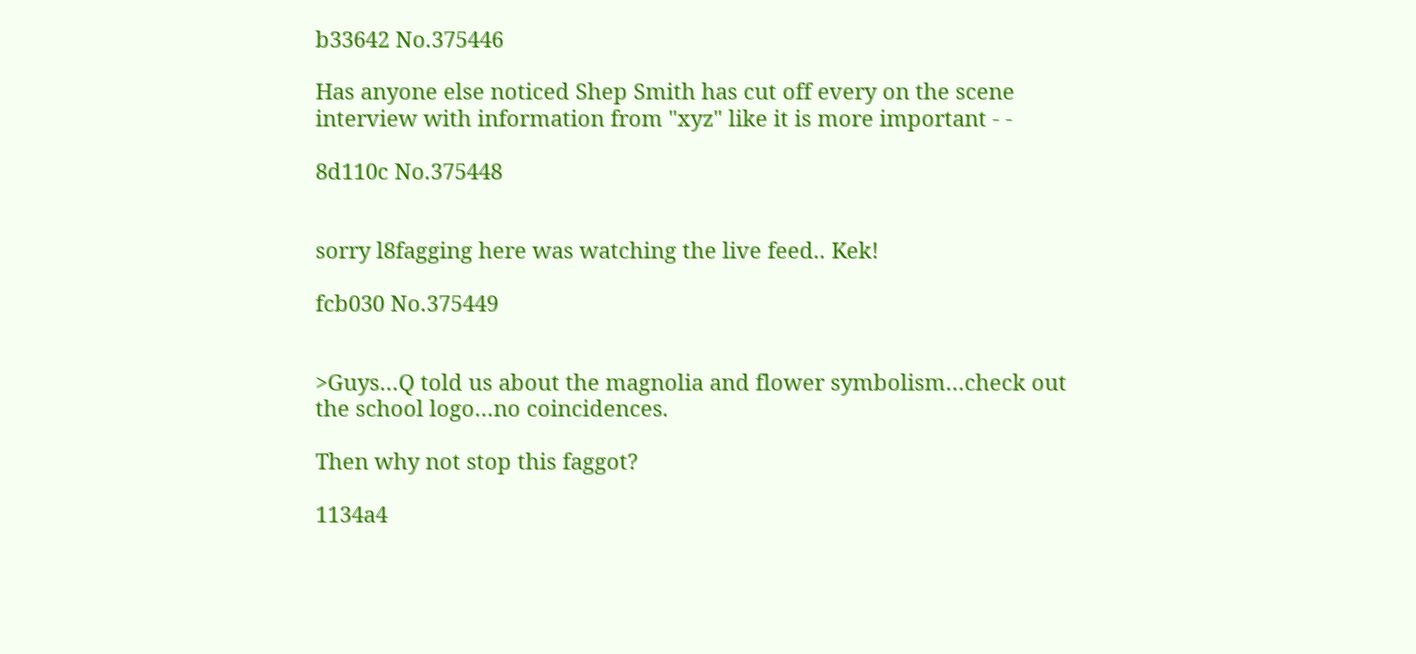b33642 No.375446

Has anyone else noticed Shep Smith has cut off every on the scene interview with information from "xyz" like it is more important - -

8d110c No.375448


sorry l8fagging here was watching the live feed.. Kek!

fcb030 No.375449


>Guys…Q told us about the magnolia and flower symbolism…check out the school logo…no coincidences.

Then why not stop this faggot?

1134a4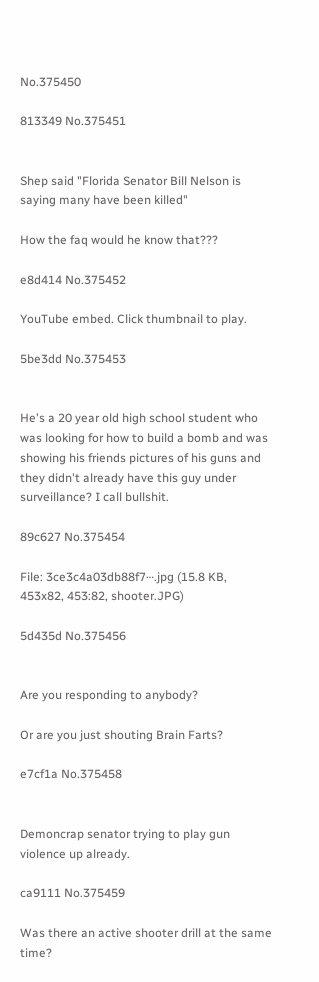No.375450

813349 No.375451


Shep said "Florida Senator Bill Nelson is saying many have been killed"

How the faq would he know that???

e8d414 No.375452

YouTube embed. Click thumbnail to play.

5be3dd No.375453


He's a 20 year old high school student who was looking for how to build a bomb and was showing his friends pictures of his guns and they didn't already have this guy under surveillance? I call bullshit.

89c627 No.375454

File: 3ce3c4a03db88f7⋯.jpg (15.8 KB, 453x82, 453:82, shooter.JPG)

5d435d No.375456


Are you responding to anybody?

Or are you just shouting Brain Farts?

e7cf1a No.375458


Demoncrap senator trying to play gun violence up already.

ca9111 No.375459

Was there an active shooter drill at the same time?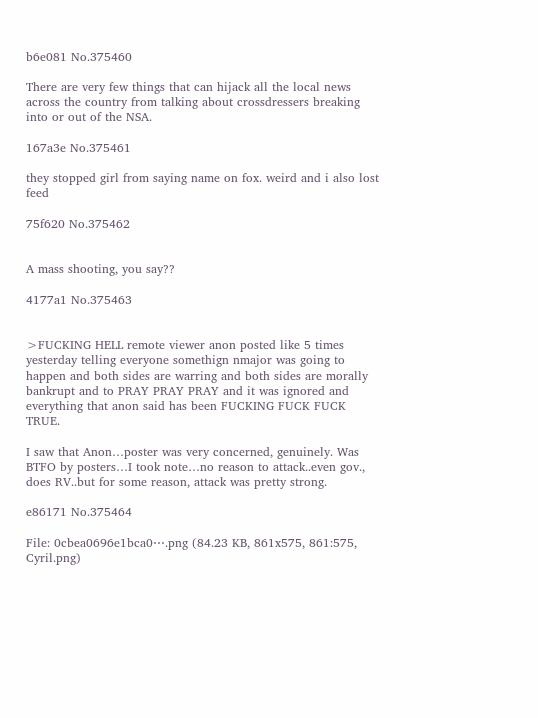b6e081 No.375460

There are very few things that can hijack all the local news across the country from talking about crossdressers breaking into or out of the NSA.

167a3e No.375461

they stopped girl from saying name on fox. weird and i also lost feed

75f620 No.375462


A mass shooting, you say??

4177a1 No.375463


>FUCKING HELL remote viewer anon posted like 5 times yesterday telling everyone somethign nmajor was going to happen and both sides are warring and both sides are morally bankrupt and to PRAY PRAY PRAY and it was ignored and everything that anon said has been FUCKING FUCK FUCK TRUE.

I saw that Anon…poster was very concerned, genuinely. Was BTFO by posters…I took note…no reason to attack..even gov., does RV..but for some reason, attack was pretty strong.

e86171 No.375464

File: 0cbea0696e1bca0⋯.png (84.23 KB, 861x575, 861:575, Cyril.png)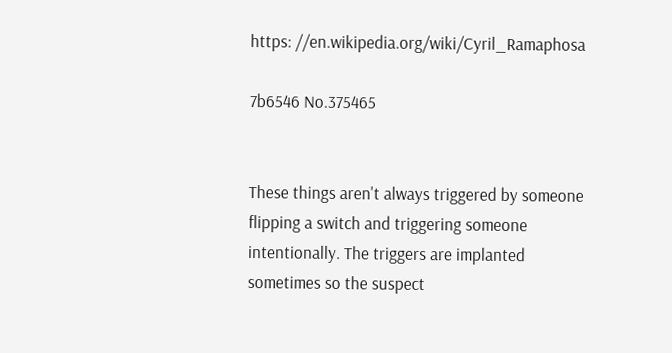https: //en.wikipedia.org/wiki/Cyril_Ramaphosa

7b6546 No.375465


These things aren't always triggered by someone flipping a switch and triggering someone intentionally. The triggers are implanted sometimes so the suspect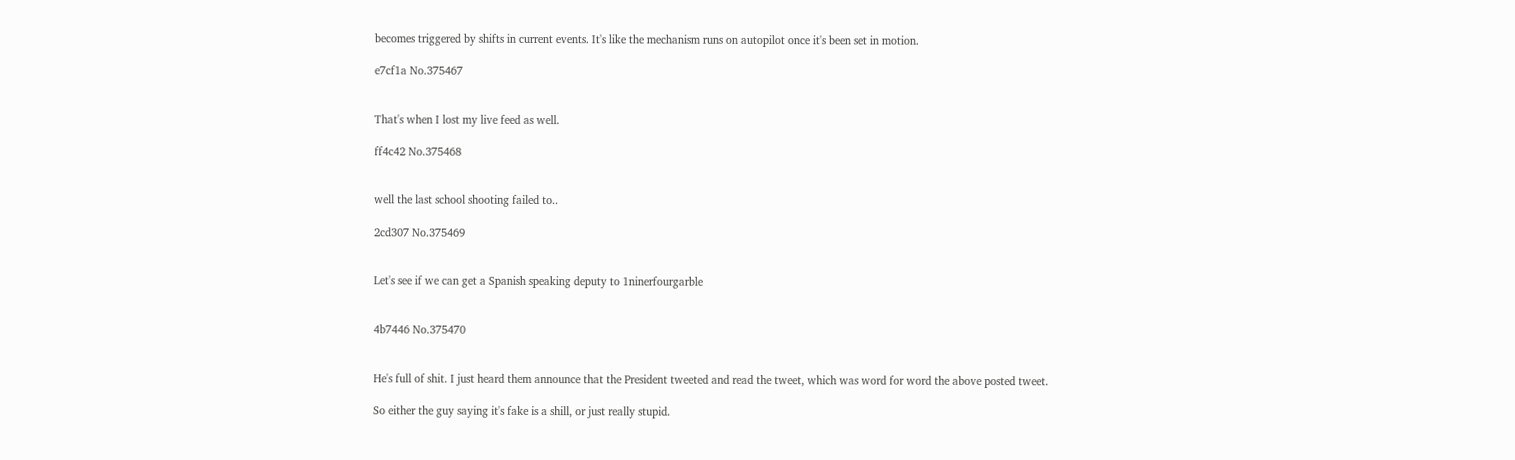becomes triggered by shifts in current events. It's like the mechanism runs on autopilot once it's been set in motion.

e7cf1a No.375467


That's when I lost my live feed as well.

ff4c42 No.375468


well the last school shooting failed to..

2cd307 No.375469


Let's see if we can get a Spanish speaking deputy to 1ninerfourgarble


4b7446 No.375470


He's full of shit. I just heard them announce that the President tweeted and read the tweet, which was word for word the above posted tweet.

So either the guy saying it's fake is a shill, or just really stupid.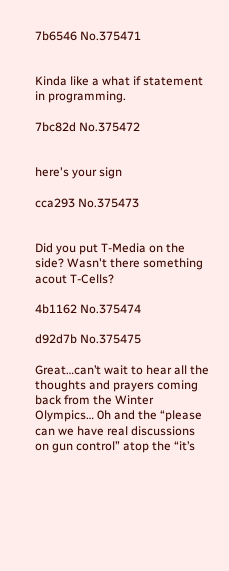7b6546 No.375471


Kinda like a what if statement in programming.

7bc82d No.375472


here's your sign

cca293 No.375473


Did you put T-Media on the side? Wasn't there something acout T-Cells?

4b1162 No.375474

d92d7b No.375475

Great…can’t wait to hear all the thoughts and prayers coming back from the Winter Olympics… 0h and the “please can we have real discussions on gun control” atop the “it’s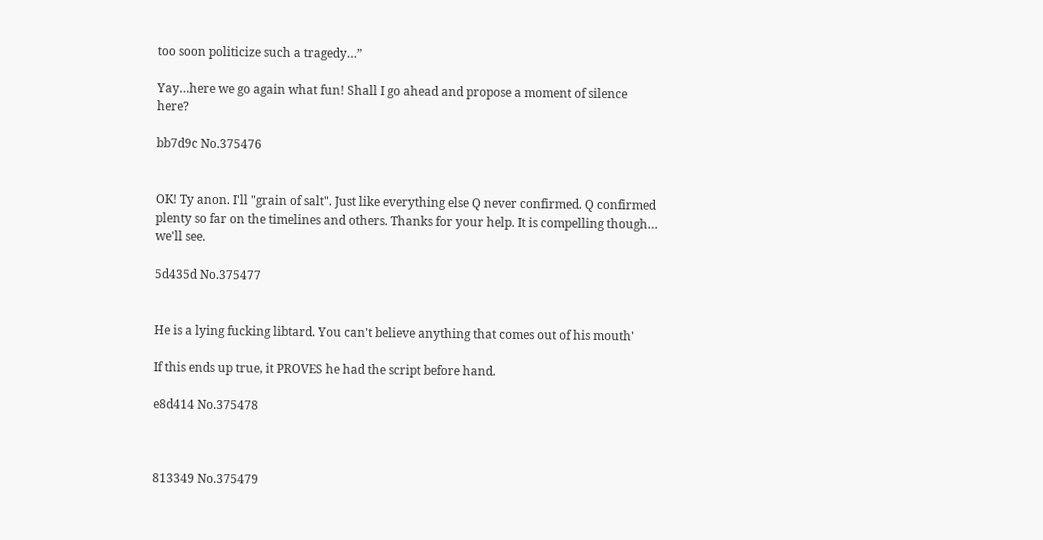too soon politicize such a tragedy…”

Yay…here we go again what fun! Shall I go ahead and propose a moment of silence here?

bb7d9c No.375476


OK! Ty anon. I'll "grain of salt". Just like everything else Q never confirmed. Q confirmed plenty so far on the timelines and others. Thanks for your help. It is compelling though… we'll see.

5d435d No.375477


He is a lying fucking libtard. You can't believe anything that comes out of his mouth'

If this ends up true, it PROVES he had the script before hand.

e8d414 No.375478



813349 No.375479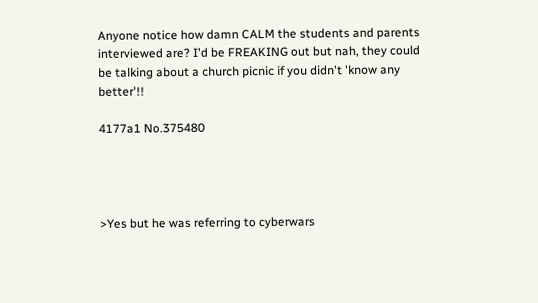Anyone notice how damn CALM the students and parents interviewed are? I'd be FREAKING out but nah, they could be talking about a church picnic if you didn't 'know any better'!!

4177a1 No.375480




>Yes but he was referring to cyberwars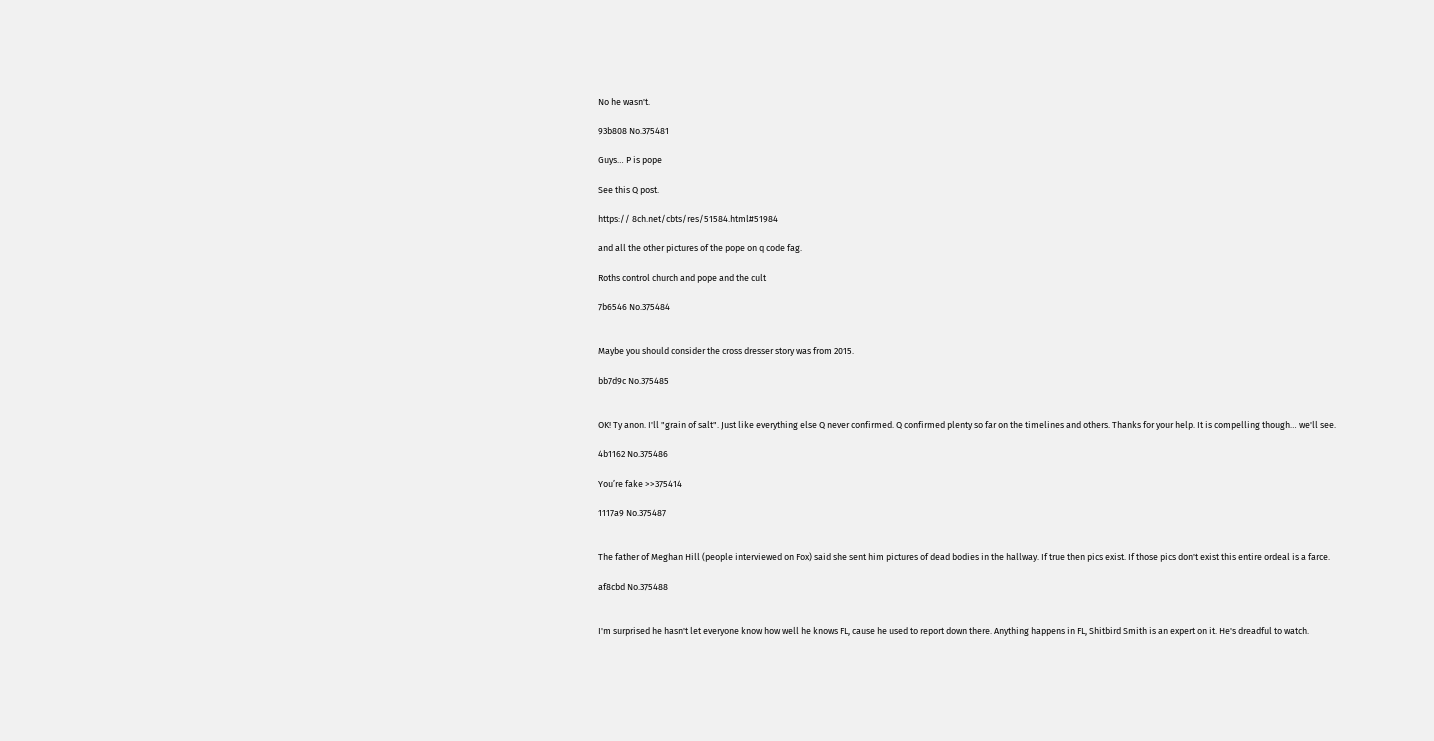No he wasn't.

93b808 No.375481

Guys… P is pope

See this Q post.

https:// 8ch.net/cbts/res/51584.html#51984

and all the other pictures of the pope on q code fag.

Roths control church and pope and the cult

7b6546 No.375484


Maybe you should consider the cross dresser story was from 2015.

bb7d9c No.375485


OK! Ty anon. I'll "grain of salt". Just like everything else Q never confirmed. Q confirmed plenty so far on the timelines and others. Thanks for your help. It is compelling though… we'll see.

4b1162 No.375486

You’re fake >>375414

1117a9 No.375487


The father of Meghan Hill (people interviewed on Fox) said she sent him pictures of dead bodies in the hallway. If true then pics exist. If those pics don't exist this entire ordeal is a farce.

af8cbd No.375488


I'm surprised he hasn't let everyone know how well he knows FL, cause he used to report down there. Anything happens in FL, Shitbird Smith is an expert on it. He's dreadful to watch.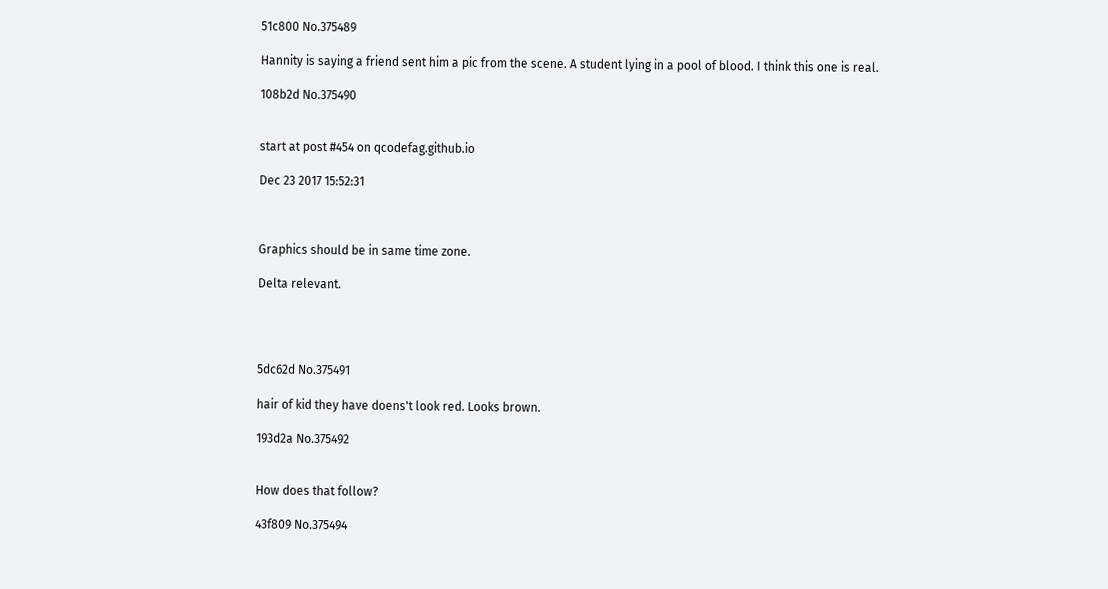51c800 No.375489

Hannity is saying a friend sent him a pic from the scene. A student lying in a pool of blood. I think this one is real.

108b2d No.375490


start at post #454 on qcodefag.github.io

Dec 23 2017 15:52:31



Graphics should be in same time zone.

Delta relevant.




5dc62d No.375491

hair of kid they have doens't look red. Looks brown.

193d2a No.375492


How does that follow?

43f809 No.375494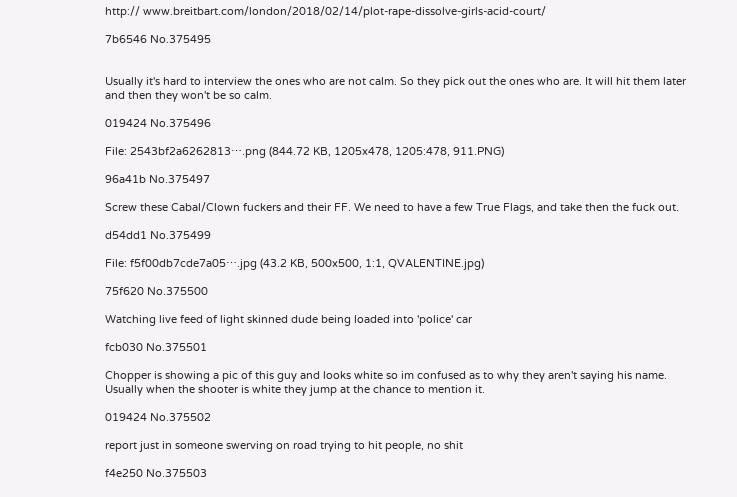http:// www.breitbart.com/london/2018/02/14/plot-rape-dissolve-girls-acid-court/

7b6546 No.375495


Usually it's hard to interview the ones who are not calm. So they pick out the ones who are. It will hit them later and then they won't be so calm.

019424 No.375496

File: 2543bf2a6262813⋯.png (844.72 KB, 1205x478, 1205:478, 911.PNG)

96a41b No.375497

Screw these Cabal/Clown fuckers and their FF. We need to have a few True Flags, and take then the fuck out.

d54dd1 No.375499

File: f5f00db7cde7a05⋯.jpg (43.2 KB, 500x500, 1:1, QVALENTINE.jpg)

75f620 No.375500

Watching live feed of light skinned dude being loaded into 'police' car

fcb030 No.375501

Chopper is showing a pic of this guy and looks white so im confused as to why they aren't saying his name. Usually when the shooter is white they jump at the chance to mention it.

019424 No.375502

report just in someone swerving on road trying to hit people, no shit

f4e250 No.375503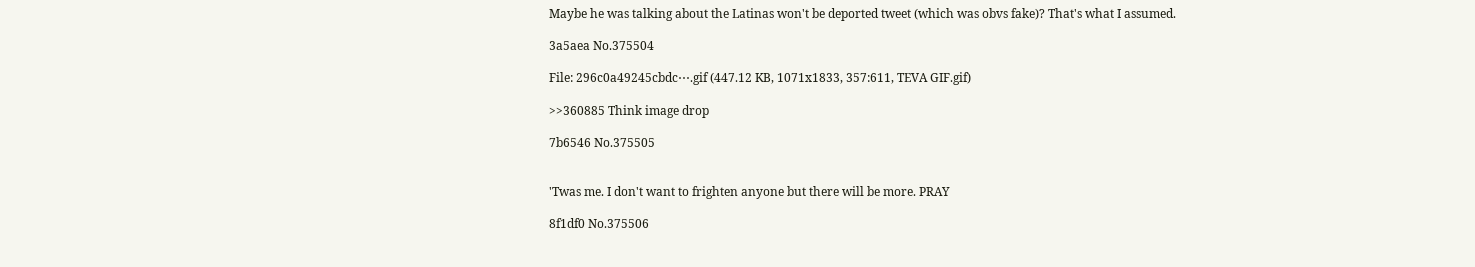Maybe he was talking about the Latinas won't be deported tweet (which was obvs fake)? That's what I assumed.

3a5aea No.375504

File: 296c0a49245cbdc⋯.gif (447.12 KB, 1071x1833, 357:611, TEVA GIF.gif)

>>360885 Think image drop

7b6546 No.375505


'Twas me. I don't want to frighten anyone but there will be more. PRAY

8f1df0 No.375506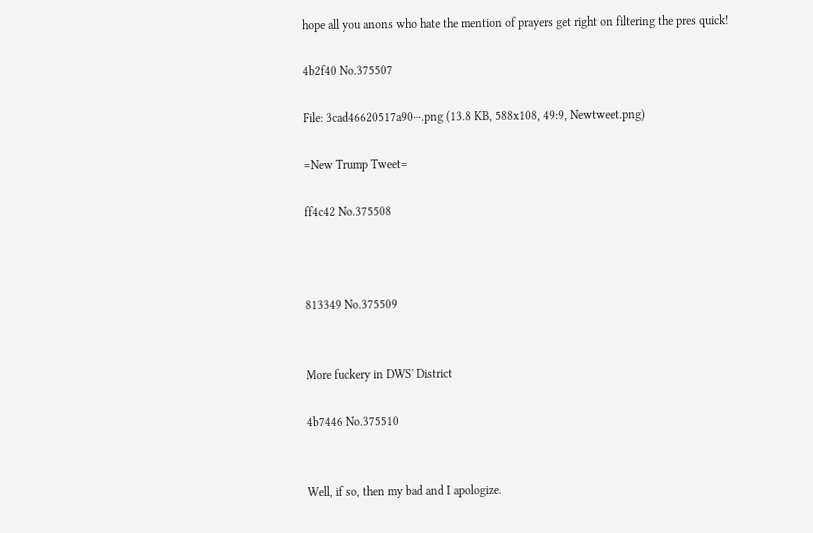hope all you anons who hate the mention of prayers get right on filtering the pres quick!

4b2f40 No.375507

File: 3cad46620517a90⋯.png (13.8 KB, 588x108, 49:9, Newtweet.png)

=New Trump Tweet=

ff4c42 No.375508



813349 No.375509


More fuckery in DWS' District

4b7446 No.375510


Well, if so, then my bad and I apologize.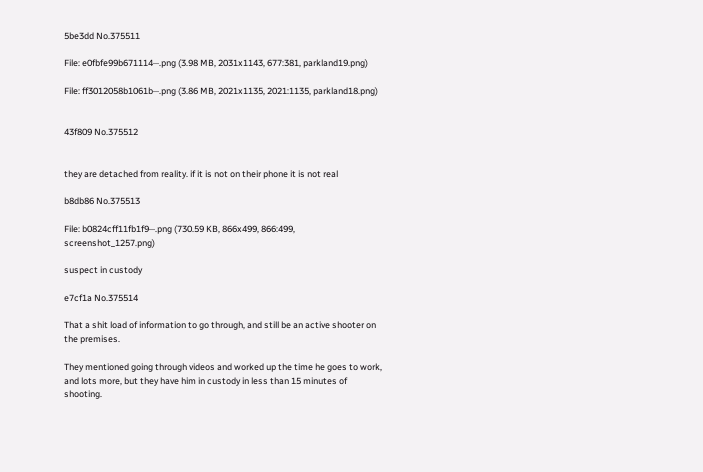5be3dd No.375511

File: e0fbfe99b671114⋯.png (3.98 MB, 2031x1143, 677:381, parkland19.png)

File: ff3012058b1061b⋯.png (3.86 MB, 2021x1135, 2021:1135, parkland18.png)


43f809 No.375512


they are detached from reality. if it is not on their phone it is not real

b8db86 No.375513

File: b0824cff11fb1f9⋯.png (730.59 KB, 866x499, 866:499, screenshot_1257.png)

suspect in custody

e7cf1a No.375514

That a shit load of information to go through, and still be an active shooter on the premises.

They mentioned going through videos and worked up the time he goes to work, and lots more, but they have him in custody in less than 15 minutes of shooting.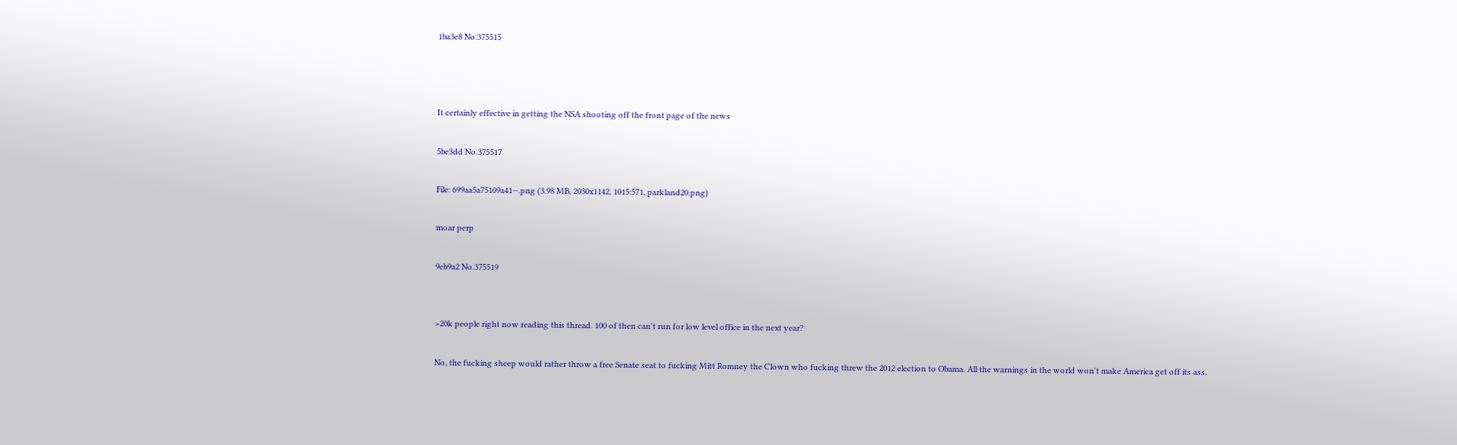1ba3e8 No.375515



It certainly effective in getting the NSA shooting off the front page of the news

5be3dd No.375517

File: 699aa5a75109a41⋯.png (3.98 MB, 2030x1142, 1015:571, parkland20.png)

moar perp

9eb9a2 No.375519


>20k people right now reading this thread. 100 of then can't run for low level office in the next year?

No, the fucking sheep would rather throw a free Senate seat to fucking Mitt Romney the Clown who fucking threw the 2012 election to Obama. All the warnings in the world won't make America get off its ass.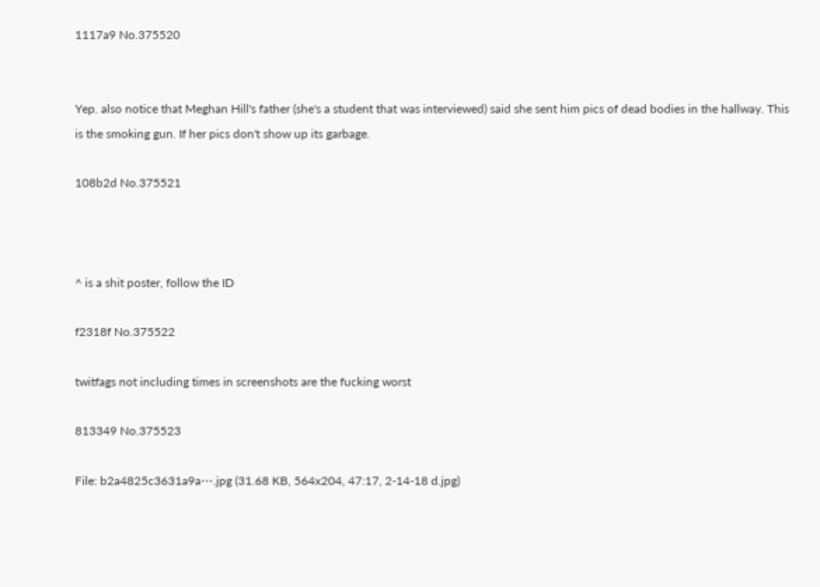1117a9 No.375520


Yep. also notice that Meghan Hill's father (she's a student that was interviewed) said she sent him pics of dead bodies in the hallway. This is the smoking gun. If her pics don't show up its garbage.

108b2d No.375521



^ is a shit poster, follow the ID

f2318f No.375522

twitfags not including times in screenshots are the fucking worst

813349 No.375523

File: b2a4825c3631a9a⋯.jpg (31.68 KB, 564x204, 47:17, 2-14-18 d.jpg)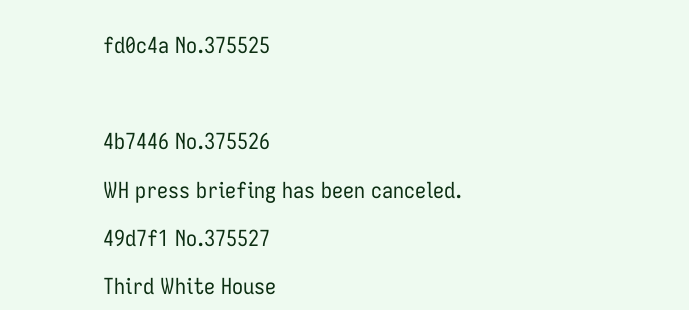fd0c4a No.375525



4b7446 No.375526

WH press briefing has been canceled.

49d7f1 No.375527

Third White House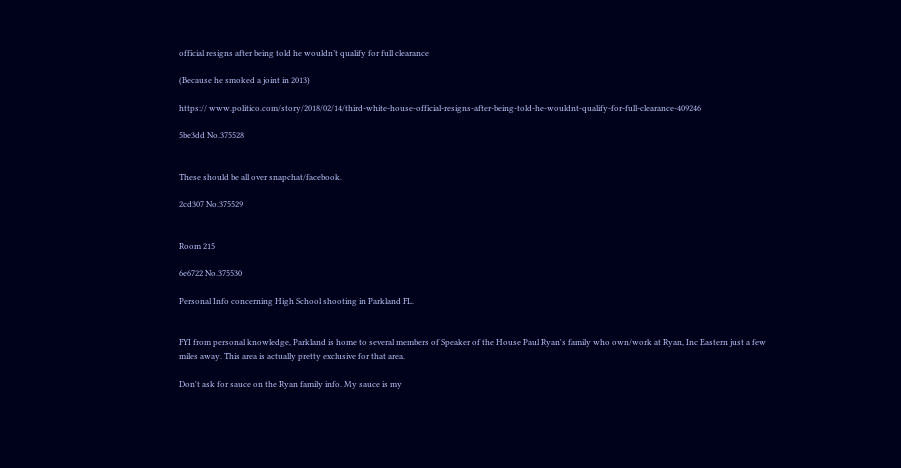official resigns after being told he wouldn’t qualify for full clearance

(Because he smoked a joint in 2013)

https:// www.politico.com/story/2018/02/14/third-white-house-official-resigns-after-being-told-he-wouldnt-qualify-for-full-clearance-409246

5be3dd No.375528


These should be all over snapchat/facebook.

2cd307 No.375529


Room 215

6e6722 No.375530

Personal Info concerning High School shooting in Parkland FL.


FYI from personal knowledge, Parkland is home to several members of Speaker of the House Paul Ryan's family who own/work at Ryan, Inc Eastern just a few miles away. This area is actually pretty exclusive for that area.

Don't ask for sauce on the Ryan family info. My sauce is my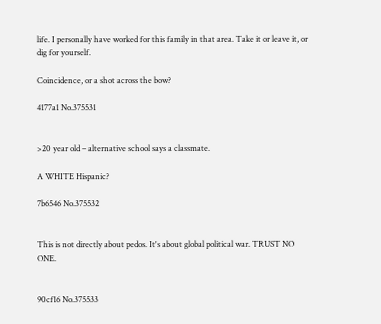life. I personally have worked for this family in that area. Take it or leave it, or dig for yourself.

Coincidence, or a shot across the bow?

4177a1 No.375531


>20 year old – alternative school says a classmate.

A WHITE Hispanic?

7b6546 No.375532


This is not directly about pedos. It's about global political war. TRUST NO ONE.


90cf16 No.375533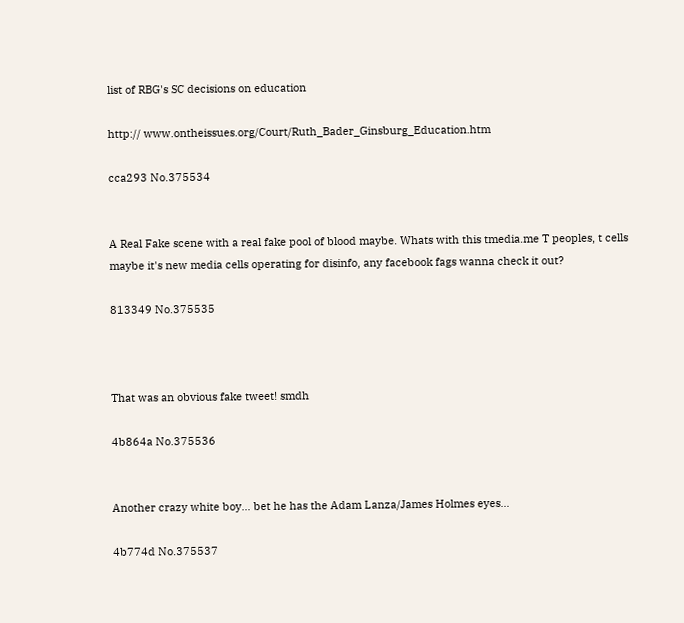list of RBG's SC decisions on education

http:// www.ontheissues.org/Court/Ruth_Bader_Ginsburg_Education.htm

cca293 No.375534


A Real Fake scene with a real fake pool of blood maybe. Whats with this tmedia.me T peoples, t cells maybe it's new media cells operating for disinfo, any facebook fags wanna check it out?

813349 No.375535



That was an obvious fake tweet! smdh

4b864a No.375536


Another crazy white boy… bet he has the Adam Lanza/James Holmes eyes…

4b774d No.375537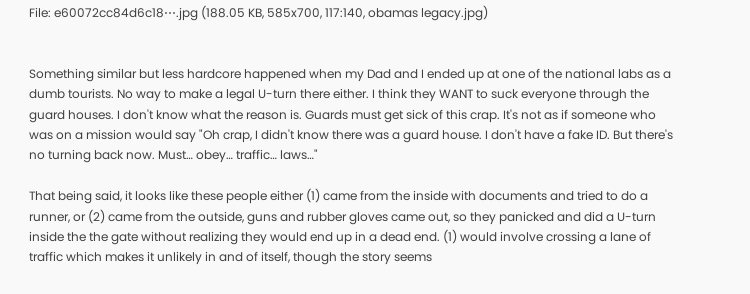File: e60072cc84d6c18⋯.jpg (188.05 KB, 585x700, 117:140, obamas legacy.jpg)


Something similar but less hardcore happened when my Dad and I ended up at one of the national labs as a dumb tourists. No way to make a legal U-turn there either. I think they WANT to suck everyone through the guard houses. I don't know what the reason is. Guards must get sick of this crap. It's not as if someone who was on a mission would say "Oh crap, I didn't know there was a guard house. I don't have a fake ID. But there's no turning back now. Must… obey… traffic… laws…"

That being said, it looks like these people either (1) came from the inside with documents and tried to do a runner, or (2) came from the outside, guns and rubber gloves came out, so they panicked and did a U-turn inside the the gate without realizing they would end up in a dead end. (1) would involve crossing a lane of traffic which makes it unlikely in and of itself, though the story seems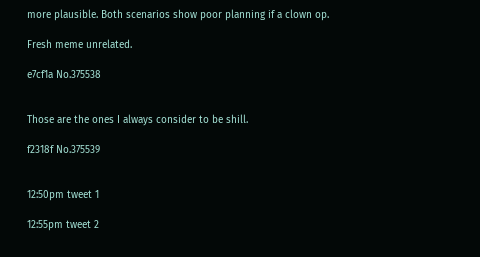more plausible. Both scenarios show poor planning if a clown op.

Fresh meme unrelated.

e7cf1a No.375538


Those are the ones I always consider to be shill.

f2318f No.375539


12:50pm tweet 1

12:55pm tweet 2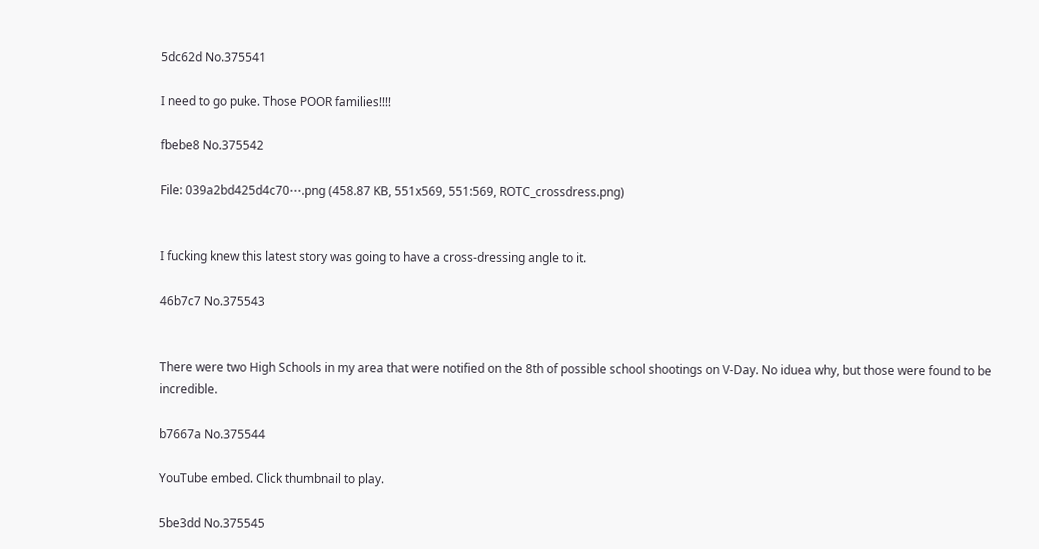5dc62d No.375541

I need to go puke. Those POOR families!!!!

fbebe8 No.375542

File: 039a2bd425d4c70⋯.png (458.87 KB, 551x569, 551:569, ROTC_crossdress.png)


I fucking knew this latest story was going to have a cross-dressing angle to it.

46b7c7 No.375543


There were two High Schools in my area that were notified on the 8th of possible school shootings on V-Day. No iduea why, but those were found to be incredible.

b7667a No.375544

YouTube embed. Click thumbnail to play.

5be3dd No.375545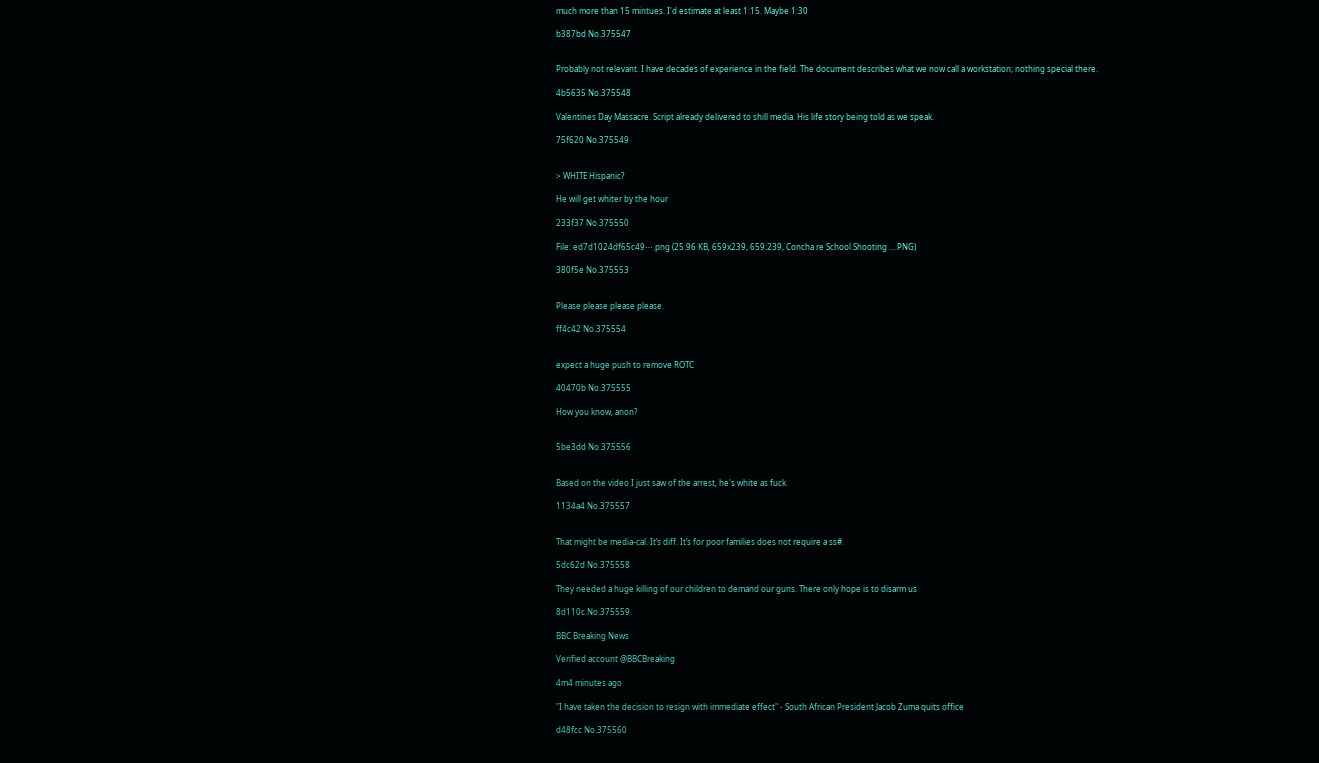much more than 15 mintues. I'd estimate at least 1:15. Maybe 1:30

b387bd No.375547


Probably not relevant. I have decades of experience in the field. The document describes what we now call a workstation; nothing special there.

4b5635 No.375548

Valentines Day Massacre. Script already delivered to shill media. His life story being told as we speak.

75f620 No.375549


> WHITE Hispanic?

He will get whiter by the hour

233f37 No.375550

File: ed7d1024df65c49⋯.png (25.96 KB, 659x239, 659:239, Concha re School Shooting ….PNG)

380f5e No.375553


Please please please please.

ff4c42 No.375554


expect a huge push to remove ROTC

40470b No.375555

How you know, anon?


5be3dd No.375556


Based on the video I just saw of the arrest, he's white as fuck.

1134a4 No.375557


That might be media-cal. It’s diff. It’s for poor families does not require a ss#.

5dc62d No.375558

They needed a huge killing of our children to demand our guns. There only hope is to disarm us

8d110c No.375559

BBC Breaking News

Verified account @BBCBreaking

4m4 minutes ago

"I have taken the decision to resign with immediate effect" - South African President Jacob Zuma quits office

d48fcc No.375560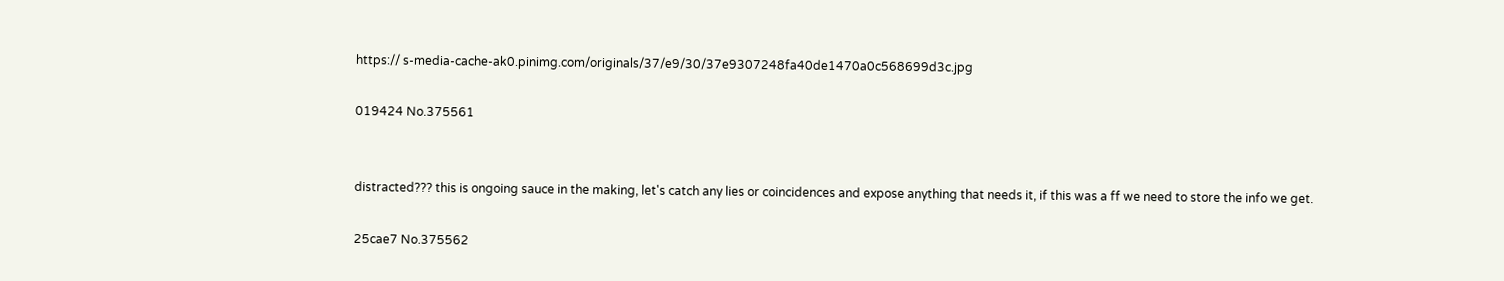https:// s-media-cache-ak0.pinimg.com/originals/37/e9/30/37e9307248fa40de1470a0c568699d3c.jpg

019424 No.375561


distracted??? this is ongoing sauce in the making, let's catch any lies or coincidences and expose anything that needs it, if this was a ff we need to store the info we get.

25cae7 No.375562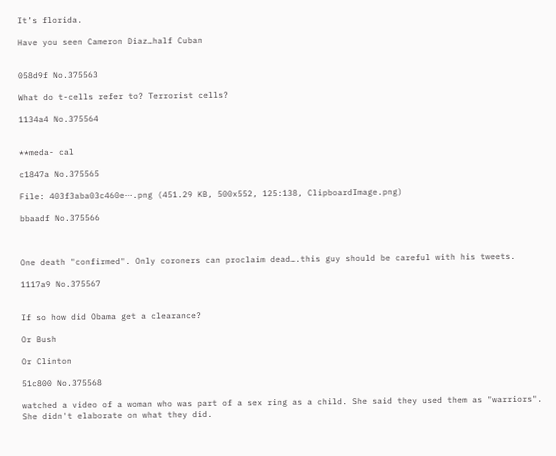It’s florida.

Have you seen Cameron Diaz…half Cuban


058d9f No.375563

What do t-cells refer to? Terrorist cells?

1134a4 No.375564


**meda- cal

c1847a No.375565

File: 403f3aba03c460e⋯.png (451.29 KB, 500x552, 125:138, ClipboardImage.png)

bbaadf No.375566



One death "confirmed". Only coroners can proclaim dead….this guy should be careful with his tweets.

1117a9 No.375567


If so how did Obama get a clearance?

Or Bush

Or Clinton

51c800 No.375568

watched a video of a woman who was part of a sex ring as a child. She said they used them as "warriors". She didn't elaborate on what they did.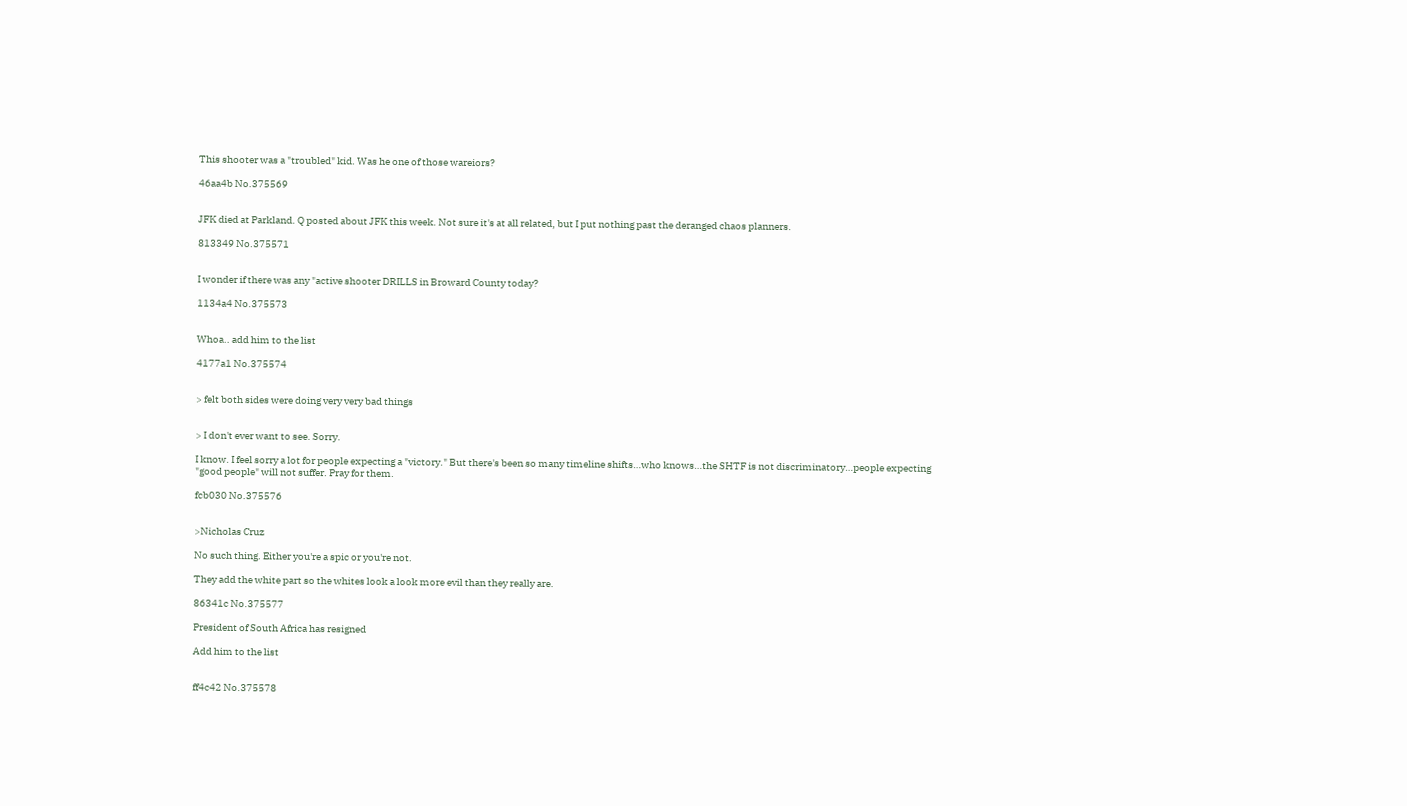This shooter was a "troubled" kid. Was he one of those wareiors?

46aa4b No.375569


JFK died at Parkland. Q posted about JFK this week. Not sure it's at all related, but I put nothing past the deranged chaos planners.

813349 No.375571


I wonder if there was any "active shooter DRILLS in Broward County today?

1134a4 No.375573


Whoa.. add him to the list

4177a1 No.375574


> felt both sides were doing very very bad things


> I don't ever want to see. Sorry.

I know. I feel sorry a lot for people expecting a "victory." But there's been so many timeline shifts…who knows…the SHTF is not discriminatory…people expecting "good people" will not suffer. Pray for them.

fcb030 No.375576


>Nicholas Cruz

No such thing. Either you're a spic or you're not.

They add the white part so the whites look a look more evil than they really are.

86341c No.375577

President of South Africa has resigned

Add him to the list


ff4c42 No.375578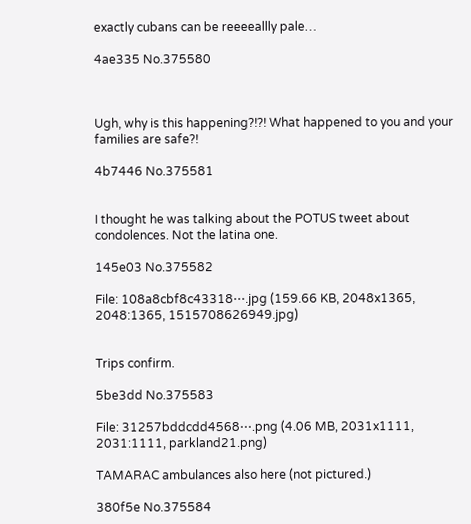exactly cubans can be reeeeallly pale…

4ae335 No.375580



Ugh, why is this happening?!?! What happened to you and your families are safe?!

4b7446 No.375581


I thought he was talking about the POTUS tweet about condolences. Not the latina one.

145e03 No.375582

File: 108a8cbf8c43318⋯.jpg (159.66 KB, 2048x1365, 2048:1365, 1515708626949.jpg)


Trips confirm.

5be3dd No.375583

File: 31257bddcdd4568⋯.png (4.06 MB, 2031x1111, 2031:1111, parkland21.png)

TAMARAC ambulances also here (not pictured.)

380f5e No.375584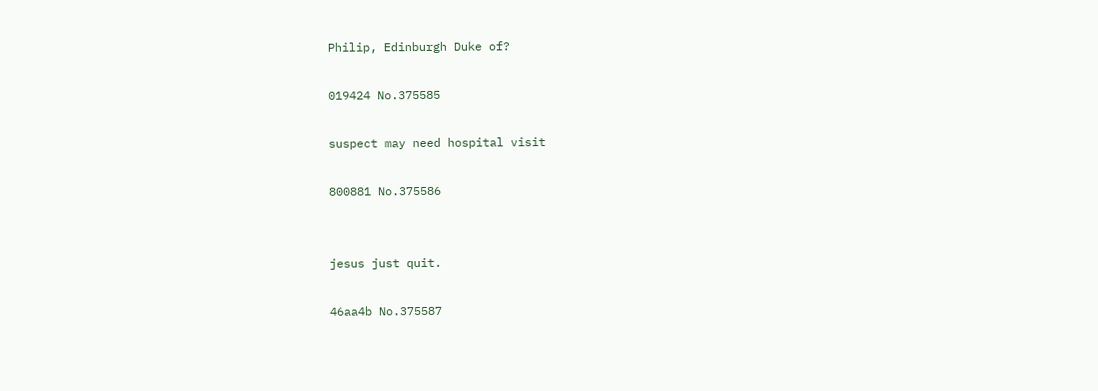Philip, Edinburgh Duke of?

019424 No.375585

suspect may need hospital visit

800881 No.375586


jesus just quit.

46aa4b No.375587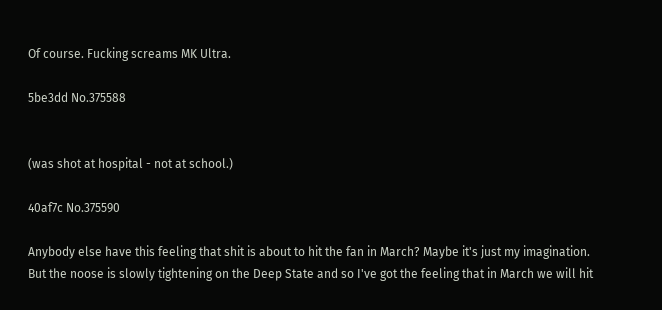Of course. Fucking screams MK Ultra.

5be3dd No.375588


(was shot at hospital - not at school.)

40af7c No.375590

Anybody else have this feeling that shit is about to hit the fan in March? Maybe it's just my imagination. But the noose is slowly tightening on the Deep State and so I've got the feeling that in March we will hit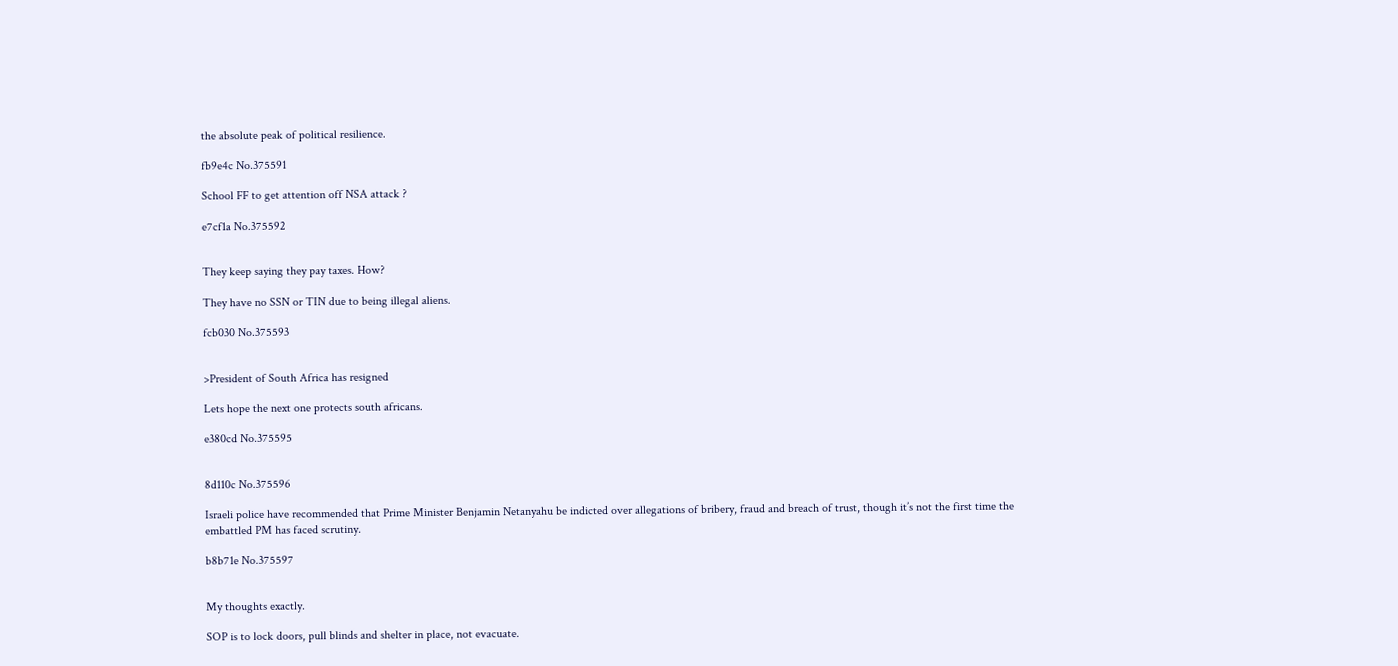the absolute peak of political resilience.

fb9e4c No.375591

School FF to get attention off NSA attack ?

e7cf1a No.375592


They keep saying they pay taxes. How?

They have no SSN or TIN due to being illegal aliens.

fcb030 No.375593


>President of South Africa has resigned

Lets hope the next one protects south africans.

e380cd No.375595


8d110c No.375596

Israeli police have recommended that Prime Minister Benjamin Netanyahu be indicted over allegations of bribery, fraud and breach of trust, though it’s not the first time the embattled PM has faced scrutiny.

b8b71e No.375597


My thoughts exactly.

SOP is to lock doors, pull blinds and shelter in place, not evacuate.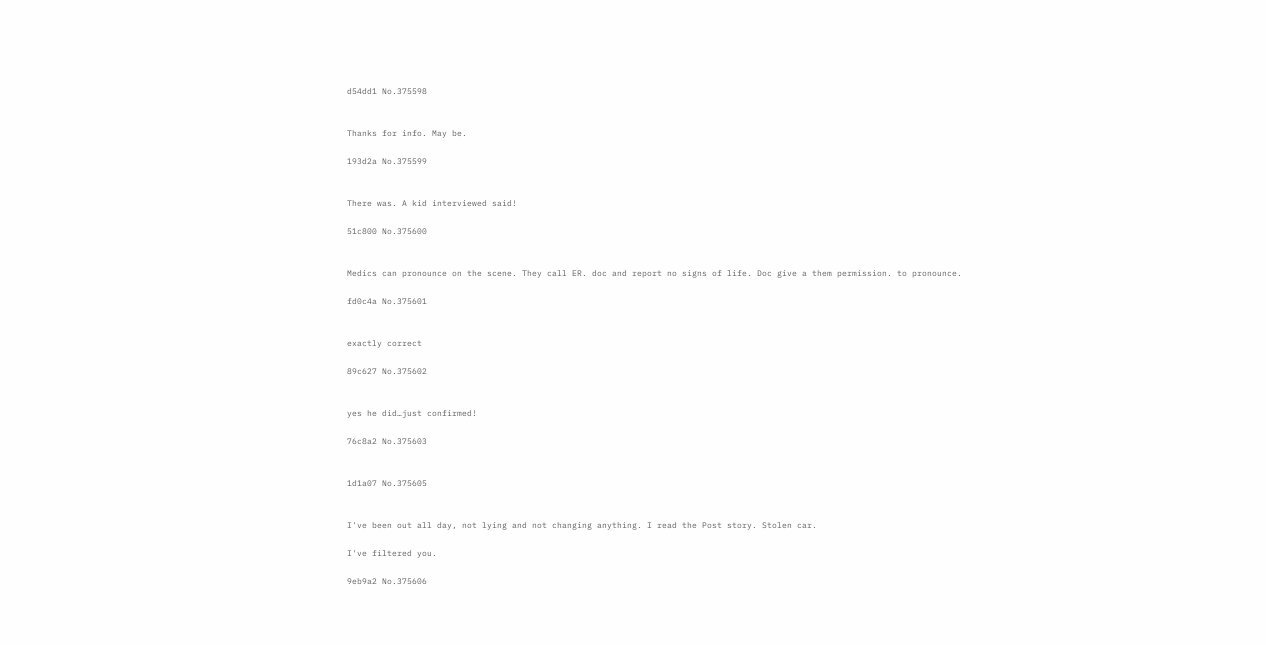d54dd1 No.375598


Thanks for info. May be.

193d2a No.375599


There was. A kid interviewed said!

51c800 No.375600


Medics can pronounce on the scene. They call ER. doc and report no signs of life. Doc give a them permission. to pronounce.

fd0c4a No.375601


exactly correct

89c627 No.375602


yes he did…just confirmed!

76c8a2 No.375603


1d1a07 No.375605


I've been out all day, not lying and not changing anything. I read the Post story. Stolen car.

I've filtered you.

9eb9a2 No.375606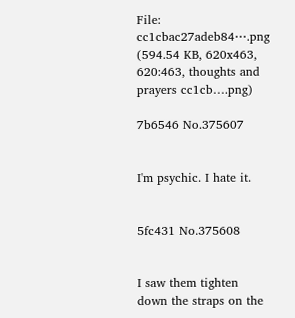File: cc1cbac27adeb84⋯.png (594.54 KB, 620x463, 620:463, thoughts and prayers cc1cb….png)

7b6546 No.375607


I'm psychic. I hate it.


5fc431 No.375608


I saw them tighten down the straps on the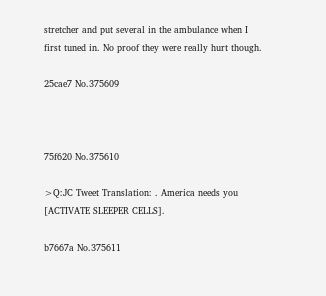stretcher and put several in the ambulance when I first tuned in. No proof they were really hurt though.

25cae7 No.375609



75f620 No.375610

>Q:JC Tweet Translation: . America needs you [ACTIVATE SLEEPER CELLS].

b7667a No.375611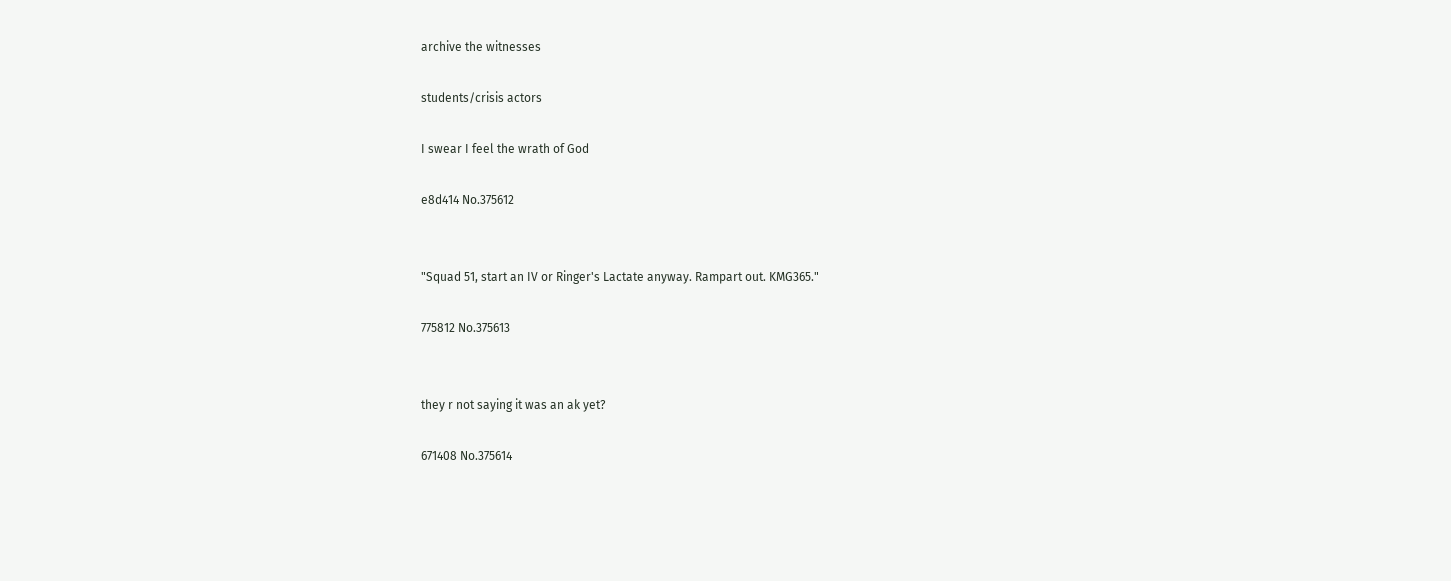archive the witnesses

students/crisis actors

I swear I feel the wrath of God

e8d414 No.375612


"Squad 51, start an IV or Ringer's Lactate anyway. Rampart out. KMG365."

775812 No.375613


they r not saying it was an ak yet?

671408 No.375614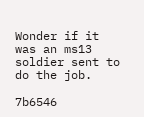Wonder if it was an ms13 soldier sent to do the job.

7b6546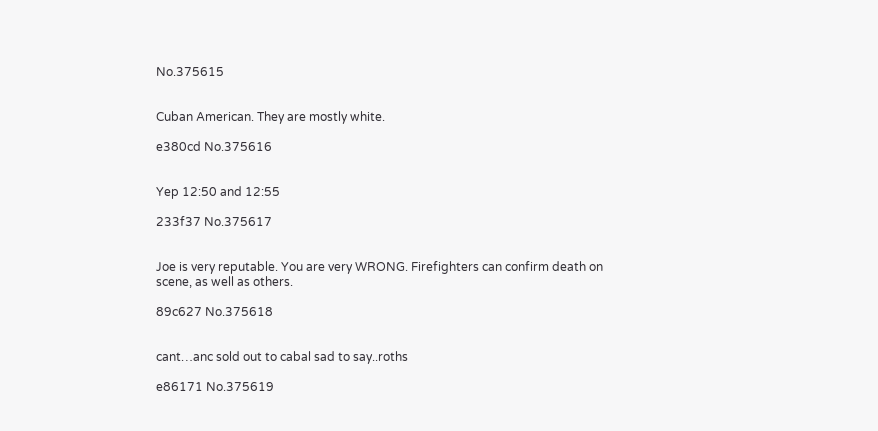No.375615


Cuban American. They are mostly white.

e380cd No.375616


Yep 12:50 and 12:55

233f37 No.375617


Joe is very reputable. You are very WRONG. Firefighters can confirm death on scene, as well as others.

89c627 No.375618


cant…anc sold out to cabal sad to say..roths

e86171 No.375619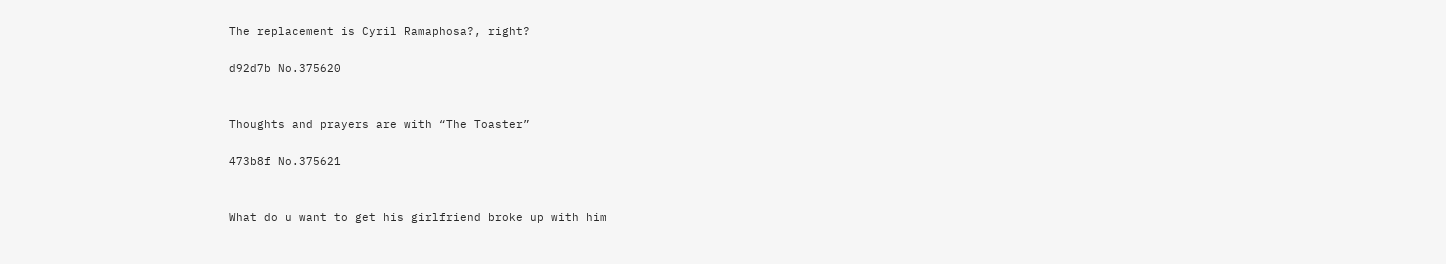The replacement is Cyril Ramaphosa?, right?

d92d7b No.375620


Thoughts and prayers are with “The Toaster”

473b8f No.375621


What do u want to get his girlfriend broke up with him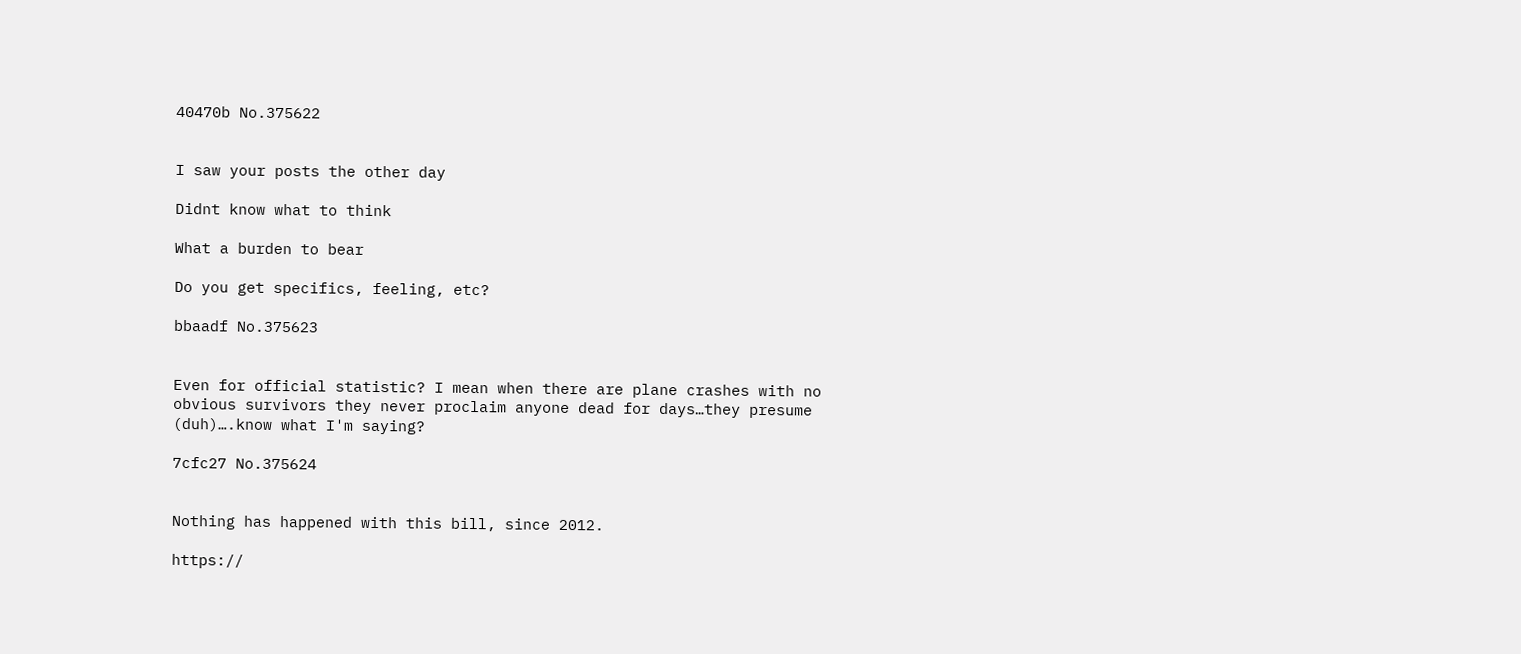40470b No.375622


I saw your posts the other day

Didnt know what to think

What a burden to bear

Do you get specifics, feeling, etc?

bbaadf No.375623


Even for official statistic? I mean when there are plane crashes with no obvious survivors they never proclaim anyone dead for days…they presume (duh)….know what I'm saying?

7cfc27 No.375624


Nothing has happened with this bill, since 2012.

https://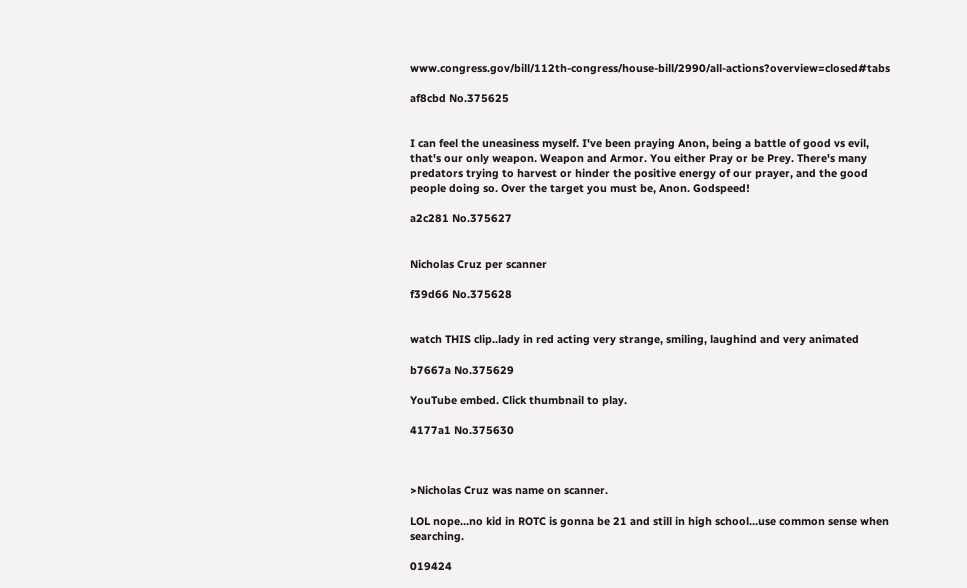www.congress.gov/bill/112th-congress/house-bill/2990/all-actions?overview=closed#tabs

af8cbd No.375625


I can feel the uneasiness myself. I've been praying Anon, being a battle of good vs evil, that's our only weapon. Weapon and Armor. You either Pray or be Prey. There's many predators trying to harvest or hinder the positive energy of our prayer, and the good people doing so. Over the target you must be, Anon. Godspeed!

a2c281 No.375627


Nicholas Cruz per scanner

f39d66 No.375628


watch THIS clip..lady in red acting very strange, smiling, laughind and very animated

b7667a No.375629

YouTube embed. Click thumbnail to play.

4177a1 No.375630



>Nicholas Cruz was name on scanner.

LOL nope…no kid in ROTC is gonna be 21 and still in high school…use common sense when searching.

019424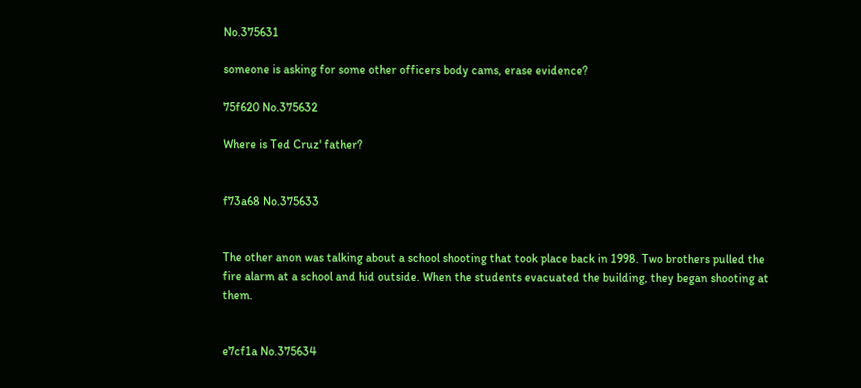No.375631

someone is asking for some other officers body cams, erase evidence?

75f620 No.375632

Where is Ted Cruz' father?


f73a68 No.375633


The other anon was talking about a school shooting that took place back in 1998. Two brothers pulled the fire alarm at a school and hid outside. When the students evacuated the building, they began shooting at them.


e7cf1a No.375634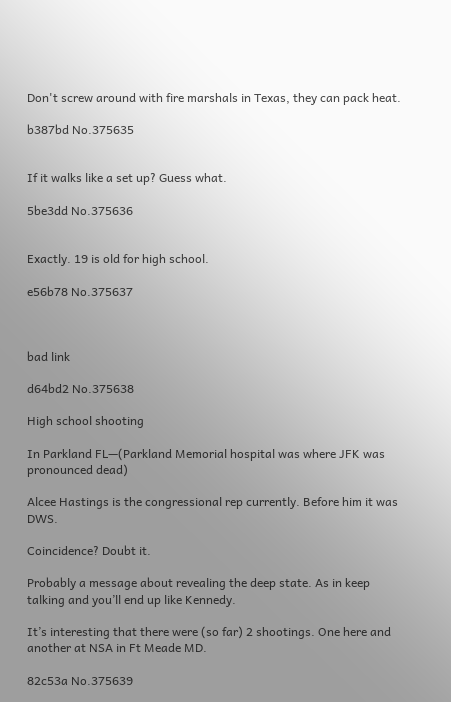Don't screw around with fire marshals in Texas, they can pack heat.

b387bd No.375635


If it walks like a set up? Guess what.

5be3dd No.375636


Exactly. 19 is old for high school.

e56b78 No.375637



bad link

d64bd2 No.375638

High school shooting

In Parkland FL—(Parkland Memorial hospital was where JFK was pronounced dead)

Alcee Hastings is the congressional rep currently. Before him it was DWS.

Coincidence? Doubt it.

Probably a message about revealing the deep state. As in keep talking and you’ll end up like Kennedy.

It’s interesting that there were (so far) 2 shootings. One here and another at NSA in Ft Meade MD.

82c53a No.375639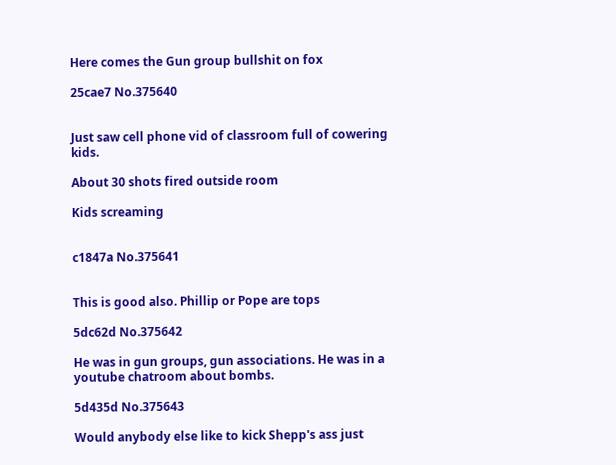Here comes the Gun group bullshit on fox

25cae7 No.375640


Just saw cell phone vid of classroom full of cowering kids.

About 30 shots fired outside room

Kids screaming


c1847a No.375641


This is good also. Phillip or Pope are tops

5dc62d No.375642

He was in gun groups, gun associations. He was in a youtube chatroom about bombs.

5d435d No.375643

Would anybody else like to kick Shepp's ass just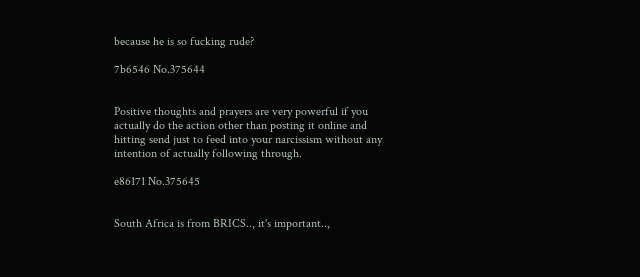because he is so fucking rude?

7b6546 No.375644


Positive thoughts and prayers are very powerful if you actually do the action other than posting it online and hitting send just to feed into your narcissism without any intention of actually following through.

e86171 No.375645


South Africa is from BRICS.., it's important..,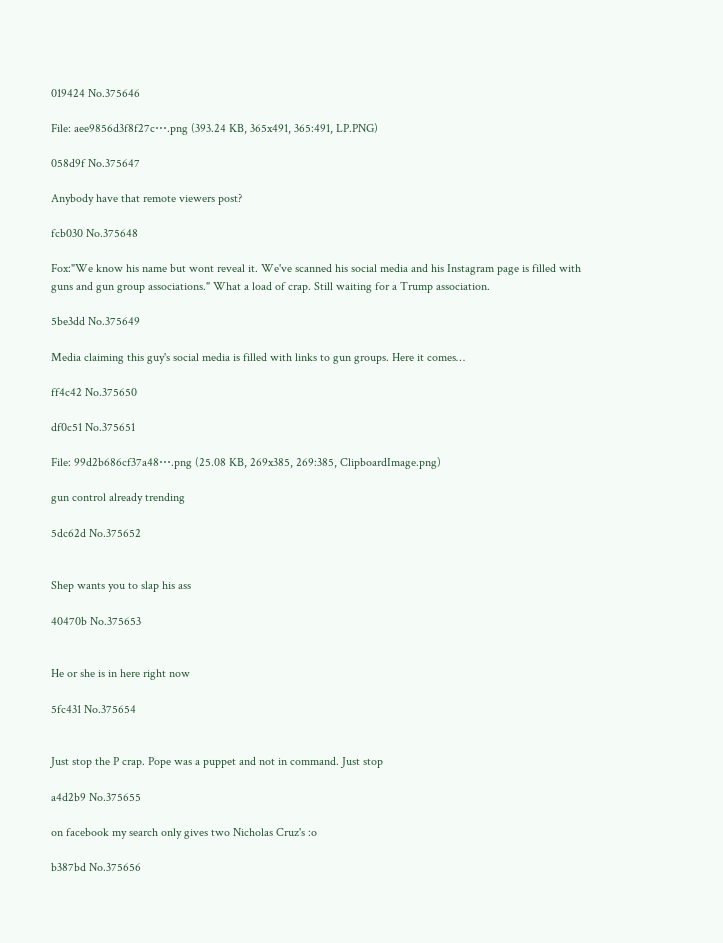019424 No.375646

File: aee9856d3f8f27c⋯.png (393.24 KB, 365x491, 365:491, LP.PNG)

058d9f No.375647

Anybody have that remote viewers post?

fcb030 No.375648

Fox:"We know his name but wont reveal it. We've scanned his social media and his Instagram page is filled with guns and gun group associations." What a load of crap. Still waiting for a Trump association.

5be3dd No.375649

Media claiming this guy's social media is filled with links to gun groups. Here it comes…

ff4c42 No.375650

df0c51 No.375651

File: 99d2b686cf37a48⋯.png (25.08 KB, 269x385, 269:385, ClipboardImage.png)

gun control already trending

5dc62d No.375652


Shep wants you to slap his ass

40470b No.375653


He or she is in here right now

5fc431 No.375654


Just stop the P crap. Pope was a puppet and not in command. Just stop

a4d2b9 No.375655

on facebook my search only gives two Nicholas Cruz's :o

b387bd No.375656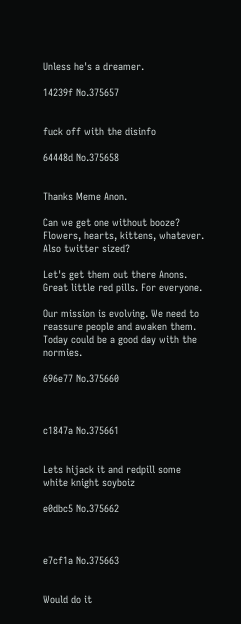Unless he's a dreamer.

14239f No.375657


fuck off with the disinfo

64448d No.375658


Thanks Meme Anon.

Can we get one without booze? Flowers, hearts, kittens, whatever. Also twitter sized?

Let's get them out there Anons. Great little red pills. For everyone.

Our mission is evolving. We need to reassure people and awaken them. Today could be a good day with the normies.

696e77 No.375660



c1847a No.375661


Lets hijack it and redpill some white knight soyboiz

e0dbc5 No.375662



e7cf1a No.375663


Would do it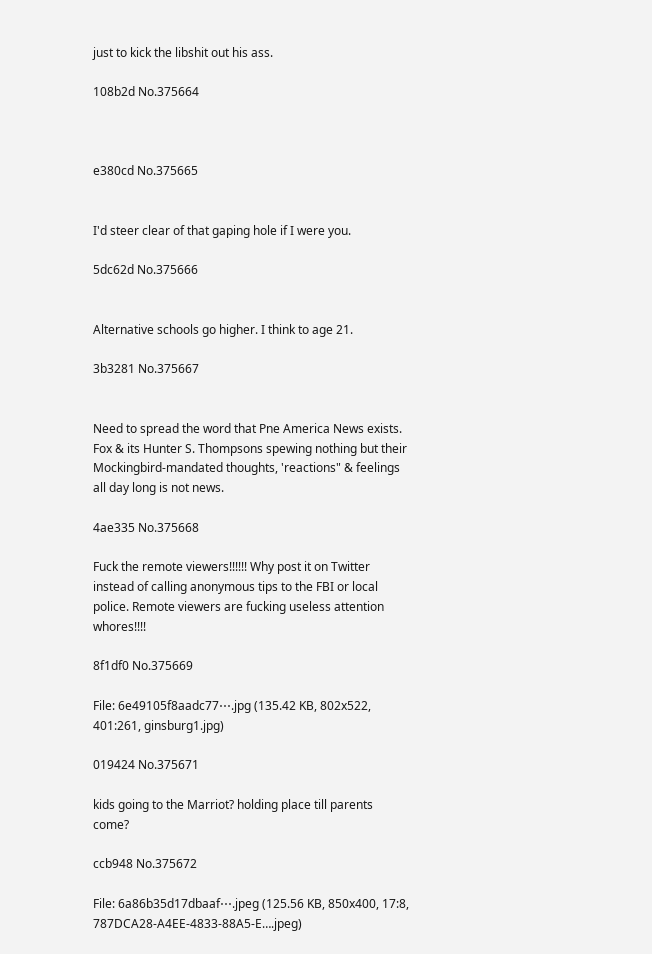just to kick the libshit out his ass.

108b2d No.375664



e380cd No.375665


I'd steer clear of that gaping hole if I were you.

5dc62d No.375666


Alternative schools go higher. I think to age 21.

3b3281 No.375667


Need to spread the word that Pne America News exists. Fox & its Hunter S. Thompsons spewing nothing but their Mockingbird-mandated thoughts, 'reactions" & feelings all day long is not news.

4ae335 No.375668

Fuck the remote viewers!!!!!! Why post it on Twitter instead of calling anonymous tips to the FBI or local police. Remote viewers are fucking useless attention whores!!!!

8f1df0 No.375669

File: 6e49105f8aadc77⋯.jpg (135.42 KB, 802x522, 401:261, ginsburg1.jpg)

019424 No.375671

kids going to the Marriot? holding place till parents come?

ccb948 No.375672

File: 6a86b35d17dbaaf⋯.jpeg (125.56 KB, 850x400, 17:8, 787DCA28-A4EE-4833-88A5-E….jpeg)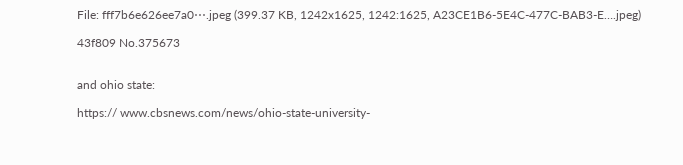File: fff7b6e626ee7a0⋯.jpeg (399.37 KB, 1242x1625, 1242:1625, A23CE1B6-5E4C-477C-BAB3-E….jpeg)

43f809 No.375673


and ohio state:

https:// www.cbsnews.com/news/ohio-state-university-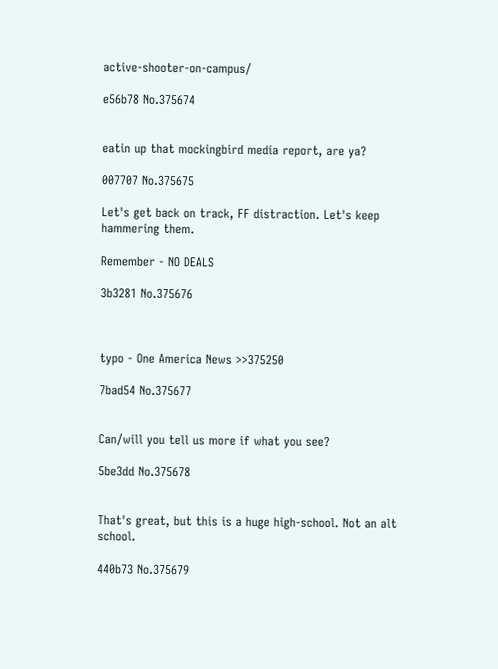active-shooter-on-campus/

e56b78 No.375674


eatin up that mockingbird media report, are ya?

007707 No.375675

Let's get back on track, FF distraction. Let's keep hammering them.

Remember - NO DEALS

3b3281 No.375676



typo - One America News >>375250

7bad54 No.375677


Can/will you tell us more if what you see?

5be3dd No.375678


That's great, but this is a huge high-school. Not an alt school.

440b73 No.375679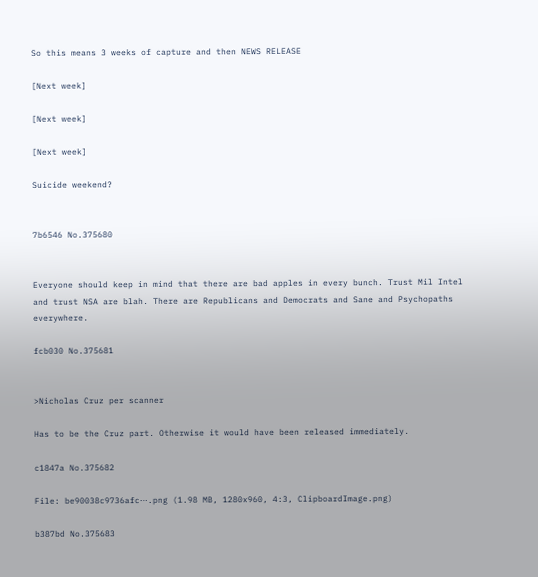So this means 3 weeks of capture and then NEWS RELEASE

[Next week]

[Next week]

[Next week]

Suicide weekend?


7b6546 No.375680


Everyone should keep in mind that there are bad apples in every bunch. Trust Mil Intel and trust NSA are blah. There are Republicans and Democrats and Sane and Psychopaths everywhere.

fcb030 No.375681


>Nicholas Cruz per scanner

Has to be the Cruz part. Otherwise it would have been released immediately.

c1847a No.375682

File: be90038c9736afc⋯.png (1.98 MB, 1280x960, 4:3, ClipboardImage.png)

b387bd No.375683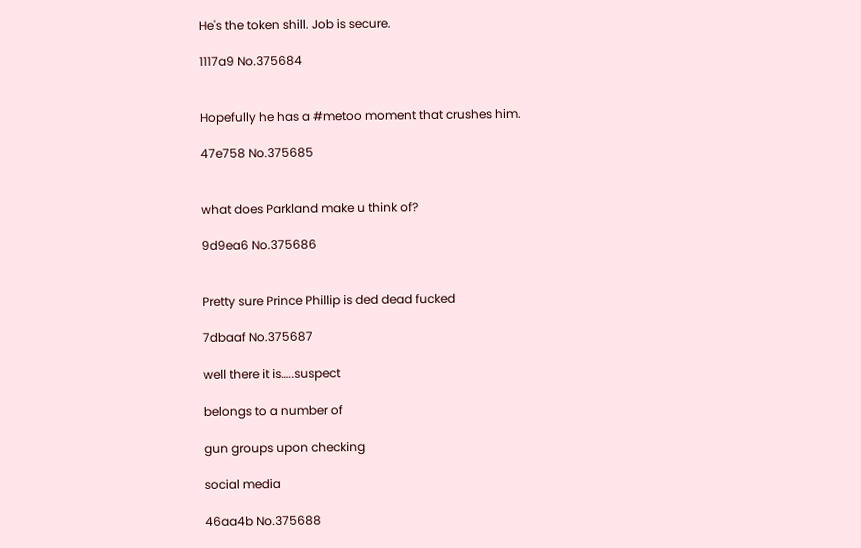He's the token shill. Job is secure.

1117a9 No.375684


Hopefully he has a #metoo moment that crushes him.

47e758 No.375685


what does Parkland make u think of?

9d9ea6 No.375686


Pretty sure Prince Phillip is ded dead fucked

7dbaaf No.375687

well there it is…..suspect

belongs to a number of

gun groups upon checking

social media

46aa4b No.375688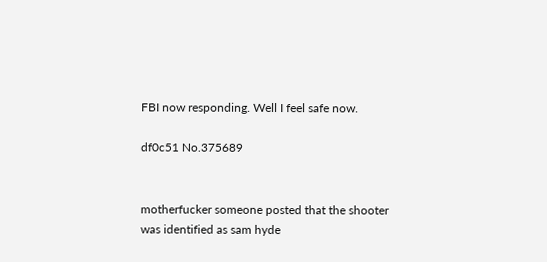FBI now responding. Well I feel safe now.

df0c51 No.375689


motherfucker someone posted that the shooter was identified as sam hyde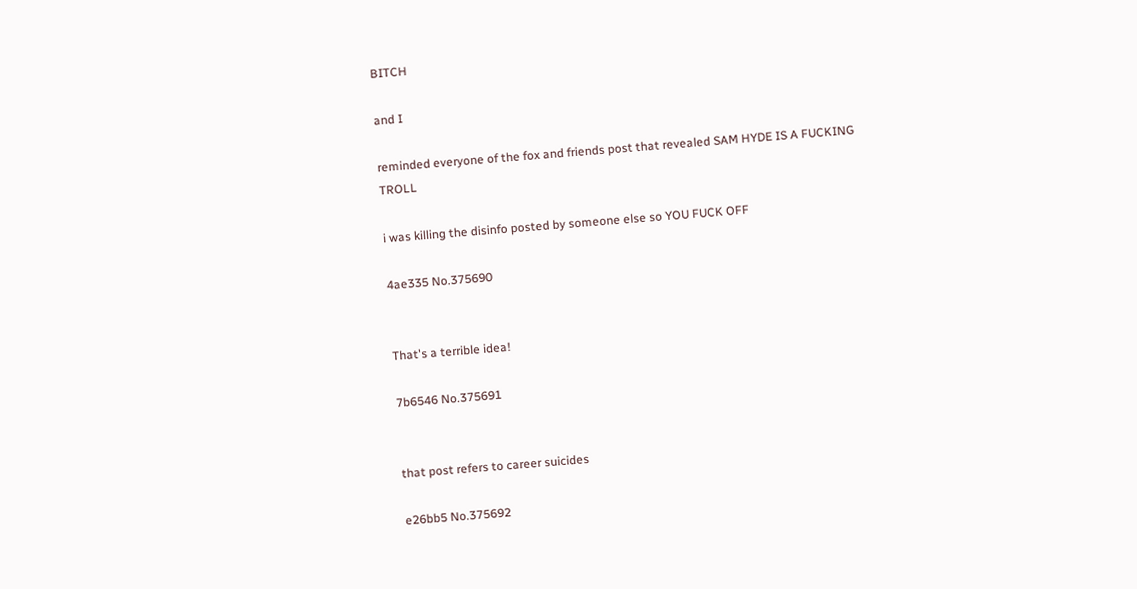BITCH

and I

reminded everyone of the fox and friends post that revealed SAM HYDE IS A FUCKING TROLL

i was killing the disinfo posted by someone else so YOU FUCK OFF

4ae335 No.375690


That's a terrible idea!

7b6546 No.375691


that post refers to career suicides

e26bb5 No.375692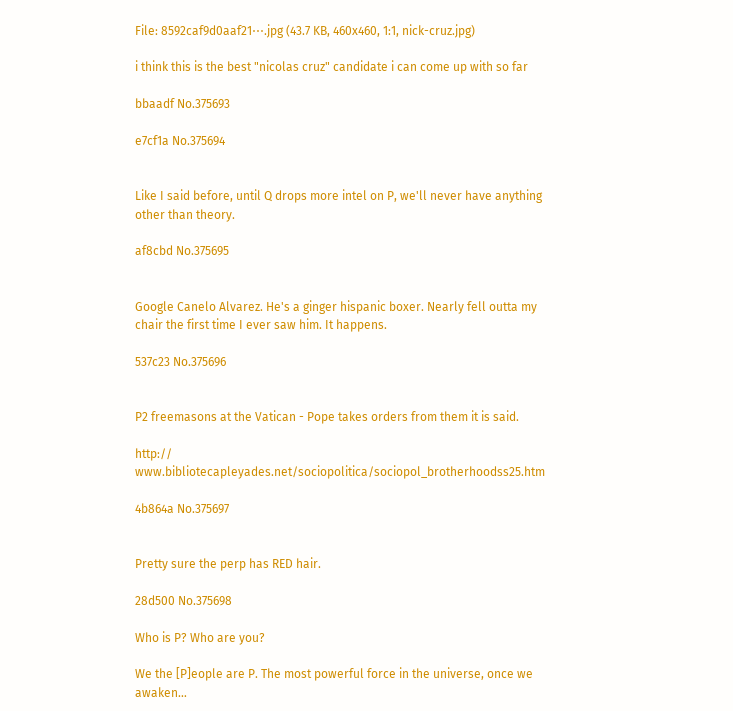File: 8592caf9d0aaf21⋯.jpg (43.7 KB, 460x460, 1:1, nick-cruz.jpg)

i think this is the best "nicolas cruz" candidate i can come up with so far

bbaadf No.375693

e7cf1a No.375694


Like I said before, until Q drops more intel on P, we'll never have anything other than theory.

af8cbd No.375695


Google Canelo Alvarez. He's a ginger hispanic boxer. Nearly fell outta my chair the first time I ever saw him. It happens.

537c23 No.375696


P2 freemasons at the Vatican - Pope takes orders from them it is said.

http:// www.bibliotecapleyades.net/sociopolitica/sociopol_brotherhoodss25.htm

4b864a No.375697


Pretty sure the perp has RED hair.

28d500 No.375698

Who is P? Who are you?

We the [P]eople are P. The most powerful force in the universe, once we awaken…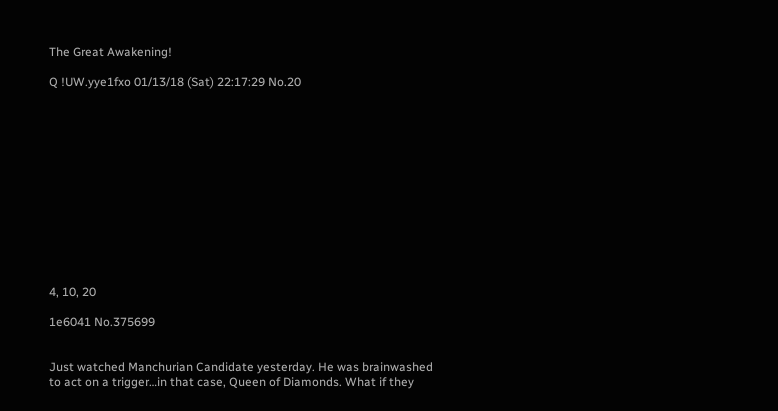The Great Awakening!

Q !UW.yye1fxo 01/13/18 (Sat) 22:17:29 No.20













4, 10, 20

1e6041 No.375699


Just watched Manchurian Candidate yesterday. He was brainwashed to act on a trigger…in that case, Queen of Diamonds. What if they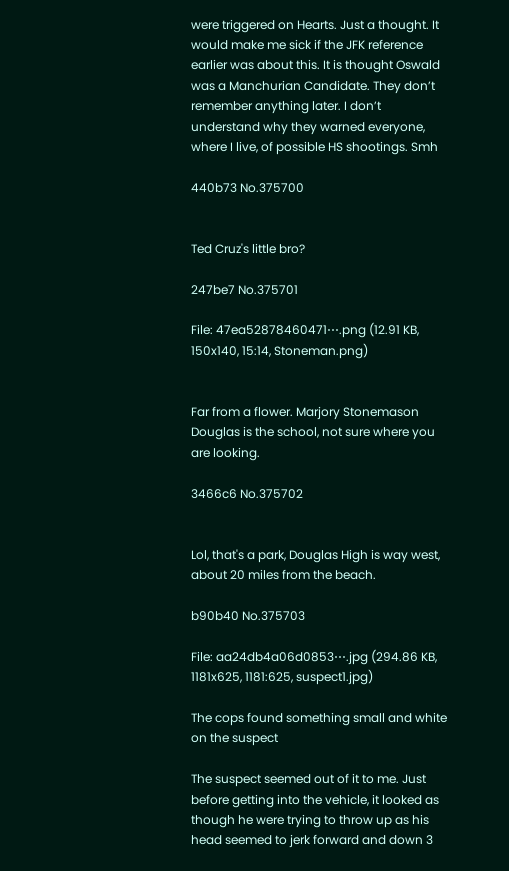were triggered on Hearts. Just a thought. It would make me sick if the JFK reference earlier was about this. It is thought Oswald was a Manchurian Candidate. They don’t remember anything later. I don’t understand why they warned everyone, where I live, of possible HS shootings. Smh

440b73 No.375700


Ted Cruz's little bro?

247be7 No.375701

File: 47ea52878460471⋯.png (12.91 KB, 150x140, 15:14, Stoneman.png)


Far from a flower. Marjory Stonemason Douglas is the school, not sure where you are looking.

3466c6 No.375702


Lol, that's a park, Douglas High is way west, about 20 miles from the beach.

b90b40 No.375703

File: aa24db4a06d0853⋯.jpg (294.86 KB, 1181x625, 1181:625, suspect1.jpg)

The cops found something small and white on the suspect

The suspect seemed out of it to me. Just before getting into the vehicle, it looked as though he were trying to throw up as his head seemed to jerk forward and down 3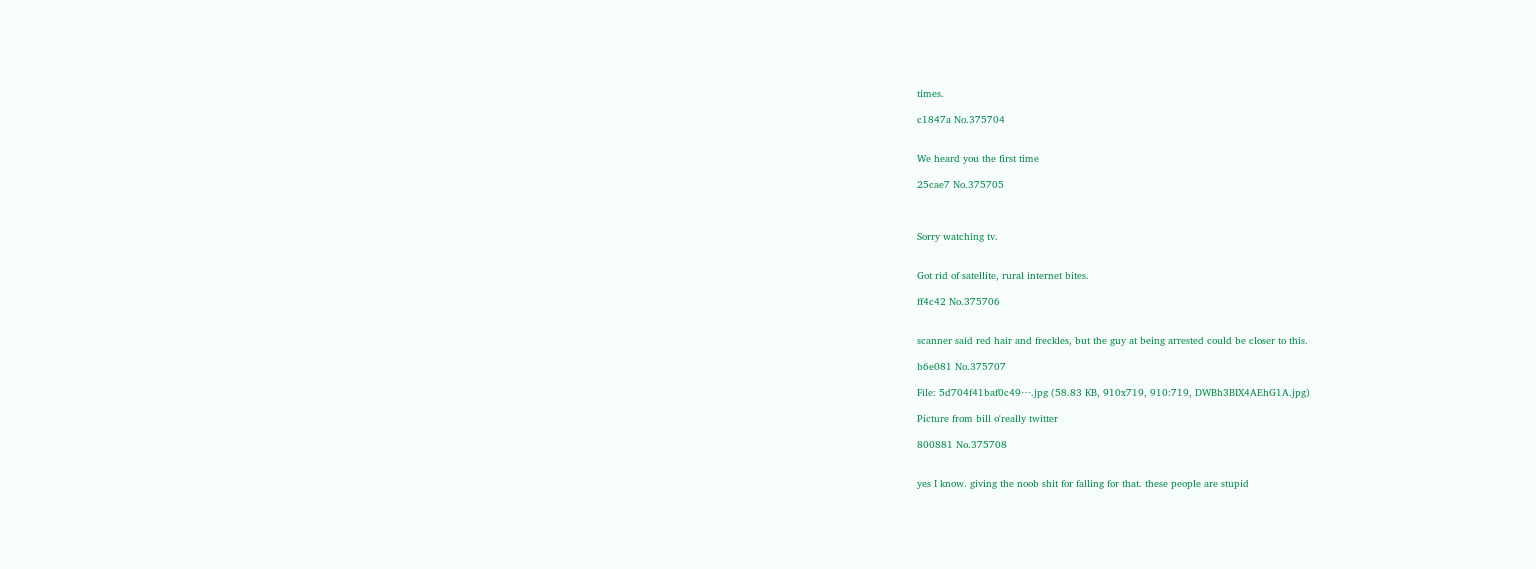times.

c1847a No.375704


We heard you the first time

25cae7 No.375705



Sorry watching tv.


Got rid of satellite, rural internet bites.

ff4c42 No.375706


scanner said red hair and freckles, but the guy at being arrested could be closer to this.

b6e081 No.375707

File: 5d704f41baf0c49⋯.jpg (58.83 KB, 910x719, 910:719, DWBh3BIX4AEhG1A.jpg)

Picture from bill o'really twitter

800881 No.375708


yes I know. giving the noob shit for falling for that. these people are stupid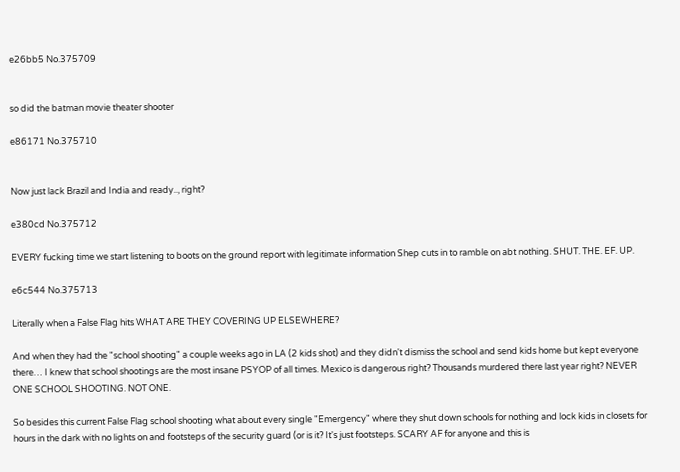e26bb5 No.375709


so did the batman movie theater shooter

e86171 No.375710


Now just lack Brazil and India and ready.., right?

e380cd No.375712

EVERY fucking time we start listening to boots on the ground report with legitimate information Shep cuts in to ramble on abt nothing. SHUT. THE. EF. UP.

e6c544 No.375713

Literally when a False Flag hits WHAT ARE THEY COVERING UP ELSEWHERE?

And when they had the "school shooting" a couple weeks ago in LA (2 kids shot) and they didn't dismiss the school and send kids home but kept everyone there… I knew that school shootings are the most insane PSYOP of all times. Mexico is dangerous right? Thousands murdered there last year right? NEVER ONE SCHOOL SHOOTING. NOT ONE.

So besides this current False Flag school shooting what about every single "Emergency" where they shut down schools for nothing and lock kids in closets for hours in the dark with no lights on and footsteps of the security guard (or is it? It's just footsteps. SCARY AF for anyone and this is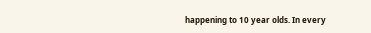happening to 10 year olds. In every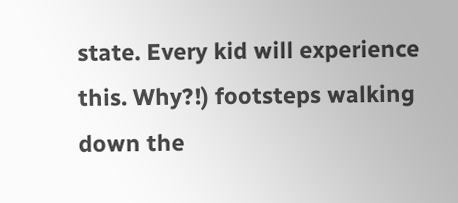state. Every kid will experience this. Why?!) footsteps walking down the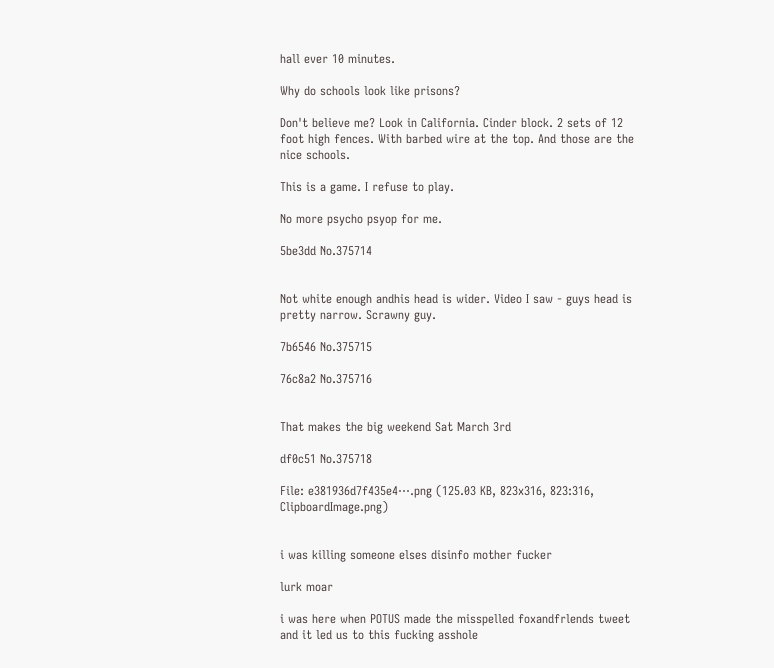hall ever 10 minutes.

Why do schools look like prisons?

Don't believe me? Look in California. Cinder block. 2 sets of 12 foot high fences. With barbed wire at the top. And those are the nice schools.

This is a game. I refuse to play.

No more psycho psyop for me.

5be3dd No.375714


Not white enough andhis head is wider. Video I saw - guys head is pretty narrow. Scrawny guy.

7b6546 No.375715

76c8a2 No.375716


That makes the big weekend Sat March 3rd

df0c51 No.375718

File: e381936d7f435e4⋯.png (125.03 KB, 823x316, 823:316, ClipboardImage.png)


i was killing someone elses disinfo mother fucker

lurk moar

i was here when POTUS made the misspelled foxandfrlends tweet and it led us to this fucking asshole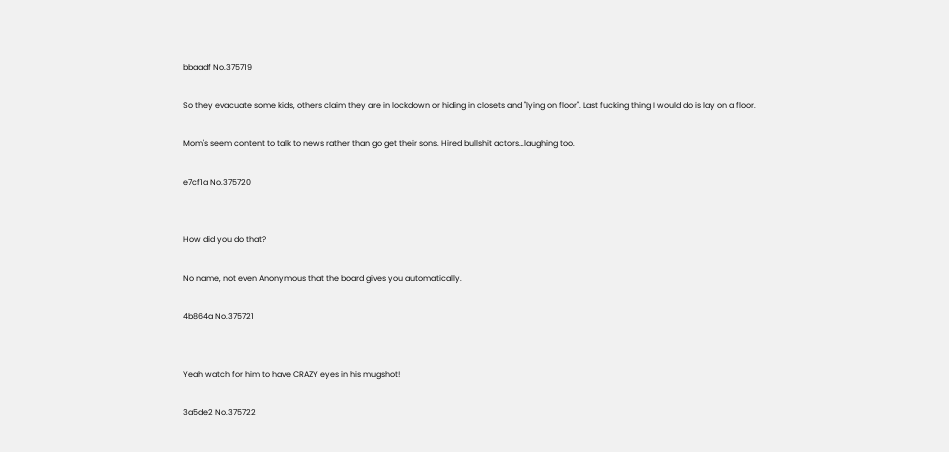bbaadf No.375719

So they evacuate some kids, others claim they are in lockdown or hiding in closets and "lying on floor". Last fucking thing I would do is lay on a floor.

Mom's seem content to talk to news rather than go get their sons. Hired bullshit actors…laughing too.

e7cf1a No.375720


How did you do that?

No name, not even Anonymous that the board gives you automatically.

4b864a No.375721


Yeah watch for him to have CRAZY eyes in his mugshot!

3a5de2 No.375722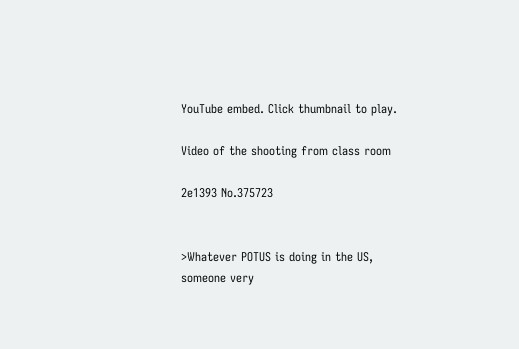YouTube embed. Click thumbnail to play.

Video of the shooting from class room

2e1393 No.375723


>Whatever POTUS is doing in the US, someone very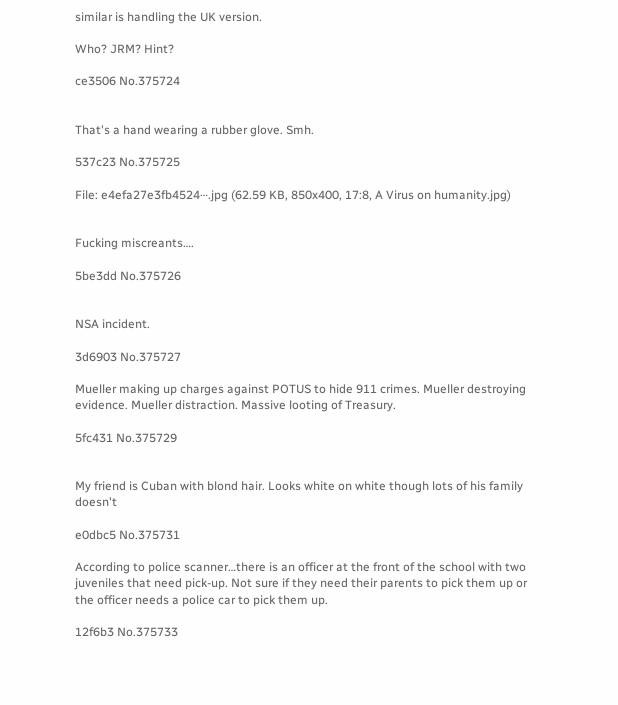similar is handling the UK version.

Who? JRM? Hint?

ce3506 No.375724


That's a hand wearing a rubber glove. Smh.

537c23 No.375725

File: e4efa27e3fb4524⋯.jpg (62.59 KB, 850x400, 17:8, A Virus on humanity.jpg)


Fucking miscreants….

5be3dd No.375726


NSA incident.

3d6903 No.375727

Mueller making up charges against POTUS to hide 911 crimes. Mueller destroying evidence. Mueller distraction. Massive looting of Treasury.

5fc431 No.375729


My friend is Cuban with blond hair. Looks white on white though lots of his family doesn't

e0dbc5 No.375731

According to police scanner…there is an officer at the front of the school with two juveniles that need pick-up. Not sure if they need their parents to pick them up or the officer needs a police car to pick them up.

12f6b3 No.375733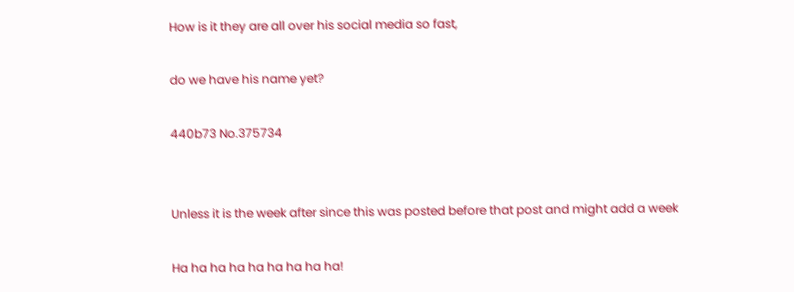How is it they are all over his social media so fast,

do we have his name yet?

440b73 No.375734


Unless it is the week after since this was posted before that post and might add a week

Ha ha ha ha ha ha ha ha ha!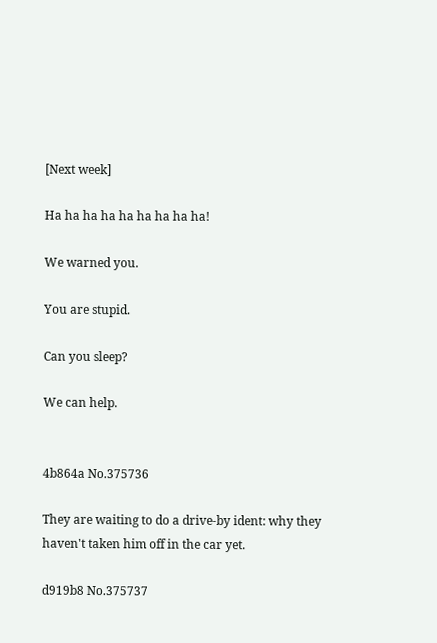[Next week]

Ha ha ha ha ha ha ha ha ha!

We warned you.

You are stupid.

Can you sleep?

We can help.


4b864a No.375736

They are waiting to do a drive-by ident: why they haven't taken him off in the car yet.

d919b8 No.375737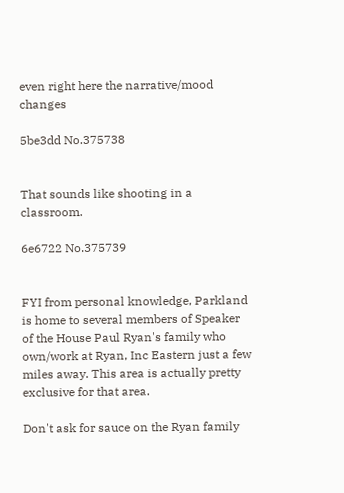even right here the narrative/mood changes

5be3dd No.375738


That sounds like shooting in a classroom.

6e6722 No.375739


FYI from personal knowledge, Parkland is home to several members of Speaker of the House Paul Ryan's family who own/work at Ryan, Inc Eastern just a few miles away. This area is actually pretty exclusive for that area.

Don't ask for sauce on the Ryan family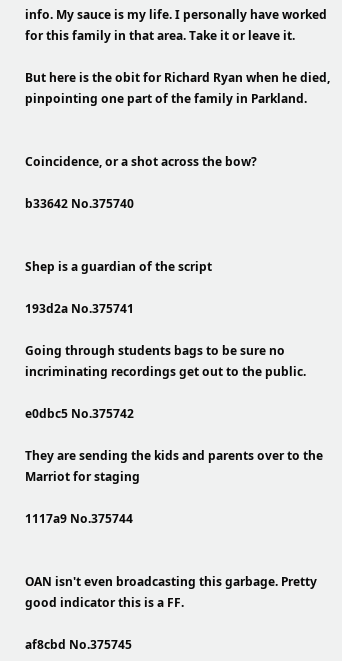info. My sauce is my life. I personally have worked for this family in that area. Take it or leave it.

But here is the obit for Richard Ryan when he died, pinpointing one part of the family in Parkland.


Coincidence, or a shot across the bow?

b33642 No.375740


Shep is a guardian of the script

193d2a No.375741

Going through students bags to be sure no incriminating recordings get out to the public.

e0dbc5 No.375742

They are sending the kids and parents over to the Marriot for staging

1117a9 No.375744


OAN isn't even broadcasting this garbage. Pretty good indicator this is a FF.

af8cbd No.375745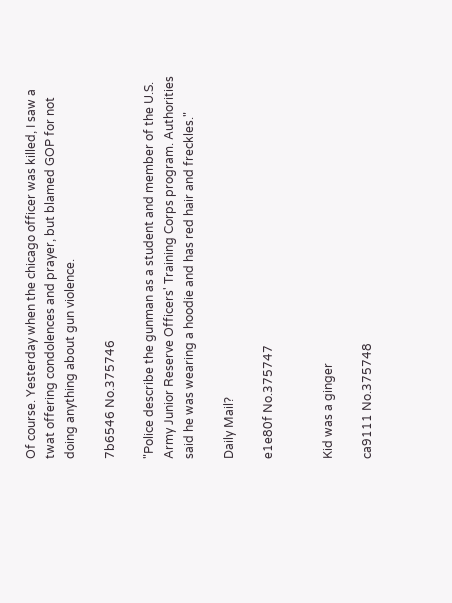Of course. Yesterday when the chicago officer was killed, I saw a twat offering condolences and prayer, but blamed GOP for not doing anything about gun violence.

7b6546 No.375746

"Police describe the gunman as a student and member of the U.S. Army Junior Reserve Officers' Training Corps program. Authorities said he was wearing a hoodie and has red hair and freckles."

Daily Mail?

e1e80f No.375747


Kid was a ginger

ca9111 No.375748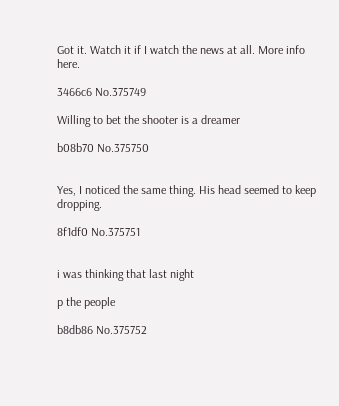Got it. Watch it if I watch the news at all. More info here.

3466c6 No.375749

Willing to bet the shooter is a dreamer

b08b70 No.375750


Yes, I noticed the same thing. His head seemed to keep dropping.

8f1df0 No.375751


i was thinking that last night

p the people

b8db86 No.375752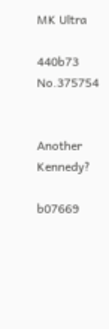MK Ultra

440b73 No.375754


Another Kennedy?

b07669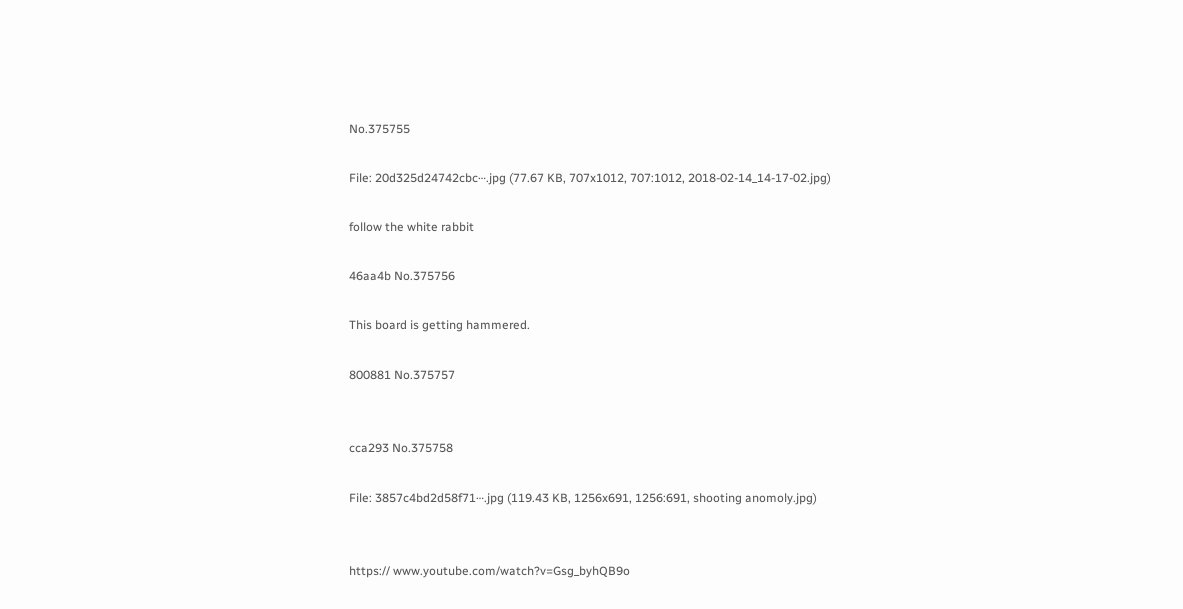No.375755

File: 20d325d24742cbc⋯.jpg (77.67 KB, 707x1012, 707:1012, 2018-02-14_14-17-02.jpg)

follow the white rabbit

46aa4b No.375756

This board is getting hammered.

800881 No.375757


cca293 No.375758

File: 3857c4bd2d58f71⋯.jpg (119.43 KB, 1256x691, 1256:691, shooting anomoly.jpg)


https:// www.youtube.com/watch?v=Gsg_byhQB9o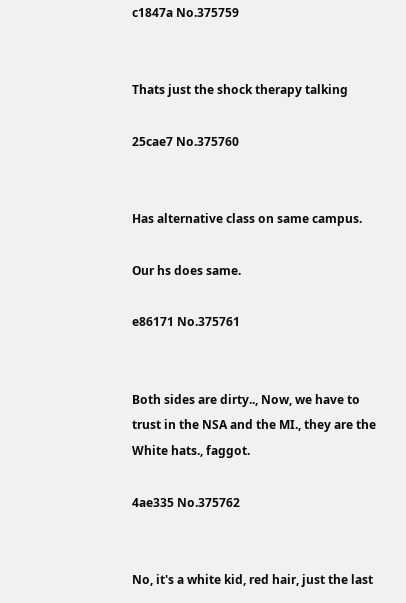c1847a No.375759


Thats just the shock therapy talking

25cae7 No.375760


Has alternative class on same campus.

Our hs does same.

e86171 No.375761


Both sides are dirty.., Now, we have to trust in the NSA and the MI., they are the White hats., faggot.

4ae335 No.375762


No, it's a white kid, red hair, just the last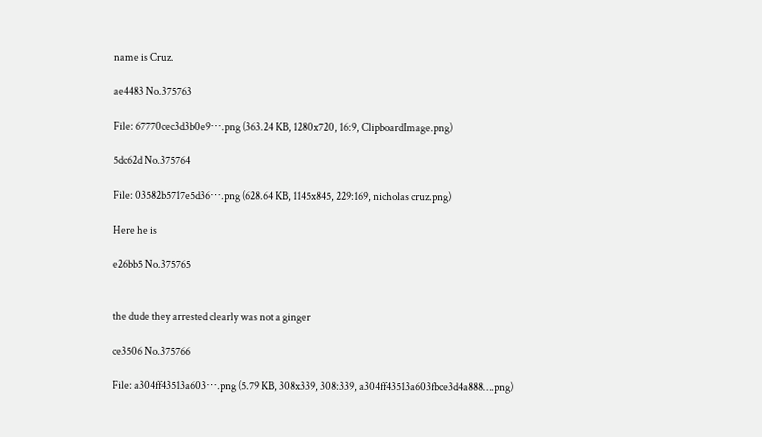name is Cruz.

ae4483 No.375763

File: 67770cec3d3b0e9⋯.png (363.24 KB, 1280x720, 16:9, ClipboardImage.png)

5dc62d No.375764

File: 03582b5717e5d36⋯.png (628.64 KB, 1145x845, 229:169, nicholas cruz.png)

Here he is

e26bb5 No.375765


the dude they arrested clearly was not a ginger

ce3506 No.375766

File: a304ff43513a603⋯.png (5.79 KB, 308x339, 308:339, a304ff43513a603fbce3d4a888….png)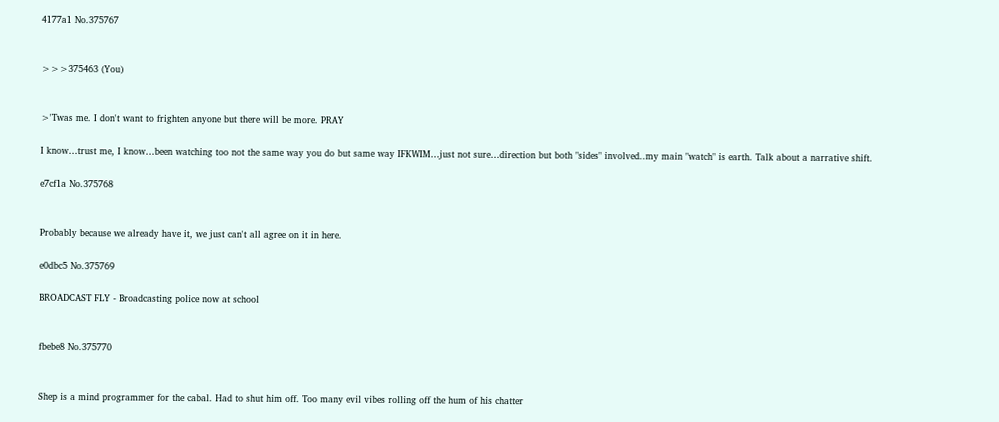4177a1 No.375767


>>>375463 (You)


>'Twas me. I don't want to frighten anyone but there will be more. PRAY

I know…trust me, I know…been watching too not the same way you do but same way IFKWIM…just not sure…direction but both "sides" involved..my main "watch" is earth. Talk about a narrative shift.

e7cf1a No.375768


Probably because we already have it, we just can't all agree on it in here.

e0dbc5 No.375769

BROADCAST FLY - Broadcasting police now at school


fbebe8 No.375770


Shep is a mind programmer for the cabal. Had to shut him off. Too many evil vibes rolling off the hum of his chatter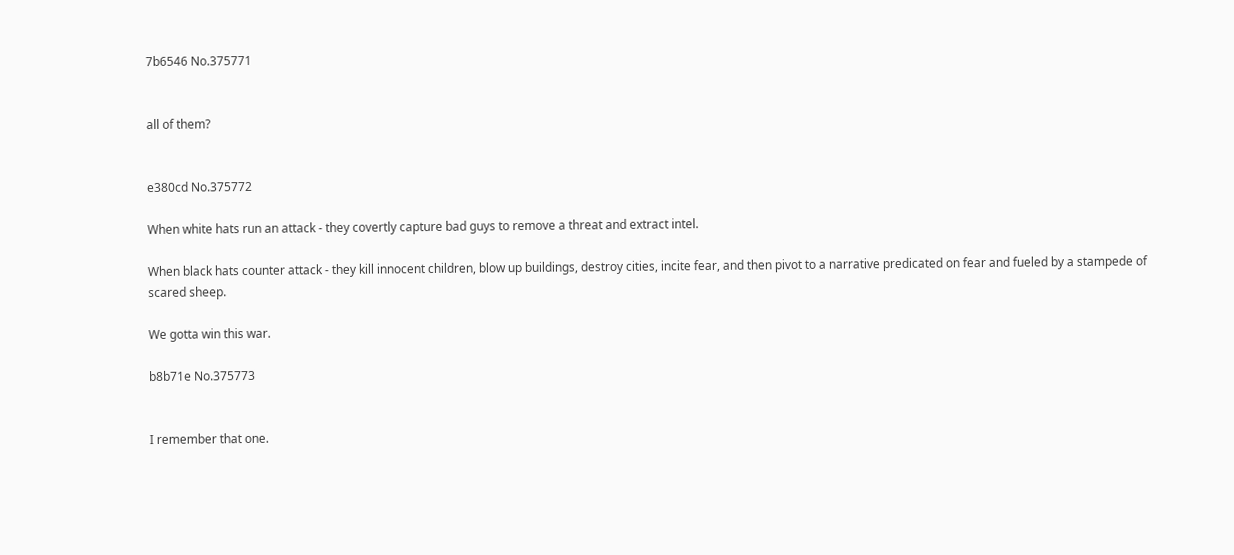7b6546 No.375771


all of them?


e380cd No.375772

When white hats run an attack - they covertly capture bad guys to remove a threat and extract intel.

When black hats counter attack - they kill innocent children, blow up buildings, destroy cities, incite fear, and then pivot to a narrative predicated on fear and fueled by a stampede of scared sheep.

We gotta win this war.

b8b71e No.375773


I remember that one.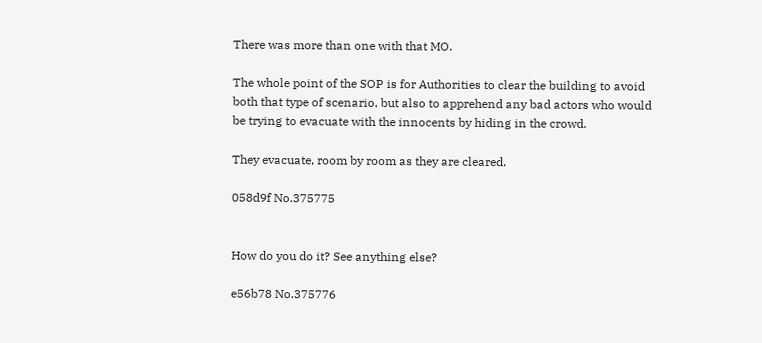There was more than one with that MO.

The whole point of the SOP is for Authorities to clear the building to avoid both that type of scenario, but also to apprehend any bad actors who would be trying to evacuate with the innocents by hiding in the crowd.

They evacuate, room by room as they are cleared.

058d9f No.375775


How do you do it? See anything else?

e56b78 No.375776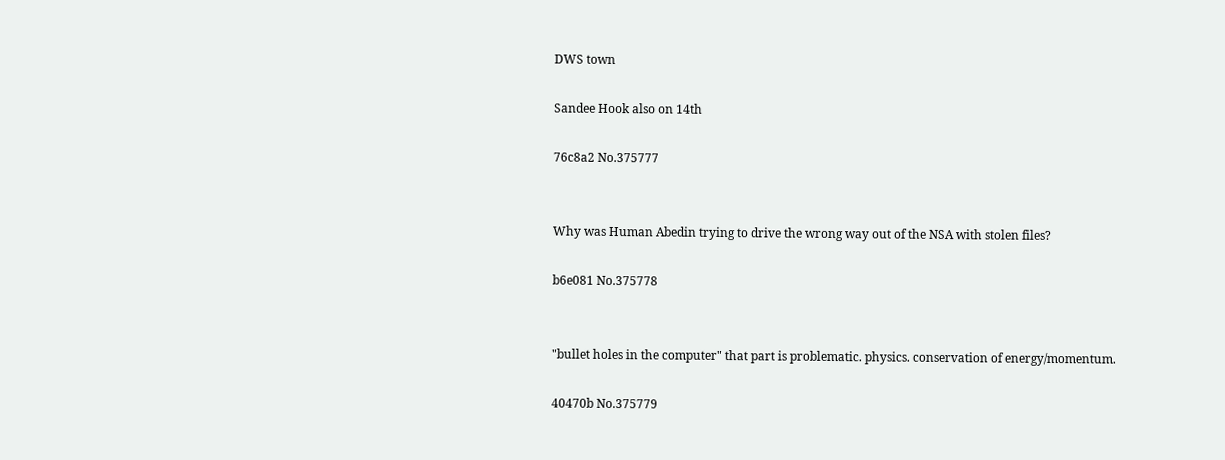DWS town

Sandee Hook also on 14th

76c8a2 No.375777


Why was Human Abedin trying to drive the wrong way out of the NSA with stolen files?

b6e081 No.375778


"bullet holes in the computer" that part is problematic. physics. conservation of energy/momentum.

40470b No.375779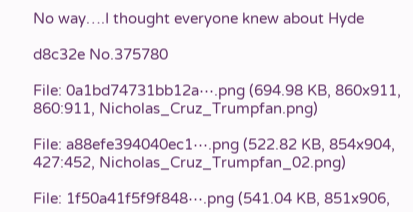No way….I thought everyone knew about Hyde

d8c32e No.375780

File: 0a1bd74731bb12a⋯.png (694.98 KB, 860x911, 860:911, Nicholas_Cruz_Trumpfan.png)

File: a88efe394040ec1⋯.png (522.82 KB, 854x904, 427:452, Nicholas_Cruz_Trumpfan_02.png)

File: 1f50a41f5f9f848⋯.png (541.04 KB, 851x906,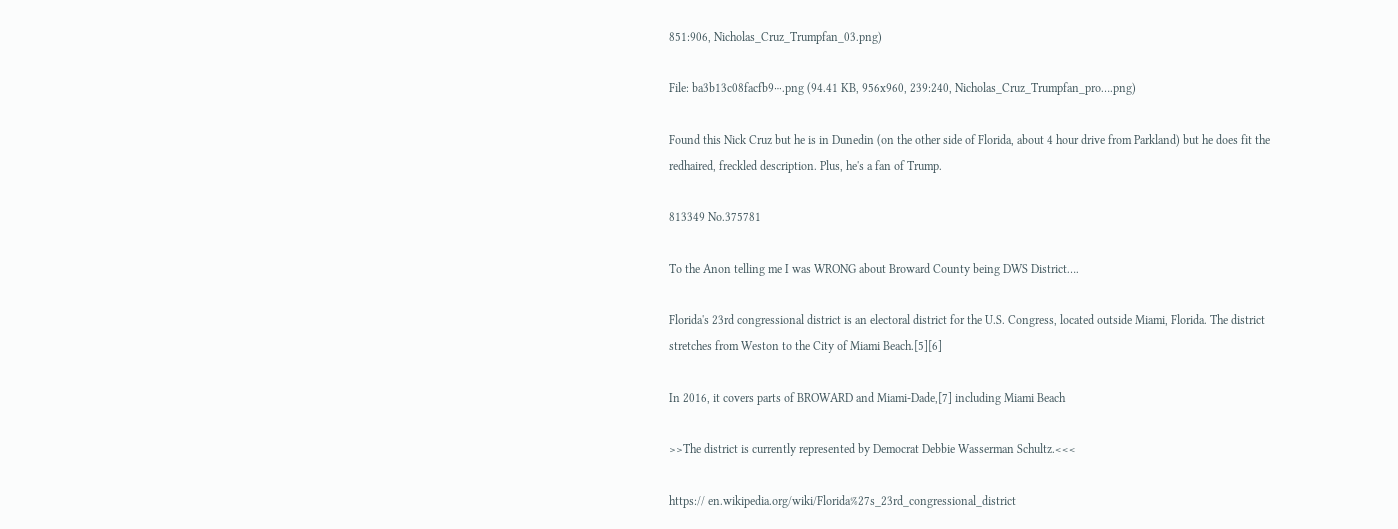851:906, Nicholas_Cruz_Trumpfan_03.png)

File: ba3b13c08facfb9⋯.png (94.41 KB, 956x960, 239:240, Nicholas_Cruz_Trumpfan_pro….png)

Found this Nick Cruz but he is in Dunedin (on the other side of Florida, about 4 hour drive from Parkland) but he does fit the redhaired, freckled description. Plus, he's a fan of Trump.

813349 No.375781

To the Anon telling me I was WRONG about Broward County being DWS District….

Florida's 23rd congressional district is an electoral district for the U.S. Congress, located outside Miami, Florida. The district stretches from Weston to the City of Miami Beach.[5][6]

In 2016, it covers parts of BROWARD and Miami-Dade,[7] including Miami Beach

>>The district is currently represented by Democrat Debbie Wasserman Schultz.<<<

https:// en.wikipedia.org/wiki/Florida%27s_23rd_congressional_district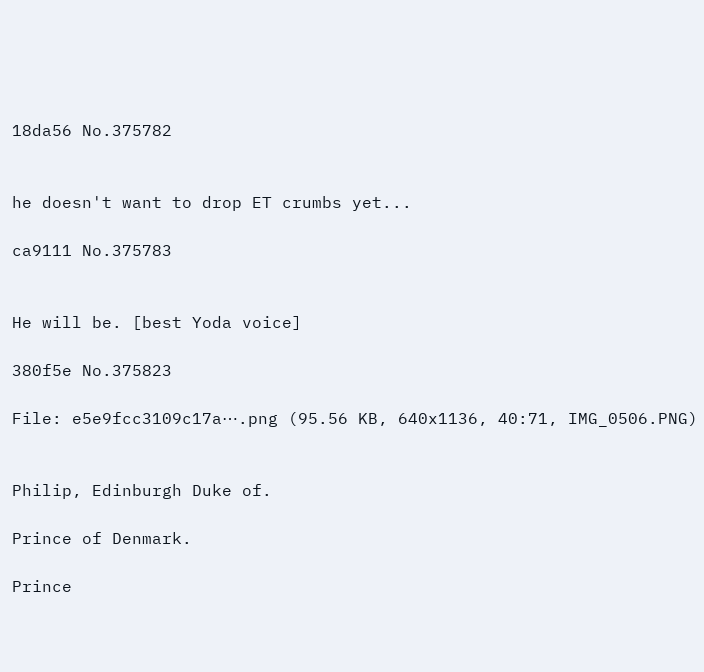18da56 No.375782


he doesn't want to drop ET crumbs yet...

ca9111 No.375783


He will be. [best Yoda voice]

380f5e No.375823

File: e5e9fcc3109c17a⋯.png (95.56 KB, 640x1136, 40:71, IMG_0506.PNG)


Philip, Edinburgh Duke of.

Prince of Denmark.

Prince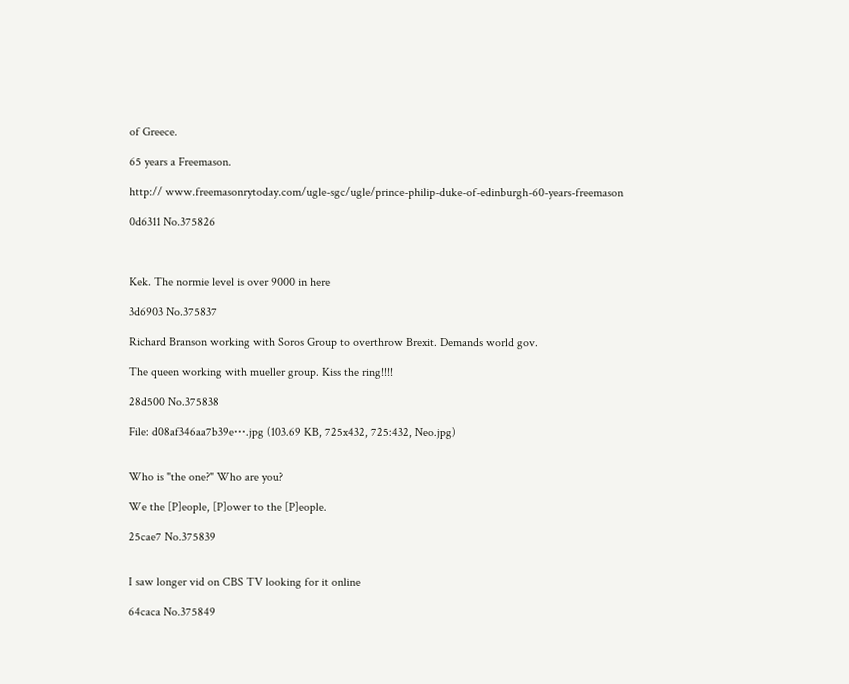of Greece.

65 years a Freemason.

http:// www.freemasonrytoday.com/ugle-sgc/ugle/prince-philip-duke-of-edinburgh-60-years-freemason

0d6311 No.375826



Kek. The normie level is over 9000 in here

3d6903 No.375837

Richard Branson working with Soros Group to overthrow Brexit. Demands world gov.

The queen working with mueller group. Kiss the ring!!!!

28d500 No.375838

File: d08af346aa7b39e⋯.jpg (103.69 KB, 725x432, 725:432, Neo.jpg)


Who is "the one?" Who are you?

We the [P]eople, [P]ower to the [P]eople.

25cae7 No.375839


I saw longer vid on CBS TV looking for it online

64caca No.375849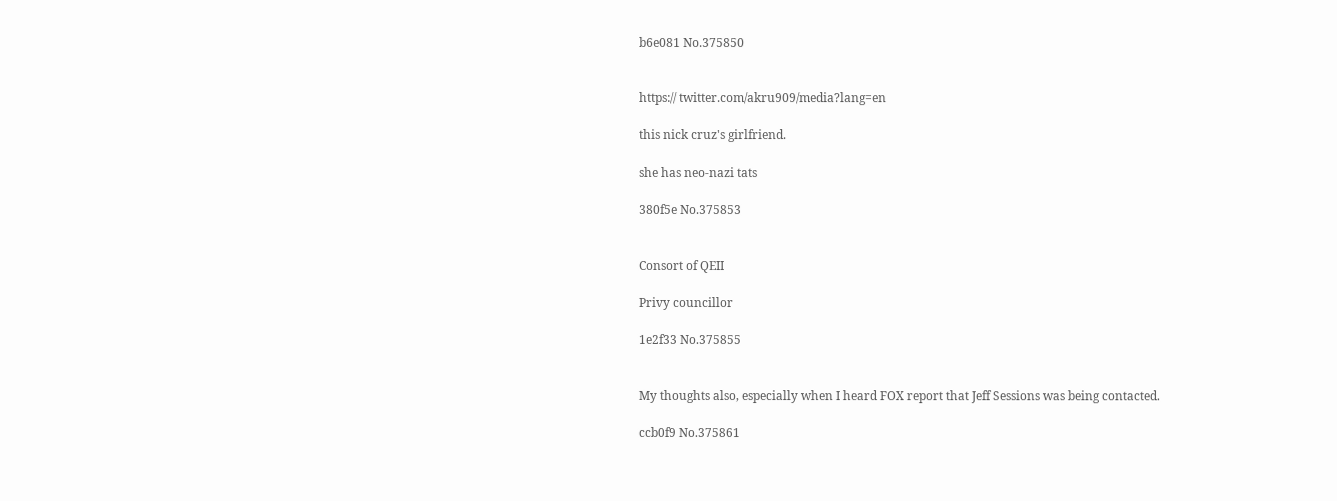b6e081 No.375850


https:// twitter.com/akru909/media?lang=en

this nick cruz's girlfriend.

she has neo-nazi tats

380f5e No.375853


Consort of QEII

Privy councillor

1e2f33 No.375855


My thoughts also, especially when I heard FOX report that Jeff Sessions was being contacted.

ccb0f9 No.375861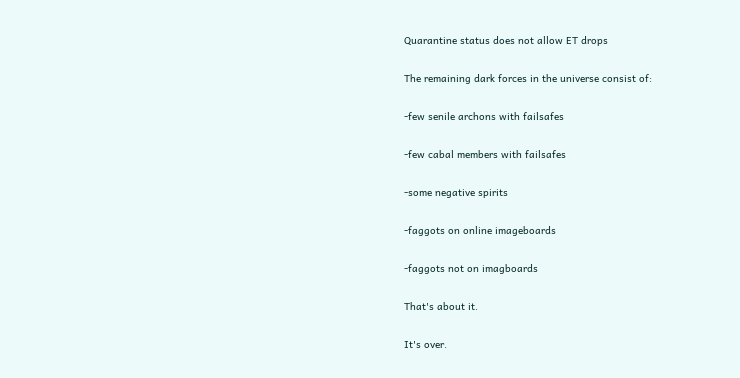Quarantine status does not allow ET drops

The remaining dark forces in the universe consist of:

-few senile archons with failsafes

-few cabal members with failsafes

-some negative spirits

-faggots on online imageboards

-faggots not on imagboards

That's about it.

It's over.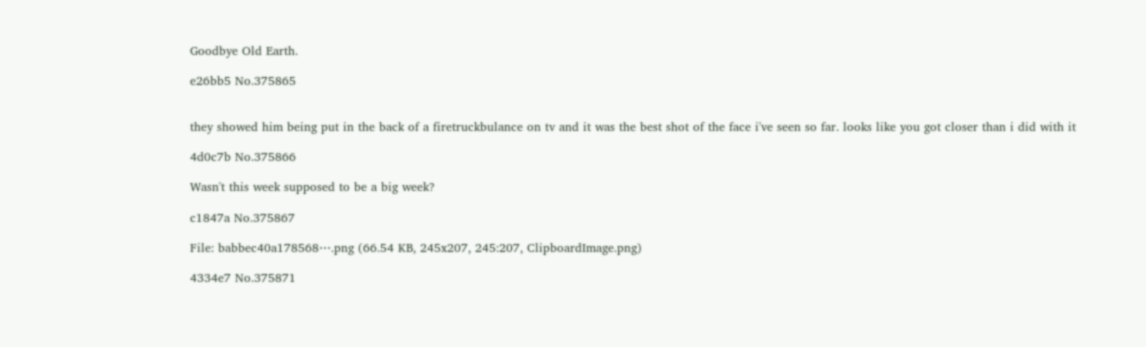Goodbye Old Earth.

e26bb5 No.375865


they showed him being put in the back of a firetruckbulance on tv and it was the best shot of the face i've seen so far. looks like you got closer than i did with it

4d0c7b No.375866

Wasn't this week supposed to be a big week?

c1847a No.375867

File: babbec40a178568⋯.png (66.54 KB, 245x207, 245:207, ClipboardImage.png)

4334e7 No.375871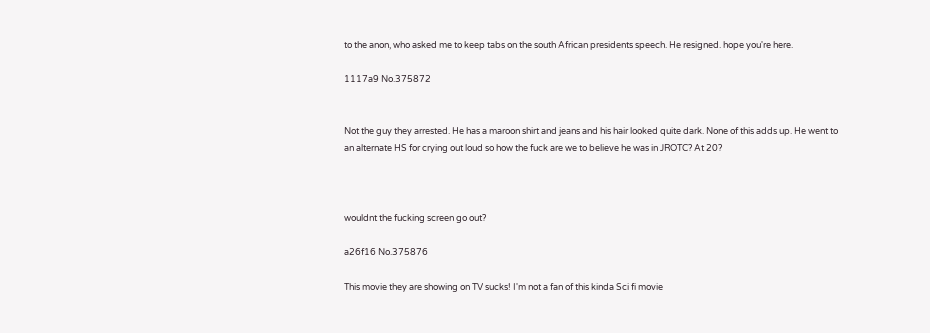to the anon, who asked me to keep tabs on the south African presidents speech. He resigned. hope you're here.

1117a9 No.375872


Not the guy they arrested. He has a maroon shirt and jeans and his hair looked quite dark. None of this adds up. He went to an alternate HS for crying out loud so how the fuck are we to believe he was in JROTC? At 20?



wouldnt the fucking screen go out?

a26f16 No.375876

This movie they are showing on TV sucks! I'm not a fan of this kinda Sci fi movie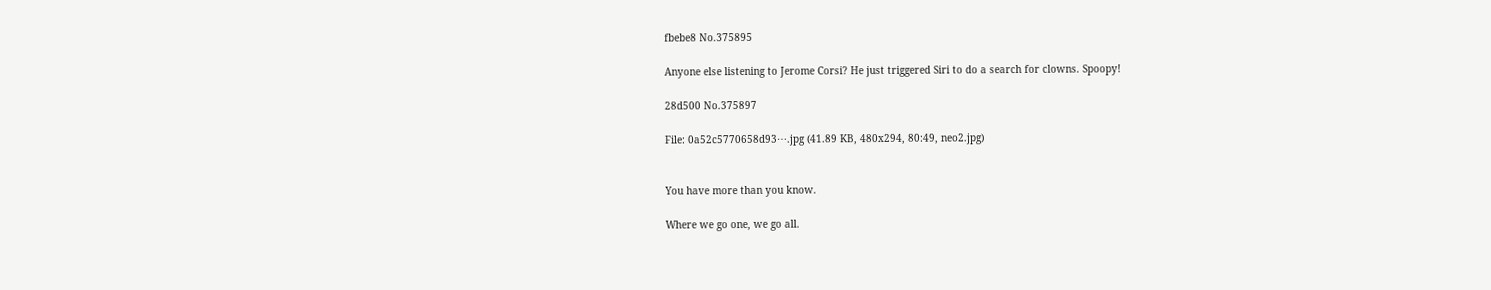fbebe8 No.375895

Anyone else listening to Jerome Corsi? He just triggered Siri to do a search for clowns. Spoopy!

28d500 No.375897

File: 0a52c5770658d93⋯.jpg (41.89 KB, 480x294, 80:49, neo2.jpg)


You have more than you know.

Where we go one, we go all.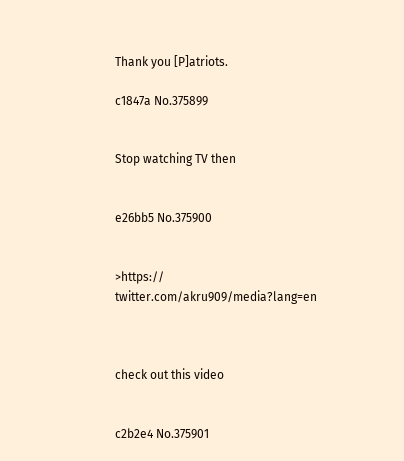Thank you [P]atriots.

c1847a No.375899


Stop watching TV then


e26bb5 No.375900


>https:// twitter.com/akru909/media?lang=en



check out this video


c2b2e4 No.375901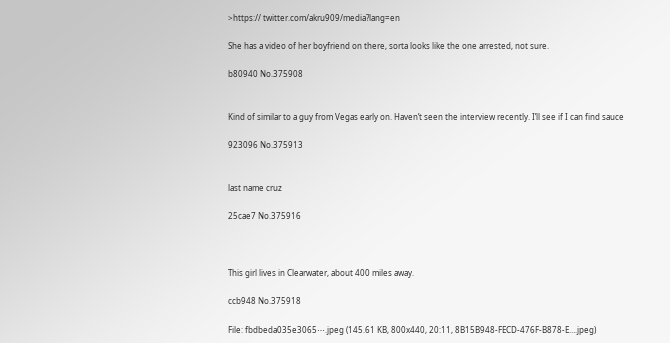>https:// twitter.com/akru909/media?lang=en

She has a video of her boyfriend on there, sorta looks like the one arrested, not sure.

b80940 No.375908


Kind of similar to a guy from Vegas early on. Haven’t seen the interview recently. I’ll see if I can find sauce

923096 No.375913


last name cruz

25cae7 No.375916



This girl lives in Clearwater, about 400 miles away.

ccb948 No.375918

File: fbdbeda035e3065⋯.jpeg (145.61 KB, 800x440, 20:11, 8B15B948-FECD-476F-B878-E….jpeg)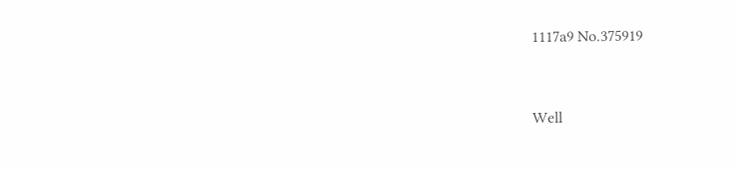1117a9 No.375919


Well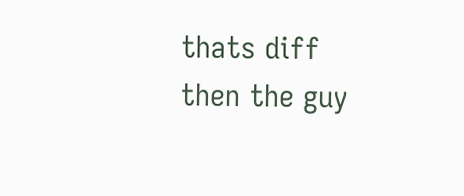thats diff then the guy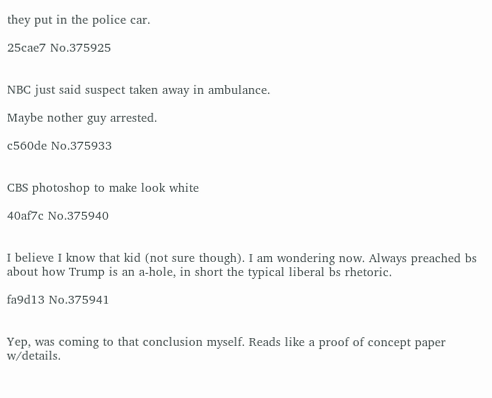they put in the police car.

25cae7 No.375925


NBC just said suspect taken away in ambulance.

Maybe nother guy arrested.

c560de No.375933


CBS photoshop to make look white

40af7c No.375940


I believe I know that kid (not sure though). I am wondering now. Always preached bs about how Trump is an a-hole, in short the typical liberal bs rhetoric.

fa9d13 No.375941


Yep, was coming to that conclusion myself. Reads like a proof of concept paper w/details.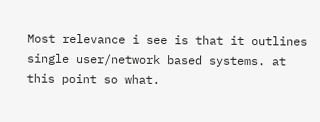Most relevance i see is that it outlines single user/network based systems. at this point so what.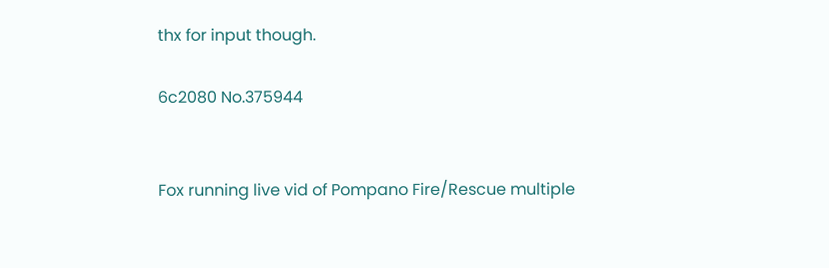thx for input though.

6c2080 No.375944


Fox running live vid of Pompano Fire/Rescue multiple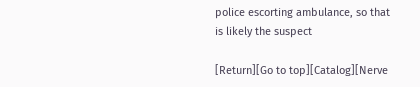police escorting ambulance, so that is likely the suspect

[Return][Go to top][Catalog][Nerve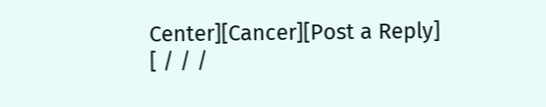Center][Cancer][Post a Reply]
[ / / /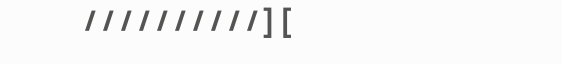/ / / / / / / / / / ] [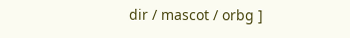dir / mascot / orbg ]